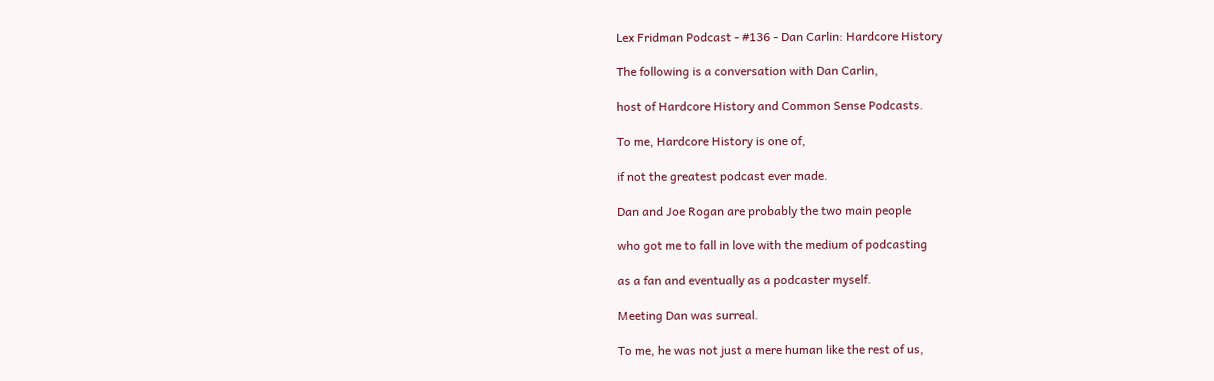Lex Fridman Podcast - #136 - Dan Carlin: Hardcore History

The following is a conversation with Dan Carlin,

host of Hardcore History and Common Sense Podcasts.

To me, Hardcore History is one of,

if not the greatest podcast ever made.

Dan and Joe Rogan are probably the two main people

who got me to fall in love with the medium of podcasting

as a fan and eventually as a podcaster myself.

Meeting Dan was surreal.

To me, he was not just a mere human like the rest of us,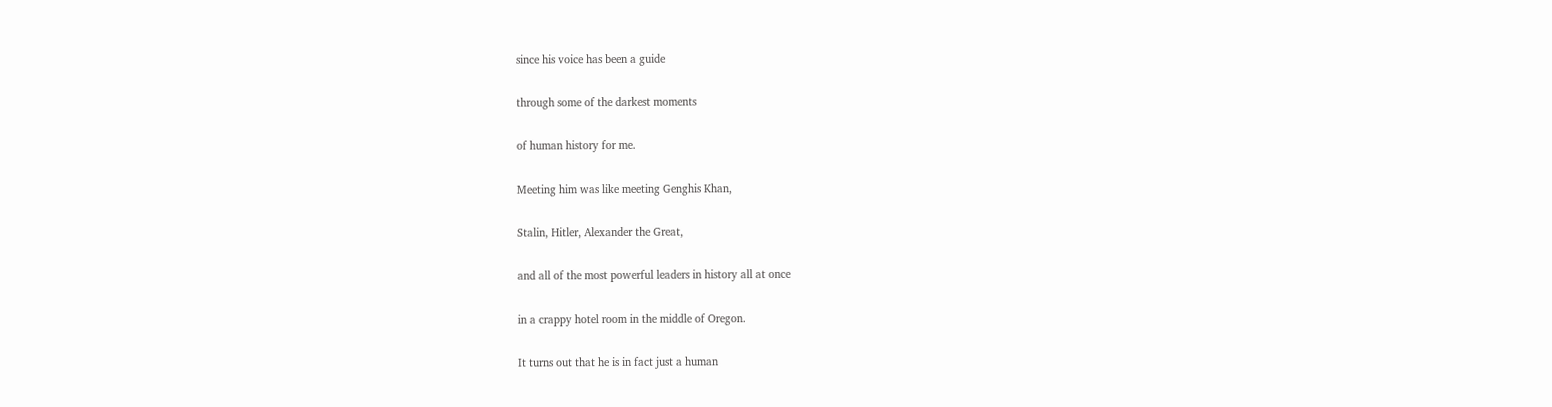since his voice has been a guide

through some of the darkest moments

of human history for me.

Meeting him was like meeting Genghis Khan,

Stalin, Hitler, Alexander the Great,

and all of the most powerful leaders in history all at once

in a crappy hotel room in the middle of Oregon.

It turns out that he is in fact just a human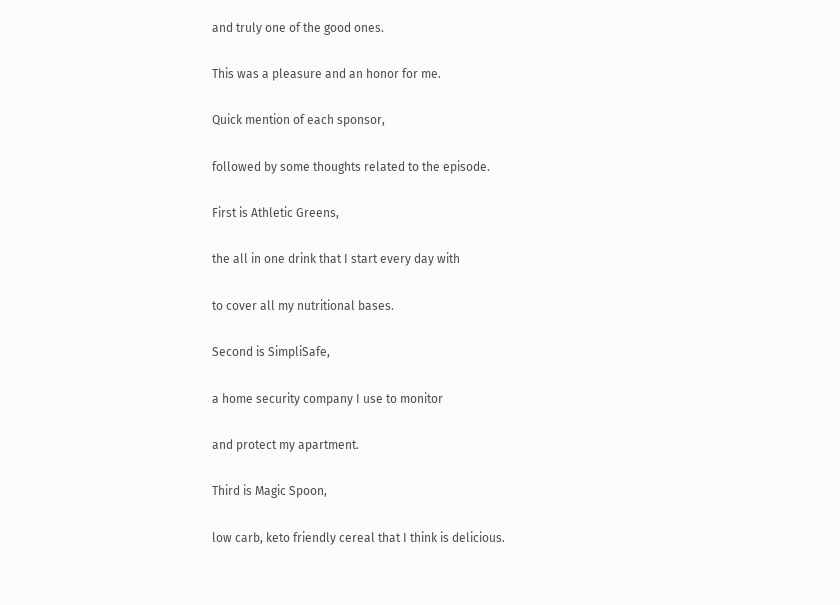and truly one of the good ones.

This was a pleasure and an honor for me.

Quick mention of each sponsor,

followed by some thoughts related to the episode.

First is Athletic Greens,

the all in one drink that I start every day with

to cover all my nutritional bases.

Second is SimpliSafe,

a home security company I use to monitor

and protect my apartment.

Third is Magic Spoon,

low carb, keto friendly cereal that I think is delicious.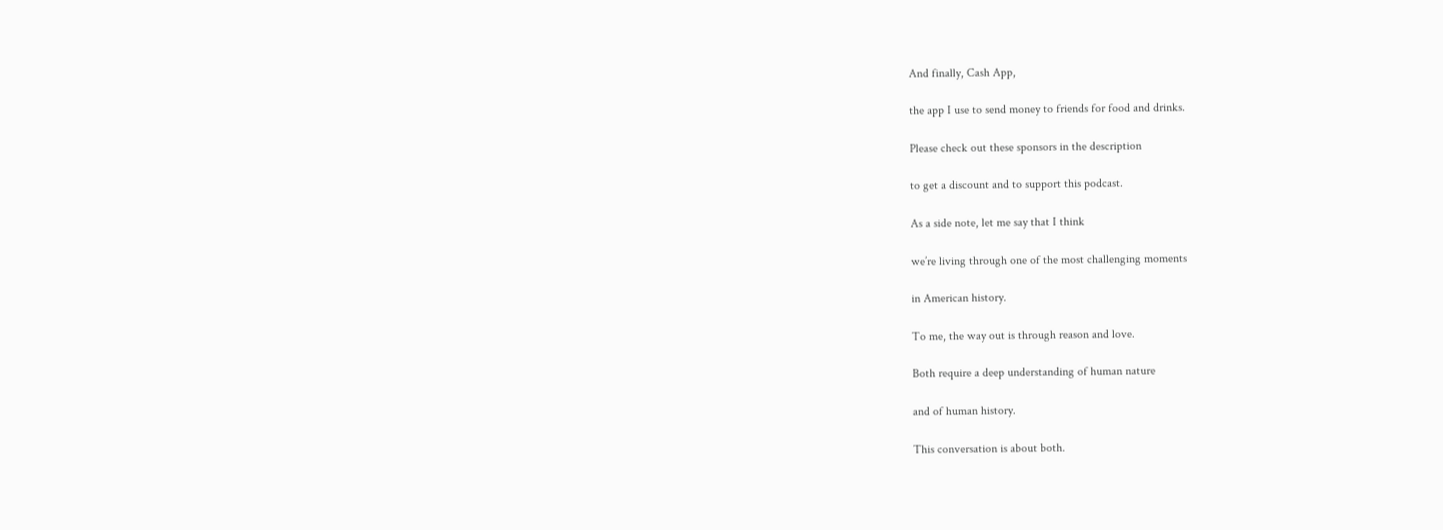And finally, Cash App,

the app I use to send money to friends for food and drinks.

Please check out these sponsors in the description

to get a discount and to support this podcast.

As a side note, let me say that I think

we’re living through one of the most challenging moments

in American history.

To me, the way out is through reason and love.

Both require a deep understanding of human nature

and of human history.

This conversation is about both.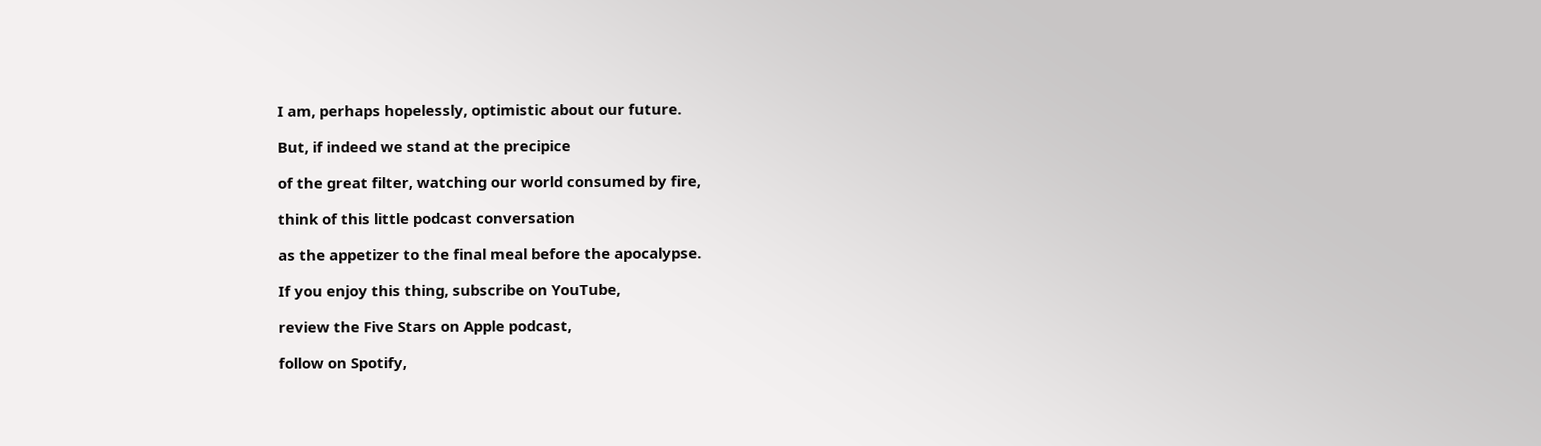I am, perhaps hopelessly, optimistic about our future.

But, if indeed we stand at the precipice

of the great filter, watching our world consumed by fire,

think of this little podcast conversation

as the appetizer to the final meal before the apocalypse.

If you enjoy this thing, subscribe on YouTube,

review the Five Stars on Apple podcast,

follow on Spotify,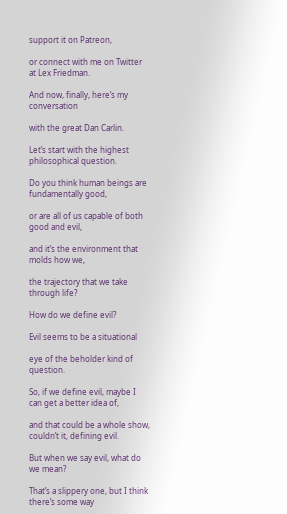support it on Patreon,

or connect with me on Twitter at Lex Friedman.

And now, finally, here’s my conversation

with the great Dan Carlin.

Let’s start with the highest philosophical question.

Do you think human beings are fundamentally good,

or are all of us capable of both good and evil,

and it’s the environment that molds how we,

the trajectory that we take through life?

How do we define evil?

Evil seems to be a situational

eye of the beholder kind of question.

So, if we define evil, maybe I can get a better idea of,

and that could be a whole show, couldn’t it, defining evil.

But when we say evil, what do we mean?

That’s a slippery one, but I think there’s some way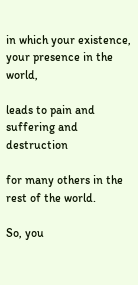in which your existence, your presence in the world,

leads to pain and suffering and destruction

for many others in the rest of the world.

So, you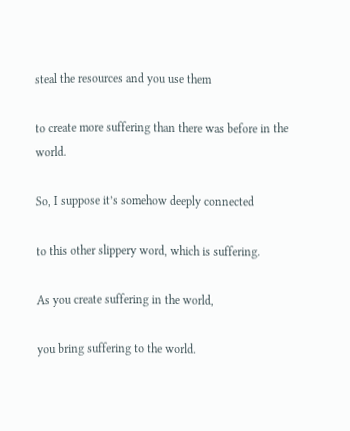steal the resources and you use them

to create more suffering than there was before in the world.

So, I suppose it’s somehow deeply connected

to this other slippery word, which is suffering.

As you create suffering in the world,

you bring suffering to the world.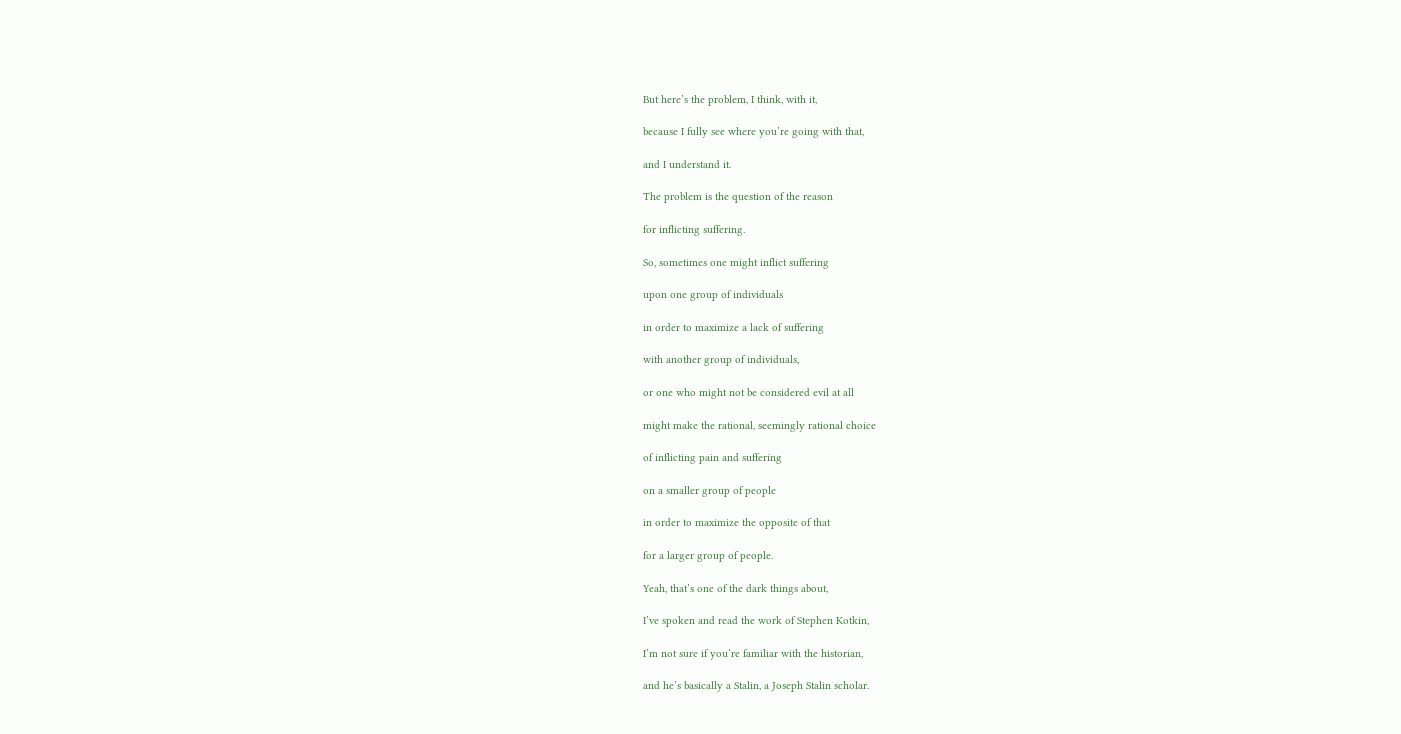But here’s the problem, I think, with it,

because I fully see where you’re going with that,

and I understand it.

The problem is the question of the reason

for inflicting suffering.

So, sometimes one might inflict suffering

upon one group of individuals

in order to maximize a lack of suffering

with another group of individuals,

or one who might not be considered evil at all

might make the rational, seemingly rational choice

of inflicting pain and suffering

on a smaller group of people

in order to maximize the opposite of that

for a larger group of people.

Yeah, that’s one of the dark things about,

I’ve spoken and read the work of Stephen Kotkin,

I’m not sure if you’re familiar with the historian,

and he’s basically a Stalin, a Joseph Stalin scholar.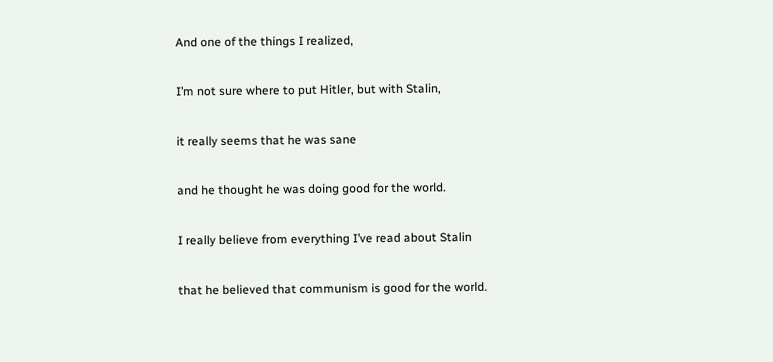And one of the things I realized,

I’m not sure where to put Hitler, but with Stalin,

it really seems that he was sane

and he thought he was doing good for the world.

I really believe from everything I’ve read about Stalin

that he believed that communism is good for the world.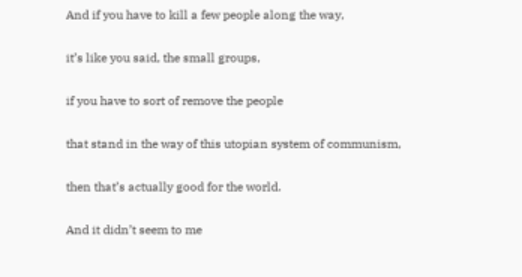And if you have to kill a few people along the way,

it’s like you said, the small groups,

if you have to sort of remove the people

that stand in the way of this utopian system of communism,

then that’s actually good for the world.

And it didn’t seem to me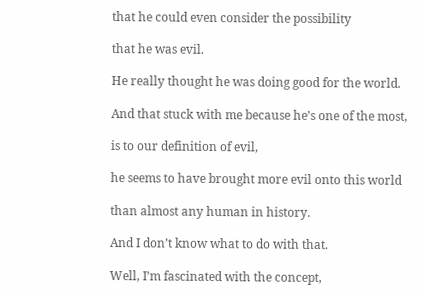that he could even consider the possibility

that he was evil.

He really thought he was doing good for the world.

And that stuck with me because he’s one of the most,

is to our definition of evil,

he seems to have brought more evil onto this world

than almost any human in history.

And I don’t know what to do with that.

Well, I’m fascinated with the concept,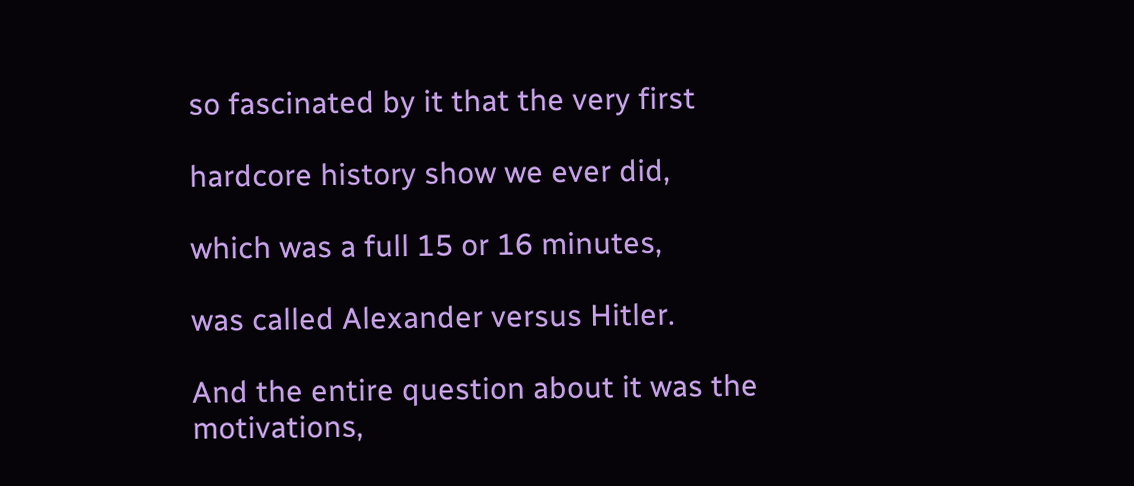so fascinated by it that the very first

hardcore history show we ever did,

which was a full 15 or 16 minutes,

was called Alexander versus Hitler.

And the entire question about it was the motivations,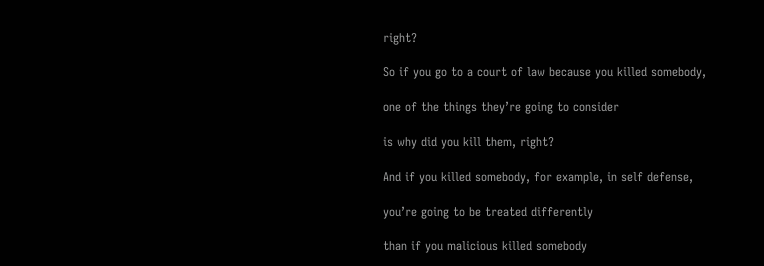right?

So if you go to a court of law because you killed somebody,

one of the things they’re going to consider

is why did you kill them, right?

And if you killed somebody, for example, in self defense,

you’re going to be treated differently

than if you malicious killed somebody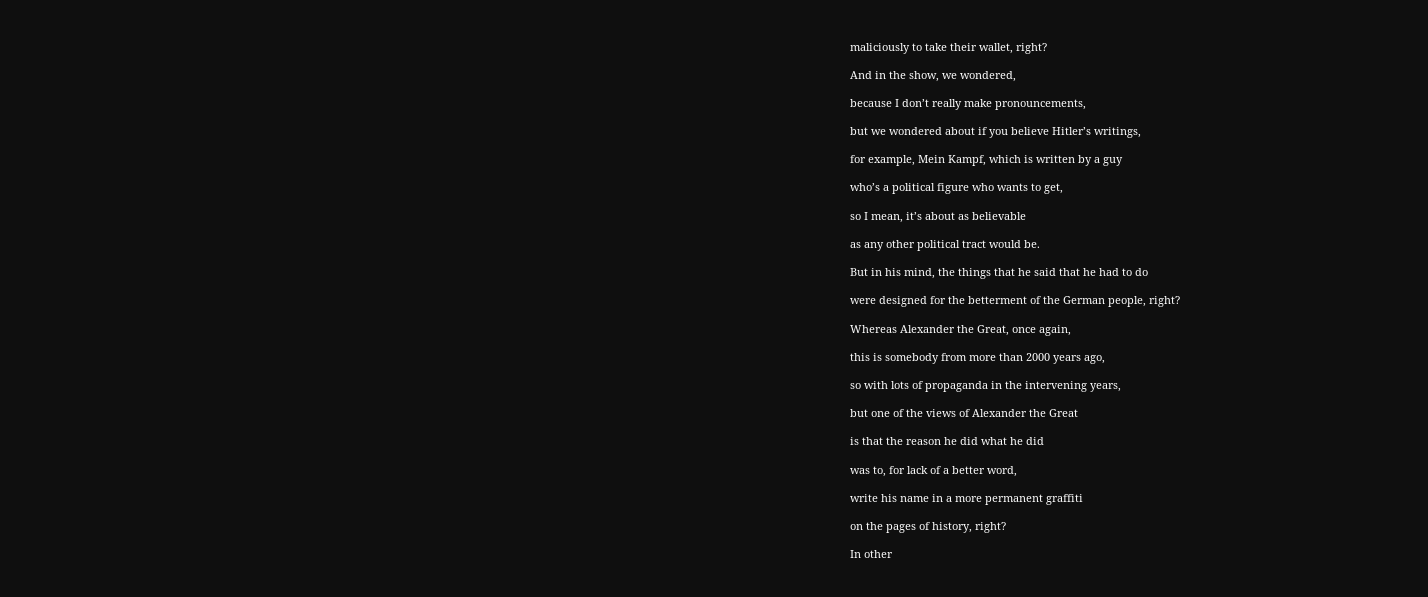maliciously to take their wallet, right?

And in the show, we wondered,

because I don’t really make pronouncements,

but we wondered about if you believe Hitler’s writings,

for example, Mein Kampf, which is written by a guy

who’s a political figure who wants to get,

so I mean, it’s about as believable

as any other political tract would be.

But in his mind, the things that he said that he had to do

were designed for the betterment of the German people, right?

Whereas Alexander the Great, once again,

this is somebody from more than 2000 years ago,

so with lots of propaganda in the intervening years,

but one of the views of Alexander the Great

is that the reason he did what he did

was to, for lack of a better word,

write his name in a more permanent graffiti

on the pages of history, right?

In other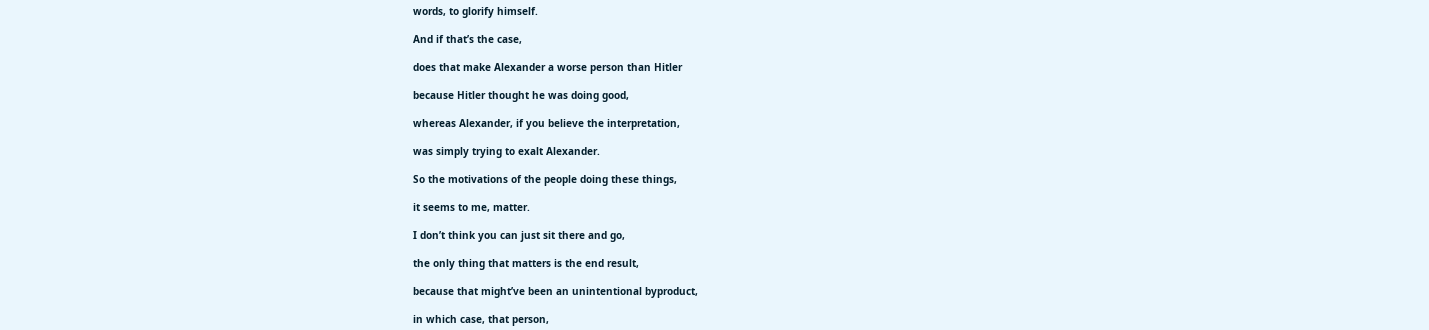words, to glorify himself.

And if that’s the case,

does that make Alexander a worse person than Hitler

because Hitler thought he was doing good,

whereas Alexander, if you believe the interpretation,

was simply trying to exalt Alexander.

So the motivations of the people doing these things,

it seems to me, matter.

I don’t think you can just sit there and go,

the only thing that matters is the end result,

because that might’ve been an unintentional byproduct,

in which case, that person,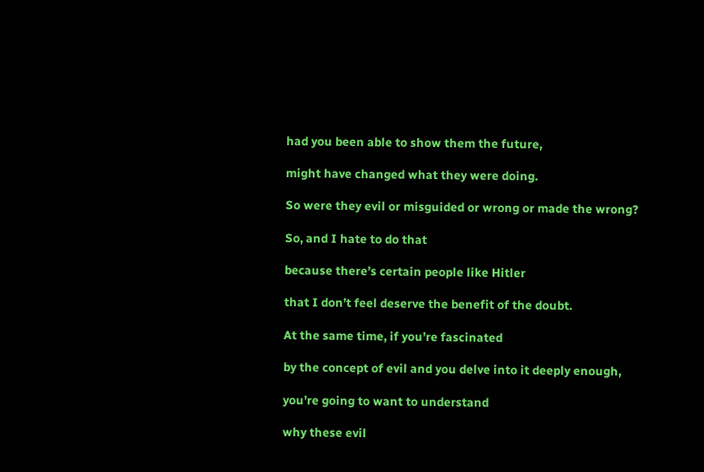had you been able to show them the future,

might have changed what they were doing.

So were they evil or misguided or wrong or made the wrong?

So, and I hate to do that

because there’s certain people like Hitler

that I don’t feel deserve the benefit of the doubt.

At the same time, if you’re fascinated

by the concept of evil and you delve into it deeply enough,

you’re going to want to understand

why these evil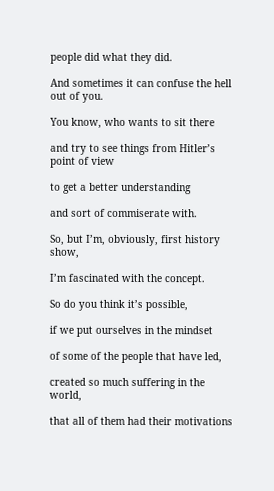people did what they did.

And sometimes it can confuse the hell out of you.

You know, who wants to sit there

and try to see things from Hitler’s point of view

to get a better understanding

and sort of commiserate with.

So, but I’m, obviously, first history show,

I’m fascinated with the concept.

So do you think it’s possible,

if we put ourselves in the mindset

of some of the people that have led,

created so much suffering in the world,

that all of them had their motivations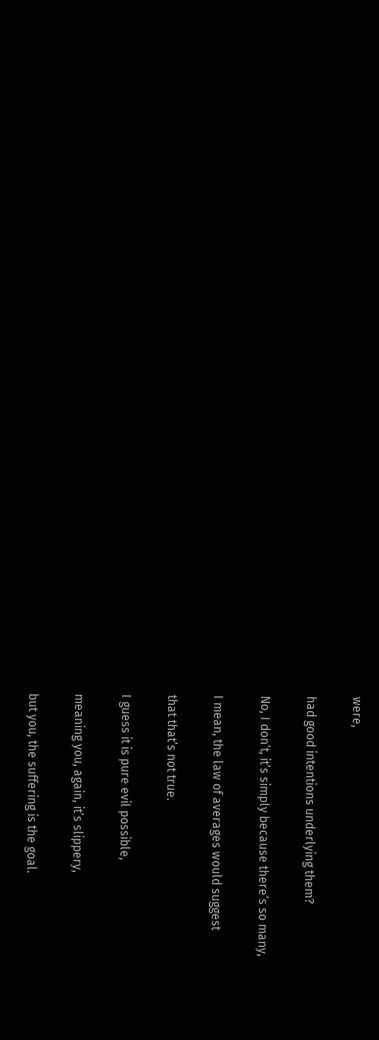were,

had good intentions underlying them?

No, I don’t, it’s simply because there’s so many,

I mean, the law of averages would suggest

that that’s not true.

I guess it is pure evil possible,

meaning you, again, it’s slippery,

but you, the suffering is the goal.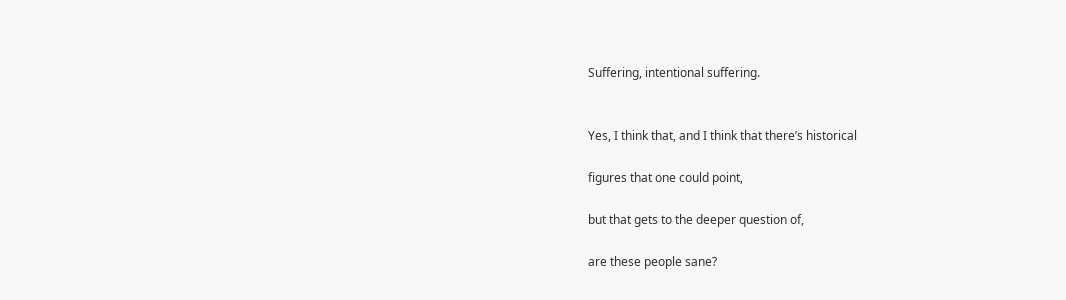Suffering, intentional suffering.


Yes, I think that, and I think that there’s historical

figures that one could point,

but that gets to the deeper question of,

are these people sane?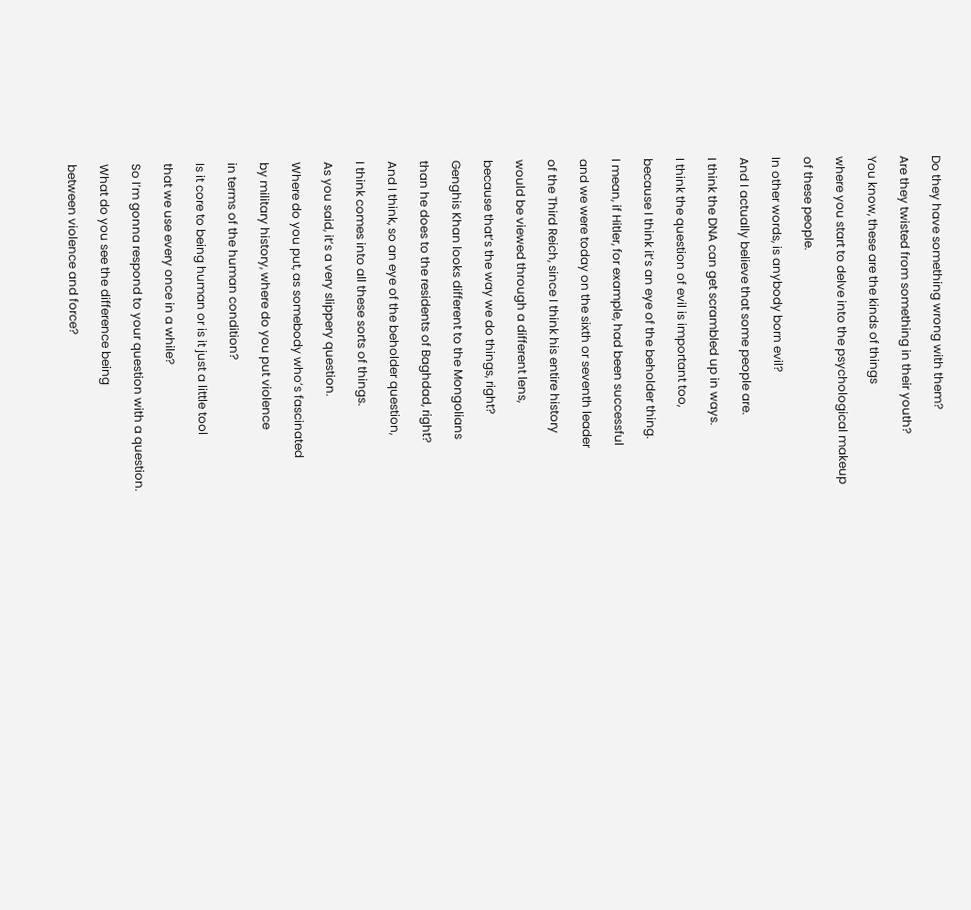Do they have something wrong with them?

Are they twisted from something in their youth?

You know, these are the kinds of things

where you start to delve into the psychological makeup

of these people.

In other words, is anybody born evil?

And I actually believe that some people are.

I think the DNA can get scrambled up in ways.

I think the question of evil is important too,

because I think it’s an eye of the beholder thing.

I mean, if Hitler, for example, had been successful

and we were today on the sixth or seventh leader

of the Third Reich, since I think his entire history

would be viewed through a different lens,

because that’s the way we do things, right?

Genghis Khan looks different to the Mongolians

than he does to the residents of Baghdad, right?

And I think, so an eye of the beholder question,

I think comes into all these sorts of things.

As you said, it’s a very slippery question.

Where do you put, as somebody who’s fascinated

by military history, where do you put violence

in terms of the human condition?

Is it core to being human or is it just a little tool

that we use every once in a while?

So I’m gonna respond to your question with a question.

What do you see the difference being

between violence and force?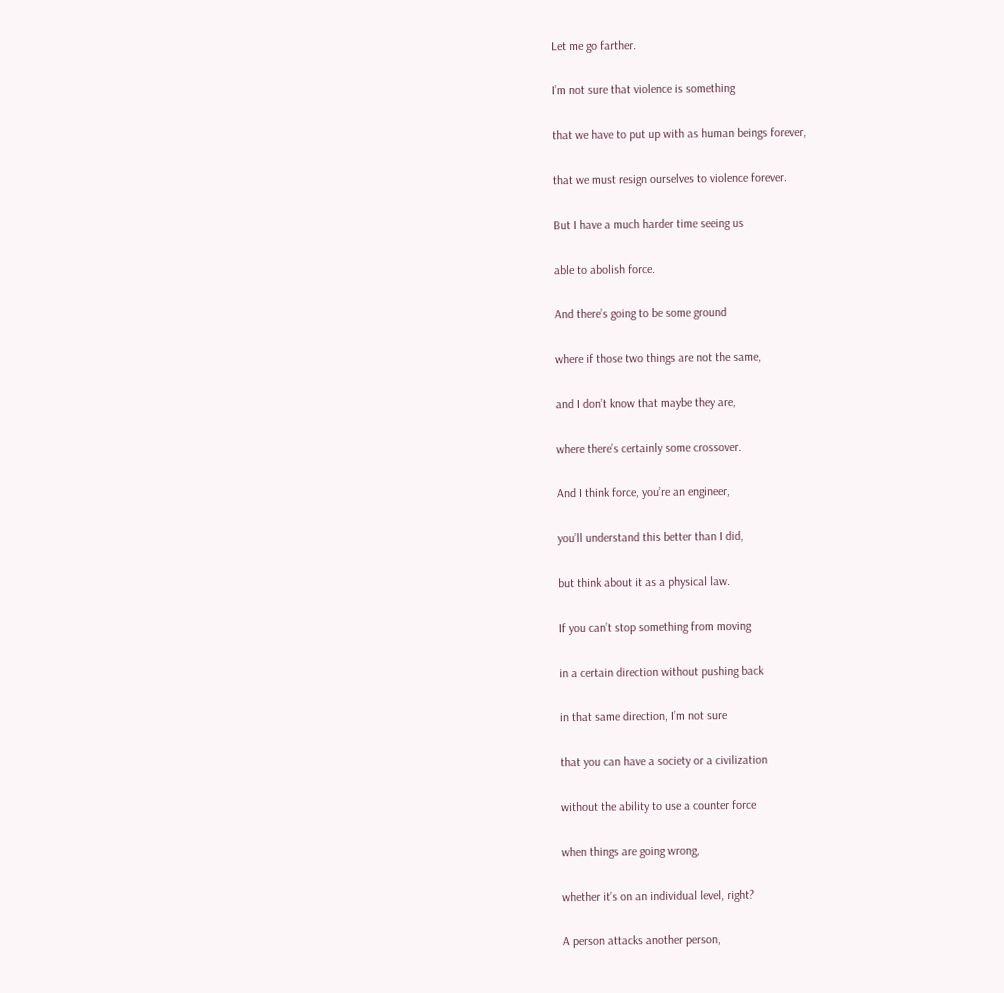Let me go farther.

I’m not sure that violence is something

that we have to put up with as human beings forever,

that we must resign ourselves to violence forever.

But I have a much harder time seeing us

able to abolish force.

And there’s going to be some ground

where if those two things are not the same,

and I don’t know that maybe they are,

where there’s certainly some crossover.

And I think force, you’re an engineer,

you’ll understand this better than I did,

but think about it as a physical law.

If you can’t stop something from moving

in a certain direction without pushing back

in that same direction, I’m not sure

that you can have a society or a civilization

without the ability to use a counter force

when things are going wrong,

whether it’s on an individual level, right?

A person attacks another person,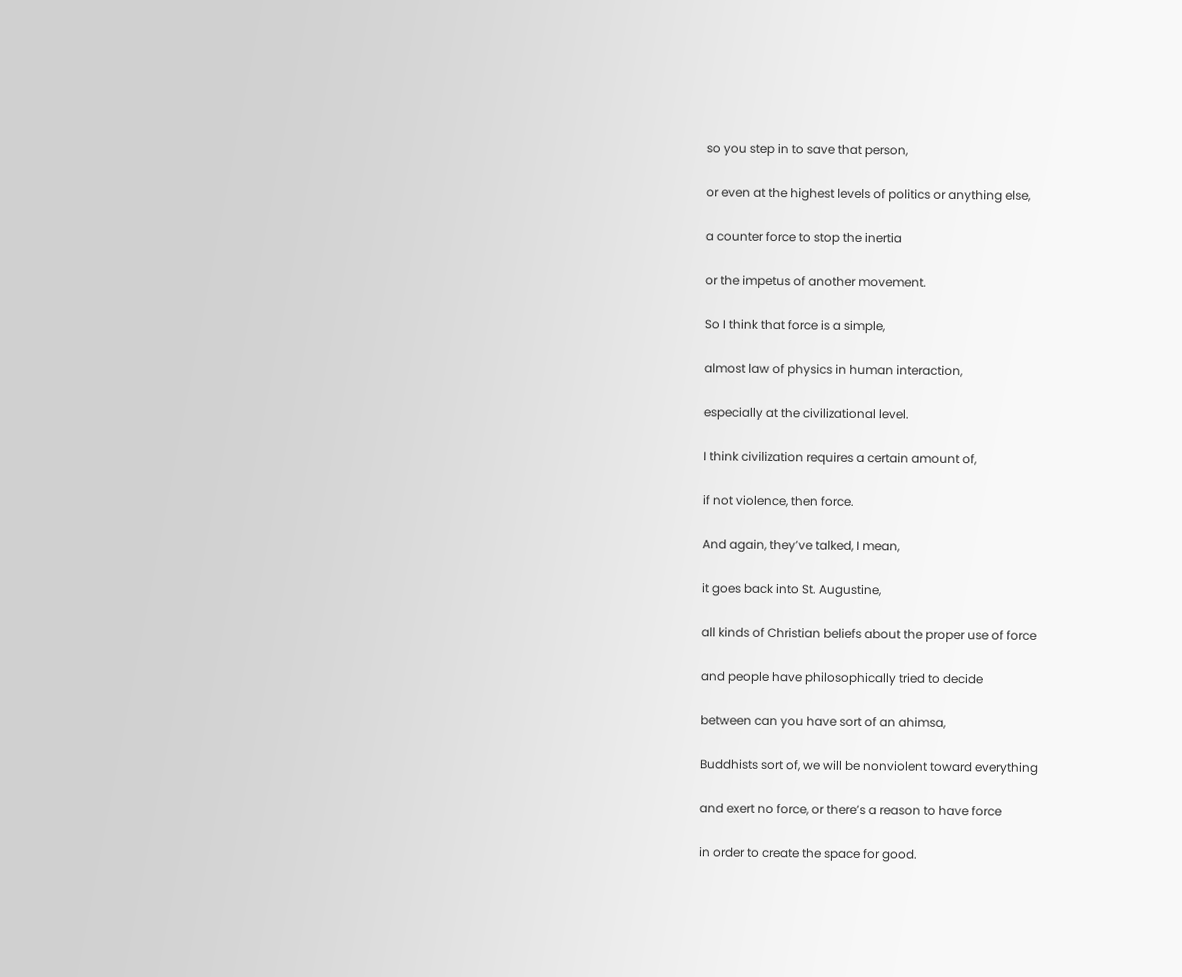so you step in to save that person,

or even at the highest levels of politics or anything else,

a counter force to stop the inertia

or the impetus of another movement.

So I think that force is a simple,

almost law of physics in human interaction,

especially at the civilizational level.

I think civilization requires a certain amount of,

if not violence, then force.

And again, they’ve talked, I mean,

it goes back into St. Augustine,

all kinds of Christian beliefs about the proper use of force

and people have philosophically tried to decide

between can you have sort of an ahimsa,

Buddhists sort of, we will be nonviolent toward everything

and exert no force, or there’s a reason to have force

in order to create the space for good.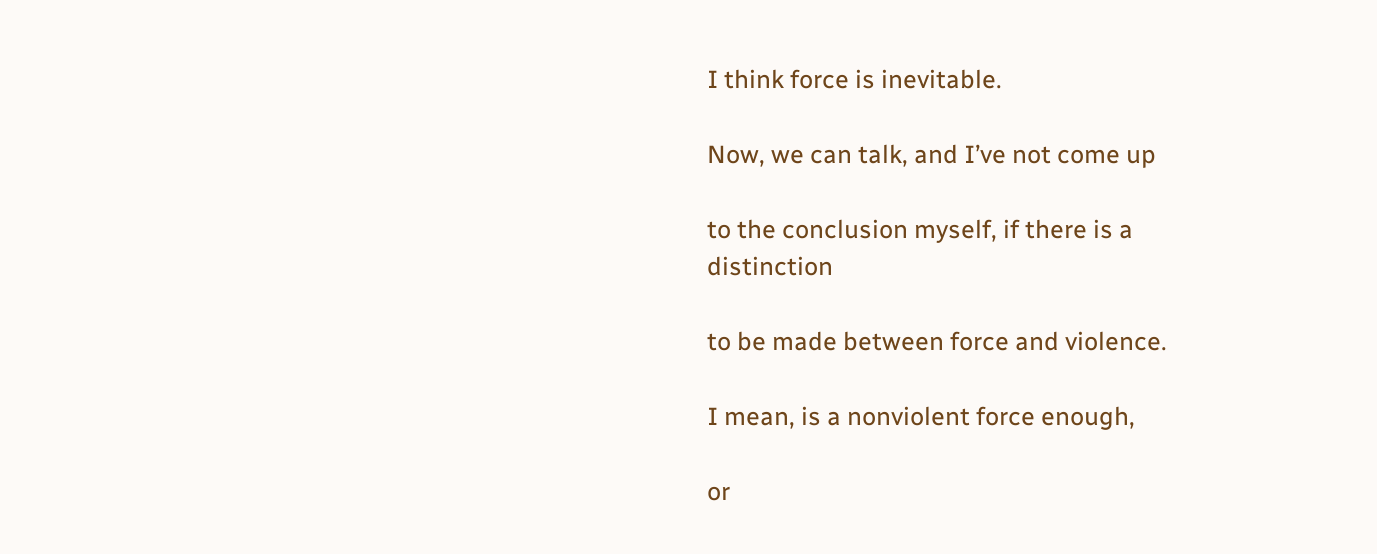I think force is inevitable.

Now, we can talk, and I’ve not come up

to the conclusion myself, if there is a distinction

to be made between force and violence.

I mean, is a nonviolent force enough,

or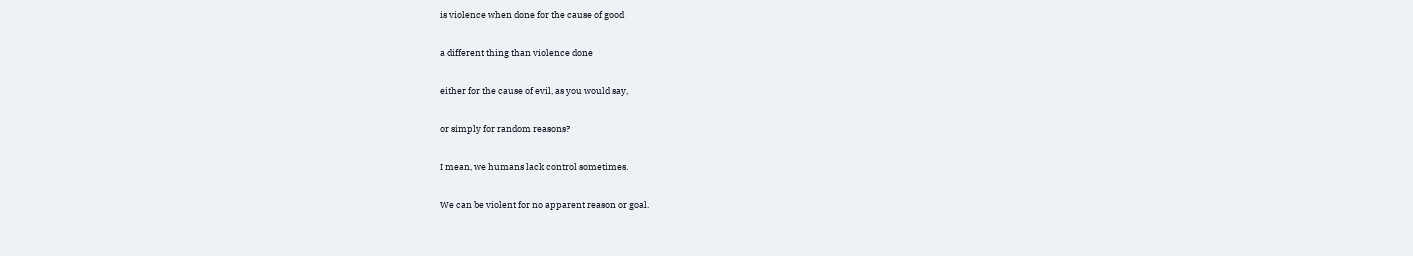is violence when done for the cause of good

a different thing than violence done

either for the cause of evil, as you would say,

or simply for random reasons?

I mean, we humans lack control sometimes.

We can be violent for no apparent reason or goal.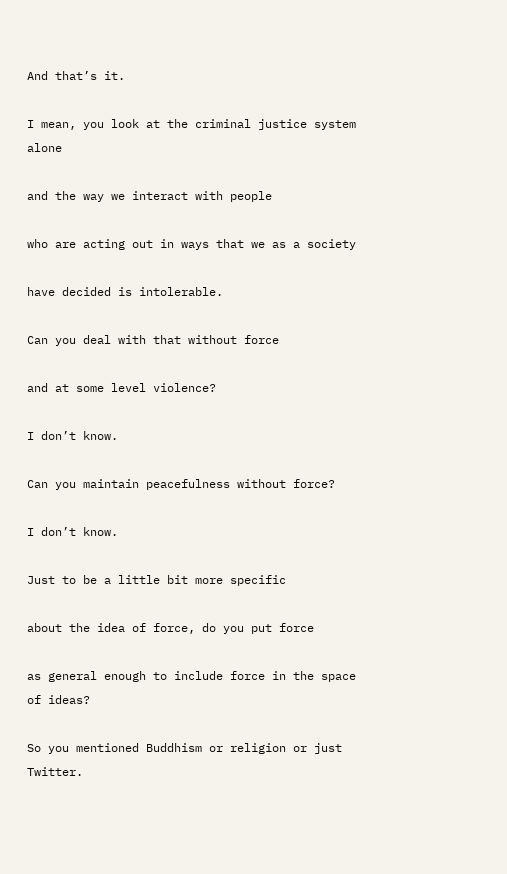And that’s it.

I mean, you look at the criminal justice system alone

and the way we interact with people

who are acting out in ways that we as a society

have decided is intolerable.

Can you deal with that without force

and at some level violence?

I don’t know.

Can you maintain peacefulness without force?

I don’t know.

Just to be a little bit more specific

about the idea of force, do you put force

as general enough to include force in the space of ideas?

So you mentioned Buddhism or religion or just Twitter.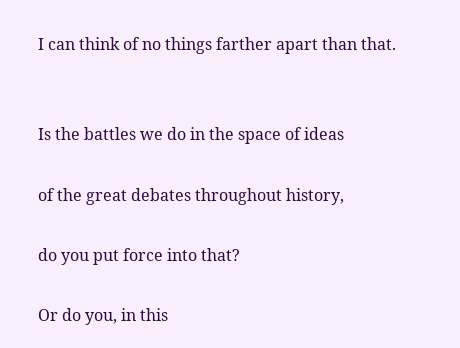I can think of no things farther apart than that.


Is the battles we do in the space of ideas

of the great debates throughout history,

do you put force into that?

Or do you, in this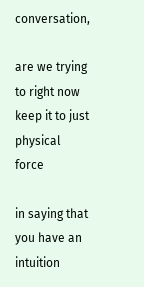conversation,

are we trying to right now keep it to just physical force

in saying that you have an intuition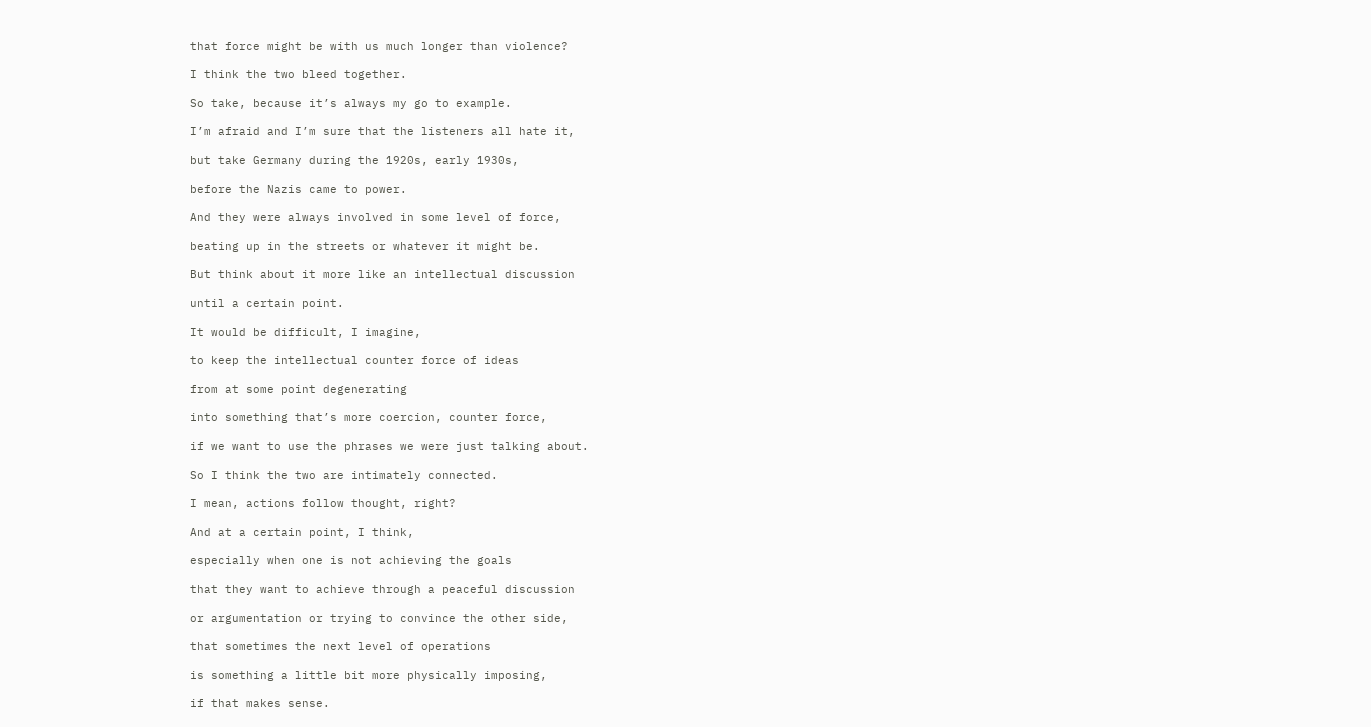that force might be with us much longer than violence?

I think the two bleed together.

So take, because it’s always my go to example.

I’m afraid and I’m sure that the listeners all hate it,

but take Germany during the 1920s, early 1930s,

before the Nazis came to power.

And they were always involved in some level of force,

beating up in the streets or whatever it might be.

But think about it more like an intellectual discussion

until a certain point.

It would be difficult, I imagine,

to keep the intellectual counter force of ideas

from at some point degenerating

into something that’s more coercion, counter force,

if we want to use the phrases we were just talking about.

So I think the two are intimately connected.

I mean, actions follow thought, right?

And at a certain point, I think,

especially when one is not achieving the goals

that they want to achieve through a peaceful discussion

or argumentation or trying to convince the other side,

that sometimes the next level of operations

is something a little bit more physically imposing,

if that makes sense.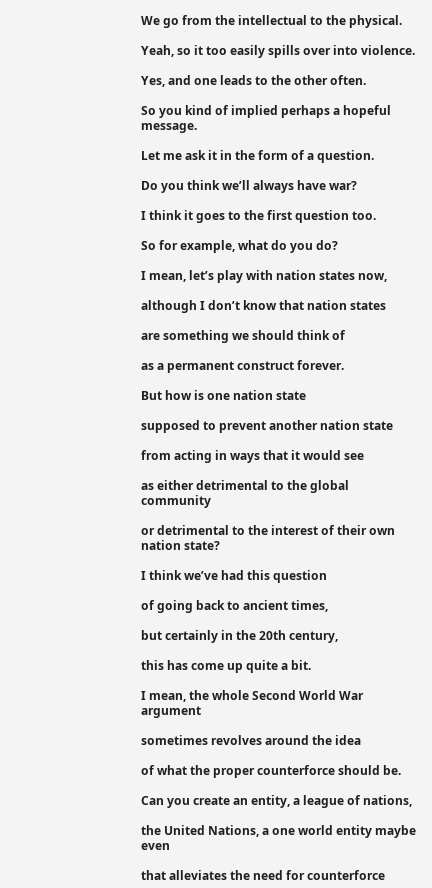We go from the intellectual to the physical.

Yeah, so it too easily spills over into violence.

Yes, and one leads to the other often.

So you kind of implied perhaps a hopeful message.

Let me ask it in the form of a question.

Do you think we’ll always have war?

I think it goes to the first question too.

So for example, what do you do?

I mean, let’s play with nation states now,

although I don’t know that nation states

are something we should think of

as a permanent construct forever.

But how is one nation state

supposed to prevent another nation state

from acting in ways that it would see

as either detrimental to the global community

or detrimental to the interest of their own nation state?

I think we’ve had this question

of going back to ancient times,

but certainly in the 20th century,

this has come up quite a bit.

I mean, the whole Second World War argument

sometimes revolves around the idea

of what the proper counterforce should be.

Can you create an entity, a league of nations,

the United Nations, a one world entity maybe even

that alleviates the need for counterforce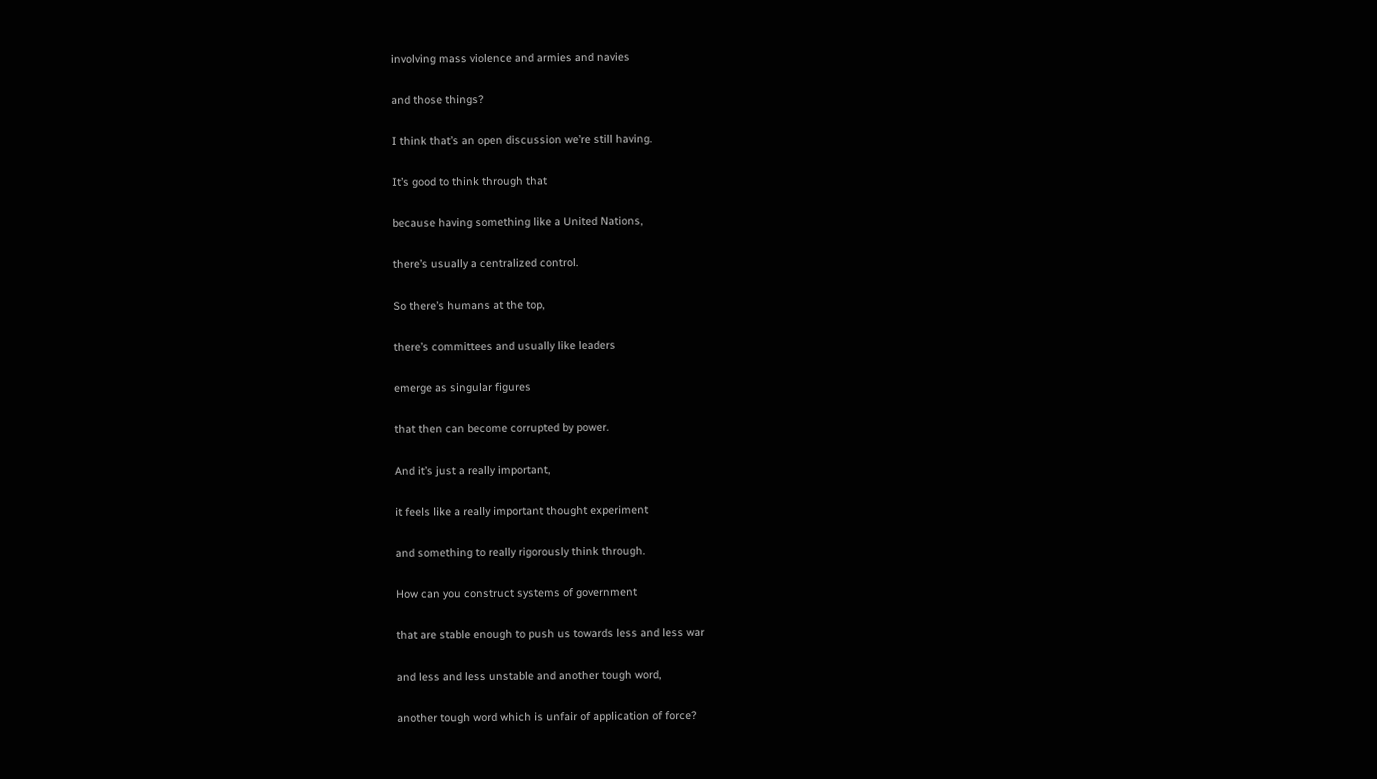involving mass violence and armies and navies

and those things?

I think that’s an open discussion we’re still having.

It’s good to think through that

because having something like a United Nations,

there’s usually a centralized control.

So there’s humans at the top,

there’s committees and usually like leaders

emerge as singular figures

that then can become corrupted by power.

And it’s just a really important,

it feels like a really important thought experiment

and something to really rigorously think through.

How can you construct systems of government

that are stable enough to push us towards less and less war

and less and less unstable and another tough word,

another tough word which is unfair of application of force?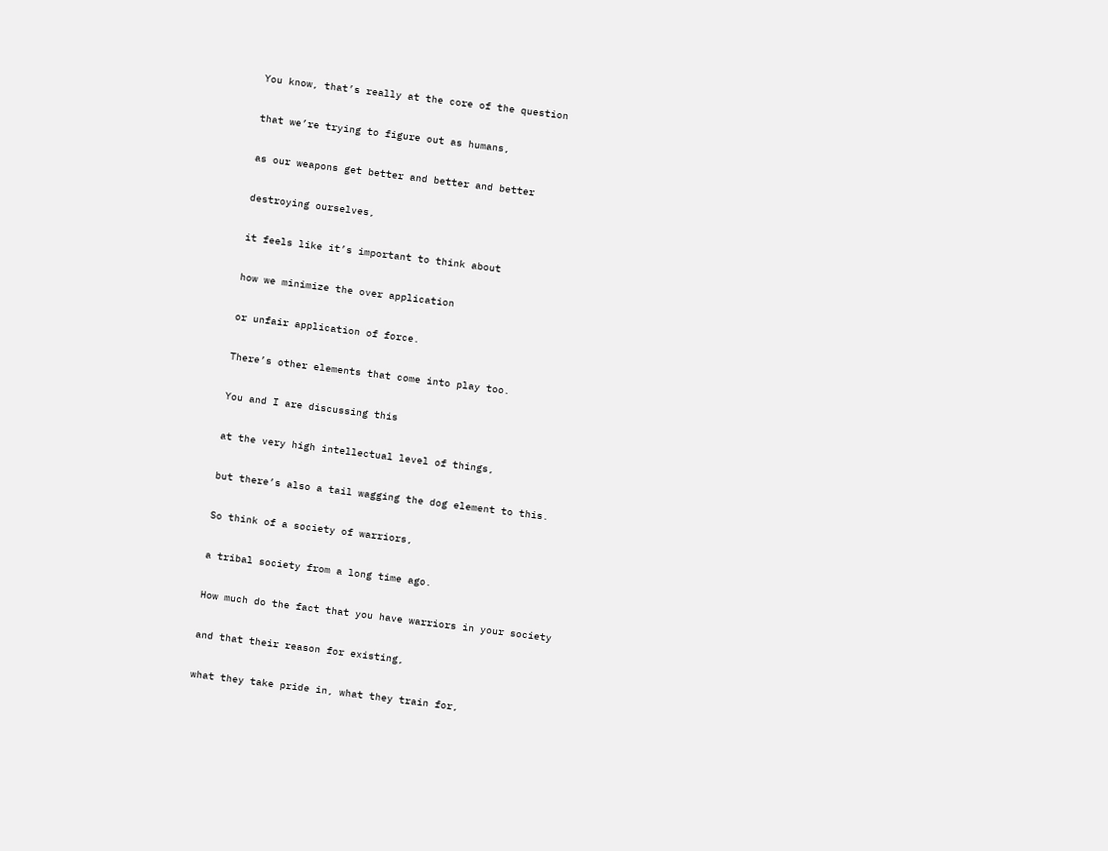You know, that’s really at the core of the question

that we’re trying to figure out as humans,

as our weapons get better and better and better

destroying ourselves,

it feels like it’s important to think about

how we minimize the over application

or unfair application of force.

There’s other elements that come into play too.

You and I are discussing this

at the very high intellectual level of things,

but there’s also a tail wagging the dog element to this.

So think of a society of warriors,

a tribal society from a long time ago.

How much do the fact that you have warriors in your society

and that their reason for existing,

what they take pride in, what they train for,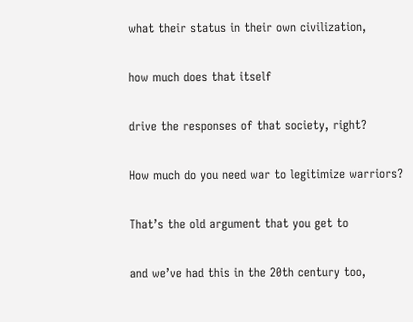what their status in their own civilization,

how much does that itself

drive the responses of that society, right?

How much do you need war to legitimize warriors?

That’s the old argument that you get to

and we’ve had this in the 20th century too,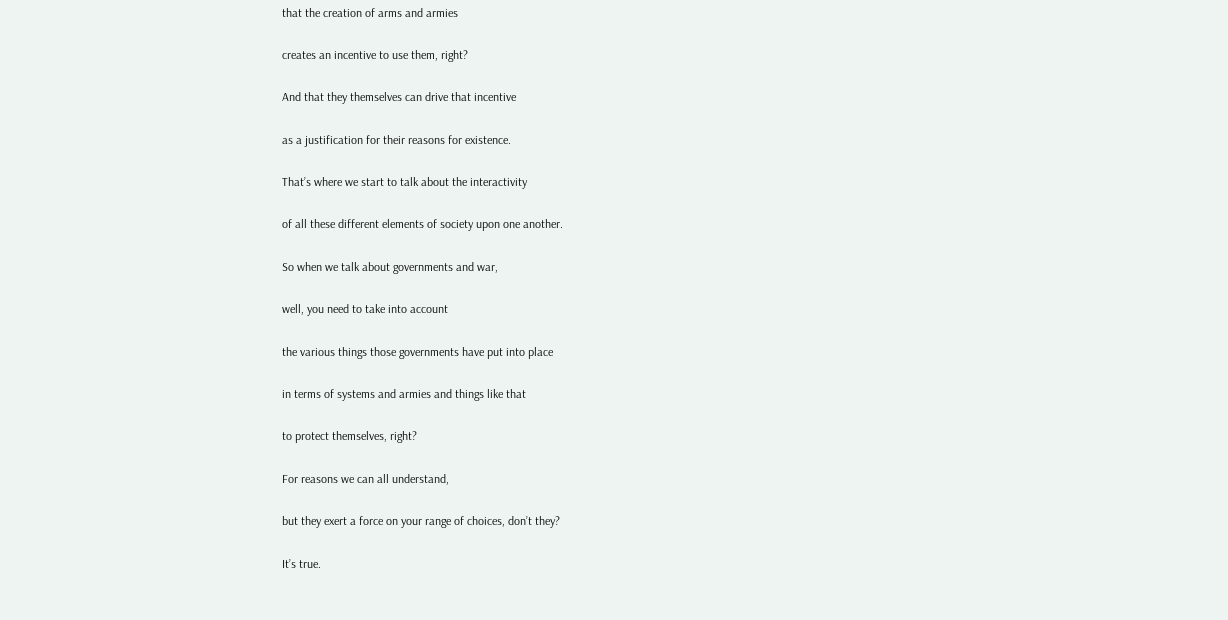that the creation of arms and armies

creates an incentive to use them, right?

And that they themselves can drive that incentive

as a justification for their reasons for existence.

That’s where we start to talk about the interactivity

of all these different elements of society upon one another.

So when we talk about governments and war,

well, you need to take into account

the various things those governments have put into place

in terms of systems and armies and things like that

to protect themselves, right?

For reasons we can all understand,

but they exert a force on your range of choices, don’t they?

It’s true.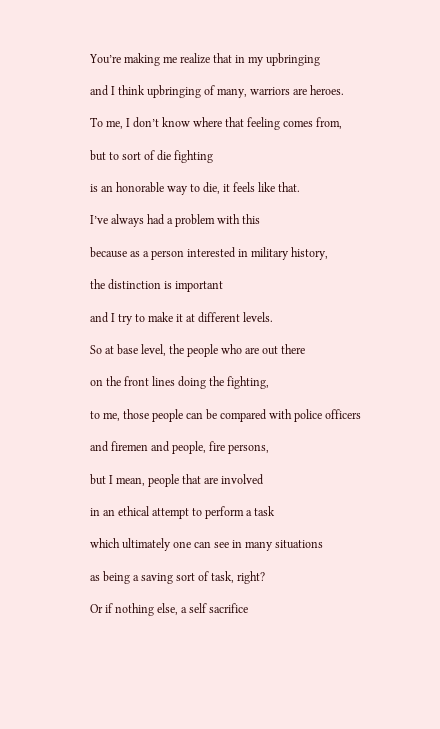You’re making me realize that in my upbringing

and I think upbringing of many, warriors are heroes.

To me, I don’t know where that feeling comes from,

but to sort of die fighting

is an honorable way to die, it feels like that.

I’ve always had a problem with this

because as a person interested in military history,

the distinction is important

and I try to make it at different levels.

So at base level, the people who are out there

on the front lines doing the fighting,

to me, those people can be compared with police officers

and firemen and people, fire persons,

but I mean, people that are involved

in an ethical attempt to perform a task

which ultimately one can see in many situations

as being a saving sort of task, right?

Or if nothing else, a self sacrifice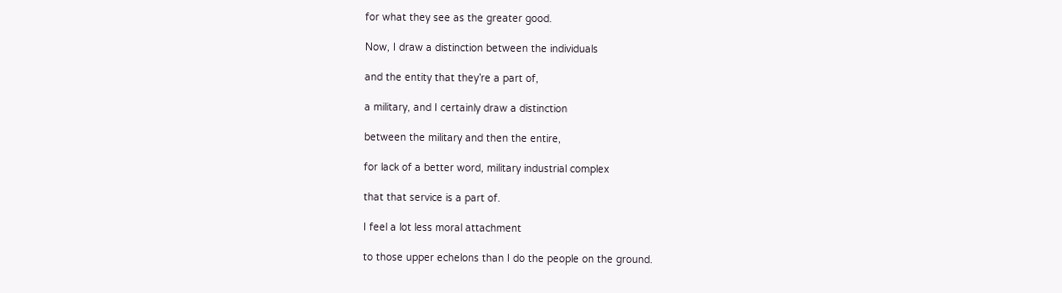for what they see as the greater good.

Now, I draw a distinction between the individuals

and the entity that they’re a part of,

a military, and I certainly draw a distinction

between the military and then the entire,

for lack of a better word, military industrial complex

that that service is a part of.

I feel a lot less moral attachment

to those upper echelons than I do the people on the ground.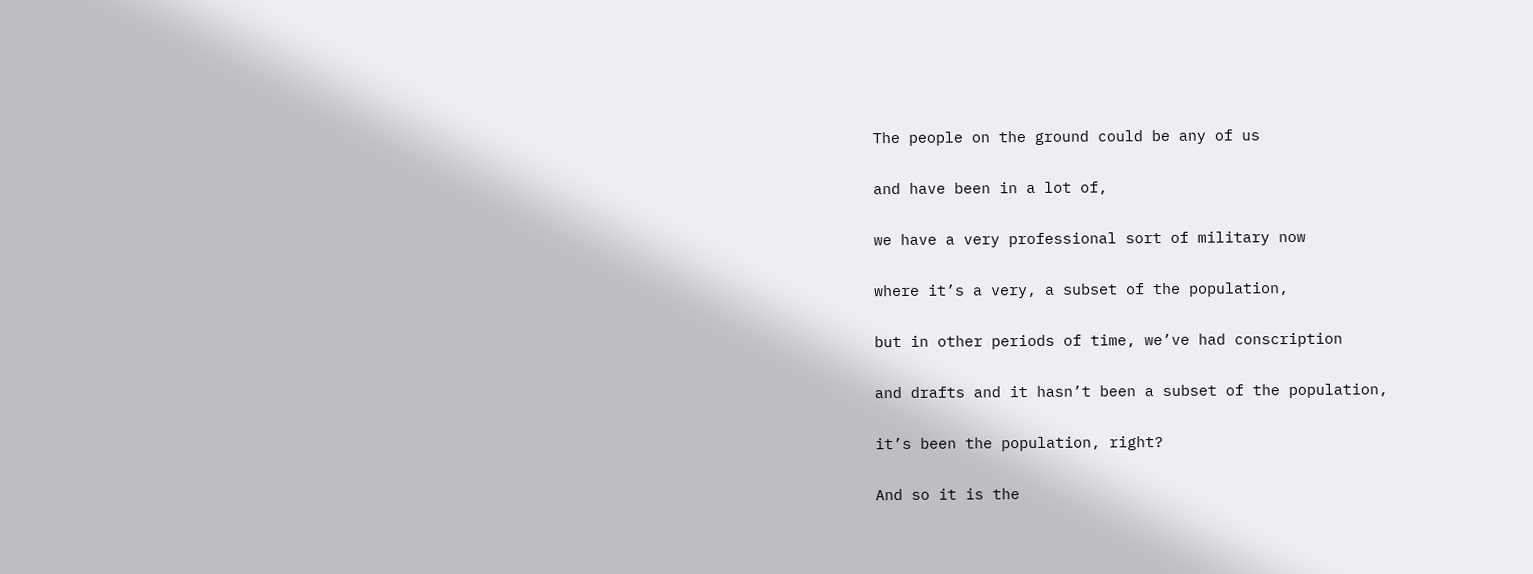The people on the ground could be any of us

and have been in a lot of,

we have a very professional sort of military now

where it’s a very, a subset of the population,

but in other periods of time, we’ve had conscription

and drafts and it hasn’t been a subset of the population,

it’s been the population, right?

And so it is the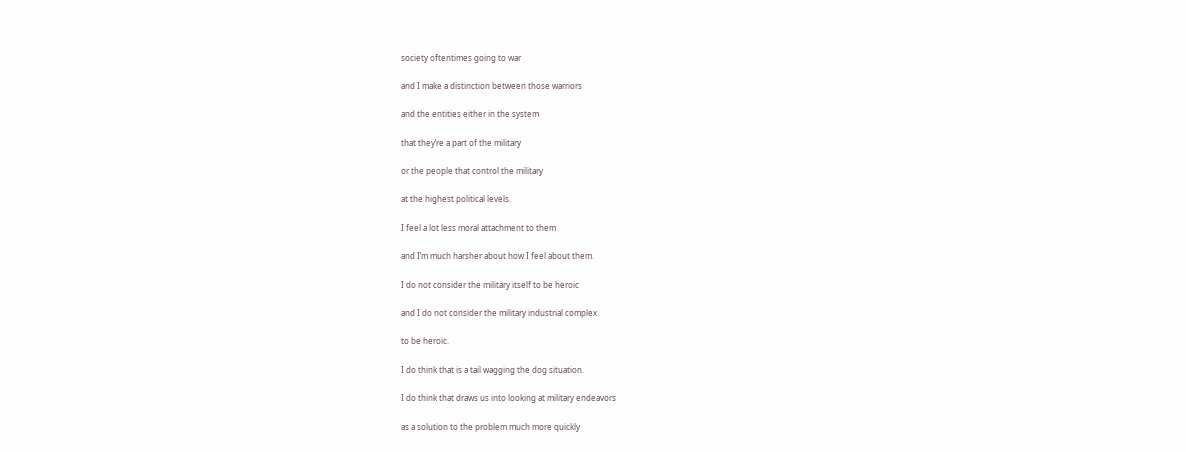society oftentimes going to war

and I make a distinction between those warriors

and the entities either in the system

that they’re a part of the military

or the people that control the military

at the highest political levels.

I feel a lot less moral attachment to them

and I’m much harsher about how I feel about them.

I do not consider the military itself to be heroic

and I do not consider the military industrial complex

to be heroic.

I do think that is a tail wagging the dog situation.

I do think that draws us into looking at military endeavors

as a solution to the problem much more quickly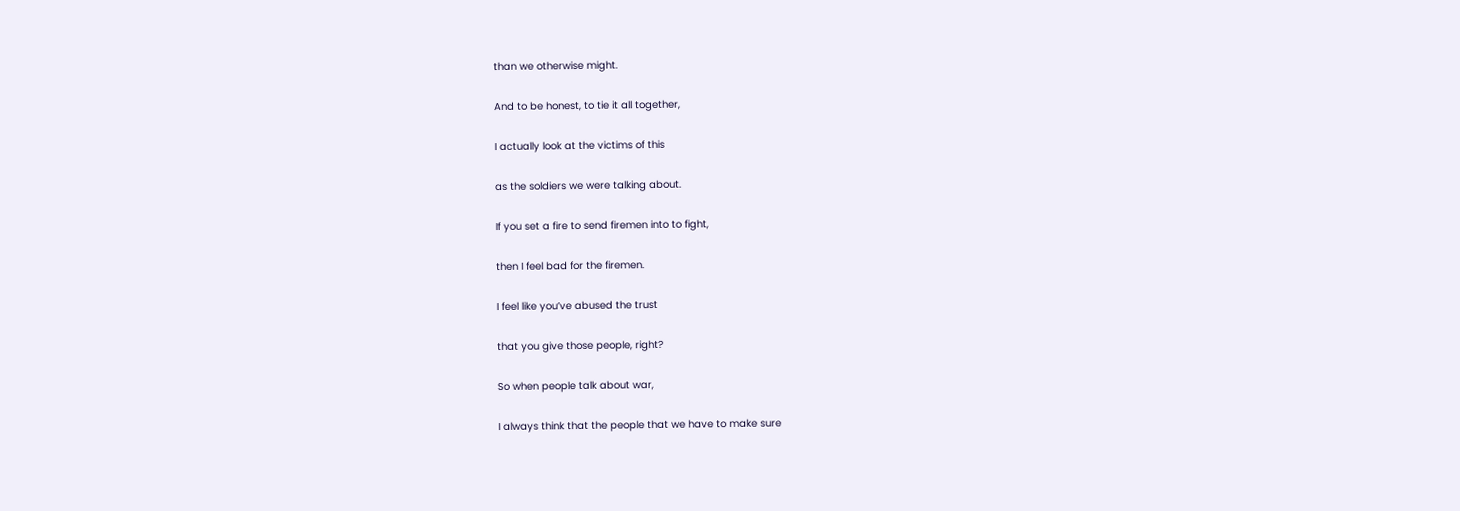than we otherwise might.

And to be honest, to tie it all together,

I actually look at the victims of this

as the soldiers we were talking about.

If you set a fire to send firemen into to fight,

then I feel bad for the firemen.

I feel like you’ve abused the trust

that you give those people, right?

So when people talk about war,

I always think that the people that we have to make sure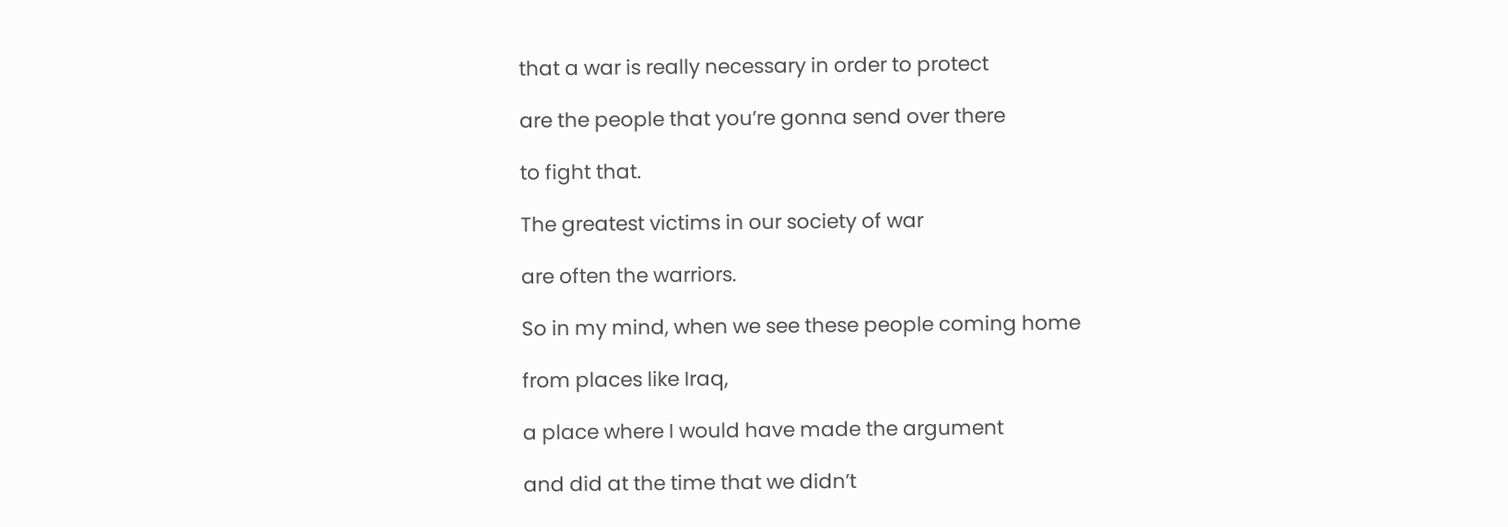that a war is really necessary in order to protect

are the people that you’re gonna send over there

to fight that.

The greatest victims in our society of war

are often the warriors.

So in my mind, when we see these people coming home

from places like Iraq,

a place where I would have made the argument

and did at the time that we didn’t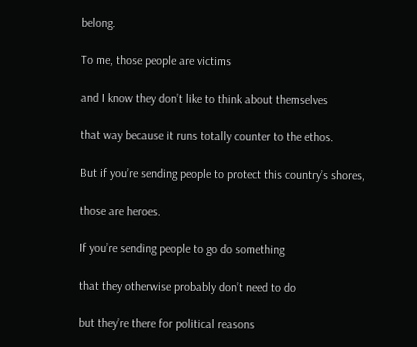belong.

To me, those people are victims

and I know they don’t like to think about themselves

that way because it runs totally counter to the ethos.

But if you’re sending people to protect this country’s shores,

those are heroes.

If you’re sending people to go do something

that they otherwise probably don’t need to do

but they’re there for political reasons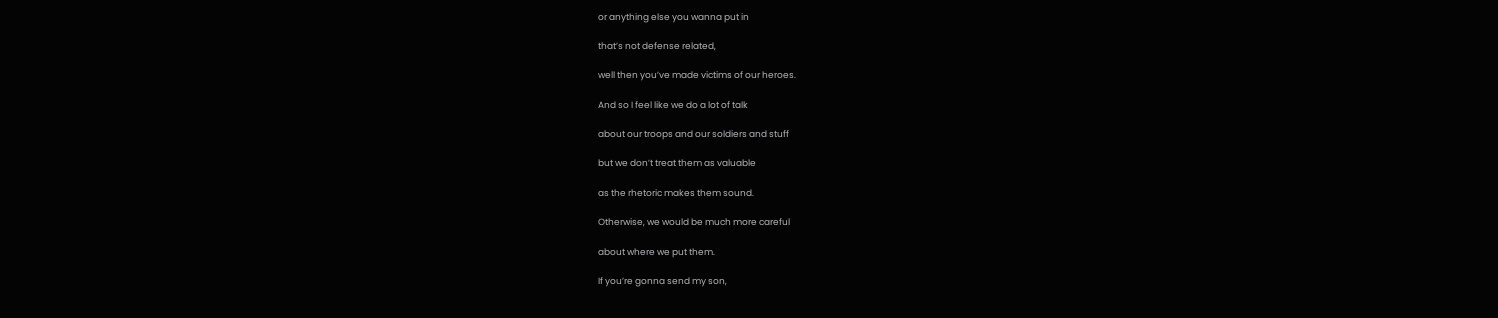or anything else you wanna put in

that’s not defense related,

well then you’ve made victims of our heroes.

And so I feel like we do a lot of talk

about our troops and our soldiers and stuff

but we don’t treat them as valuable

as the rhetoric makes them sound.

Otherwise, we would be much more careful

about where we put them.

If you’re gonna send my son,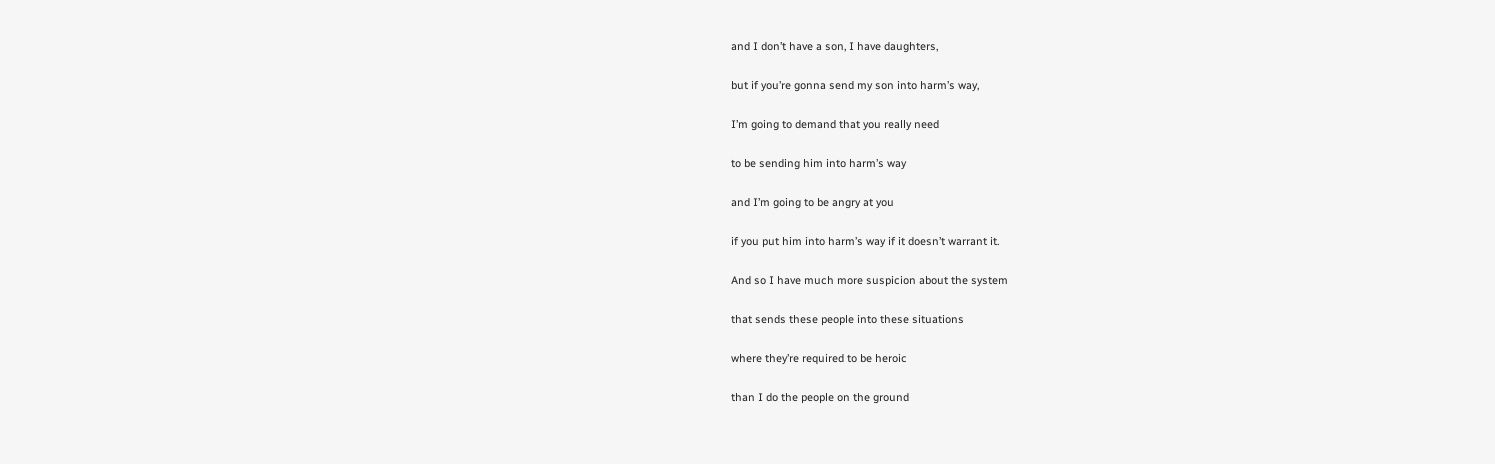and I don’t have a son, I have daughters,

but if you’re gonna send my son into harm’s way,

I’m going to demand that you really need

to be sending him into harm’s way

and I’m going to be angry at you

if you put him into harm’s way if it doesn’t warrant it.

And so I have much more suspicion about the system

that sends these people into these situations

where they’re required to be heroic

than I do the people on the ground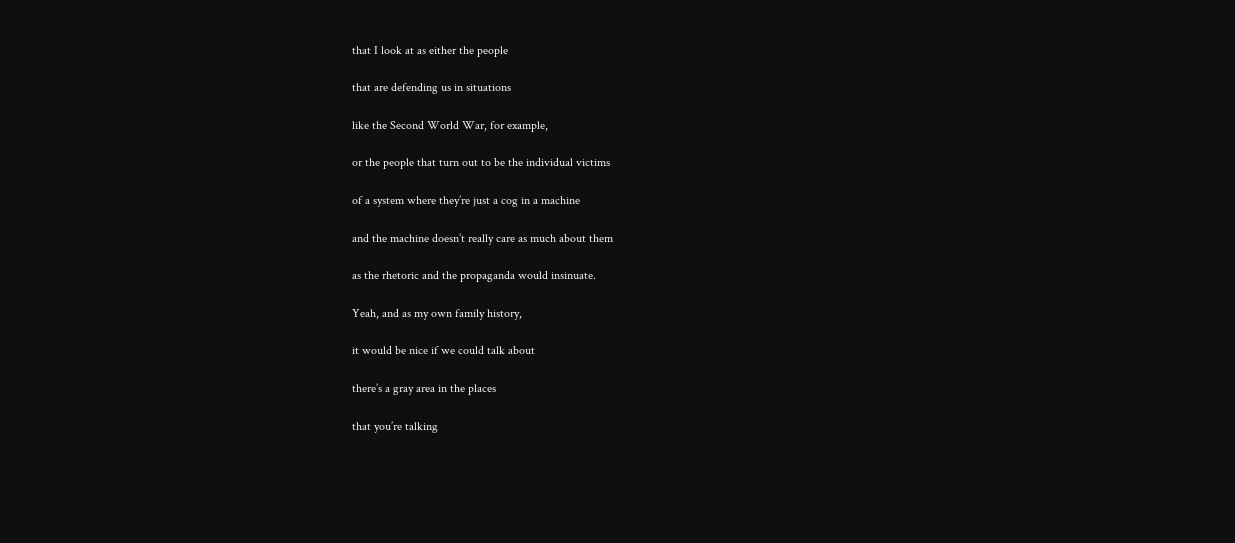that I look at as either the people

that are defending us in situations

like the Second World War, for example,

or the people that turn out to be the individual victims

of a system where they’re just a cog in a machine

and the machine doesn’t really care as much about them

as the rhetoric and the propaganda would insinuate.

Yeah, and as my own family history,

it would be nice if we could talk about

there’s a gray area in the places

that you’re talking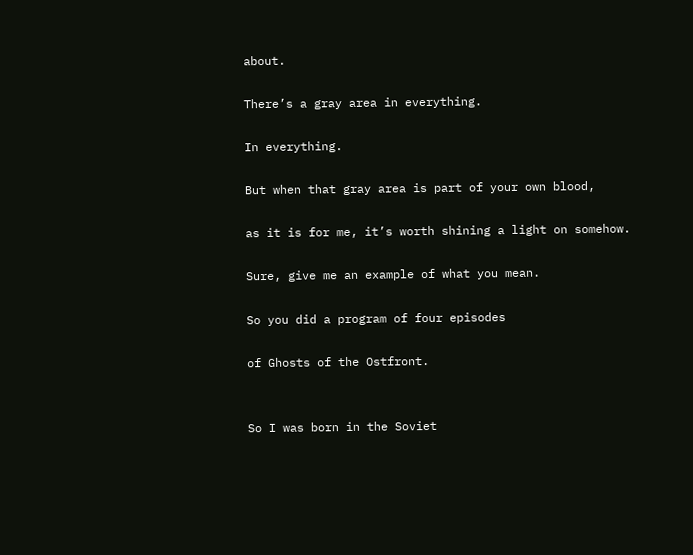about.

There’s a gray area in everything.

In everything.

But when that gray area is part of your own blood,

as it is for me, it’s worth shining a light on somehow.

Sure, give me an example of what you mean.

So you did a program of four episodes

of Ghosts of the Ostfront.


So I was born in the Soviet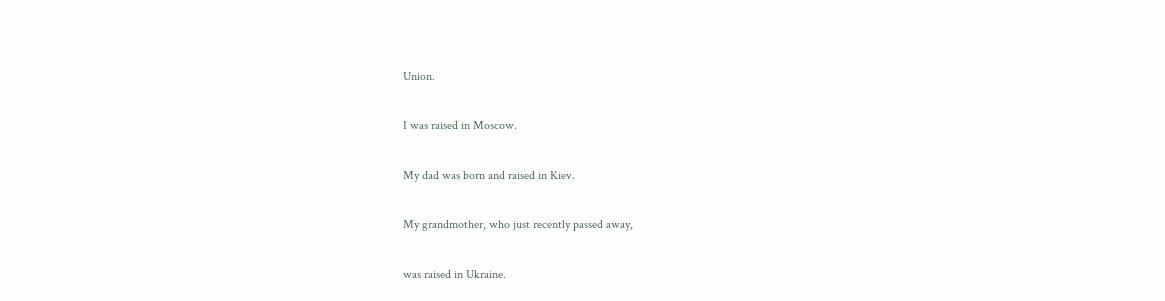Union.

I was raised in Moscow.

My dad was born and raised in Kiev.

My grandmother, who just recently passed away,

was raised in Ukraine.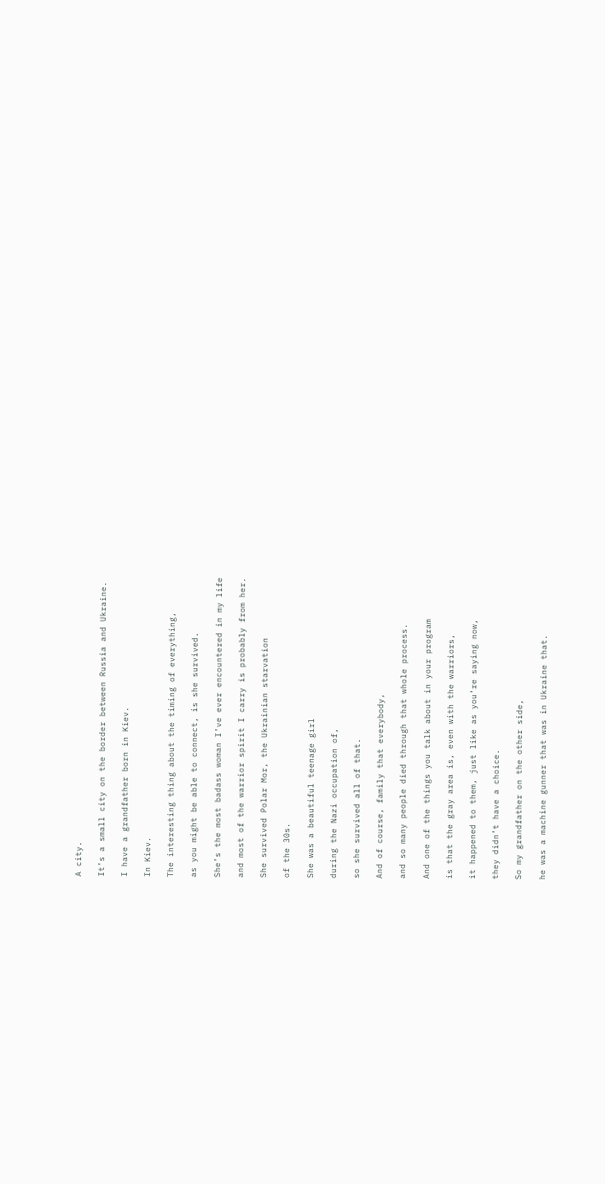A city.

It’s a small city on the border between Russia and Ukraine.

I have a grandfather born in Kiev.

In Kiev.

The interesting thing about the timing of everything,

as you might be able to connect, is she survived.

She’s the most badass woman I’ve ever encountered in my life

and most of the warrior spirit I carry is probably from her.

She survived Polar Mor, the Ukrainian starvation

of the 30s.

She was a beautiful teenage girl

during the Nazi occupation of,

so she survived all of that.

And of course, family that everybody,

and so many people died through that whole process.

And one of the things you talk about in your program

is that the gray area is, even with the warriors,

it happened to them, just like as you’re saying now,

they didn’t have a choice.

So my grandfather on the other side,

he was a machine gunner that was in Ukraine that.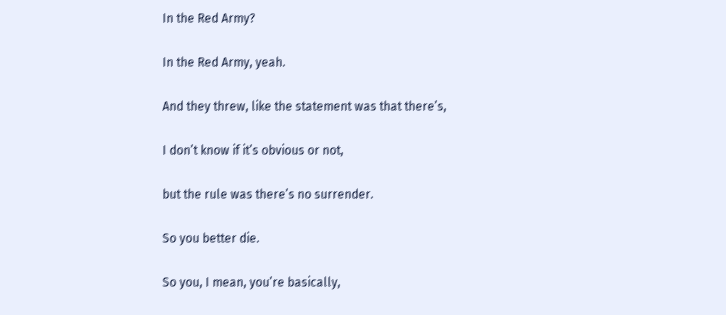In the Red Army?

In the Red Army, yeah.

And they threw, like the statement was that there’s,

I don’t know if it’s obvious or not,

but the rule was there’s no surrender.

So you better die.

So you, I mean, you’re basically,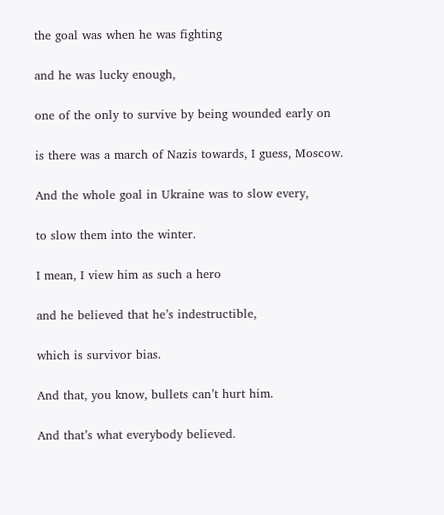the goal was when he was fighting

and he was lucky enough,

one of the only to survive by being wounded early on

is there was a march of Nazis towards, I guess, Moscow.

And the whole goal in Ukraine was to slow every,

to slow them into the winter.

I mean, I view him as such a hero

and he believed that he’s indestructible,

which is survivor bias.

And that, you know, bullets can’t hurt him.

And that’s what everybody believed.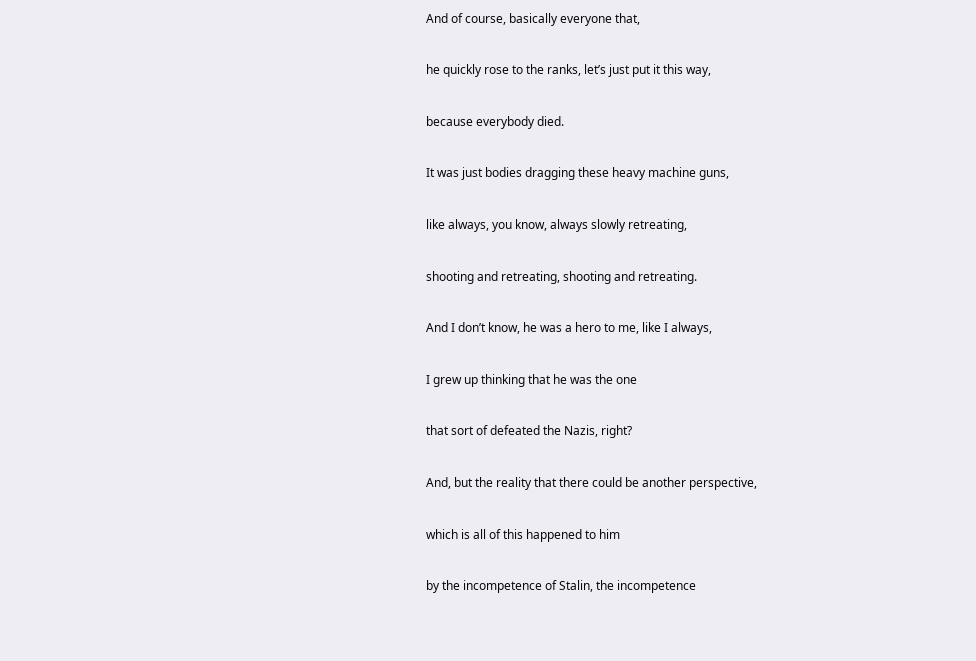And of course, basically everyone that,

he quickly rose to the ranks, let’s just put it this way,

because everybody died.

It was just bodies dragging these heavy machine guns,

like always, you know, always slowly retreating,

shooting and retreating, shooting and retreating.

And I don’t know, he was a hero to me, like I always,

I grew up thinking that he was the one

that sort of defeated the Nazis, right?

And, but the reality that there could be another perspective,

which is all of this happened to him

by the incompetence of Stalin, the incompetence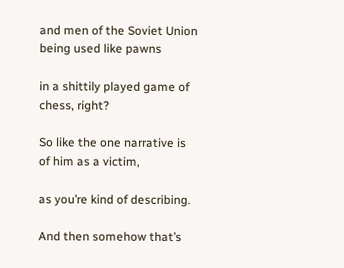and men of the Soviet Union being used like pawns

in a shittily played game of chess, right?

So like the one narrative is of him as a victim,

as you’re kind of describing.

And then somehow that’s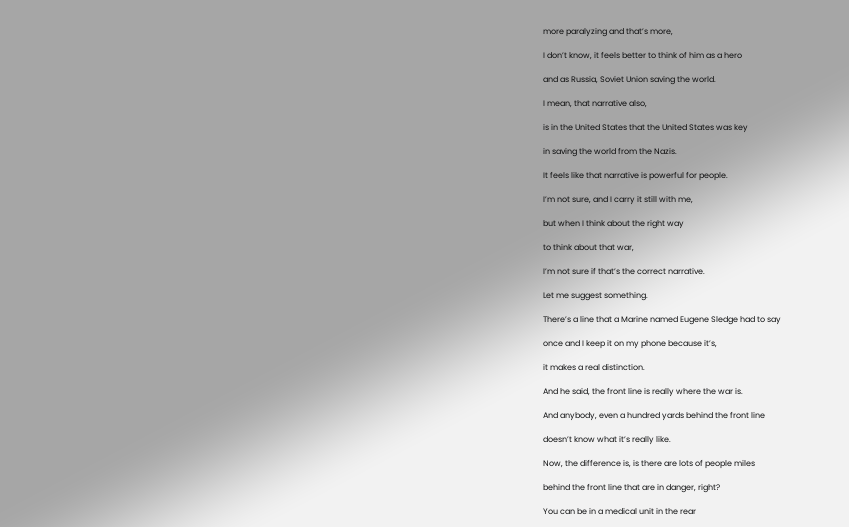more paralyzing and that’s more,

I don’t know, it feels better to think of him as a hero

and as Russia, Soviet Union saving the world.

I mean, that narrative also,

is in the United States that the United States was key

in saving the world from the Nazis.

It feels like that narrative is powerful for people.

I’m not sure, and I carry it still with me,

but when I think about the right way

to think about that war,

I’m not sure if that’s the correct narrative.

Let me suggest something.

There’s a line that a Marine named Eugene Sledge had to say

once and I keep it on my phone because it’s,

it makes a real distinction.

And he said, the front line is really where the war is.

And anybody, even a hundred yards behind the front line

doesn’t know what it’s really like.

Now, the difference is, is there are lots of people miles

behind the front line that are in danger, right?

You can be in a medical unit in the rear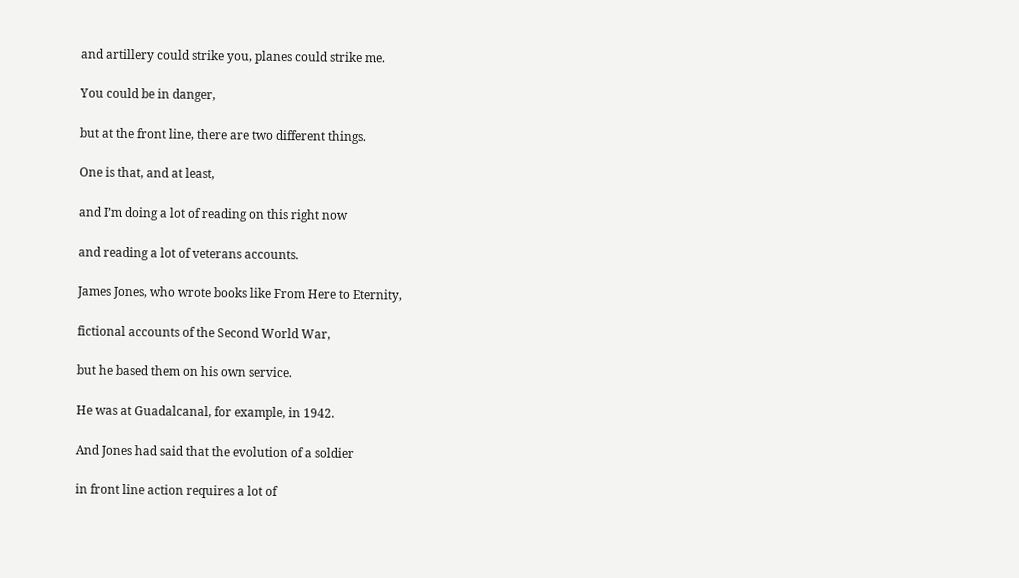and artillery could strike you, planes could strike me.

You could be in danger,

but at the front line, there are two different things.

One is that, and at least,

and I’m doing a lot of reading on this right now

and reading a lot of veterans accounts.

James Jones, who wrote books like From Here to Eternity,

fictional accounts of the Second World War,

but he based them on his own service.

He was at Guadalcanal, for example, in 1942.

And Jones had said that the evolution of a soldier

in front line action requires a lot of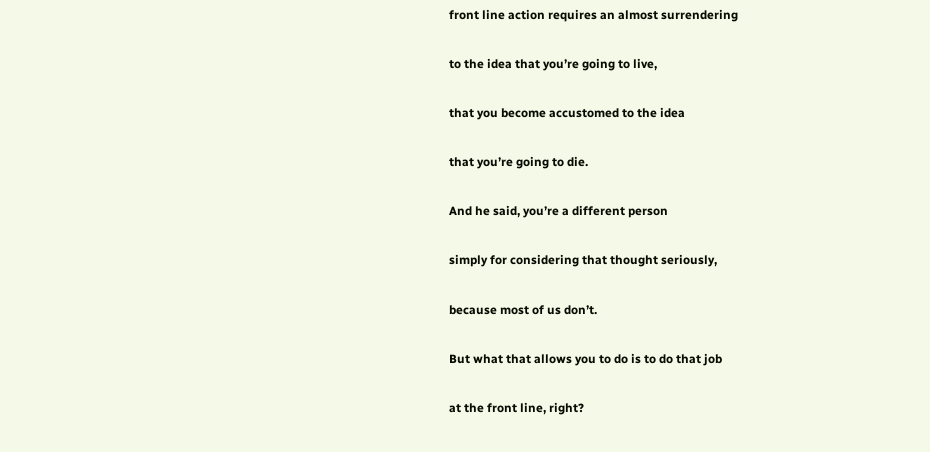front line action requires an almost surrendering

to the idea that you’re going to live,

that you become accustomed to the idea

that you’re going to die.

And he said, you’re a different person

simply for considering that thought seriously,

because most of us don’t.

But what that allows you to do is to do that job

at the front line, right?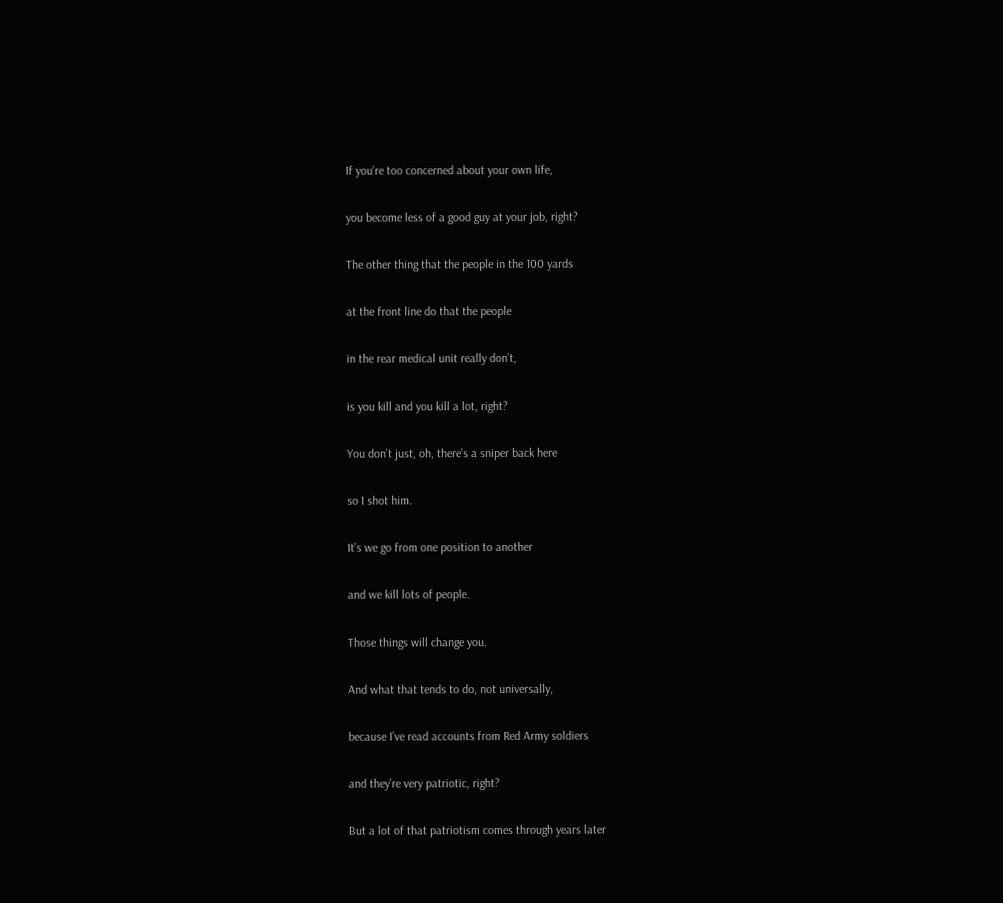If you’re too concerned about your own life,

you become less of a good guy at your job, right?

The other thing that the people in the 100 yards

at the front line do that the people

in the rear medical unit really don’t,

is you kill and you kill a lot, right?

You don’t just, oh, there’s a sniper back here

so I shot him.

It’s we go from one position to another

and we kill lots of people.

Those things will change you.

And what that tends to do, not universally,

because I’ve read accounts from Red Army soldiers

and they’re very patriotic, right?

But a lot of that patriotism comes through years later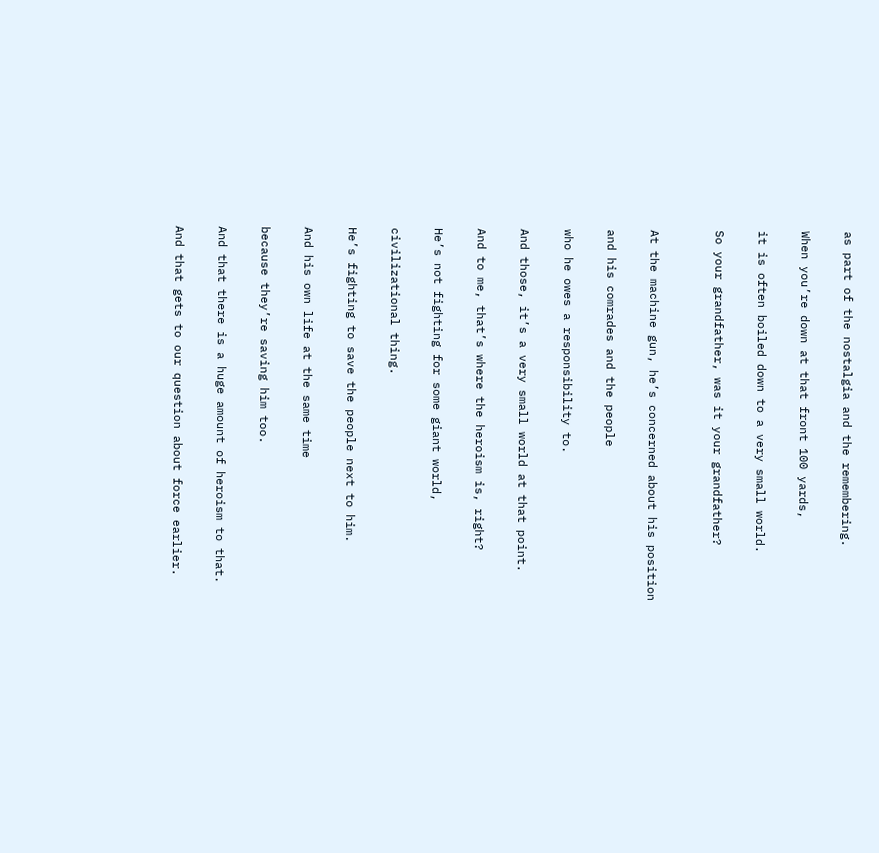as part of the nostalgia and the remembering.

When you’re down at that front 100 yards,

it is often boiled down to a very small world.

So your grandfather, was it your grandfather?


At the machine gun, he’s concerned about his position

and his comrades and the people

who he owes a responsibility to.

And those, it’s a very small world at that point.

And to me, that’s where the heroism is, right?

He’s not fighting for some giant world,

civilizational thing.

He’s fighting to save the people next to him.

And his own life at the same time

because they’re saving him too.

And that there is a huge amount of heroism to that.

And that gets to our question about force earlier.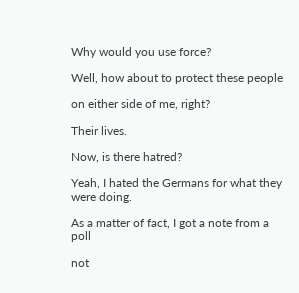Why would you use force?

Well, how about to protect these people

on either side of me, right?

Their lives.

Now, is there hatred?

Yeah, I hated the Germans for what they were doing.

As a matter of fact, I got a note from a poll

not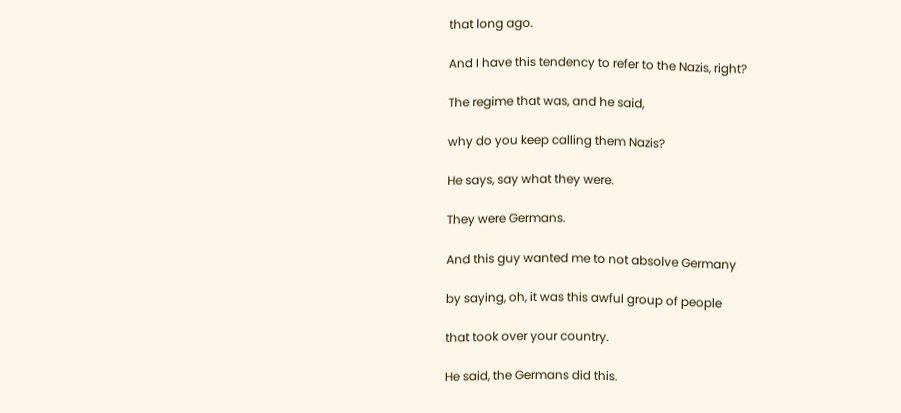that long ago.

And I have this tendency to refer to the Nazis, right?

The regime that was, and he said,

why do you keep calling them Nazis?

He says, say what they were.

They were Germans.

And this guy wanted me to not absolve Germany

by saying, oh, it was this awful group of people

that took over your country.

He said, the Germans did this.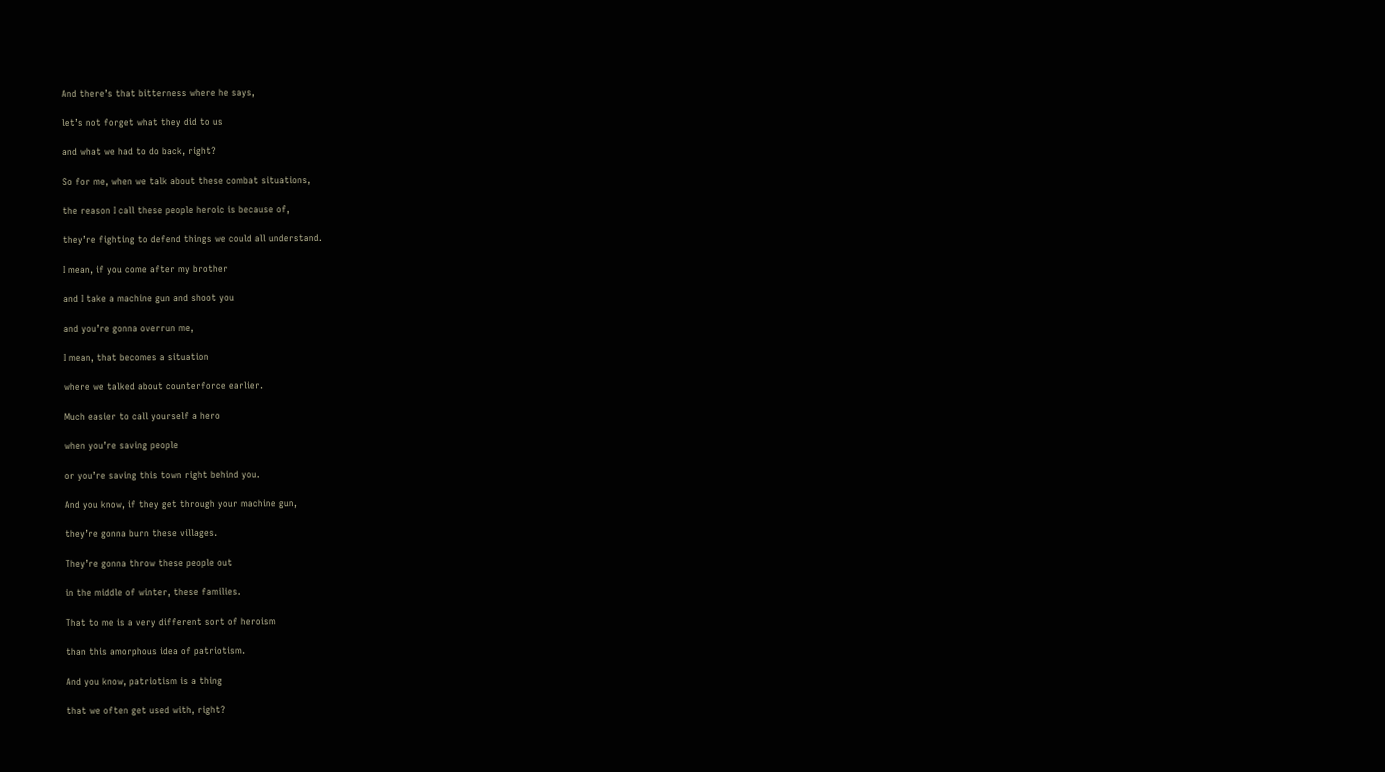And there’s that bitterness where he says,

let’s not forget what they did to us

and what we had to do back, right?

So for me, when we talk about these combat situations,

the reason I call these people heroic is because of,

they’re fighting to defend things we could all understand.

I mean, if you come after my brother

and I take a machine gun and shoot you

and you’re gonna overrun me,

I mean, that becomes a situation

where we talked about counterforce earlier.

Much easier to call yourself a hero

when you’re saving people

or you’re saving this town right behind you.

And you know, if they get through your machine gun,

they’re gonna burn these villages.

They’re gonna throw these people out

in the middle of winter, these families.

That to me is a very different sort of heroism

than this amorphous idea of patriotism.

And you know, patriotism is a thing

that we often get used with, right?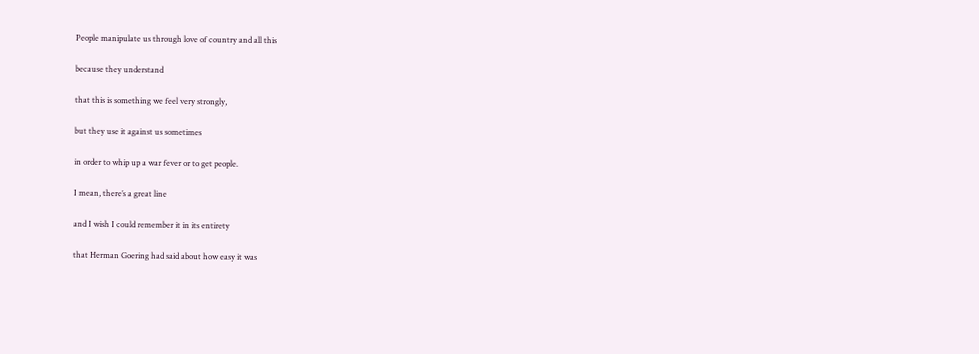People manipulate us through love of country and all this

because they understand

that this is something we feel very strongly,

but they use it against us sometimes

in order to whip up a war fever or to get people.

I mean, there’s a great line

and I wish I could remember it in its entirety

that Herman Goering had said about how easy it was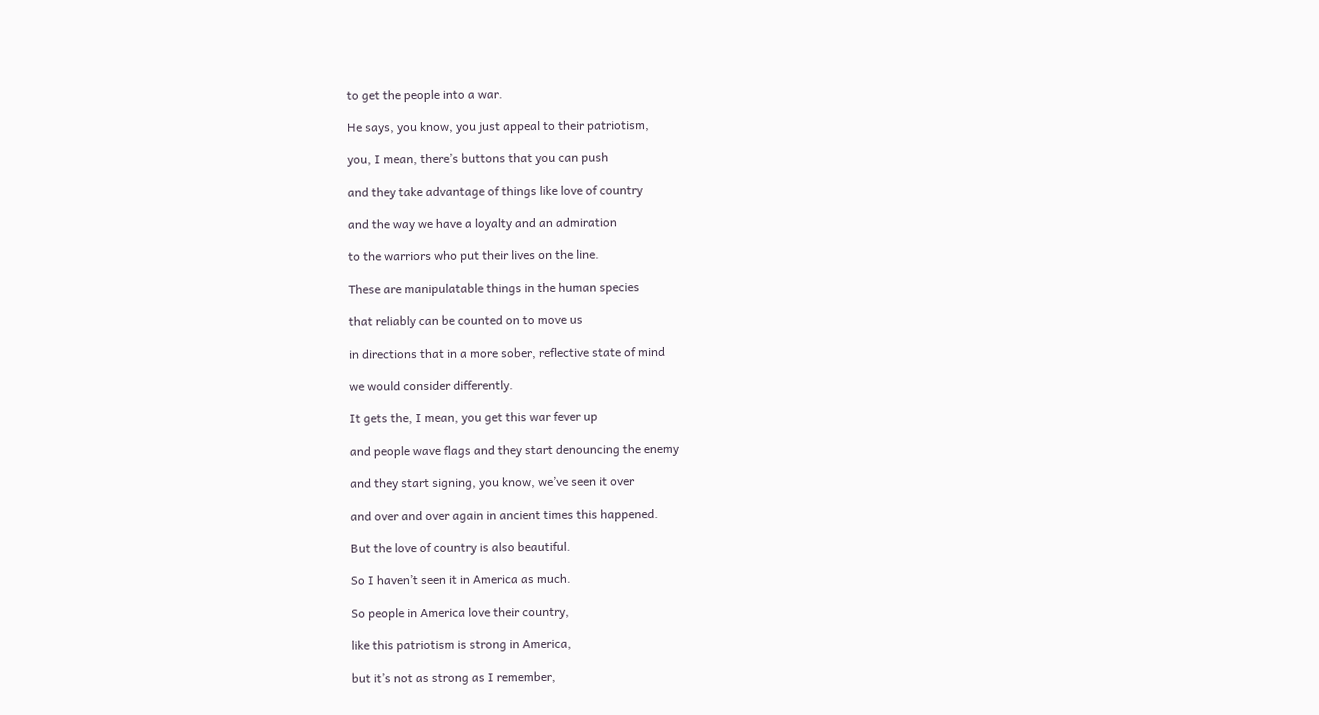to get the people into a war.

He says, you know, you just appeal to their patriotism,

you, I mean, there’s buttons that you can push

and they take advantage of things like love of country

and the way we have a loyalty and an admiration

to the warriors who put their lives on the line.

These are manipulatable things in the human species

that reliably can be counted on to move us

in directions that in a more sober, reflective state of mind

we would consider differently.

It gets the, I mean, you get this war fever up

and people wave flags and they start denouncing the enemy

and they start signing, you know, we’ve seen it over

and over and over again in ancient times this happened.

But the love of country is also beautiful.

So I haven’t seen it in America as much.

So people in America love their country,

like this patriotism is strong in America,

but it’s not as strong as I remember,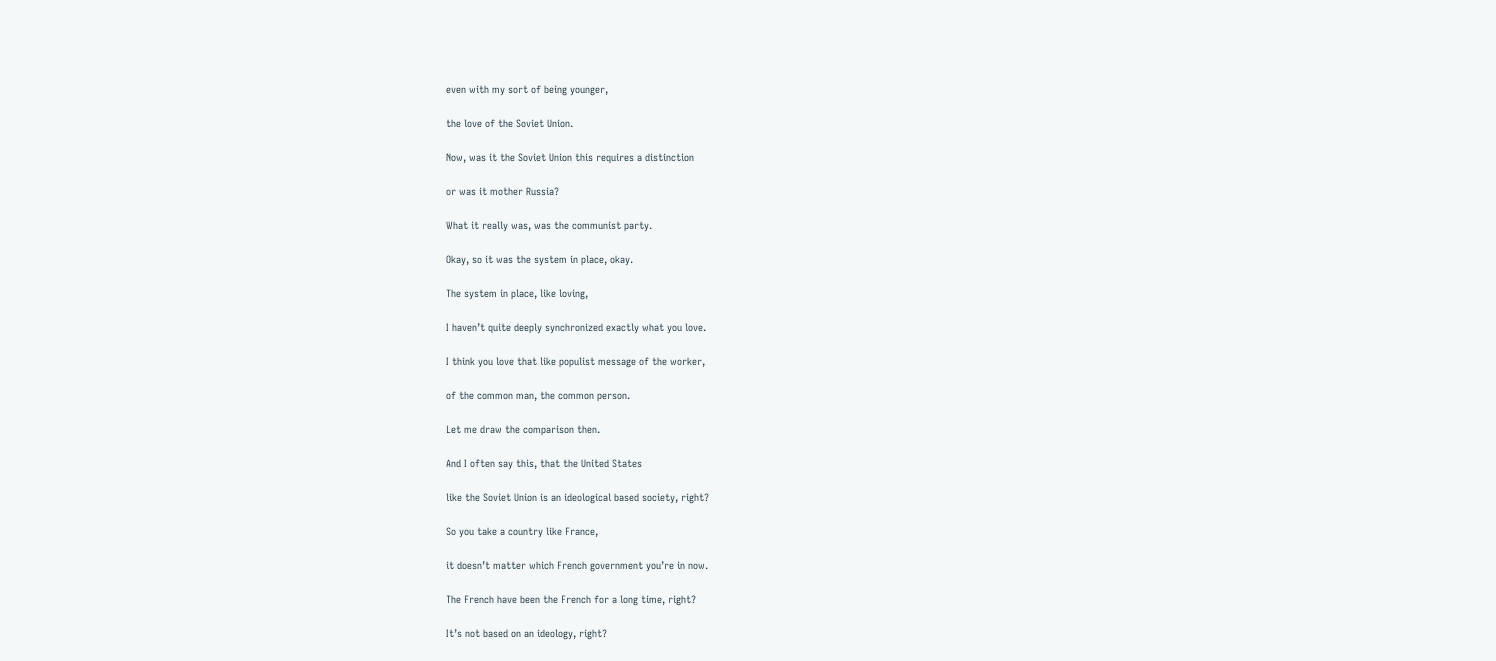even with my sort of being younger,

the love of the Soviet Union.

Now, was it the Soviet Union this requires a distinction

or was it mother Russia?

What it really was, was the communist party.

Okay, so it was the system in place, okay.

The system in place, like loving,

I haven’t quite deeply synchronized exactly what you love.

I think you love that like populist message of the worker,

of the common man, the common person.

Let me draw the comparison then.

And I often say this, that the United States

like the Soviet Union is an ideological based society, right?

So you take a country like France,

it doesn’t matter which French government you’re in now.

The French have been the French for a long time, right?

It’s not based on an ideology, right?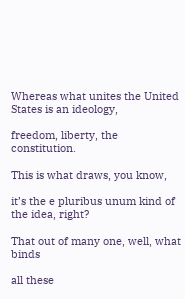Whereas what unites the United States is an ideology,

freedom, liberty, the constitution.

This is what draws, you know,

it’s the e pluribus unum kind of the idea, right?

That out of many one, well, what binds

all these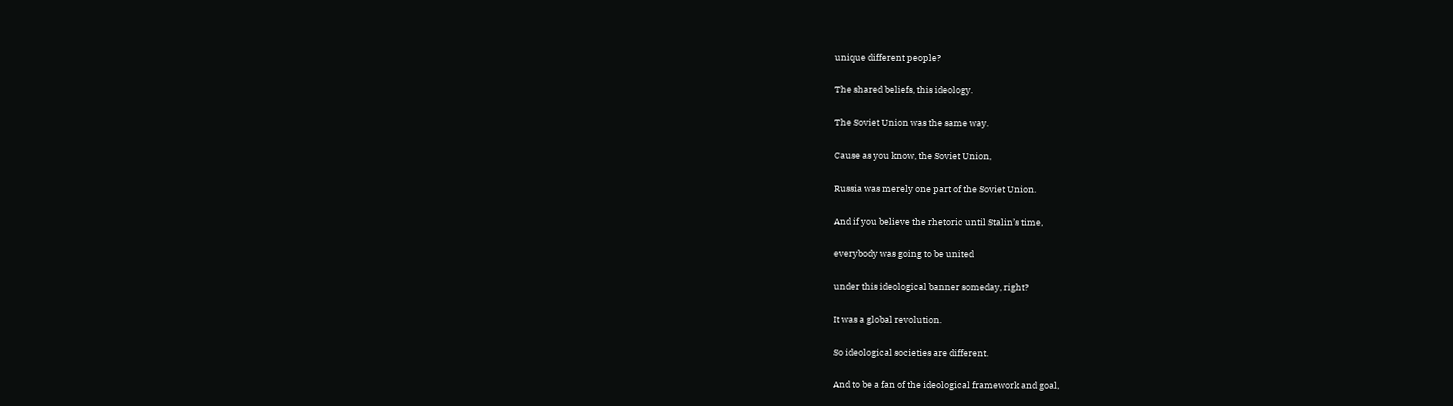unique different people?

The shared beliefs, this ideology.

The Soviet Union was the same way.

Cause as you know, the Soviet Union,

Russia was merely one part of the Soviet Union.

And if you believe the rhetoric until Stalin’s time,

everybody was going to be united

under this ideological banner someday, right?

It was a global revolution.

So ideological societies are different.

And to be a fan of the ideological framework and goal,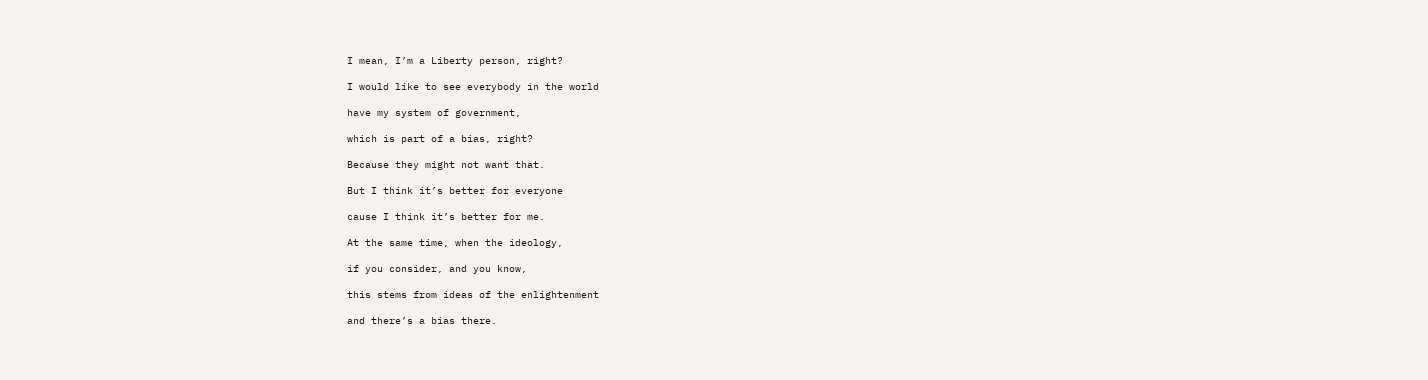I mean, I’m a Liberty person, right?

I would like to see everybody in the world

have my system of government,

which is part of a bias, right?

Because they might not want that.

But I think it’s better for everyone

cause I think it’s better for me.

At the same time, when the ideology,

if you consider, and you know,

this stems from ideas of the enlightenment

and there’s a bias there.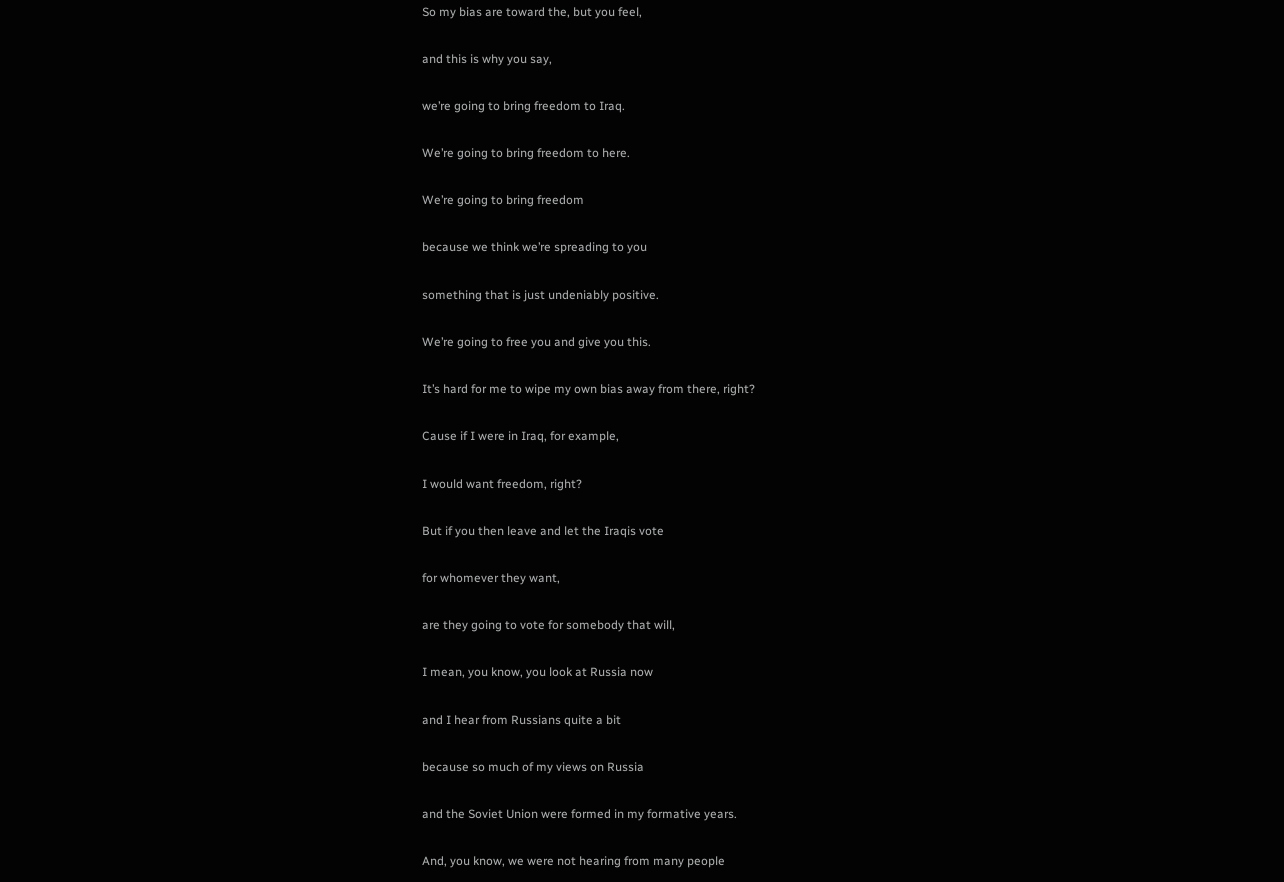So my bias are toward the, but you feel,

and this is why you say,

we’re going to bring freedom to Iraq.

We’re going to bring freedom to here.

We’re going to bring freedom

because we think we’re spreading to you

something that is just undeniably positive.

We’re going to free you and give you this.

It’s hard for me to wipe my own bias away from there, right?

Cause if I were in Iraq, for example,

I would want freedom, right?

But if you then leave and let the Iraqis vote

for whomever they want,

are they going to vote for somebody that will,

I mean, you know, you look at Russia now

and I hear from Russians quite a bit

because so much of my views on Russia

and the Soviet Union were formed in my formative years.

And, you know, we were not hearing from many people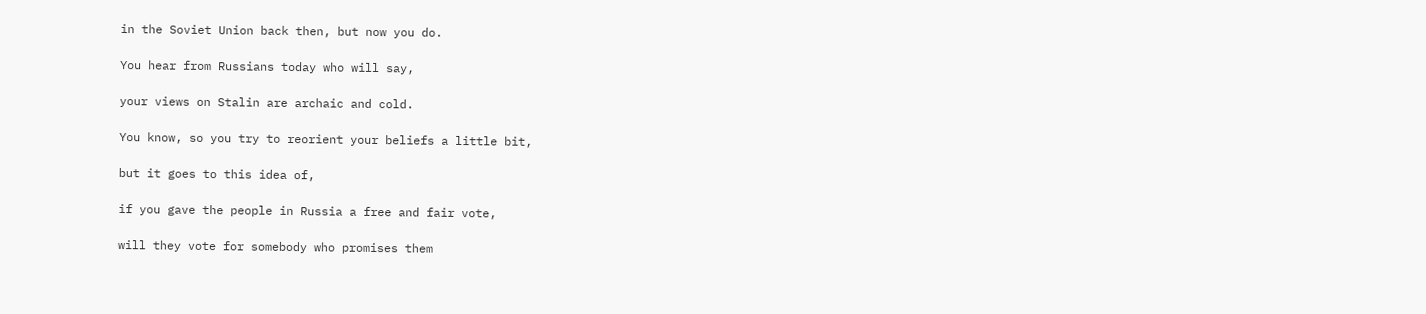in the Soviet Union back then, but now you do.

You hear from Russians today who will say,

your views on Stalin are archaic and cold.

You know, so you try to reorient your beliefs a little bit,

but it goes to this idea of,

if you gave the people in Russia a free and fair vote,

will they vote for somebody who promises them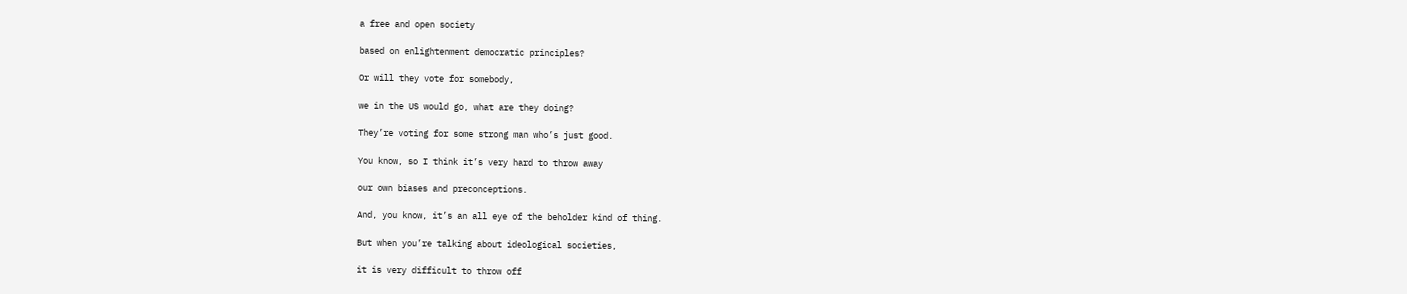a free and open society

based on enlightenment democratic principles?

Or will they vote for somebody,

we in the US would go, what are they doing?

They’re voting for some strong man who’s just good.

You know, so I think it’s very hard to throw away

our own biases and preconceptions.

And, you know, it’s an all eye of the beholder kind of thing.

But when you’re talking about ideological societies,

it is very difficult to throw off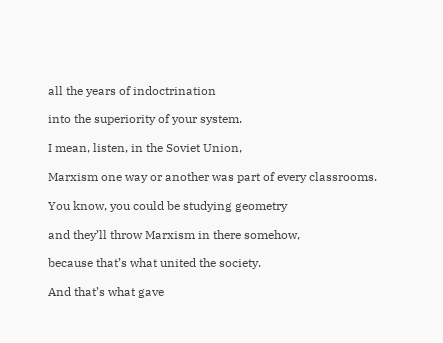all the years of indoctrination

into the superiority of your system.

I mean, listen, in the Soviet Union,

Marxism one way or another was part of every classrooms.

You know, you could be studying geometry

and they’ll throw Marxism in there somehow,

because that’s what united the society.

And that’s what gave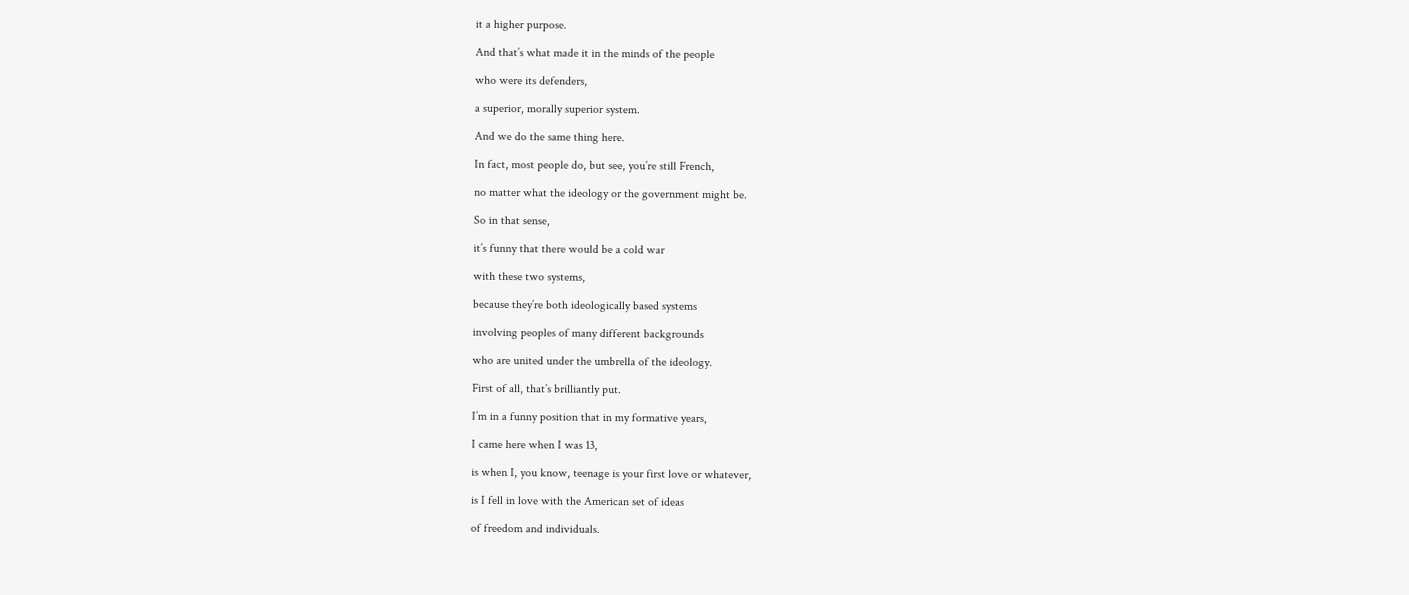it a higher purpose.

And that’s what made it in the minds of the people

who were its defenders,

a superior, morally superior system.

And we do the same thing here.

In fact, most people do, but see, you’re still French,

no matter what the ideology or the government might be.

So in that sense,

it’s funny that there would be a cold war

with these two systems,

because they’re both ideologically based systems

involving peoples of many different backgrounds

who are united under the umbrella of the ideology.

First of all, that’s brilliantly put.

I’m in a funny position that in my formative years,

I came here when I was 13,

is when I, you know, teenage is your first love or whatever,

is I fell in love with the American set of ideas

of freedom and individuals.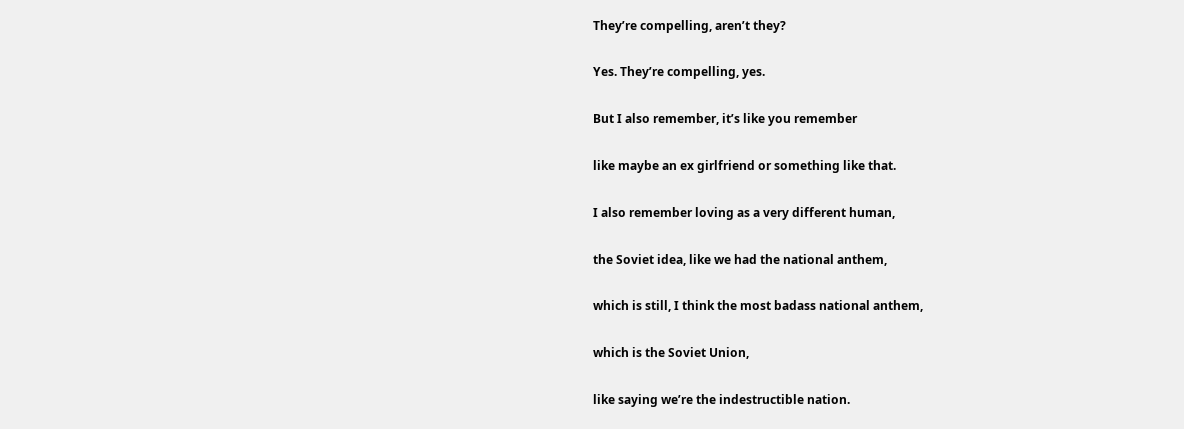They’re compelling, aren’t they?

Yes. They’re compelling, yes.

But I also remember, it’s like you remember

like maybe an ex girlfriend or something like that.

I also remember loving as a very different human,

the Soviet idea, like we had the national anthem,

which is still, I think the most badass national anthem,

which is the Soviet Union,

like saying we’re the indestructible nation.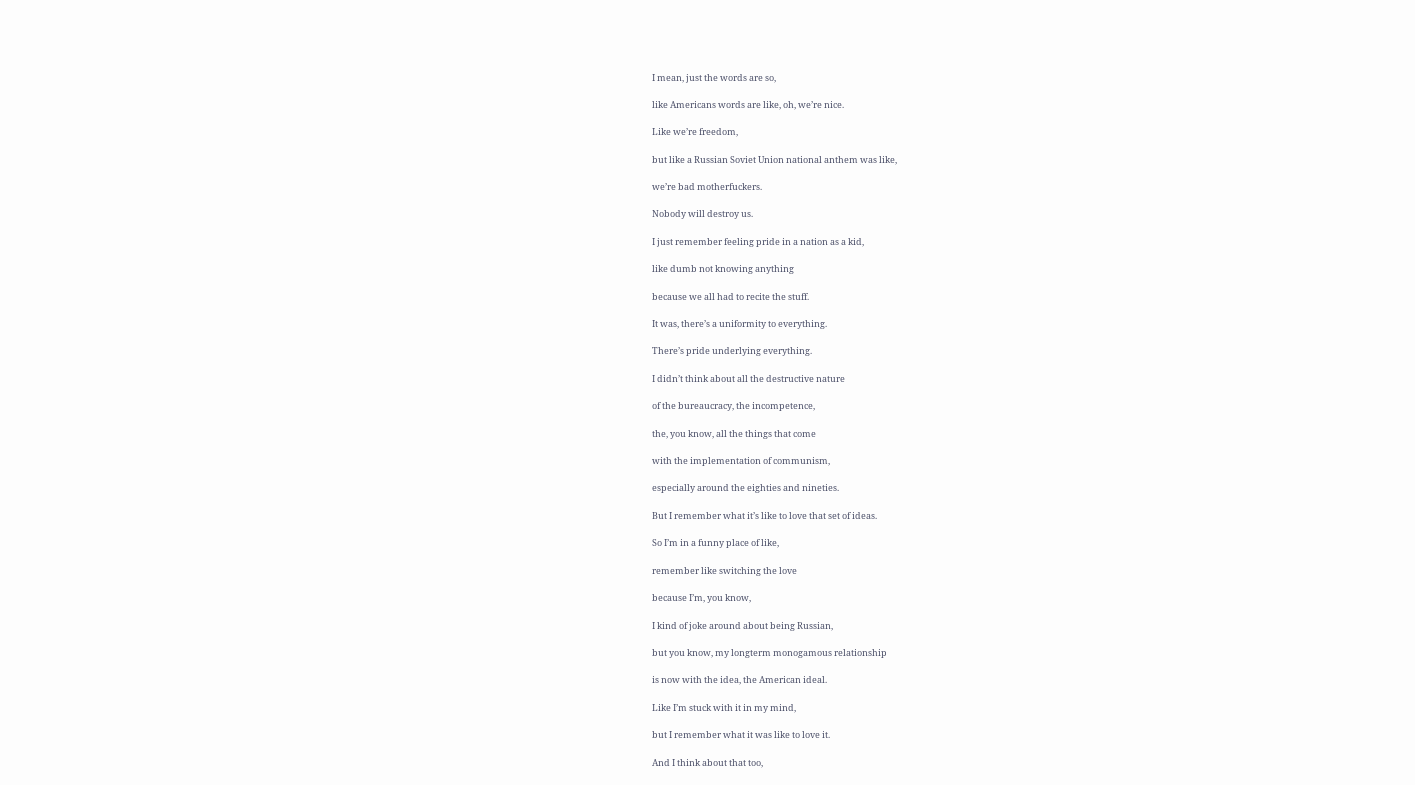I mean, just the words are so,

like Americans words are like, oh, we’re nice.

Like we’re freedom,

but like a Russian Soviet Union national anthem was like,

we’re bad motherfuckers.

Nobody will destroy us.

I just remember feeling pride in a nation as a kid,

like dumb not knowing anything

because we all had to recite the stuff.

It was, there’s a uniformity to everything.

There’s pride underlying everything.

I didn’t think about all the destructive nature

of the bureaucracy, the incompetence,

the, you know, all the things that come

with the implementation of communism,

especially around the eighties and nineties.

But I remember what it’s like to love that set of ideas.

So I’m in a funny place of like,

remember like switching the love

because I’m, you know,

I kind of joke around about being Russian,

but you know, my longterm monogamous relationship

is now with the idea, the American ideal.

Like I’m stuck with it in my mind,

but I remember what it was like to love it.

And I think about that too,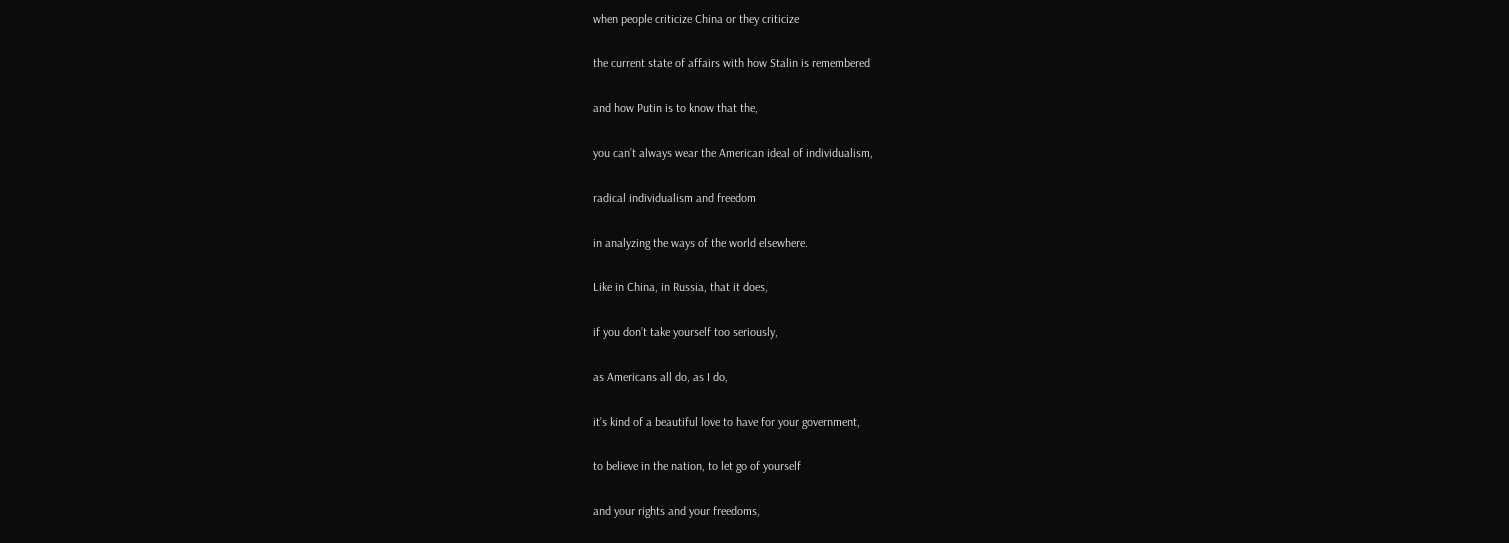when people criticize China or they criticize

the current state of affairs with how Stalin is remembered

and how Putin is to know that the,

you can’t always wear the American ideal of individualism,

radical individualism and freedom

in analyzing the ways of the world elsewhere.

Like in China, in Russia, that it does,

if you don’t take yourself too seriously,

as Americans all do, as I do,

it’s kind of a beautiful love to have for your government,

to believe in the nation, to let go of yourself

and your rights and your freedoms,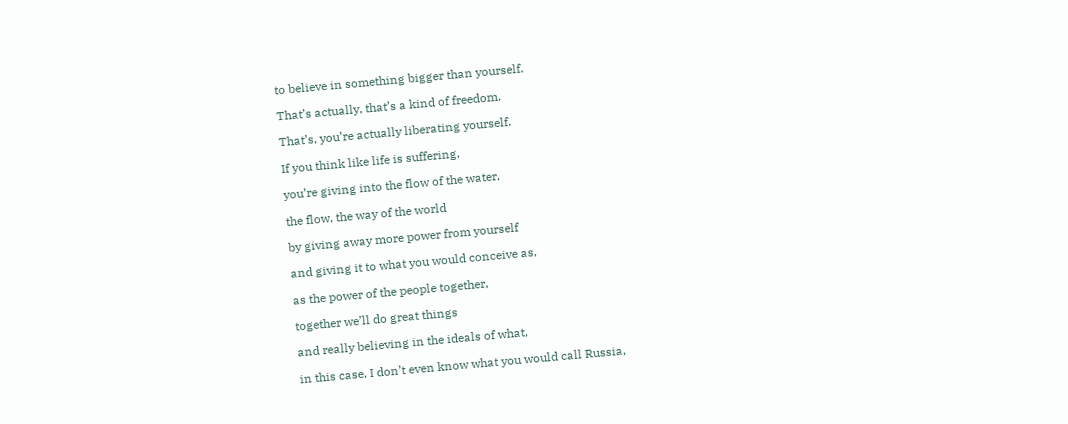to believe in something bigger than yourself.

That’s actually, that’s a kind of freedom.

That’s, you’re actually liberating yourself.

If you think like life is suffering,

you’re giving into the flow of the water,

the flow, the way of the world

by giving away more power from yourself

and giving it to what you would conceive as,

as the power of the people together,

together we’ll do great things

and really believing in the ideals of what,

in this case, I don’t even know what you would call Russia,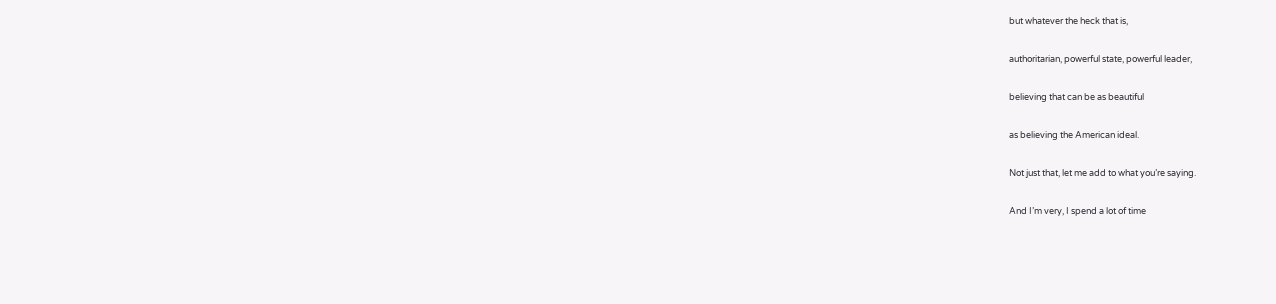but whatever the heck that is,

authoritarian, powerful state, powerful leader,

believing that can be as beautiful

as believing the American ideal.

Not just that, let me add to what you’re saying.

And I’m very, I spend a lot of time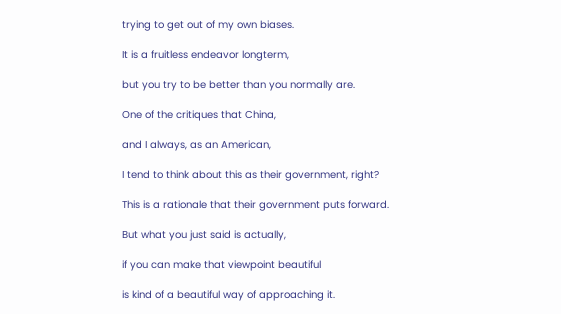trying to get out of my own biases.

It is a fruitless endeavor longterm,

but you try to be better than you normally are.

One of the critiques that China,

and I always, as an American,

I tend to think about this as their government, right?

This is a rationale that their government puts forward.

But what you just said is actually,

if you can make that viewpoint beautiful

is kind of a beautiful way of approaching it.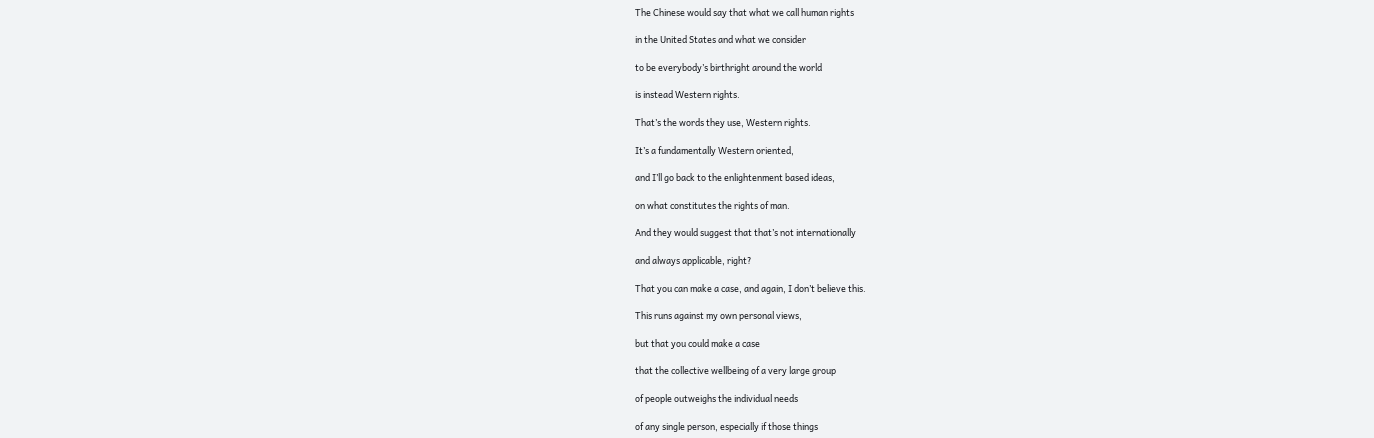The Chinese would say that what we call human rights

in the United States and what we consider

to be everybody’s birthright around the world

is instead Western rights.

That’s the words they use, Western rights.

It’s a fundamentally Western oriented,

and I’ll go back to the enlightenment based ideas,

on what constitutes the rights of man.

And they would suggest that that’s not internationally

and always applicable, right?

That you can make a case, and again, I don’t believe this.

This runs against my own personal views,

but that you could make a case

that the collective wellbeing of a very large group

of people outweighs the individual needs

of any single person, especially if those things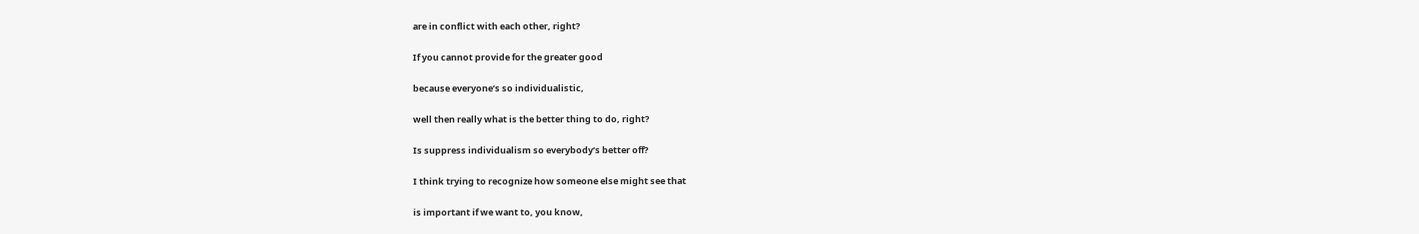are in conflict with each other, right?

If you cannot provide for the greater good

because everyone’s so individualistic,

well then really what is the better thing to do, right?

Is suppress individualism so everybody’s better off?

I think trying to recognize how someone else might see that

is important if we want to, you know,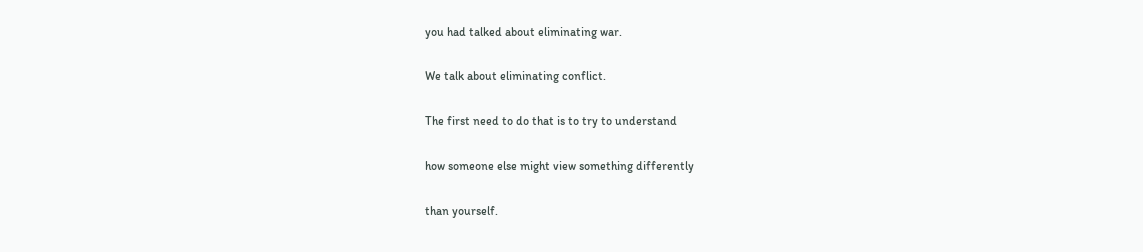you had talked about eliminating war.

We talk about eliminating conflict.

The first need to do that is to try to understand

how someone else might view something differently

than yourself.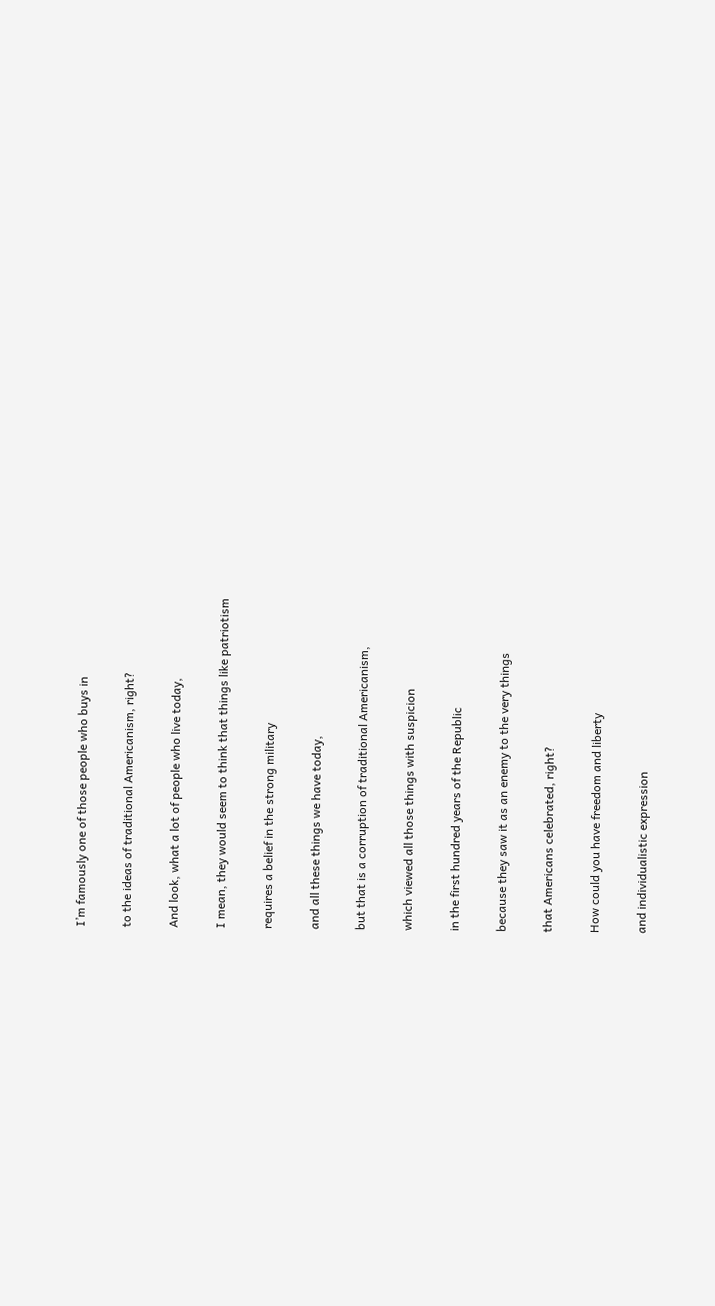I’m famously one of those people who buys in

to the ideas of traditional Americanism, right?

And look, what a lot of people who live today,

I mean, they would seem to think that things like patriotism

requires a belief in the strong military

and all these things we have today,

but that is a corruption of traditional Americanism,

which viewed all those things with suspicion

in the first hundred years of the Republic

because they saw it as an enemy to the very things

that Americans celebrated, right?

How could you have freedom and liberty

and individualistic expression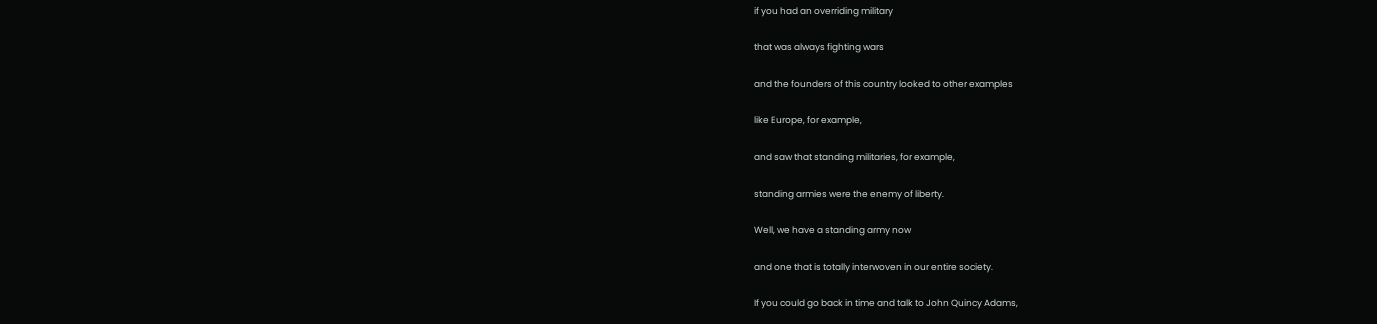if you had an overriding military

that was always fighting wars

and the founders of this country looked to other examples

like Europe, for example,

and saw that standing militaries, for example,

standing armies were the enemy of liberty.

Well, we have a standing army now

and one that is totally interwoven in our entire society.

If you could go back in time and talk to John Quincy Adams,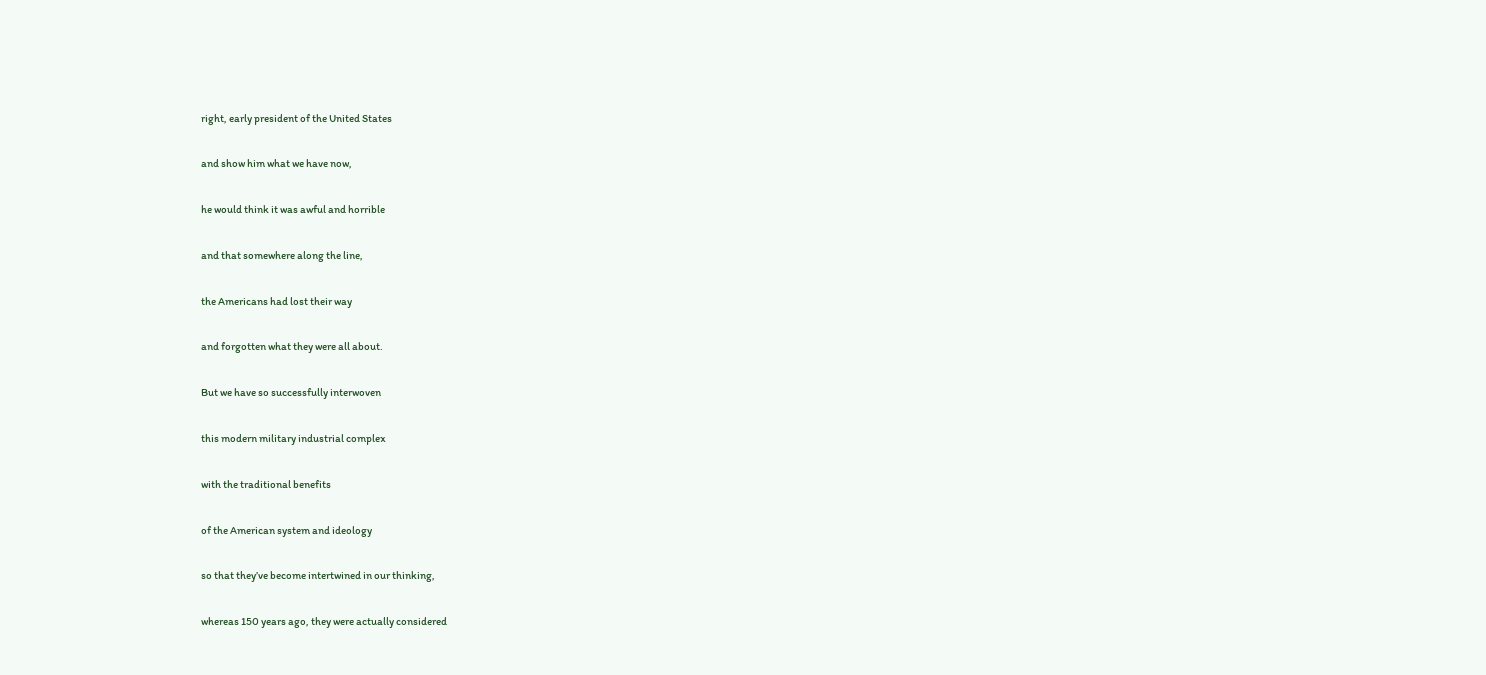right, early president of the United States

and show him what we have now,

he would think it was awful and horrible

and that somewhere along the line,

the Americans had lost their way

and forgotten what they were all about.

But we have so successfully interwoven

this modern military industrial complex

with the traditional benefits

of the American system and ideology

so that they’ve become intertwined in our thinking,

whereas 150 years ago, they were actually considered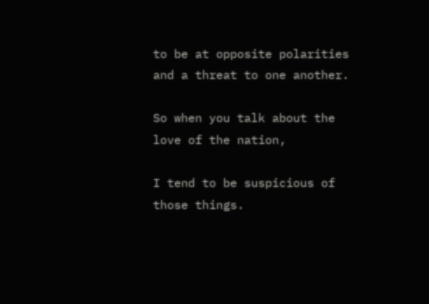to be at opposite polarities and a threat to one another.

So when you talk about the love of the nation,

I tend to be suspicious of those things.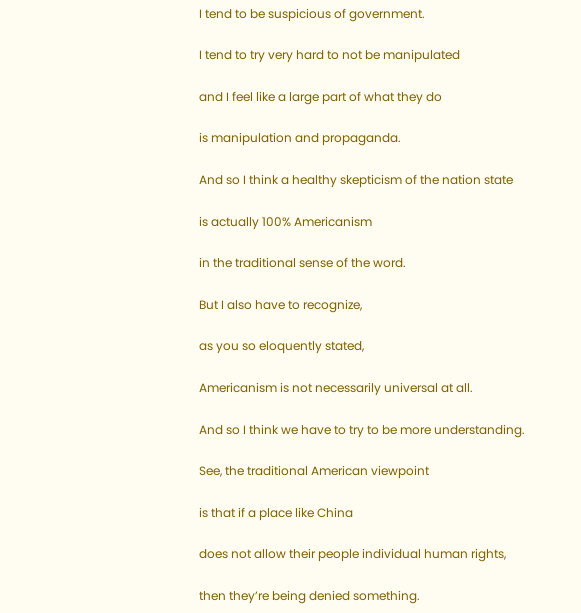I tend to be suspicious of government.

I tend to try very hard to not be manipulated

and I feel like a large part of what they do

is manipulation and propaganda.

And so I think a healthy skepticism of the nation state

is actually 100% Americanism

in the traditional sense of the word.

But I also have to recognize,

as you so eloquently stated,

Americanism is not necessarily universal at all.

And so I think we have to try to be more understanding.

See, the traditional American viewpoint

is that if a place like China

does not allow their people individual human rights,

then they’re being denied something.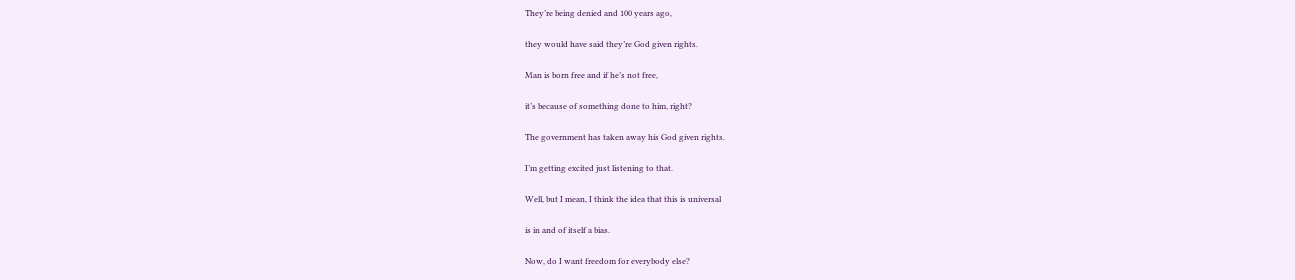They’re being denied and 100 years ago,

they would have said they’re God given rights.

Man is born free and if he’s not free,

it’s because of something done to him, right?

The government has taken away his God given rights.

I’m getting excited just listening to that.

Well, but I mean, I think the idea that this is universal

is in and of itself a bias.

Now, do I want freedom for everybody else?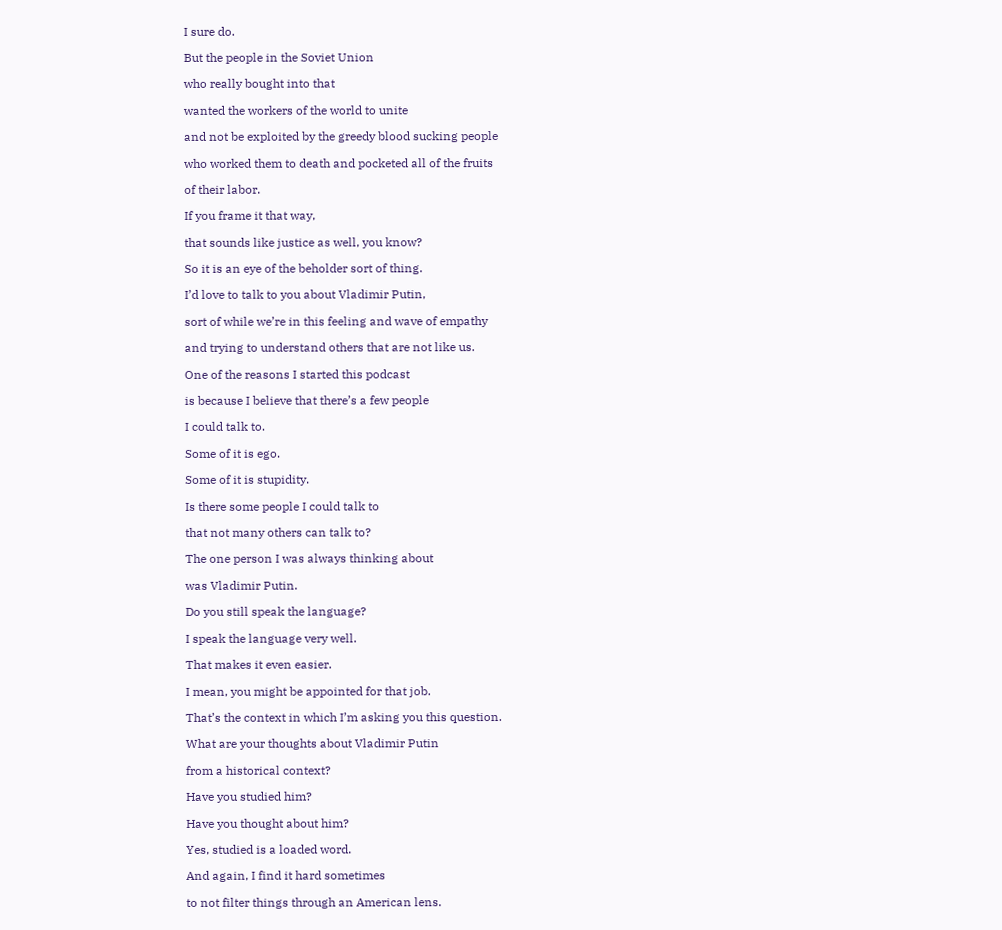I sure do.

But the people in the Soviet Union

who really bought into that

wanted the workers of the world to unite

and not be exploited by the greedy blood sucking people

who worked them to death and pocketed all of the fruits

of their labor.

If you frame it that way,

that sounds like justice as well, you know?

So it is an eye of the beholder sort of thing.

I’d love to talk to you about Vladimir Putin,

sort of while we’re in this feeling and wave of empathy

and trying to understand others that are not like us.

One of the reasons I started this podcast

is because I believe that there’s a few people

I could talk to.

Some of it is ego.

Some of it is stupidity.

Is there some people I could talk to

that not many others can talk to?

The one person I was always thinking about

was Vladimir Putin.

Do you still speak the language?

I speak the language very well.

That makes it even easier.

I mean, you might be appointed for that job.

That’s the context in which I’m asking you this question.

What are your thoughts about Vladimir Putin

from a historical context?

Have you studied him?

Have you thought about him?

Yes, studied is a loaded word.

And again, I find it hard sometimes

to not filter things through an American lens.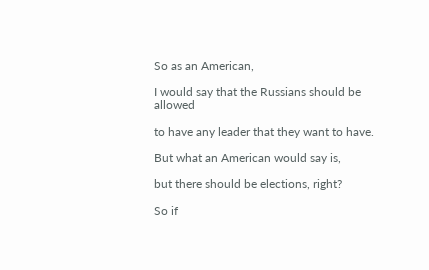So as an American,

I would say that the Russians should be allowed

to have any leader that they want to have.

But what an American would say is,

but there should be elections, right?

So if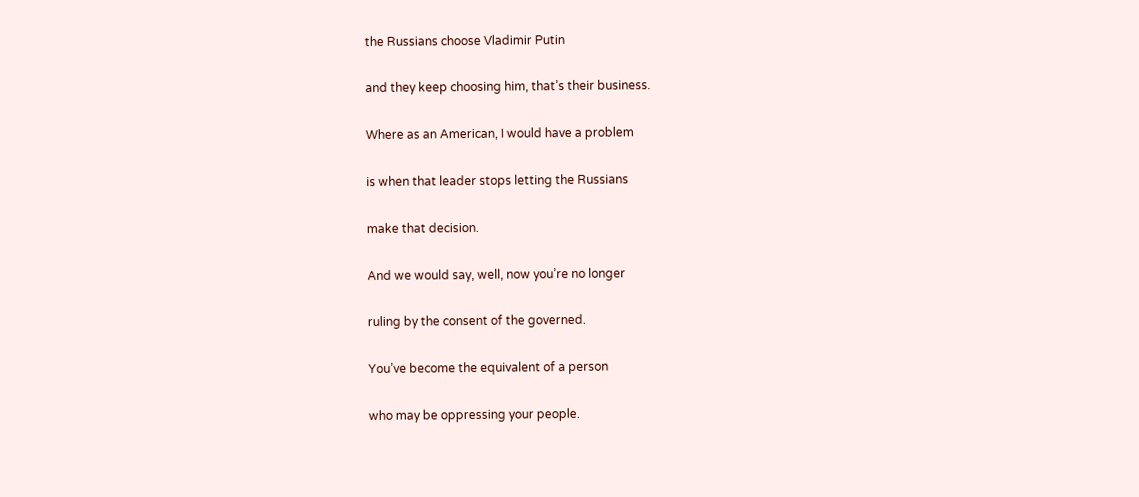the Russians choose Vladimir Putin

and they keep choosing him, that’s their business.

Where as an American, I would have a problem

is when that leader stops letting the Russians

make that decision.

And we would say, well, now you’re no longer

ruling by the consent of the governed.

You’ve become the equivalent of a person

who may be oppressing your people.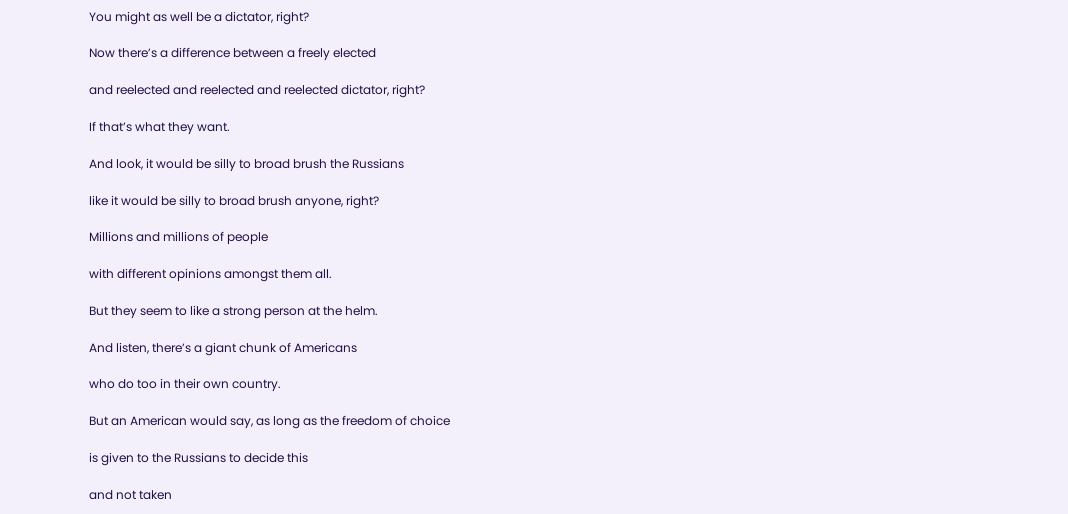You might as well be a dictator, right?

Now there’s a difference between a freely elected

and reelected and reelected and reelected dictator, right?

If that’s what they want.

And look, it would be silly to broad brush the Russians

like it would be silly to broad brush anyone, right?

Millions and millions of people

with different opinions amongst them all.

But they seem to like a strong person at the helm.

And listen, there’s a giant chunk of Americans

who do too in their own country.

But an American would say, as long as the freedom of choice

is given to the Russians to decide this

and not taken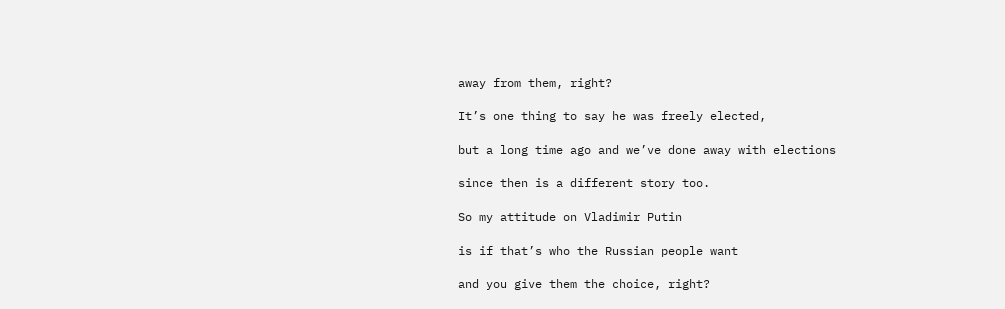away from them, right?

It’s one thing to say he was freely elected,

but a long time ago and we’ve done away with elections

since then is a different story too.

So my attitude on Vladimir Putin

is if that’s who the Russian people want

and you give them the choice, right?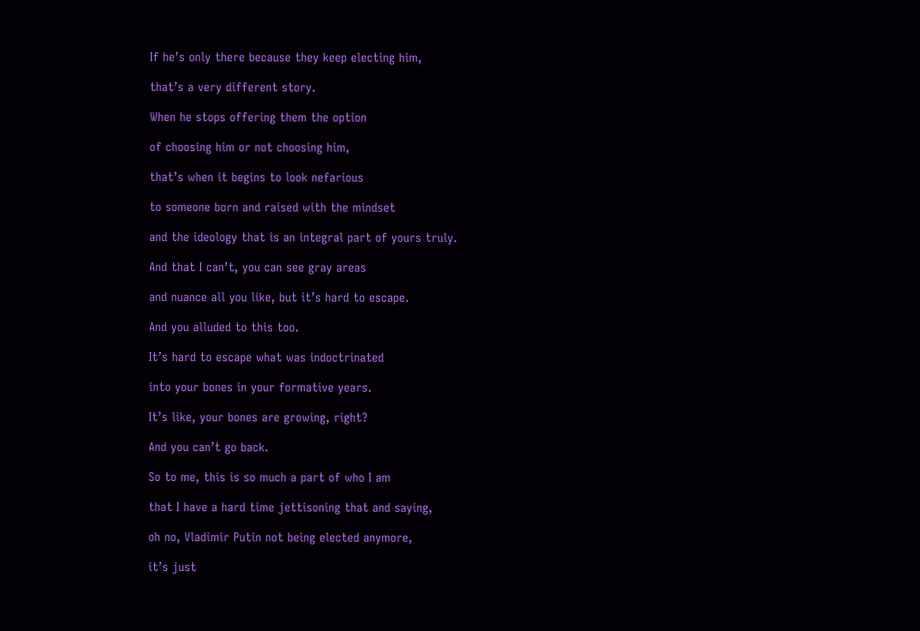If he’s only there because they keep electing him,

that’s a very different story.

When he stops offering them the option

of choosing him or not choosing him,

that’s when it begins to look nefarious

to someone born and raised with the mindset

and the ideology that is an integral part of yours truly.

And that I can’t, you can see gray areas

and nuance all you like, but it’s hard to escape.

And you alluded to this too.

It’s hard to escape what was indoctrinated

into your bones in your formative years.

It’s like, your bones are growing, right?

And you can’t go back.

So to me, this is so much a part of who I am

that I have a hard time jettisoning that and saying,

oh no, Vladimir Putin not being elected anymore,

it’s just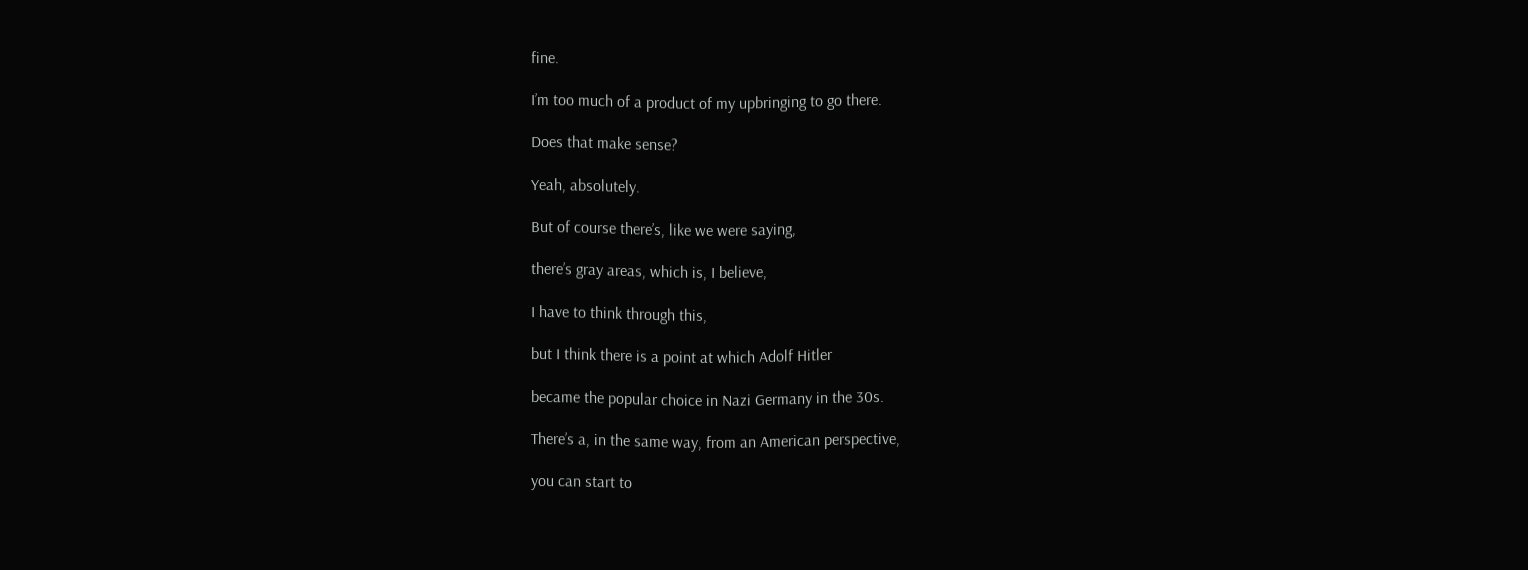fine.

I’m too much of a product of my upbringing to go there.

Does that make sense?

Yeah, absolutely.

But of course there’s, like we were saying,

there’s gray areas, which is, I believe,

I have to think through this,

but I think there is a point at which Adolf Hitler

became the popular choice in Nazi Germany in the 30s.

There’s a, in the same way, from an American perspective,

you can start to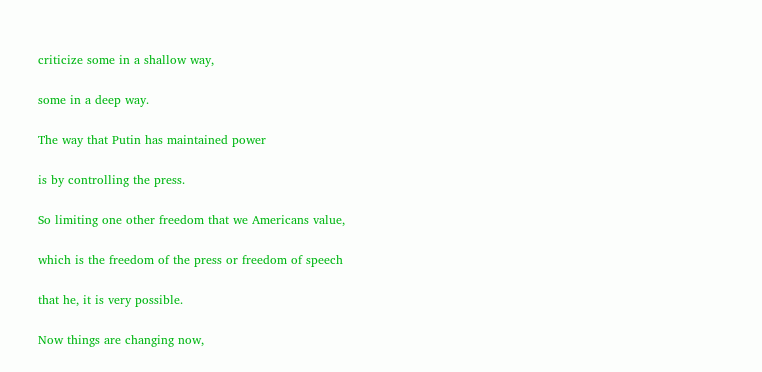criticize some in a shallow way,

some in a deep way.

The way that Putin has maintained power

is by controlling the press.

So limiting one other freedom that we Americans value,

which is the freedom of the press or freedom of speech

that he, it is very possible.

Now things are changing now,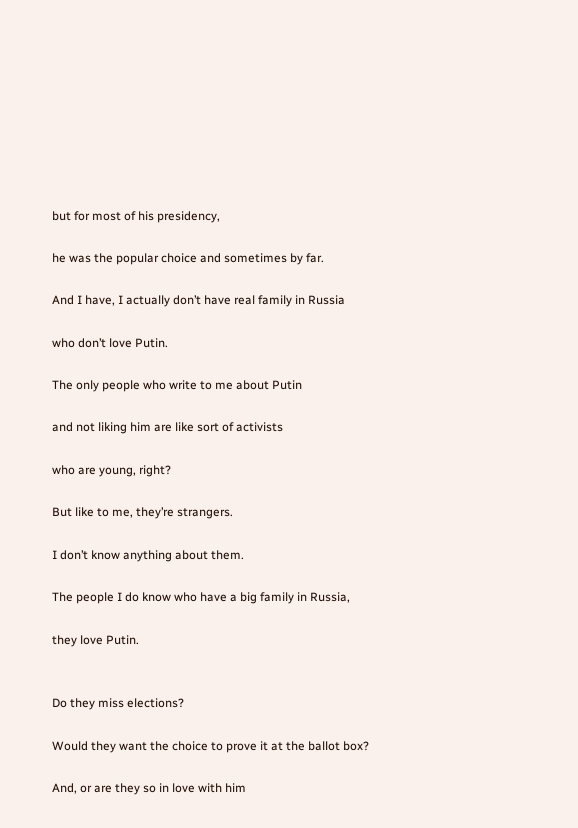but for most of his presidency,

he was the popular choice and sometimes by far.

And I have, I actually don’t have real family in Russia

who don’t love Putin.

The only people who write to me about Putin

and not liking him are like sort of activists

who are young, right?

But like to me, they’re strangers.

I don’t know anything about them.

The people I do know who have a big family in Russia,

they love Putin.


Do they miss elections?

Would they want the choice to prove it at the ballot box?

And, or are they so in love with him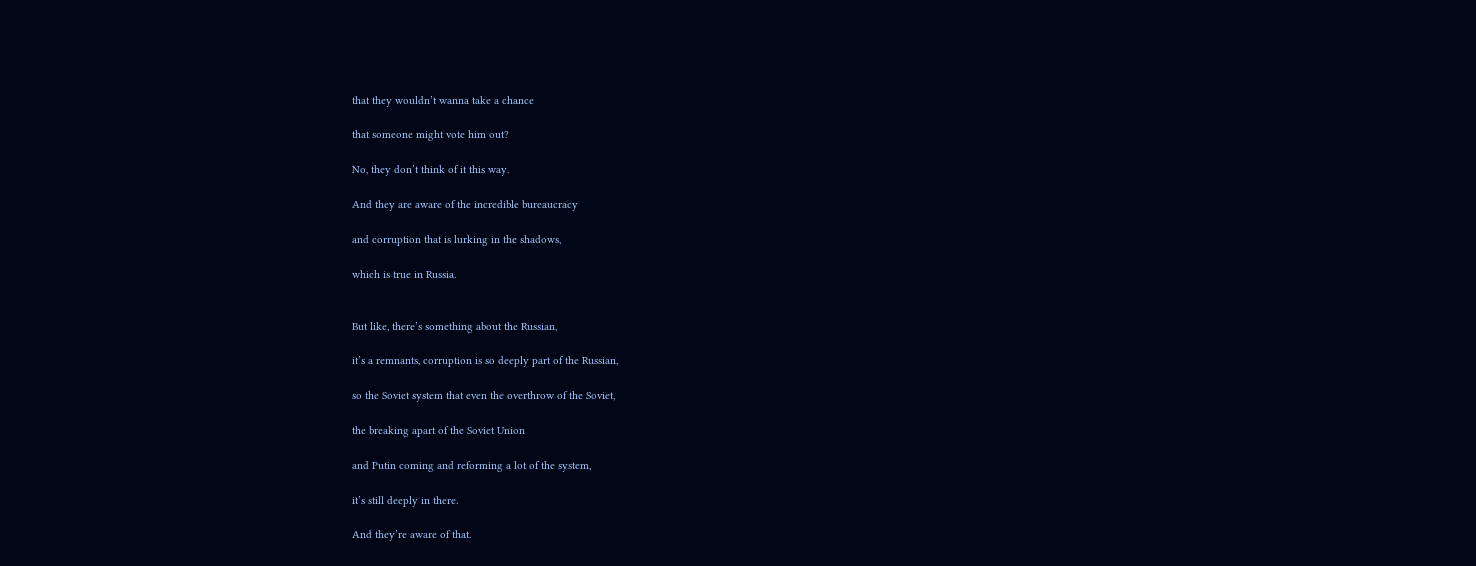that they wouldn’t wanna take a chance

that someone might vote him out?

No, they don’t think of it this way.

And they are aware of the incredible bureaucracy

and corruption that is lurking in the shadows,

which is true in Russia.


But like, there’s something about the Russian,

it’s a remnants, corruption is so deeply part of the Russian,

so the Soviet system that even the overthrow of the Soviet,

the breaking apart of the Soviet Union

and Putin coming and reforming a lot of the system,

it’s still deeply in there.

And they’re aware of that.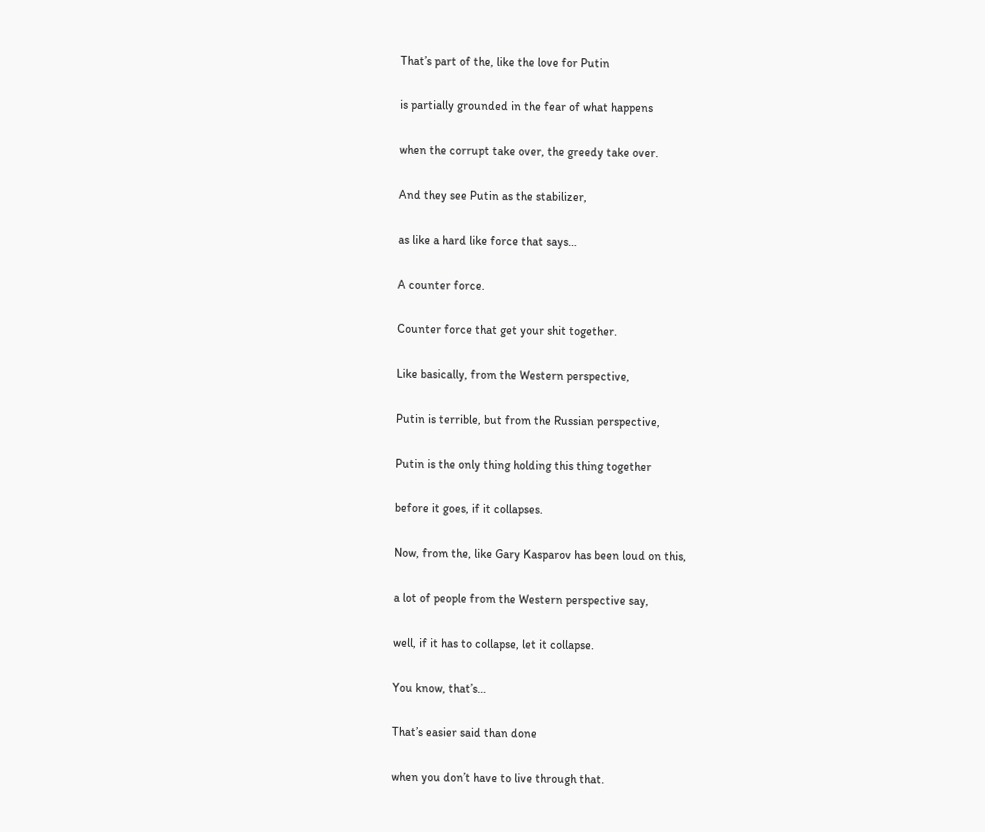That’s part of the, like the love for Putin

is partially grounded in the fear of what happens

when the corrupt take over, the greedy take over.

And they see Putin as the stabilizer,

as like a hard like force that says…

A counter force.

Counter force that get your shit together.

Like basically, from the Western perspective,

Putin is terrible, but from the Russian perspective,

Putin is the only thing holding this thing together

before it goes, if it collapses.

Now, from the, like Gary Kasparov has been loud on this,

a lot of people from the Western perspective say,

well, if it has to collapse, let it collapse.

You know, that’s…

That’s easier said than done

when you don’t have to live through that.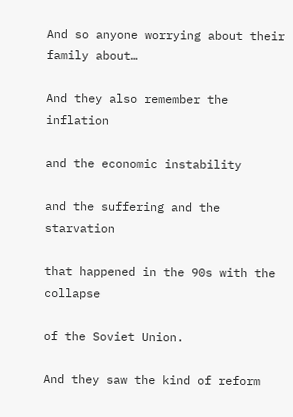And so anyone worrying about their family about…

And they also remember the inflation

and the economic instability

and the suffering and the starvation

that happened in the 90s with the collapse

of the Soviet Union.

And they saw the kind of reform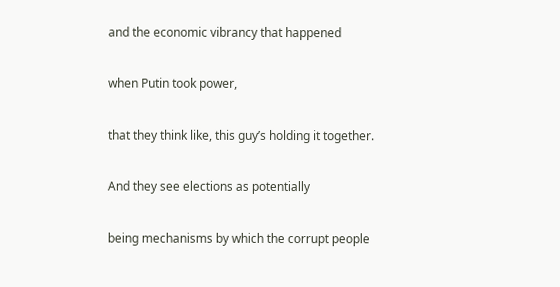and the economic vibrancy that happened

when Putin took power,

that they think like, this guy’s holding it together.

And they see elections as potentially

being mechanisms by which the corrupt people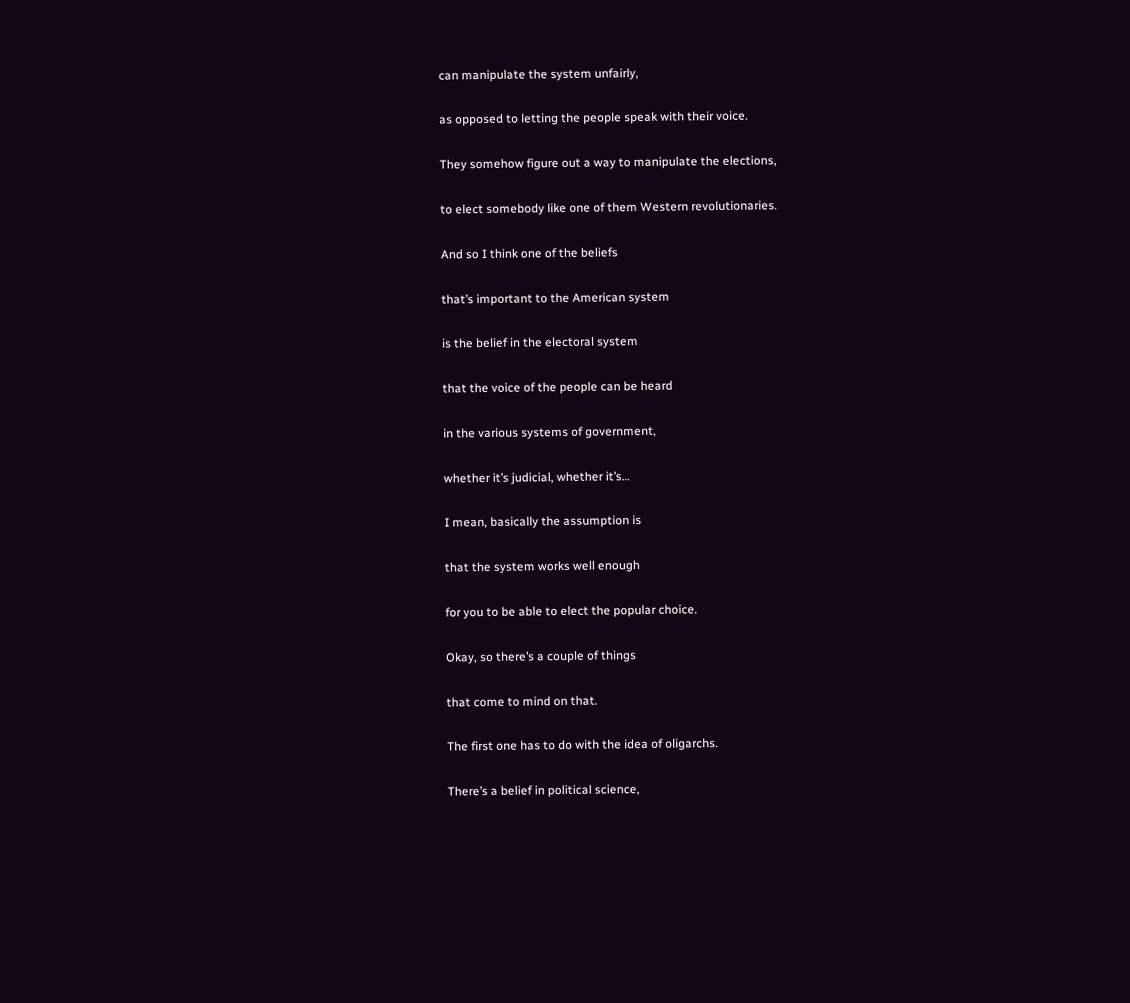can manipulate the system unfairly,

as opposed to letting the people speak with their voice.

They somehow figure out a way to manipulate the elections,

to elect somebody like one of them Western revolutionaries.

And so I think one of the beliefs

that’s important to the American system

is the belief in the electoral system

that the voice of the people can be heard

in the various systems of government,

whether it’s judicial, whether it’s…

I mean, basically the assumption is

that the system works well enough

for you to be able to elect the popular choice.

Okay, so there’s a couple of things

that come to mind on that.

The first one has to do with the idea of oligarchs.

There’s a belief in political science,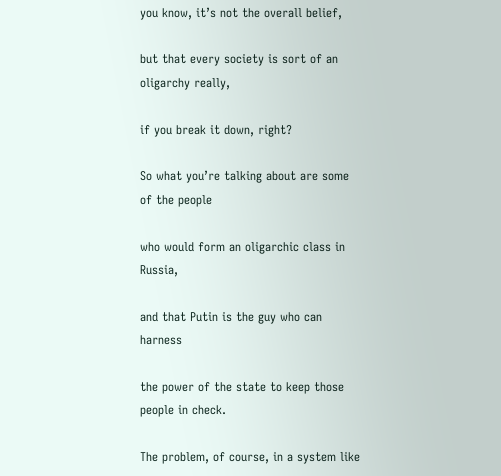you know, it’s not the overall belief,

but that every society is sort of an oligarchy really,

if you break it down, right?

So what you’re talking about are some of the people

who would form an oligarchic class in Russia,

and that Putin is the guy who can harness

the power of the state to keep those people in check.

The problem, of course, in a system like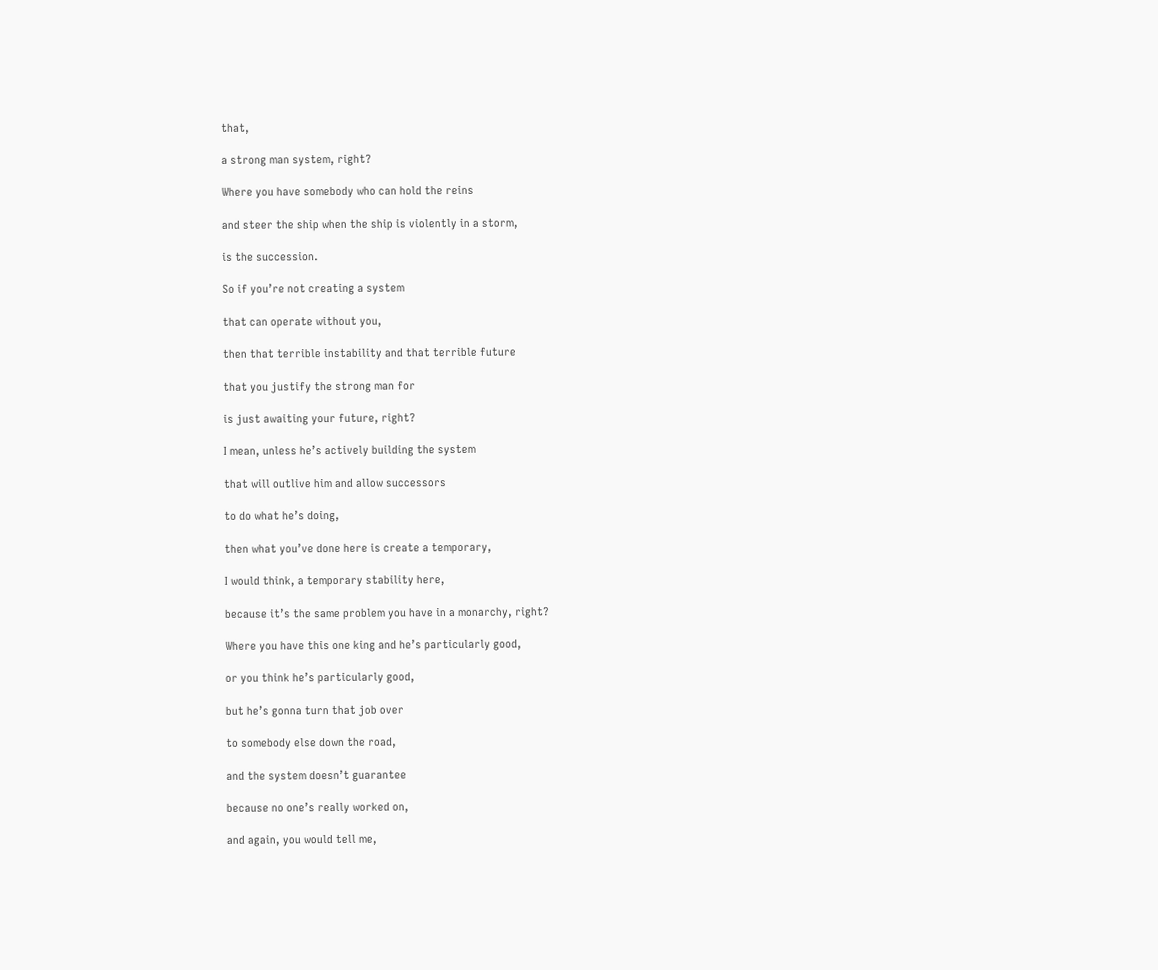that,

a strong man system, right?

Where you have somebody who can hold the reins

and steer the ship when the ship is violently in a storm,

is the succession.

So if you’re not creating a system

that can operate without you,

then that terrible instability and that terrible future

that you justify the strong man for

is just awaiting your future, right?

I mean, unless he’s actively building the system

that will outlive him and allow successors

to do what he’s doing,

then what you’ve done here is create a temporary,

I would think, a temporary stability here,

because it’s the same problem you have in a monarchy, right?

Where you have this one king and he’s particularly good,

or you think he’s particularly good,

but he’s gonna turn that job over

to somebody else down the road,

and the system doesn’t guarantee

because no one’s really worked on,

and again, you would tell me,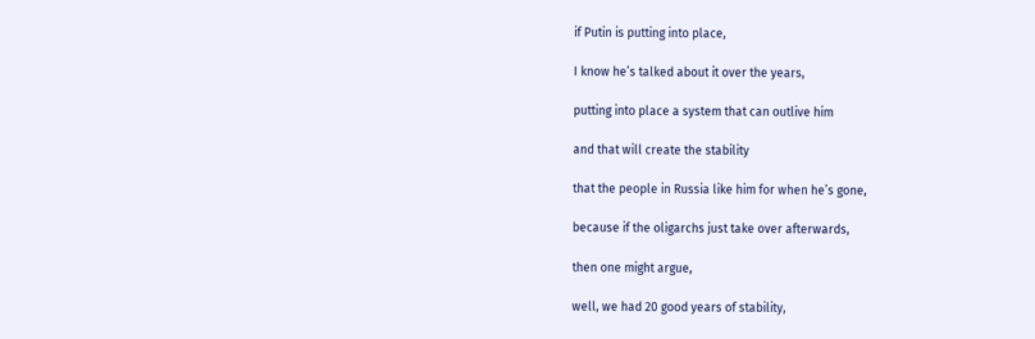if Putin is putting into place,

I know he’s talked about it over the years,

putting into place a system that can outlive him

and that will create the stability

that the people in Russia like him for when he’s gone,

because if the oligarchs just take over afterwards,

then one might argue,

well, we had 20 good years of stability,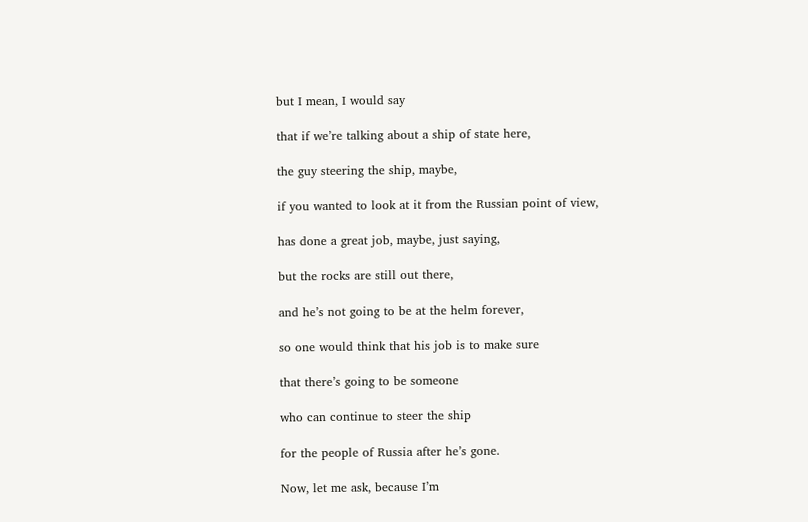but I mean, I would say

that if we’re talking about a ship of state here,

the guy steering the ship, maybe,

if you wanted to look at it from the Russian point of view,

has done a great job, maybe, just saying,

but the rocks are still out there,

and he’s not going to be at the helm forever,

so one would think that his job is to make sure

that there’s going to be someone

who can continue to steer the ship

for the people of Russia after he’s gone.

Now, let me ask, because I’m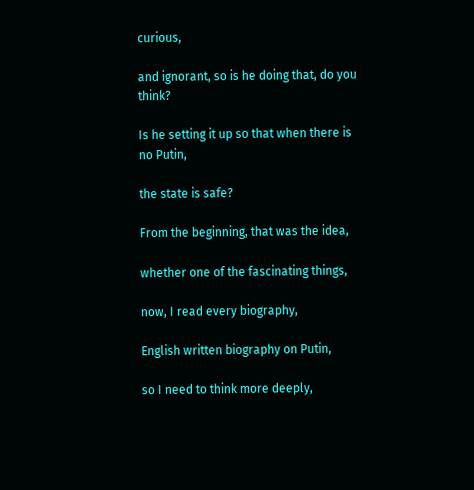curious,

and ignorant, so is he doing that, do you think?

Is he setting it up so that when there is no Putin,

the state is safe?

From the beginning, that was the idea,

whether one of the fascinating things,

now, I read every biography,

English written biography on Putin,

so I need to think more deeply,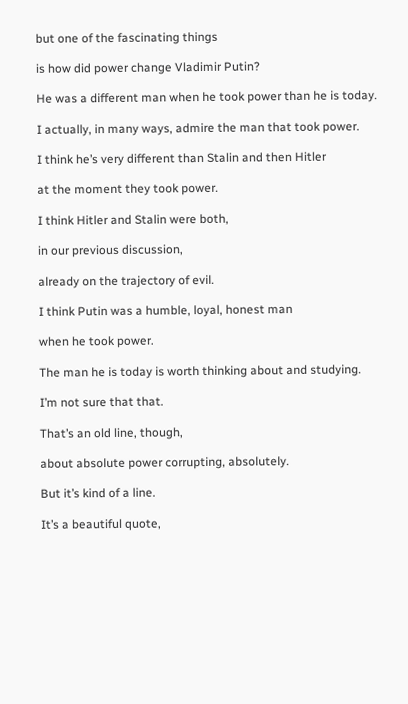but one of the fascinating things

is how did power change Vladimir Putin?

He was a different man when he took power than he is today.

I actually, in many ways, admire the man that took power.

I think he’s very different than Stalin and then Hitler

at the moment they took power.

I think Hitler and Stalin were both,

in our previous discussion,

already on the trajectory of evil.

I think Putin was a humble, loyal, honest man

when he took power.

The man he is today is worth thinking about and studying.

I’m not sure that that.

That’s an old line, though,

about absolute power corrupting, absolutely.

But it’s kind of a line.

It’s a beautiful quote,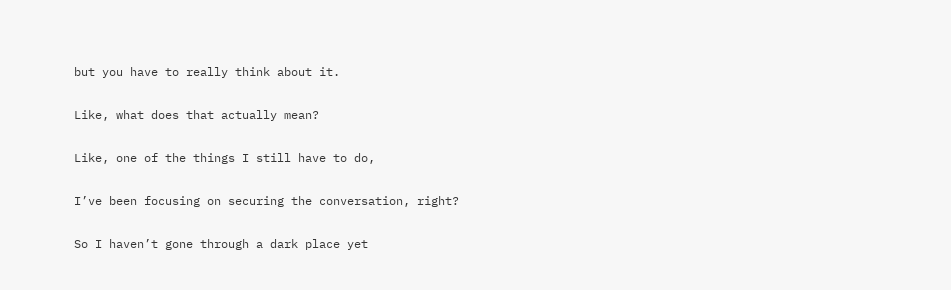but you have to really think about it.

Like, what does that actually mean?

Like, one of the things I still have to do,

I’ve been focusing on securing the conversation, right?

So I haven’t gone through a dark place yet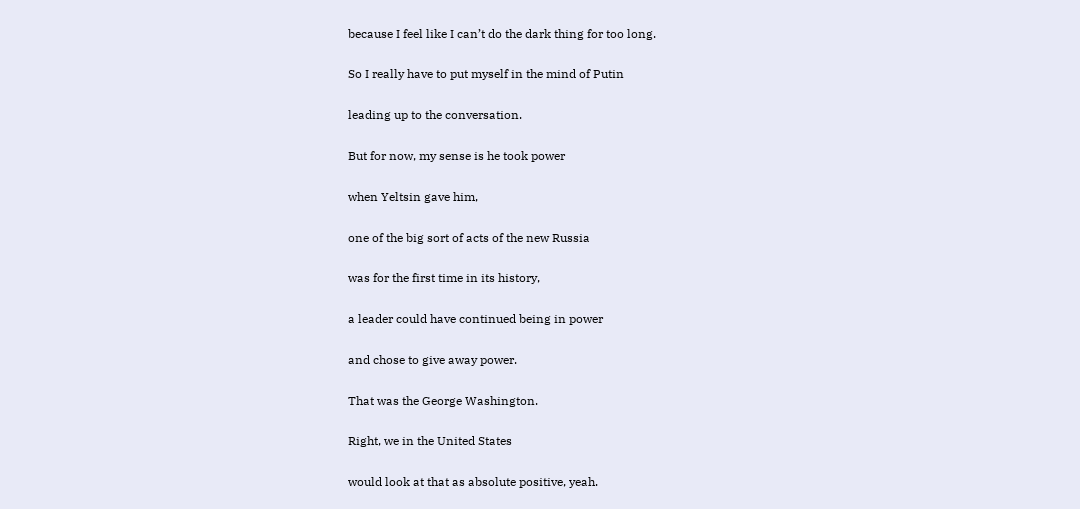because I feel like I can’t do the dark thing for too long.

So I really have to put myself in the mind of Putin

leading up to the conversation.

But for now, my sense is he took power

when Yeltsin gave him,

one of the big sort of acts of the new Russia

was for the first time in its history,

a leader could have continued being in power

and chose to give away power.

That was the George Washington.

Right, we in the United States

would look at that as absolute positive, yeah.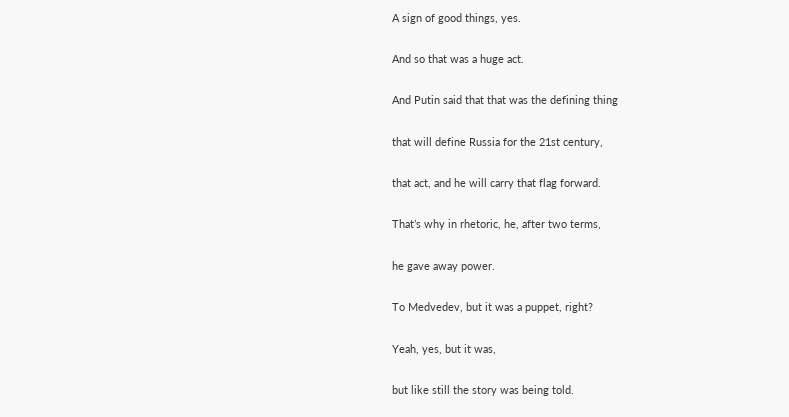A sign of good things, yes.

And so that was a huge act.

And Putin said that that was the defining thing

that will define Russia for the 21st century,

that act, and he will carry that flag forward.

That’s why in rhetoric, he, after two terms,

he gave away power.

To Medvedev, but it was a puppet, right?

Yeah, yes, but it was,

but like still the story was being told.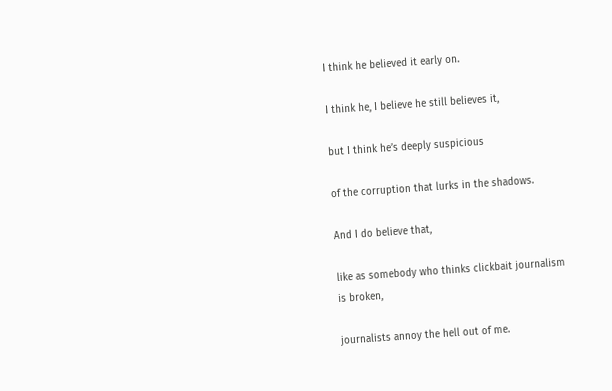I think he believed it early on.

I think he, I believe he still believes it,

but I think he’s deeply suspicious

of the corruption that lurks in the shadows.

And I do believe that,

like as somebody who thinks clickbait journalism is broken,

journalists annoy the hell out of me.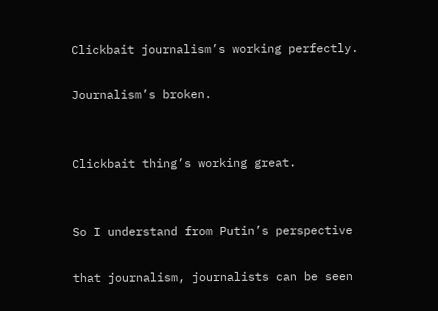Clickbait journalism’s working perfectly.

Journalism’s broken.


Clickbait thing’s working great.


So I understand from Putin’s perspective

that journalism, journalists can be seen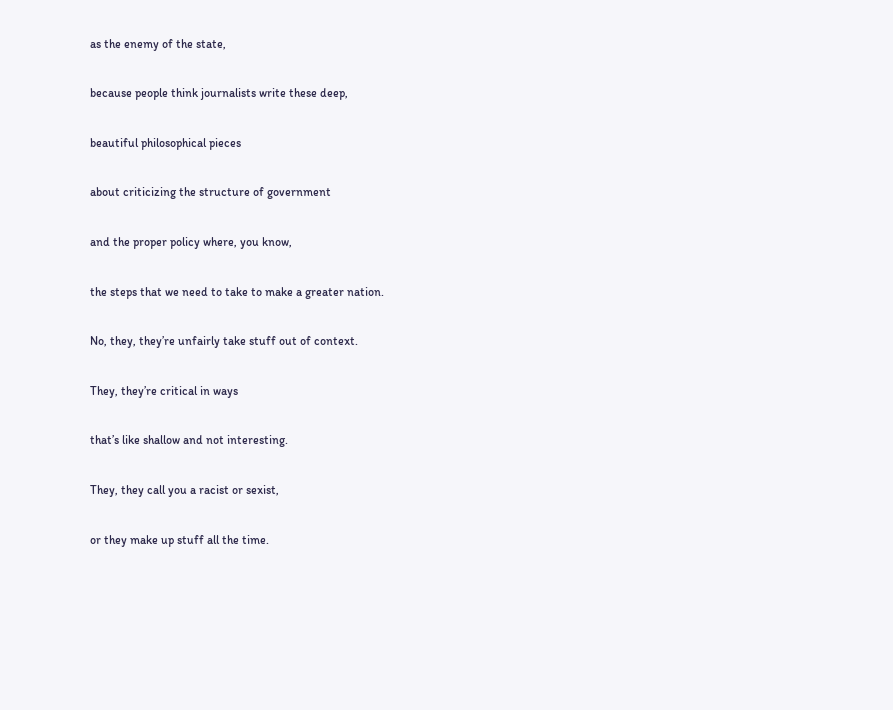as the enemy of the state,

because people think journalists write these deep,

beautiful philosophical pieces

about criticizing the structure of government

and the proper policy where, you know,

the steps that we need to take to make a greater nation.

No, they, they’re unfairly take stuff out of context.

They, they’re critical in ways

that’s like shallow and not interesting.

They, they call you a racist or sexist,

or they make up stuff all the time.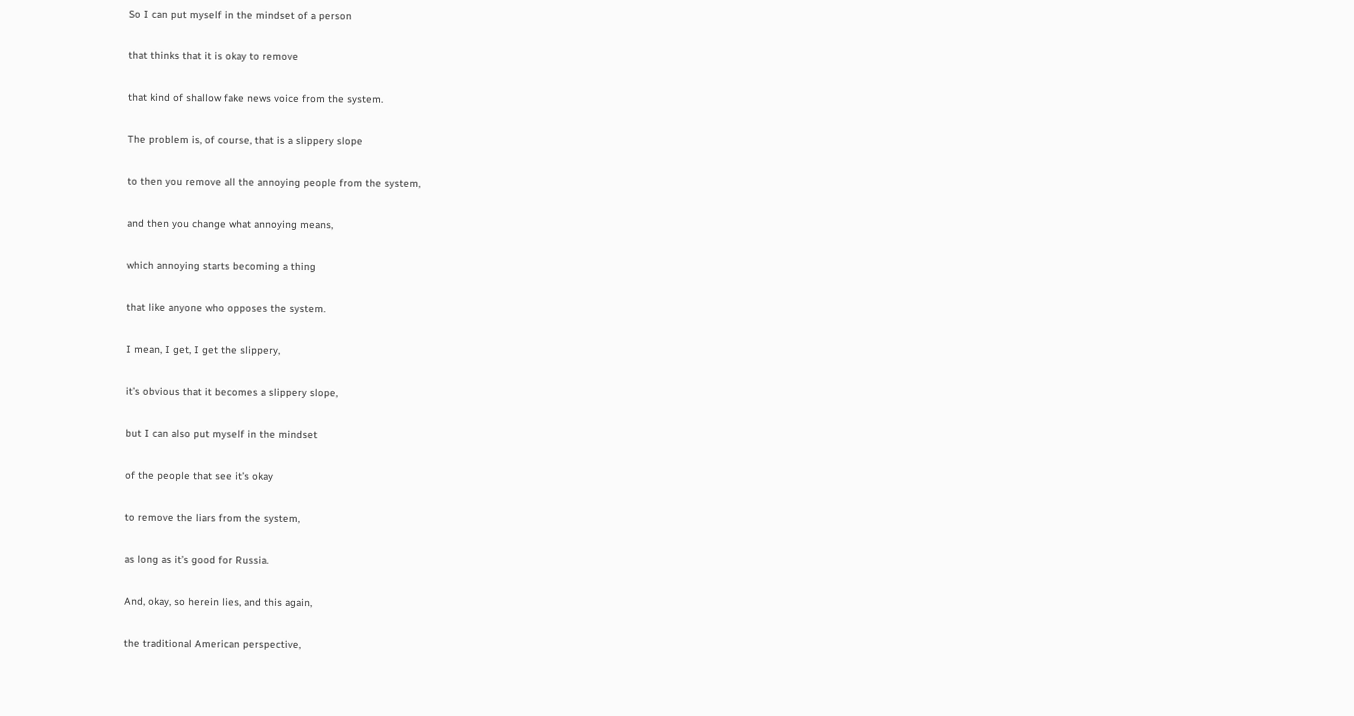So I can put myself in the mindset of a person

that thinks that it is okay to remove

that kind of shallow fake news voice from the system.

The problem is, of course, that is a slippery slope

to then you remove all the annoying people from the system,

and then you change what annoying means,

which annoying starts becoming a thing

that like anyone who opposes the system.

I mean, I get, I get the slippery,

it’s obvious that it becomes a slippery slope,

but I can also put myself in the mindset

of the people that see it’s okay

to remove the liars from the system,

as long as it’s good for Russia.

And, okay, so herein lies, and this again,

the traditional American perspective,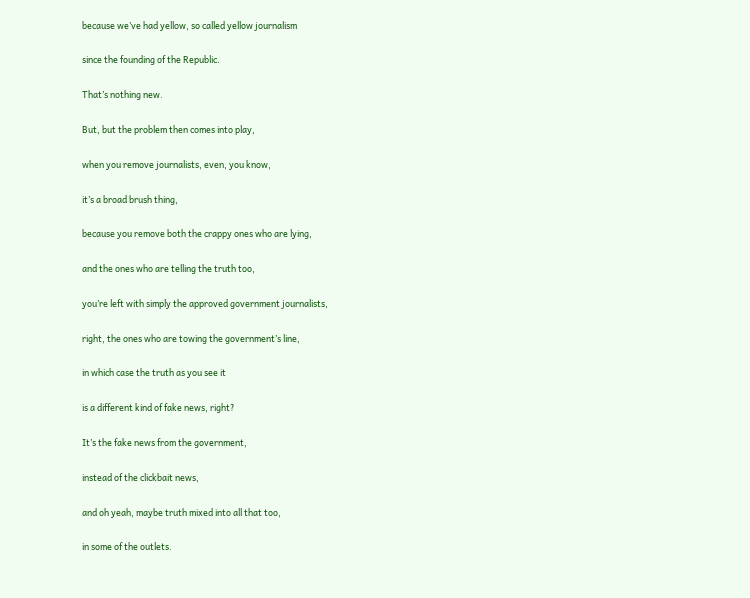because we’ve had yellow, so called yellow journalism

since the founding of the Republic.

That’s nothing new.

But, but the problem then comes into play,

when you remove journalists, even, you know,

it’s a broad brush thing,

because you remove both the crappy ones who are lying,

and the ones who are telling the truth too,

you’re left with simply the approved government journalists,

right, the ones who are towing the government’s line,

in which case the truth as you see it

is a different kind of fake news, right?

It’s the fake news from the government,

instead of the clickbait news,

and oh yeah, maybe truth mixed into all that too,

in some of the outlets.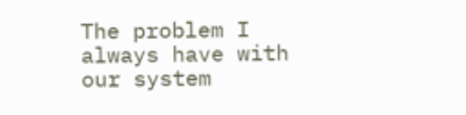The problem I always have with our system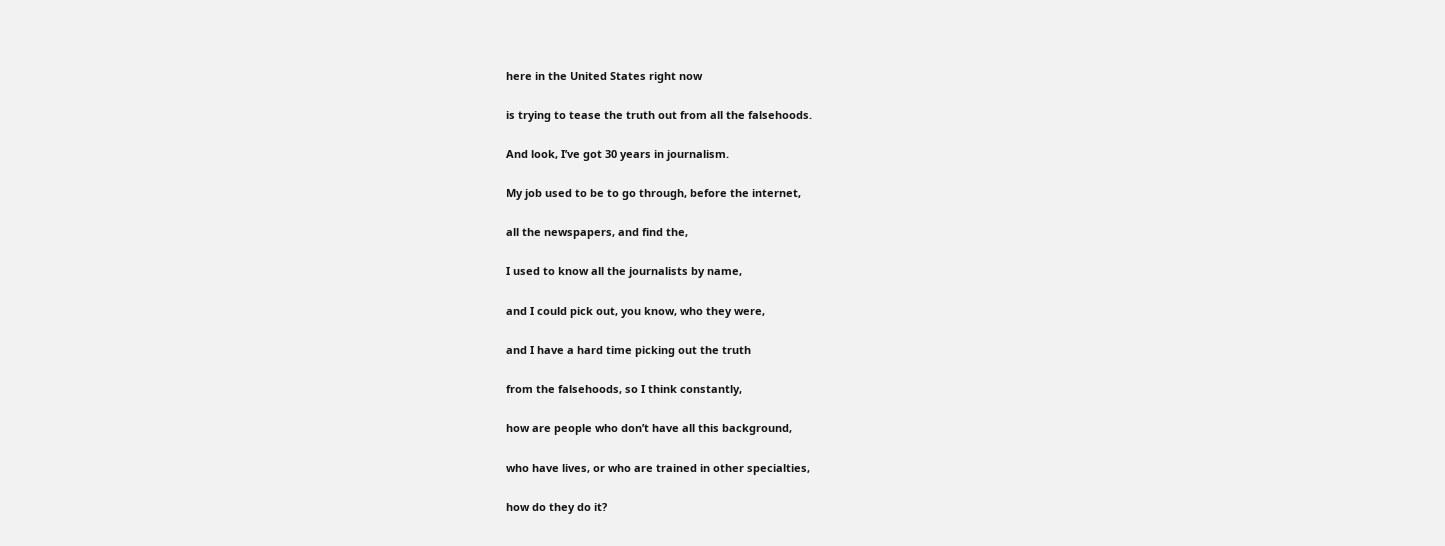here in the United States right now

is trying to tease the truth out from all the falsehoods.

And look, I’ve got 30 years in journalism.

My job used to be to go through, before the internet,

all the newspapers, and find the,

I used to know all the journalists by name,

and I could pick out, you know, who they were,

and I have a hard time picking out the truth

from the falsehoods, so I think constantly,

how are people who don’t have all this background,

who have lives, or who are trained in other specialties,

how do they do it?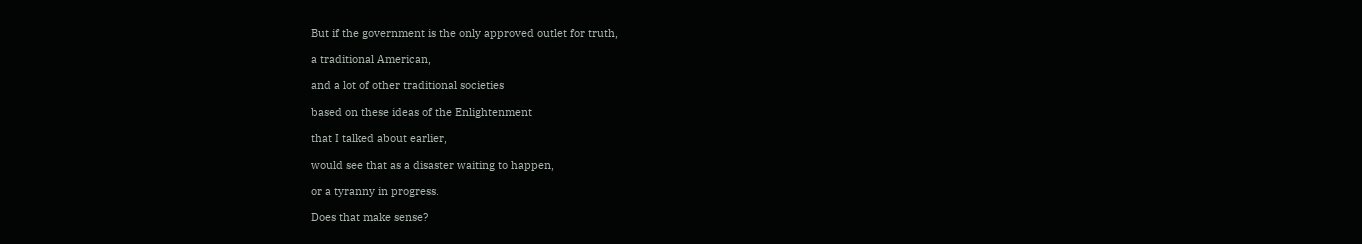But if the government is the only approved outlet for truth,

a traditional American,

and a lot of other traditional societies

based on these ideas of the Enlightenment

that I talked about earlier,

would see that as a disaster waiting to happen,

or a tyranny in progress.

Does that make sense?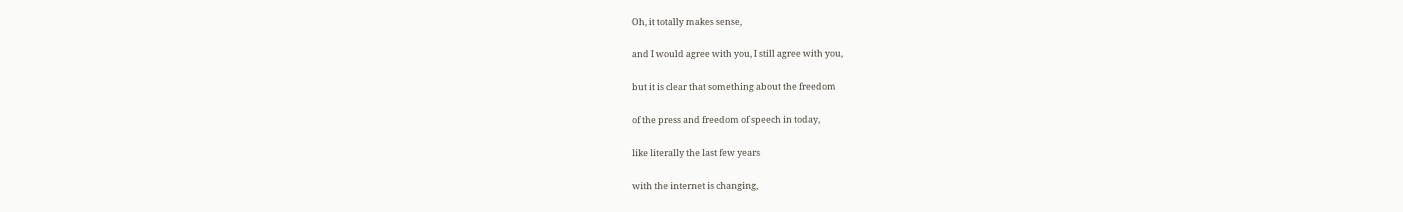Oh, it totally makes sense,

and I would agree with you, I still agree with you,

but it is clear that something about the freedom

of the press and freedom of speech in today,

like literally the last few years

with the internet is changing,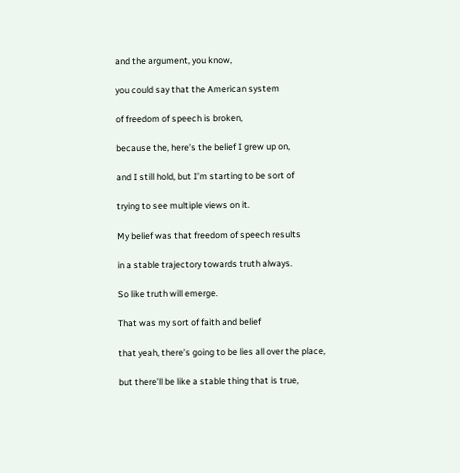and the argument, you know,

you could say that the American system

of freedom of speech is broken,

because the, here’s the belief I grew up on,

and I still hold, but I’m starting to be sort of

trying to see multiple views on it.

My belief was that freedom of speech results

in a stable trajectory towards truth always.

So like truth will emerge.

That was my sort of faith and belief

that yeah, there’s going to be lies all over the place,

but there’ll be like a stable thing that is true,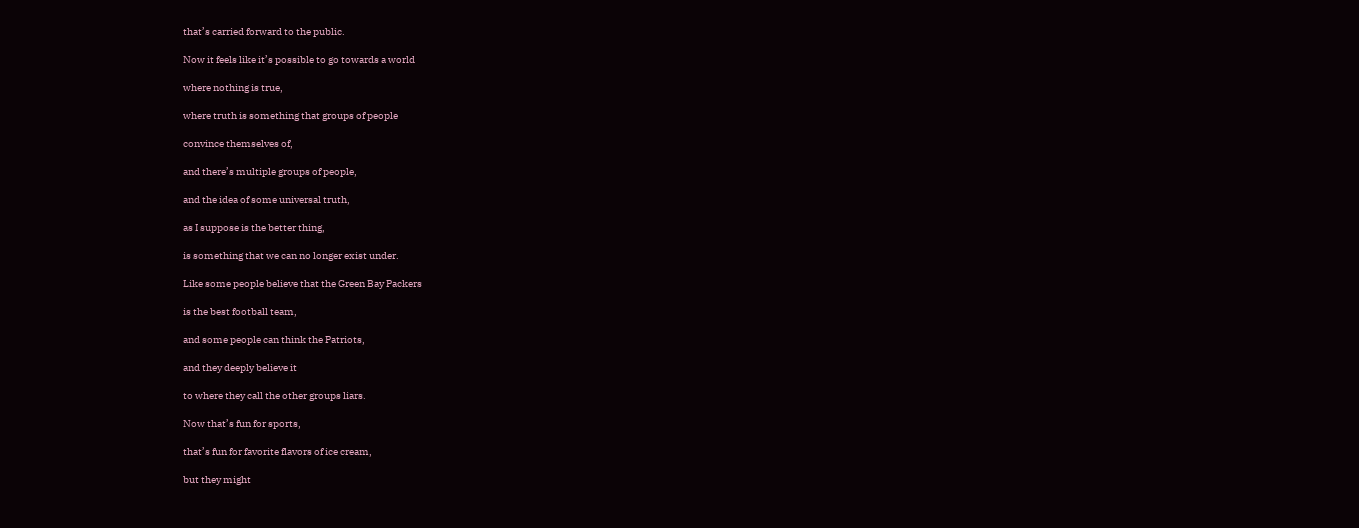that’s carried forward to the public.

Now it feels like it’s possible to go towards a world

where nothing is true,

where truth is something that groups of people

convince themselves of,

and there’s multiple groups of people,

and the idea of some universal truth,

as I suppose is the better thing,

is something that we can no longer exist under.

Like some people believe that the Green Bay Packers

is the best football team,

and some people can think the Patriots,

and they deeply believe it

to where they call the other groups liars.

Now that’s fun for sports,

that’s fun for favorite flavors of ice cream,

but they might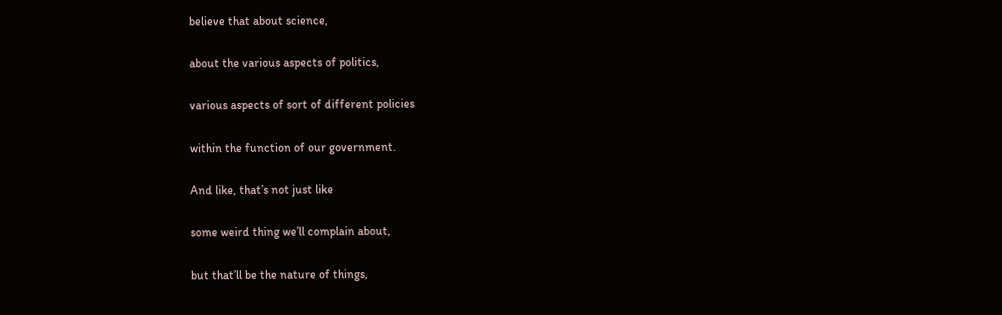believe that about science,

about the various aspects of politics,

various aspects of sort of different policies

within the function of our government.

And like, that’s not just like

some weird thing we’ll complain about,

but that’ll be the nature of things,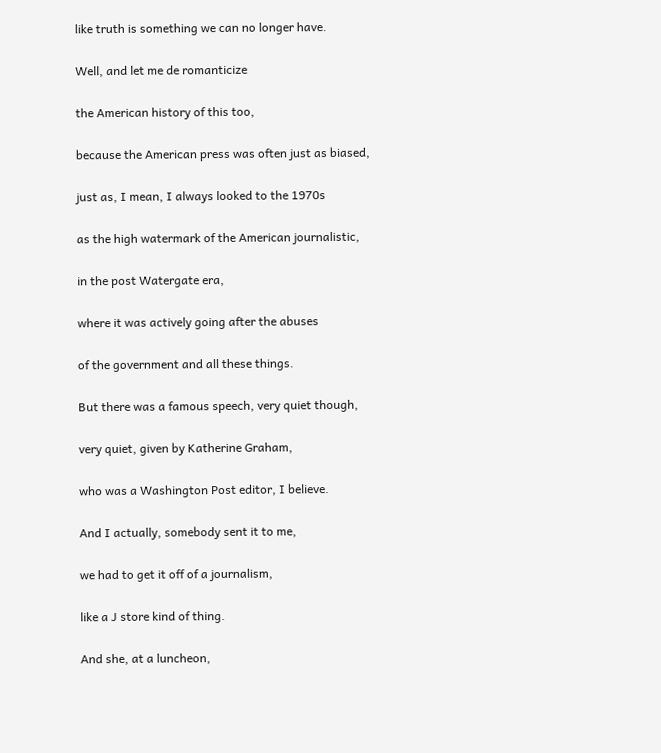like truth is something we can no longer have.

Well, and let me de romanticize

the American history of this too,

because the American press was often just as biased,

just as, I mean, I always looked to the 1970s

as the high watermark of the American journalistic,

in the post Watergate era,

where it was actively going after the abuses

of the government and all these things.

But there was a famous speech, very quiet though,

very quiet, given by Katherine Graham,

who was a Washington Post editor, I believe.

And I actually, somebody sent it to me,

we had to get it off of a journalism,

like a J store kind of thing.

And she, at a luncheon,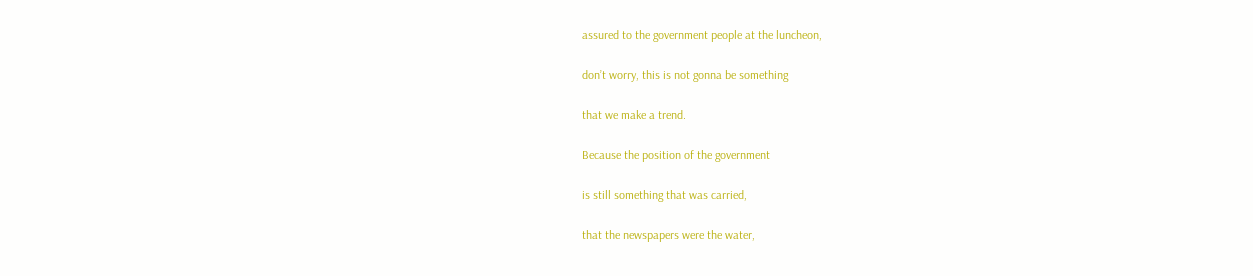assured to the government people at the luncheon,

don’t worry, this is not gonna be something

that we make a trend.

Because the position of the government

is still something that was carried,

that the newspapers were the water,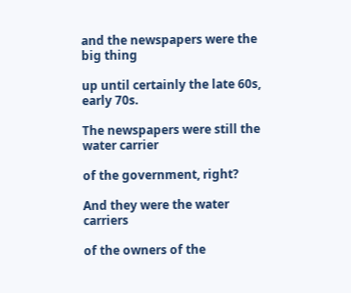and the newspapers were the big thing

up until certainly the late 60s, early 70s.

The newspapers were still the water carrier

of the government, right?

And they were the water carriers

of the owners of the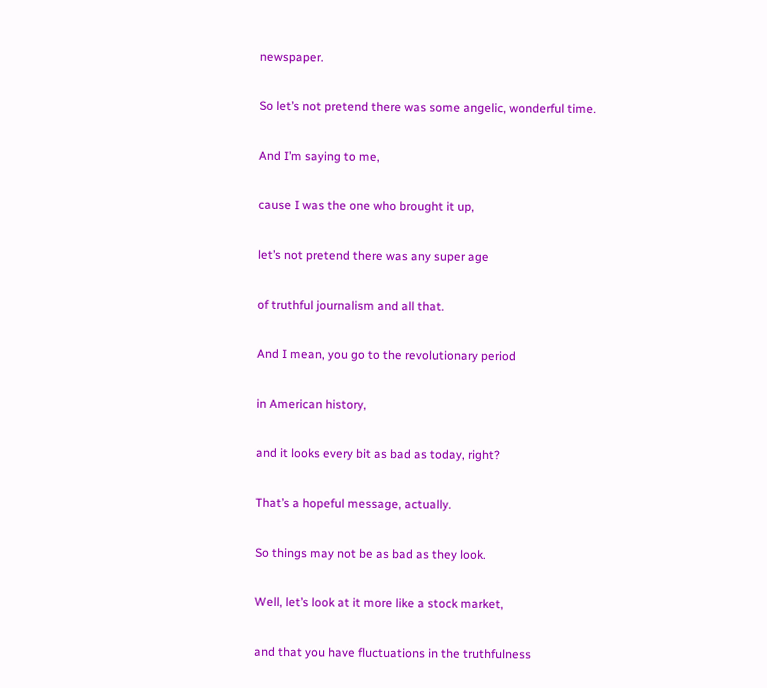newspaper.

So let’s not pretend there was some angelic, wonderful time.

And I’m saying to me,

cause I was the one who brought it up,

let’s not pretend there was any super age

of truthful journalism and all that.

And I mean, you go to the revolutionary period

in American history,

and it looks every bit as bad as today, right?

That’s a hopeful message, actually.

So things may not be as bad as they look.

Well, let’s look at it more like a stock market,

and that you have fluctuations in the truthfulness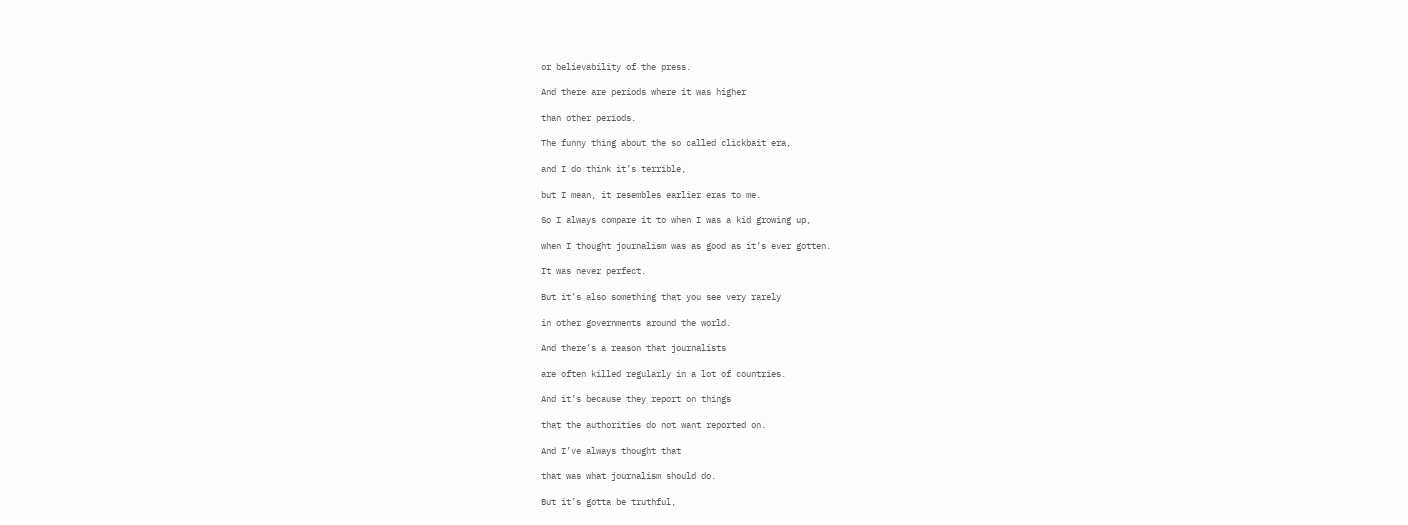or believability of the press.

And there are periods where it was higher

than other periods.

The funny thing about the so called clickbait era,

and I do think it’s terrible,

but I mean, it resembles earlier eras to me.

So I always compare it to when I was a kid growing up,

when I thought journalism was as good as it’s ever gotten.

It was never perfect.

But it’s also something that you see very rarely

in other governments around the world.

And there’s a reason that journalists

are often killed regularly in a lot of countries.

And it’s because they report on things

that the authorities do not want reported on.

And I’ve always thought that

that was what journalism should do.

But it’s gotta be truthful,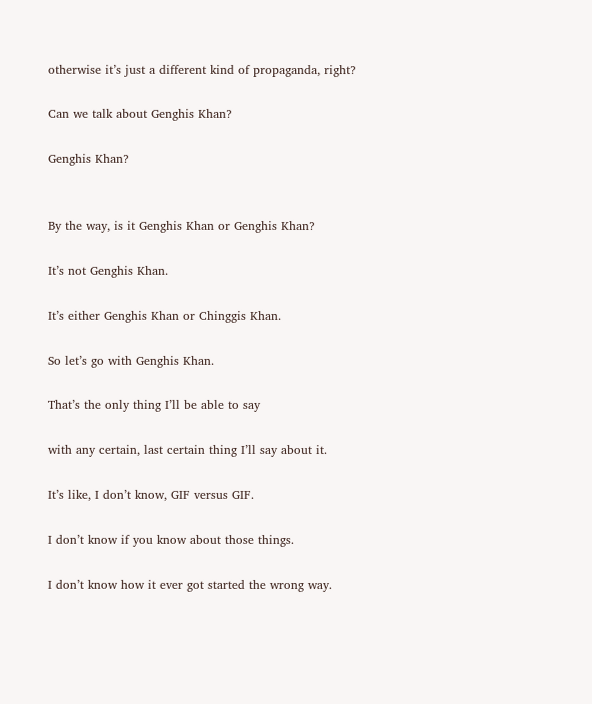otherwise it’s just a different kind of propaganda, right?

Can we talk about Genghis Khan?

Genghis Khan?


By the way, is it Genghis Khan or Genghis Khan?

It’s not Genghis Khan.

It’s either Genghis Khan or Chinggis Khan.

So let’s go with Genghis Khan.

That’s the only thing I’ll be able to say

with any certain, last certain thing I’ll say about it.

It’s like, I don’t know, GIF versus GIF.

I don’t know if you know about those things.

I don’t know how it ever got started the wrong way.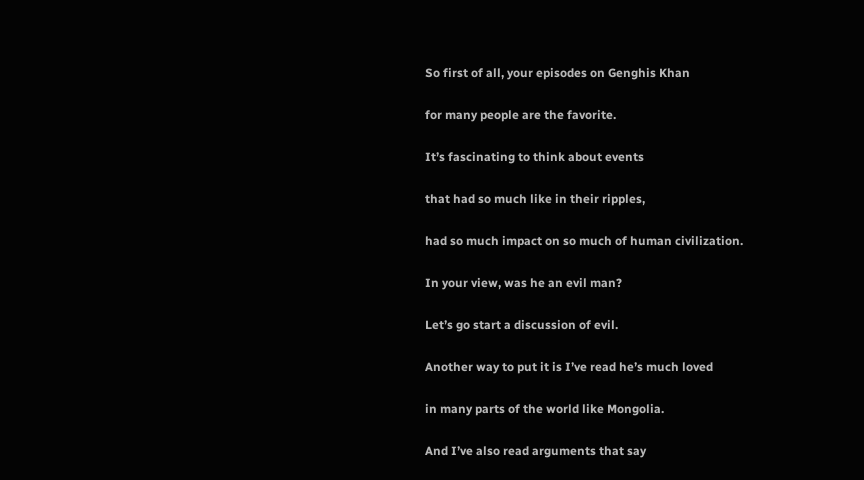So first of all, your episodes on Genghis Khan

for many people are the favorite.

It’s fascinating to think about events

that had so much like in their ripples,

had so much impact on so much of human civilization.

In your view, was he an evil man?

Let’s go start a discussion of evil.

Another way to put it is I’ve read he’s much loved

in many parts of the world like Mongolia.

And I’ve also read arguments that say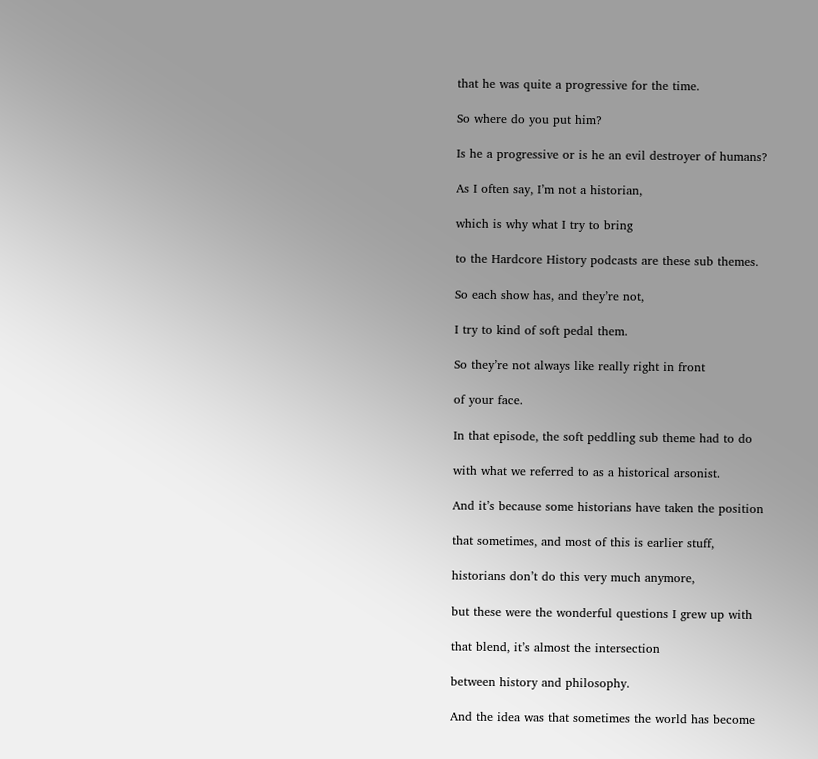that he was quite a progressive for the time.

So where do you put him?

Is he a progressive or is he an evil destroyer of humans?

As I often say, I’m not a historian,

which is why what I try to bring

to the Hardcore History podcasts are these sub themes.

So each show has, and they’re not,

I try to kind of soft pedal them.

So they’re not always like really right in front

of your face.

In that episode, the soft peddling sub theme had to do

with what we referred to as a historical arsonist.

And it’s because some historians have taken the position

that sometimes, and most of this is earlier stuff,

historians don’t do this very much anymore,

but these were the wonderful questions I grew up with

that blend, it’s almost the intersection

between history and philosophy.

And the idea was that sometimes the world has become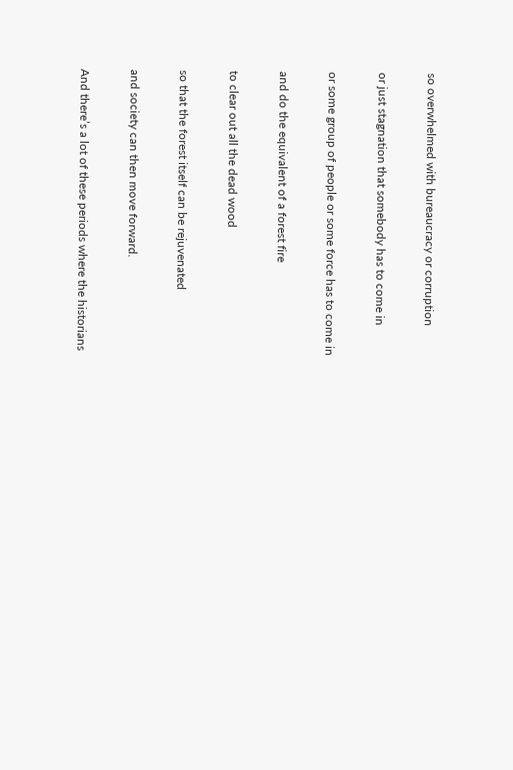so overwhelmed with bureaucracy or corruption

or just stagnation that somebody has to come in

or some group of people or some force has to come in

and do the equivalent of a forest fire

to clear out all the dead wood

so that the forest itself can be rejuvenated

and society can then move forward.

And there’s a lot of these periods where the historians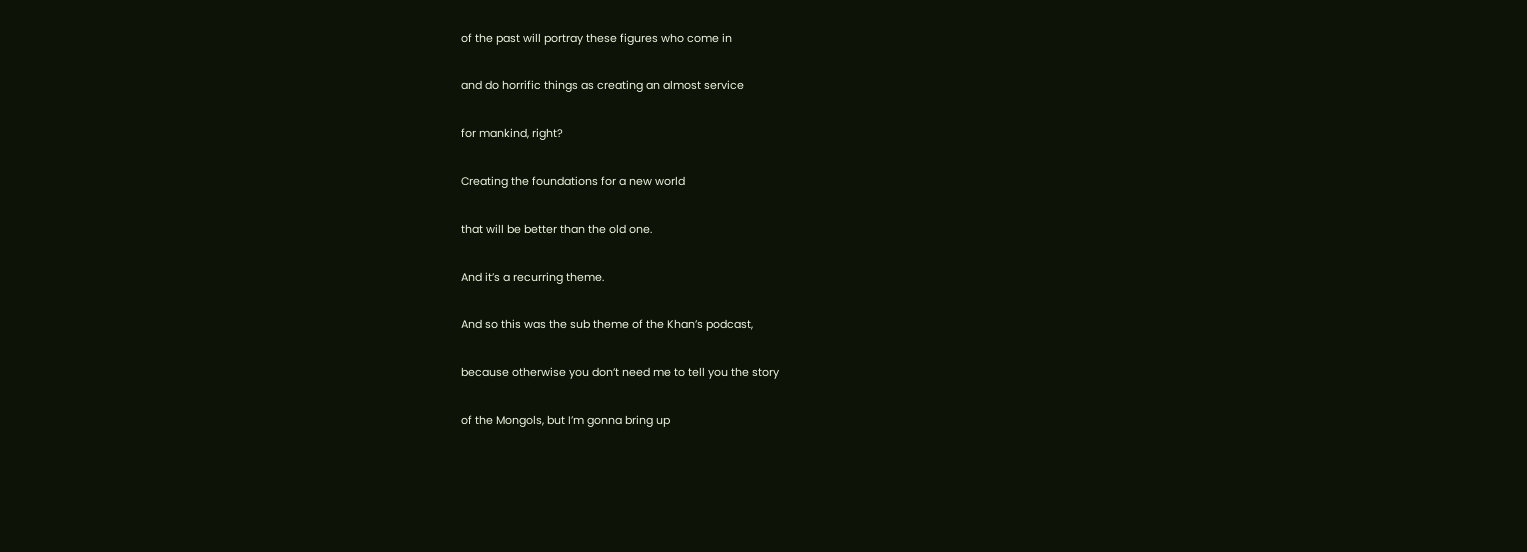of the past will portray these figures who come in

and do horrific things as creating an almost service

for mankind, right?

Creating the foundations for a new world

that will be better than the old one.

And it’s a recurring theme.

And so this was the sub theme of the Khan’s podcast,

because otherwise you don’t need me to tell you the story

of the Mongols, but I’m gonna bring up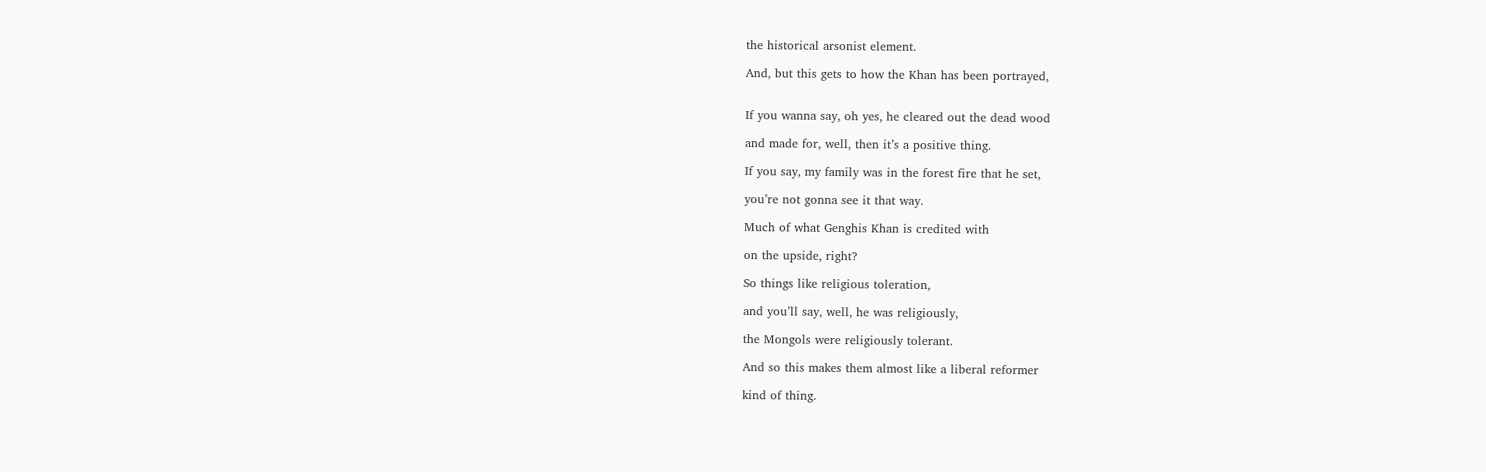the historical arsonist element.

And, but this gets to how the Khan has been portrayed,


If you wanna say, oh yes, he cleared out the dead wood

and made for, well, then it’s a positive thing.

If you say, my family was in the forest fire that he set,

you’re not gonna see it that way.

Much of what Genghis Khan is credited with

on the upside, right?

So things like religious toleration,

and you’ll say, well, he was religiously,

the Mongols were religiously tolerant.

And so this makes them almost like a liberal reformer

kind of thing.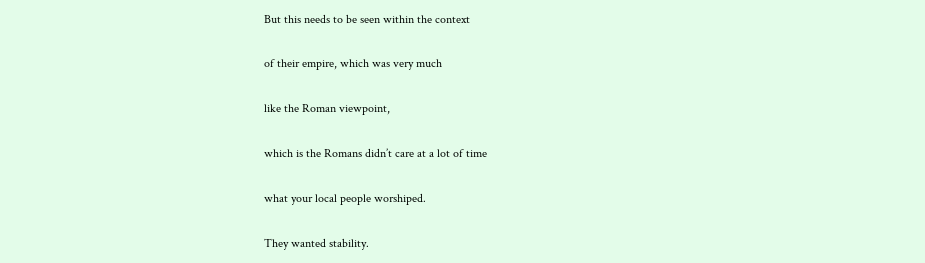But this needs to be seen within the context

of their empire, which was very much

like the Roman viewpoint,

which is the Romans didn’t care at a lot of time

what your local people worshiped.

They wanted stability.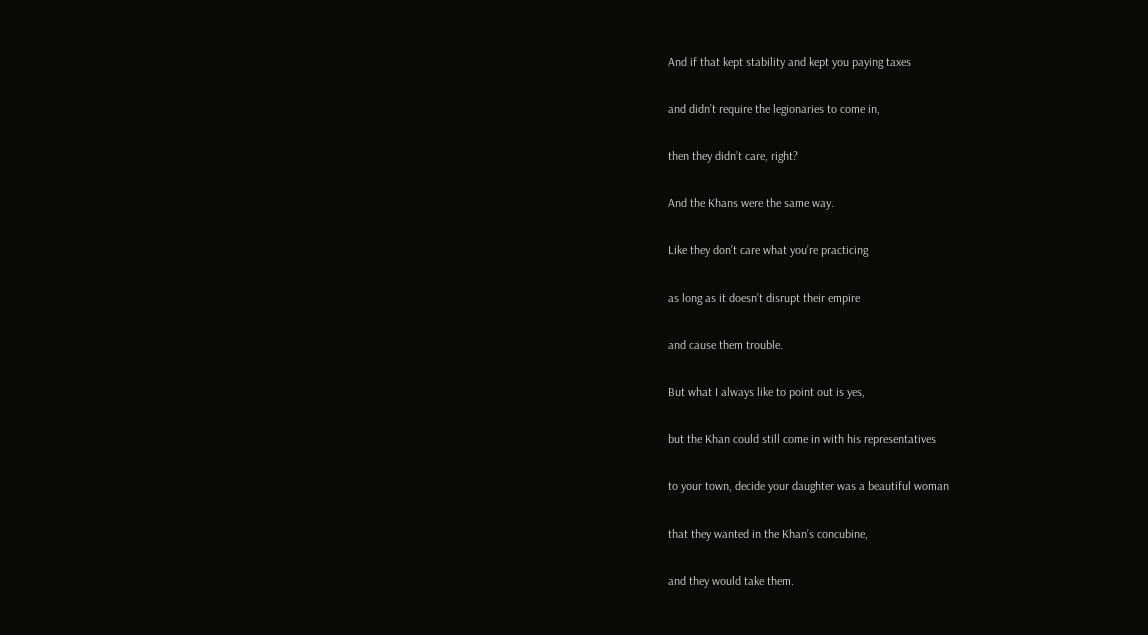And if that kept stability and kept you paying taxes

and didn’t require the legionaries to come in,

then they didn’t care, right?

And the Khans were the same way.

Like they don’t care what you’re practicing

as long as it doesn’t disrupt their empire

and cause them trouble.

But what I always like to point out is yes,

but the Khan could still come in with his representatives

to your town, decide your daughter was a beautiful woman

that they wanted in the Khan’s concubine,

and they would take them.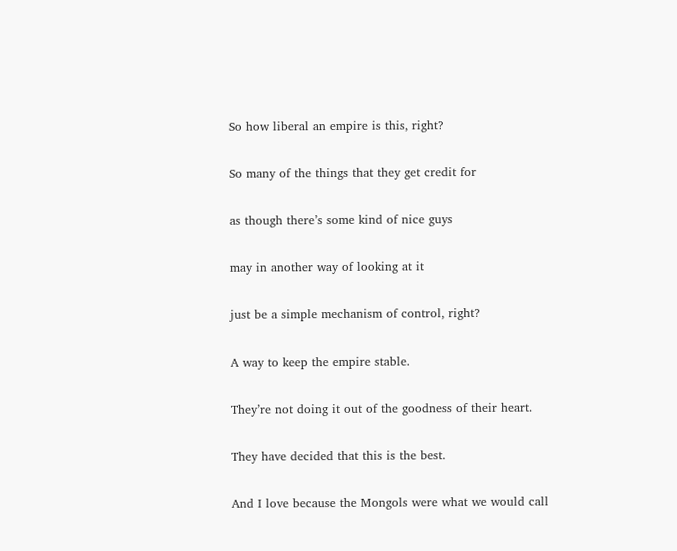So how liberal an empire is this, right?

So many of the things that they get credit for

as though there’s some kind of nice guys

may in another way of looking at it

just be a simple mechanism of control, right?

A way to keep the empire stable.

They’re not doing it out of the goodness of their heart.

They have decided that this is the best.

And I love because the Mongols were what we would call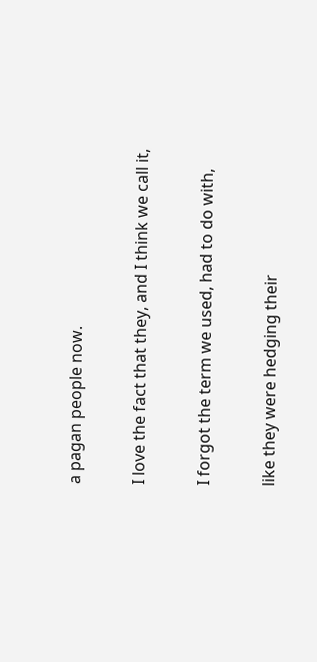a pagan people now.

I love the fact that they, and I think we call it,

I forgot the term we used, had to do with,

like they were hedging their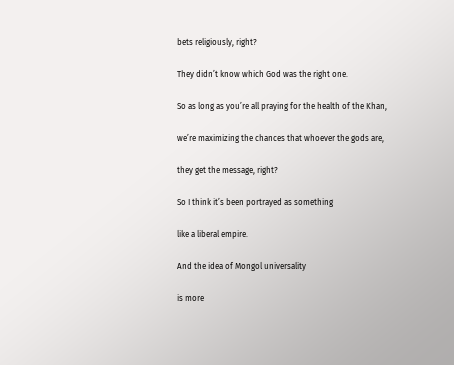bets religiously, right?

They didn’t know which God was the right one.

So as long as you’re all praying for the health of the Khan,

we’re maximizing the chances that whoever the gods are,

they get the message, right?

So I think it’s been portrayed as something

like a liberal empire.

And the idea of Mongol universality

is more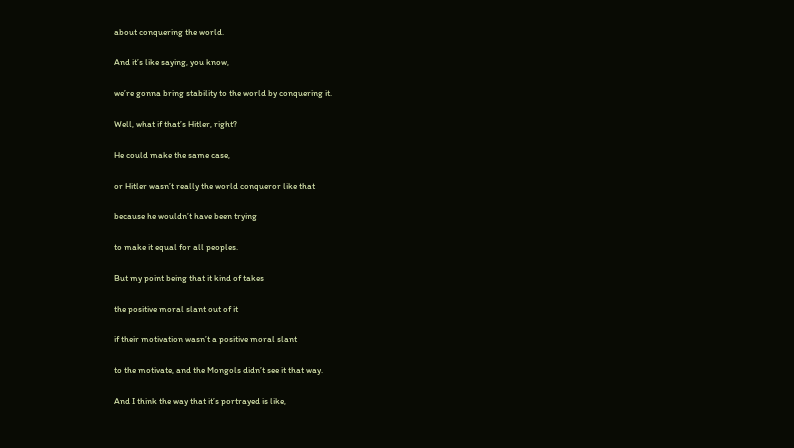about conquering the world.

And it’s like saying, you know,

we’re gonna bring stability to the world by conquering it.

Well, what if that’s Hitler, right?

He could make the same case,

or Hitler wasn’t really the world conqueror like that

because he wouldn’t have been trying

to make it equal for all peoples.

But my point being that it kind of takes

the positive moral slant out of it

if their motivation wasn’t a positive moral slant

to the motivate, and the Mongols didn’t see it that way.

And I think the way that it’s portrayed is like,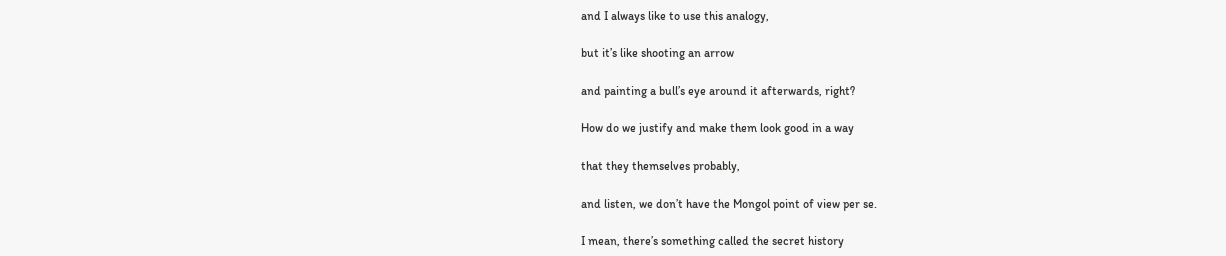and I always like to use this analogy,

but it’s like shooting an arrow

and painting a bull’s eye around it afterwards, right?

How do we justify and make them look good in a way

that they themselves probably,

and listen, we don’t have the Mongol point of view per se.

I mean, there’s something called the secret history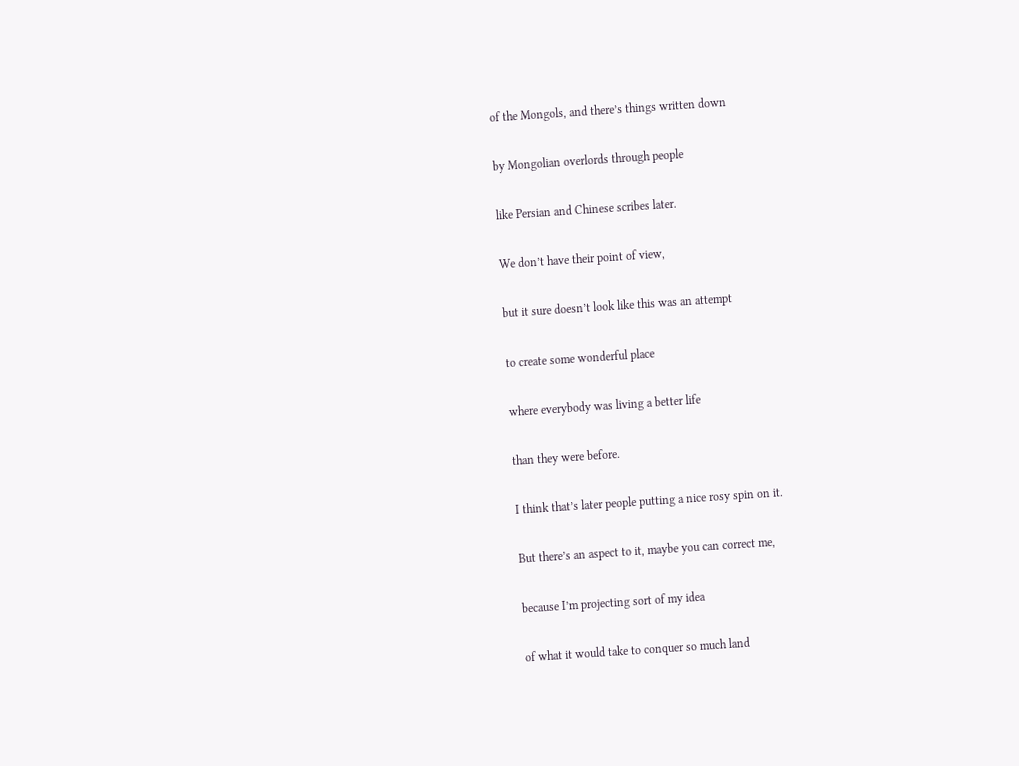of the Mongols, and there’s things written down

by Mongolian overlords through people

like Persian and Chinese scribes later.

We don’t have their point of view,

but it sure doesn’t look like this was an attempt

to create some wonderful place

where everybody was living a better life

than they were before.

I think that’s later people putting a nice rosy spin on it.

But there’s an aspect to it, maybe you can correct me,

because I’m projecting sort of my idea

of what it would take to conquer so much land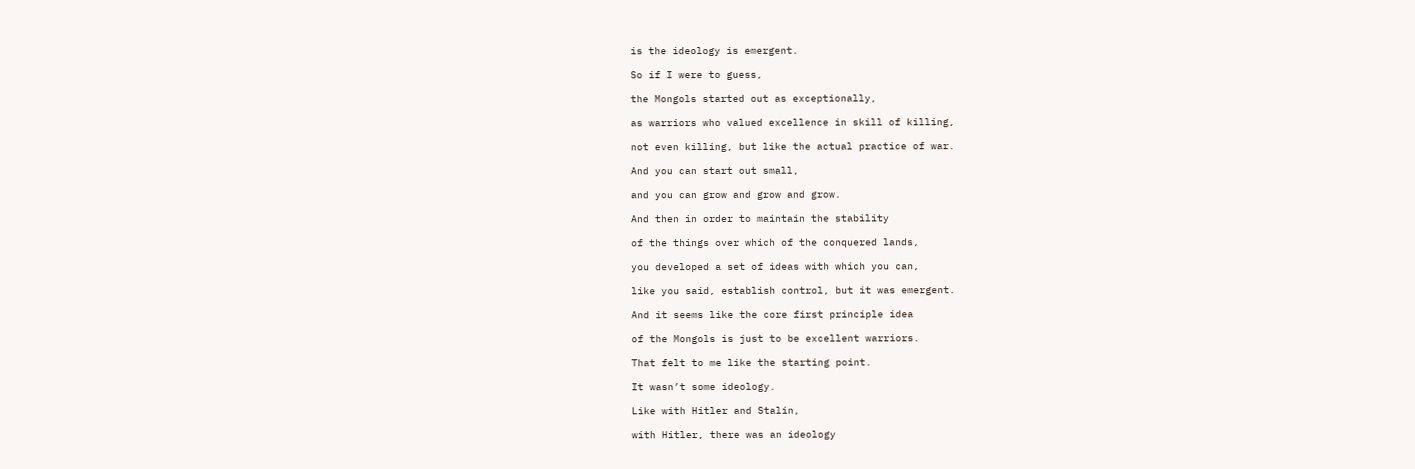is the ideology is emergent.

So if I were to guess,

the Mongols started out as exceptionally,

as warriors who valued excellence in skill of killing,

not even killing, but like the actual practice of war.

And you can start out small,

and you can grow and grow and grow.

And then in order to maintain the stability

of the things over which of the conquered lands,

you developed a set of ideas with which you can,

like you said, establish control, but it was emergent.

And it seems like the core first principle idea

of the Mongols is just to be excellent warriors.

That felt to me like the starting point.

It wasn’t some ideology.

Like with Hitler and Stalin,

with Hitler, there was an ideology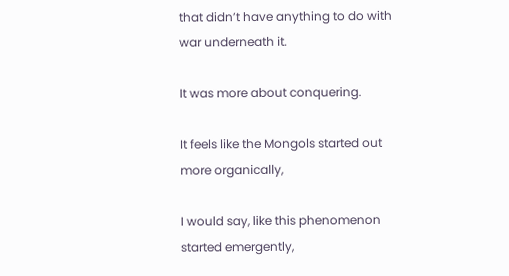that didn’t have anything to do with war underneath it.

It was more about conquering.

It feels like the Mongols started out more organically,

I would say, like this phenomenon started emergently,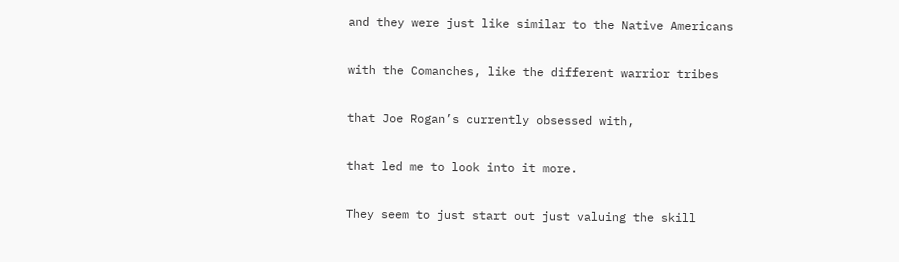and they were just like similar to the Native Americans

with the Comanches, like the different warrior tribes

that Joe Rogan’s currently obsessed with,

that led me to look into it more.

They seem to just start out just valuing the skill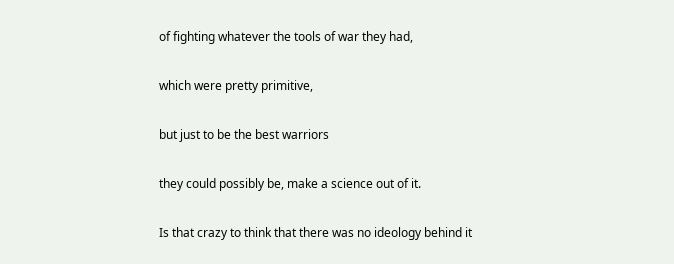of fighting whatever the tools of war they had,

which were pretty primitive,

but just to be the best warriors

they could possibly be, make a science out of it.

Is that crazy to think that there was no ideology behind it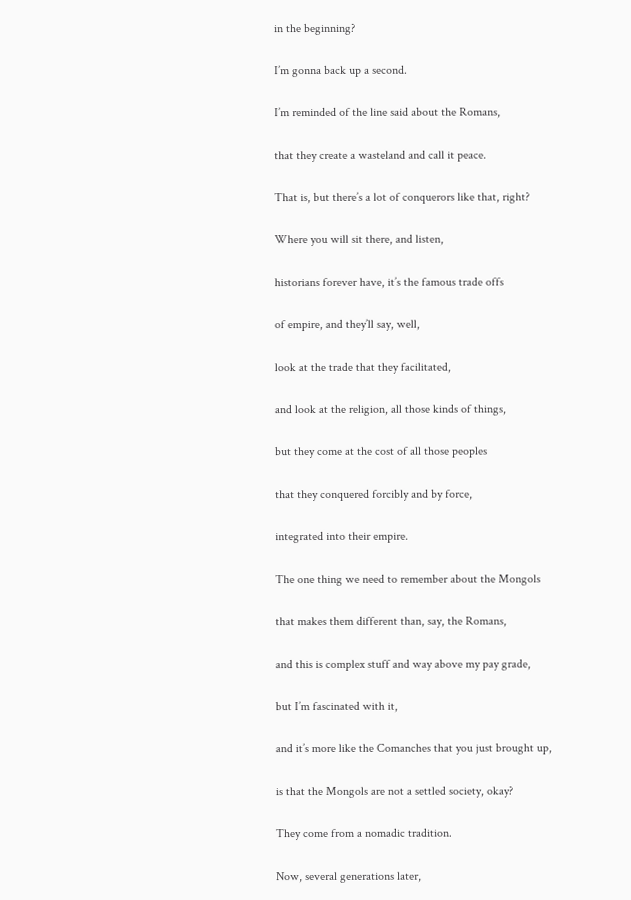in the beginning?

I’m gonna back up a second.

I’m reminded of the line said about the Romans,

that they create a wasteland and call it peace.

That is, but there’s a lot of conquerors like that, right?

Where you will sit there, and listen,

historians forever have, it’s the famous trade offs

of empire, and they’ll say, well,

look at the trade that they facilitated,

and look at the religion, all those kinds of things,

but they come at the cost of all those peoples

that they conquered forcibly and by force,

integrated into their empire.

The one thing we need to remember about the Mongols

that makes them different than, say, the Romans,

and this is complex stuff and way above my pay grade,

but I’m fascinated with it,

and it’s more like the Comanches that you just brought up,

is that the Mongols are not a settled society, okay?

They come from a nomadic tradition.

Now, several generations later,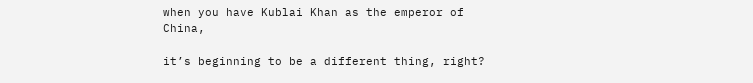when you have Kublai Khan as the emperor of China,

it’s beginning to be a different thing, right?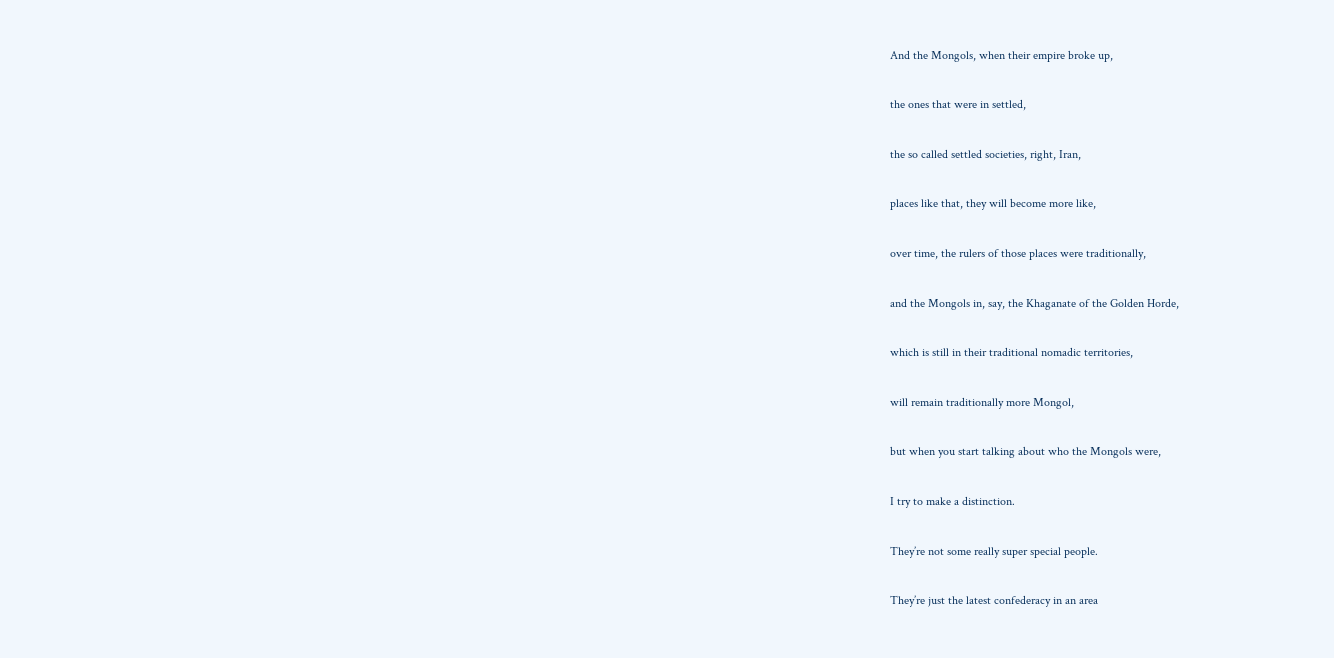And the Mongols, when their empire broke up,

the ones that were in settled,

the so called settled societies, right, Iran,

places like that, they will become more like,

over time, the rulers of those places were traditionally,

and the Mongols in, say, the Khaganate of the Golden Horde,

which is still in their traditional nomadic territories,

will remain traditionally more Mongol,

but when you start talking about who the Mongols were,

I try to make a distinction.

They’re not some really super special people.

They’re just the latest confederacy in an area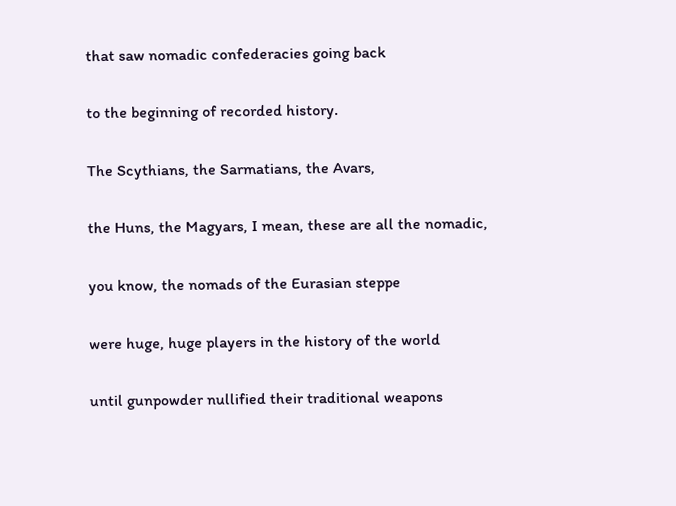that saw nomadic confederacies going back

to the beginning of recorded history.

The Scythians, the Sarmatians, the Avars,

the Huns, the Magyars, I mean, these are all the nomadic,

you know, the nomads of the Eurasian steppe

were huge, huge players in the history of the world

until gunpowder nullified their traditional weapons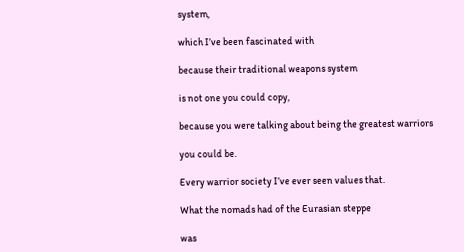system,

which I’ve been fascinated with

because their traditional weapons system

is not one you could copy,

because you were talking about being the greatest warriors

you could be.

Every warrior society I’ve ever seen values that.

What the nomads had of the Eurasian steppe

was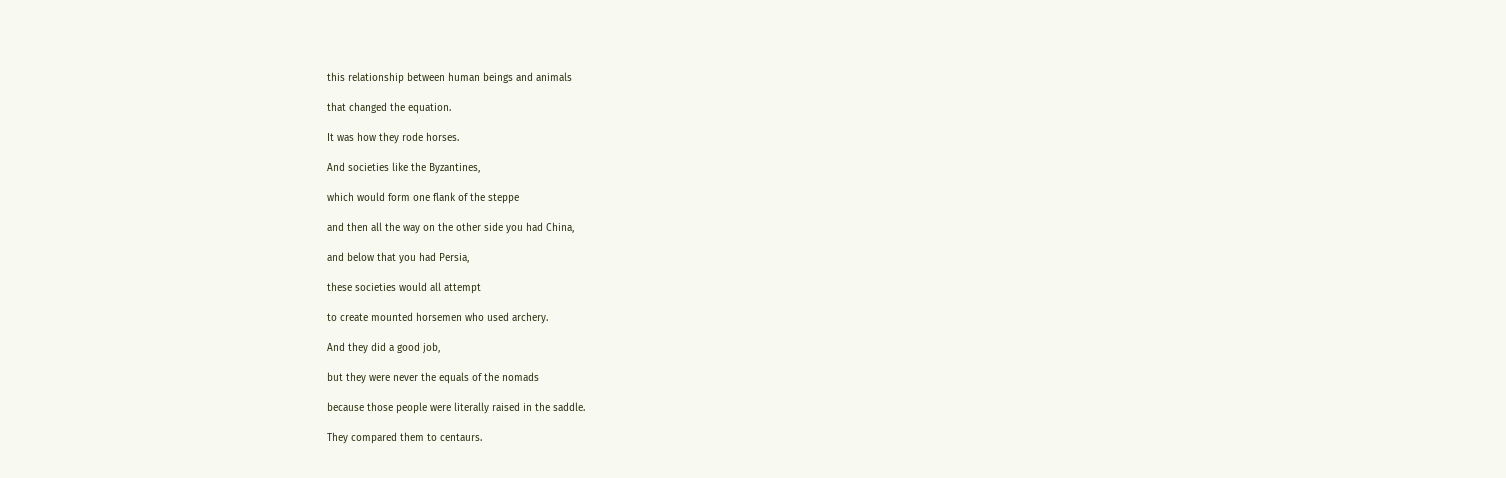this relationship between human beings and animals

that changed the equation.

It was how they rode horses.

And societies like the Byzantines,

which would form one flank of the steppe

and then all the way on the other side you had China,

and below that you had Persia,

these societies would all attempt

to create mounted horsemen who used archery.

And they did a good job,

but they were never the equals of the nomads

because those people were literally raised in the saddle.

They compared them to centaurs.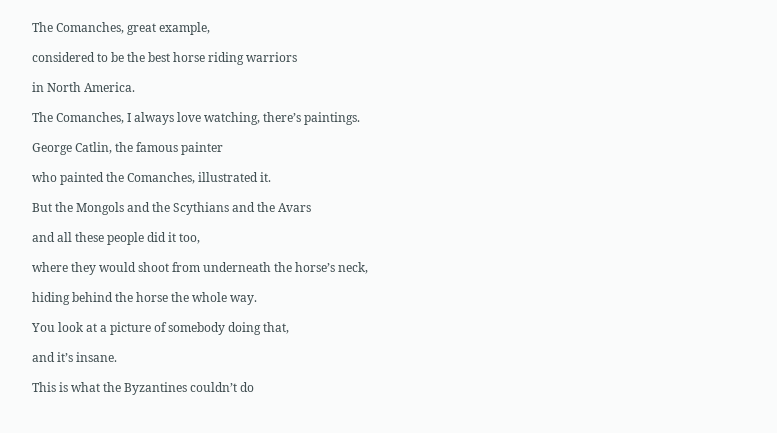The Comanches, great example,

considered to be the best horse riding warriors

in North America.

The Comanches, I always love watching, there’s paintings.

George Catlin, the famous painter

who painted the Comanches, illustrated it.

But the Mongols and the Scythians and the Avars

and all these people did it too,

where they would shoot from underneath the horse’s neck,

hiding behind the horse the whole way.

You look at a picture of somebody doing that,

and it’s insane.

This is what the Byzantines couldn’t do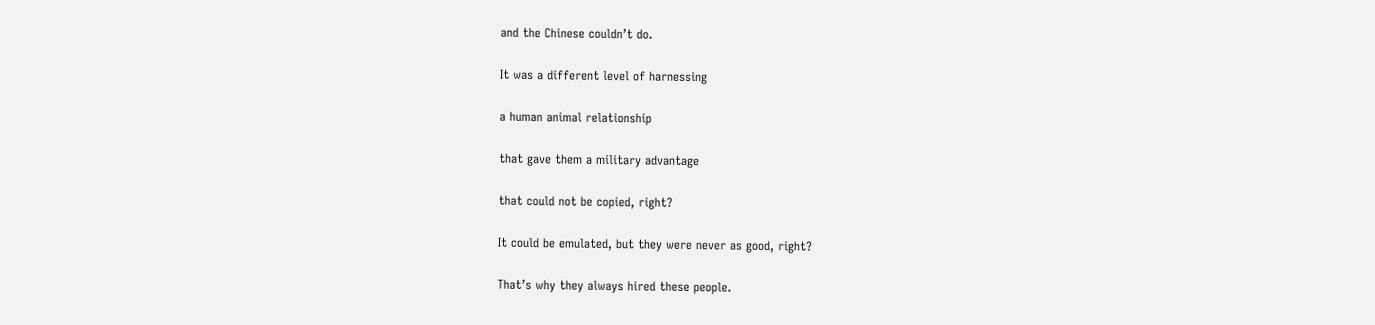and the Chinese couldn’t do.

It was a different level of harnessing

a human animal relationship

that gave them a military advantage

that could not be copied, right?

It could be emulated, but they were never as good, right?

That’s why they always hired these people.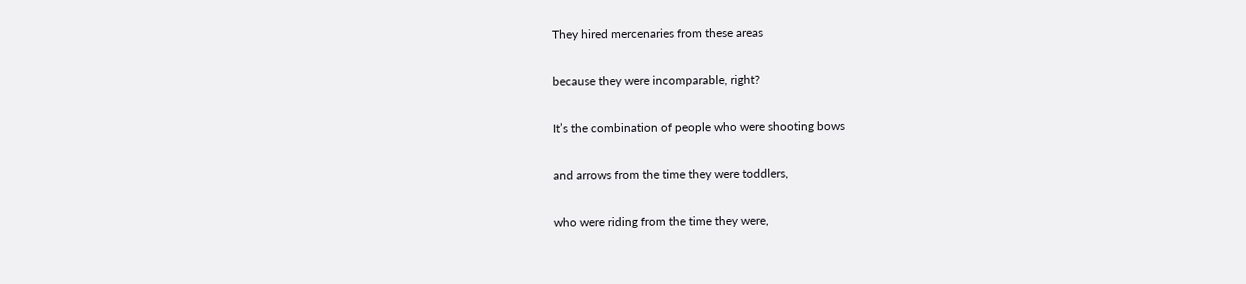They hired mercenaries from these areas

because they were incomparable, right?

It’s the combination of people who were shooting bows

and arrows from the time they were toddlers,

who were riding from the time they were,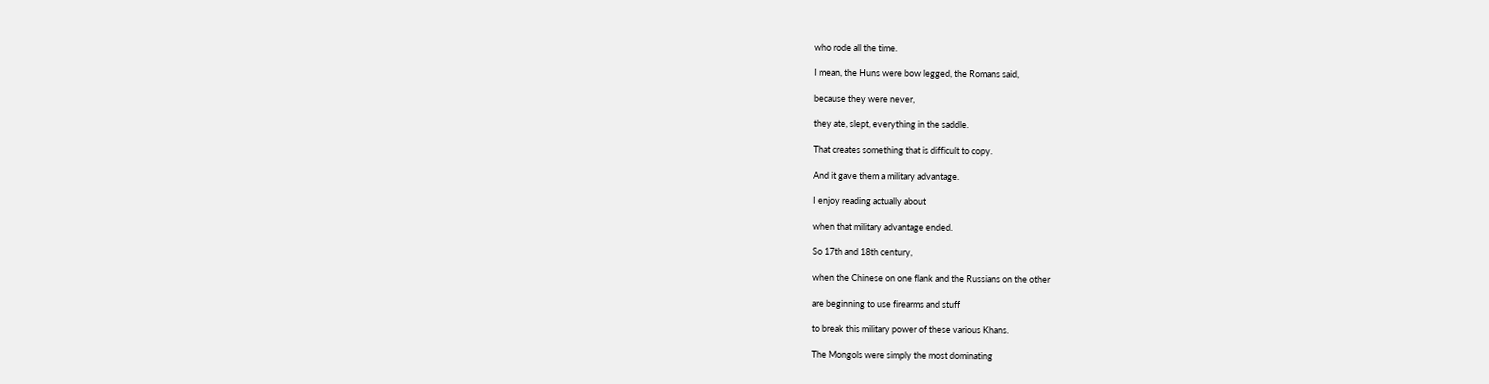who rode all the time.

I mean, the Huns were bow legged, the Romans said,

because they were never,

they ate, slept, everything in the saddle.

That creates something that is difficult to copy.

And it gave them a military advantage.

I enjoy reading actually about

when that military advantage ended.

So 17th and 18th century,

when the Chinese on one flank and the Russians on the other

are beginning to use firearms and stuff

to break this military power of these various Khans.

The Mongols were simply the most dominating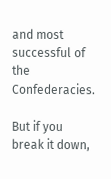and most successful of the Confederacies.

But if you break it down,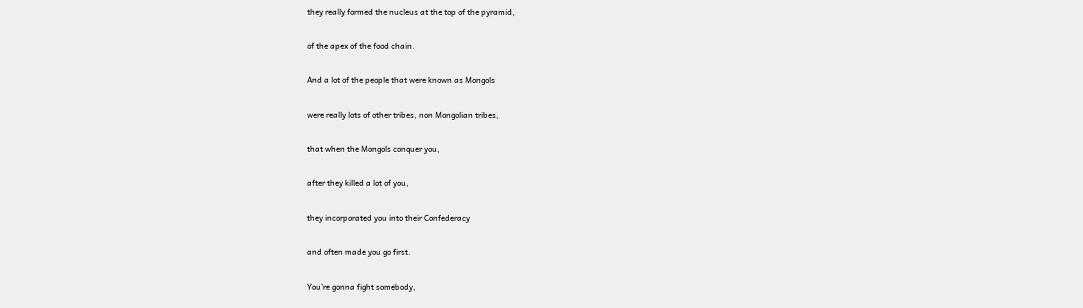they really formed the nucleus at the top of the pyramid,

of the apex of the food chain.

And a lot of the people that were known as Mongols

were really lots of other tribes, non Mongolian tribes,

that when the Mongols conquer you,

after they killed a lot of you,

they incorporated you into their Confederacy

and often made you go first.

You’re gonna fight somebody,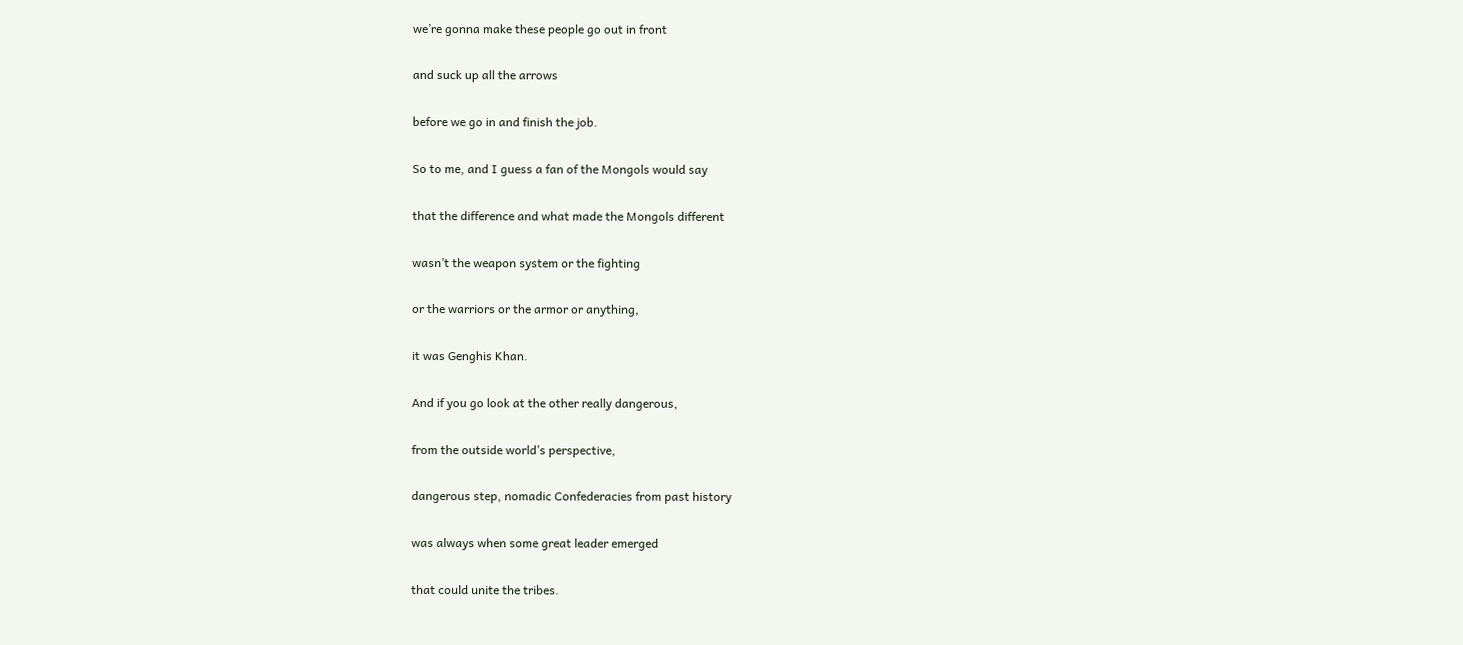we’re gonna make these people go out in front

and suck up all the arrows

before we go in and finish the job.

So to me, and I guess a fan of the Mongols would say

that the difference and what made the Mongols different

wasn’t the weapon system or the fighting

or the warriors or the armor or anything,

it was Genghis Khan.

And if you go look at the other really dangerous,

from the outside world’s perspective,

dangerous step, nomadic Confederacies from past history

was always when some great leader emerged

that could unite the tribes.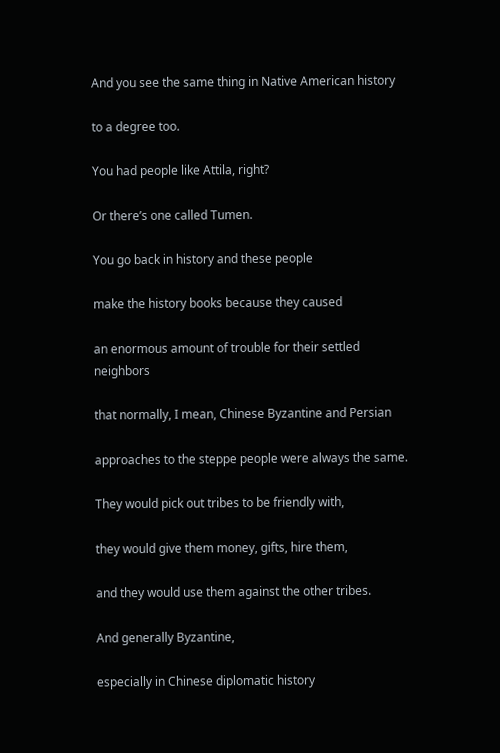And you see the same thing in Native American history

to a degree too.

You had people like Attila, right?

Or there’s one called Tumen.

You go back in history and these people

make the history books because they caused

an enormous amount of trouble for their settled neighbors

that normally, I mean, Chinese Byzantine and Persian

approaches to the steppe people were always the same.

They would pick out tribes to be friendly with,

they would give them money, gifts, hire them,

and they would use them against the other tribes.

And generally Byzantine,

especially in Chinese diplomatic history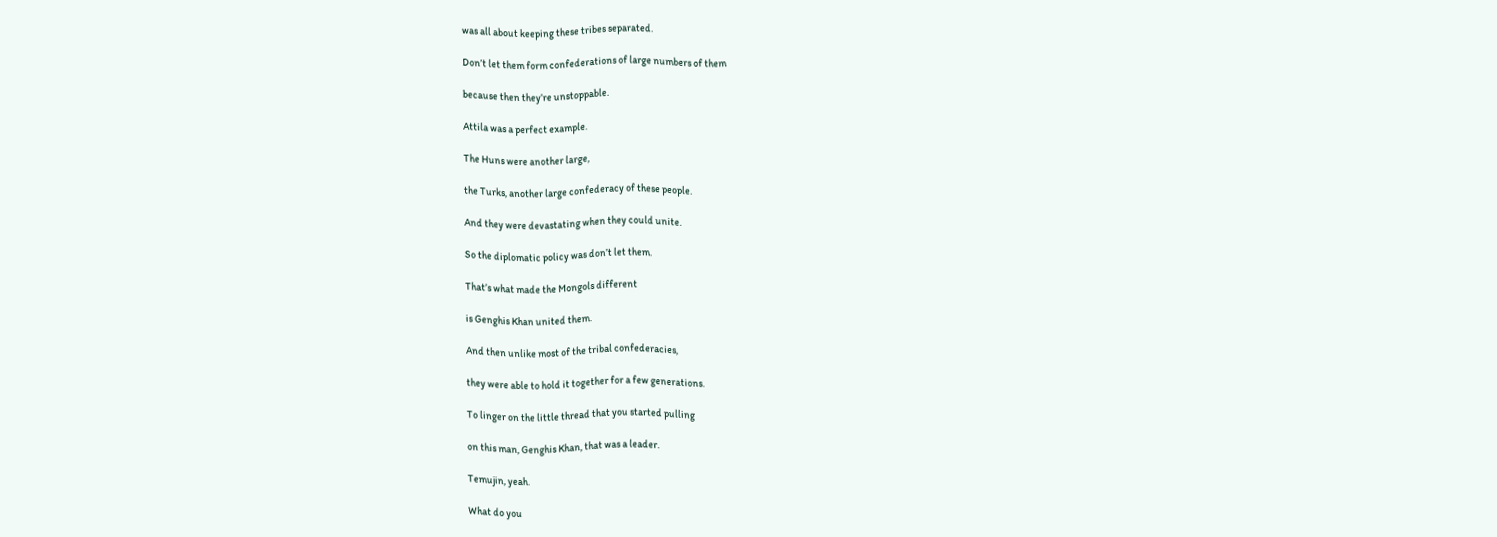was all about keeping these tribes separated.

Don’t let them form confederations of large numbers of them

because then they’re unstoppable.

Attila was a perfect example.

The Huns were another large,

the Turks, another large confederacy of these people.

And they were devastating when they could unite.

So the diplomatic policy was don’t let them.

That’s what made the Mongols different

is Genghis Khan united them.

And then unlike most of the tribal confederacies,

they were able to hold it together for a few generations.

To linger on the little thread that you started pulling

on this man, Genghis Khan, that was a leader.

Temujin, yeah.

What do you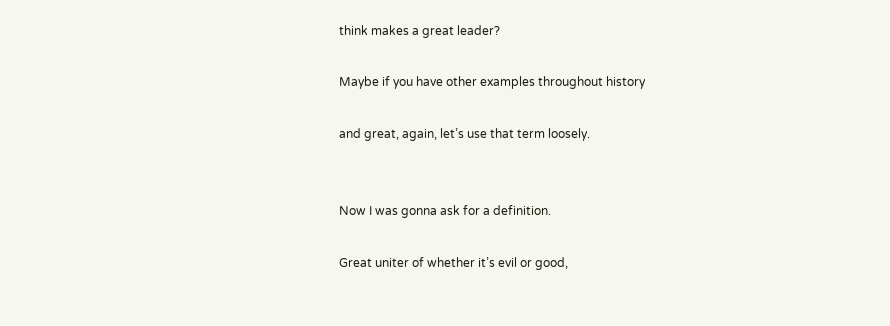think makes a great leader?

Maybe if you have other examples throughout history

and great, again, let’s use that term loosely.


Now I was gonna ask for a definition.

Great uniter of whether it’s evil or good,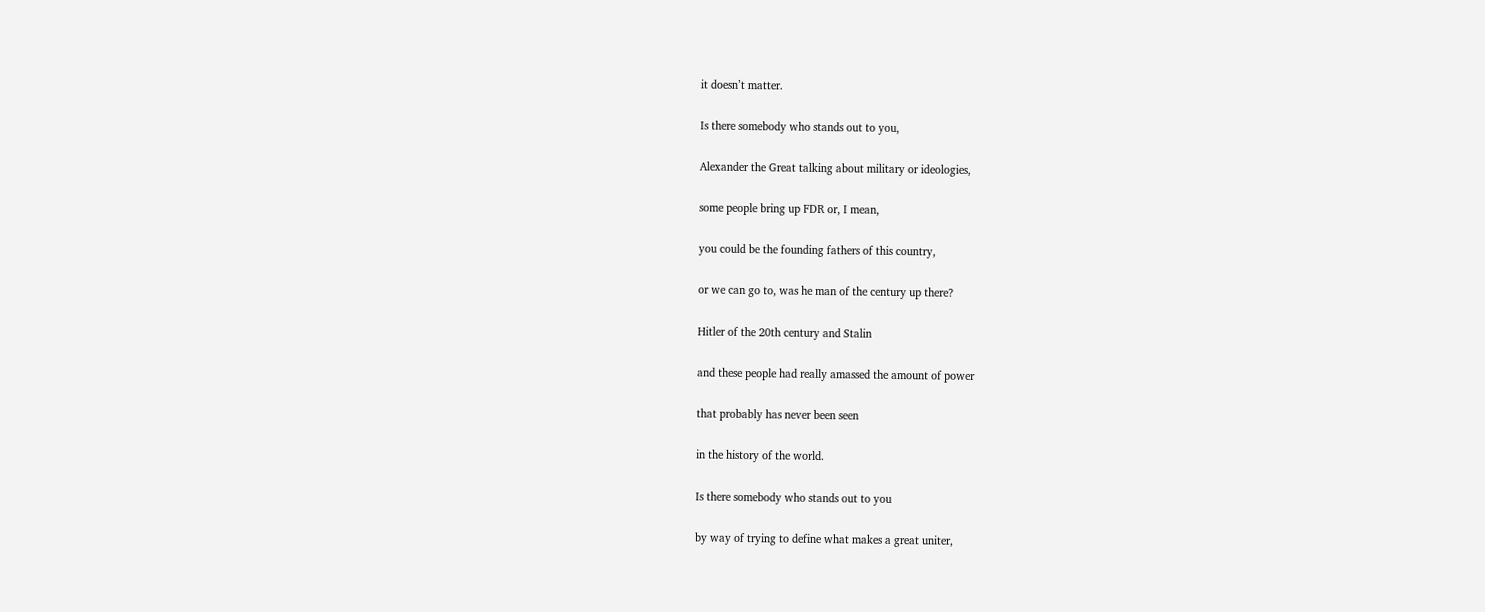it doesn’t matter.

Is there somebody who stands out to you,

Alexander the Great talking about military or ideologies,

some people bring up FDR or, I mean,

you could be the founding fathers of this country,

or we can go to, was he man of the century up there?

Hitler of the 20th century and Stalin

and these people had really amassed the amount of power

that probably has never been seen

in the history of the world.

Is there somebody who stands out to you

by way of trying to define what makes a great uniter,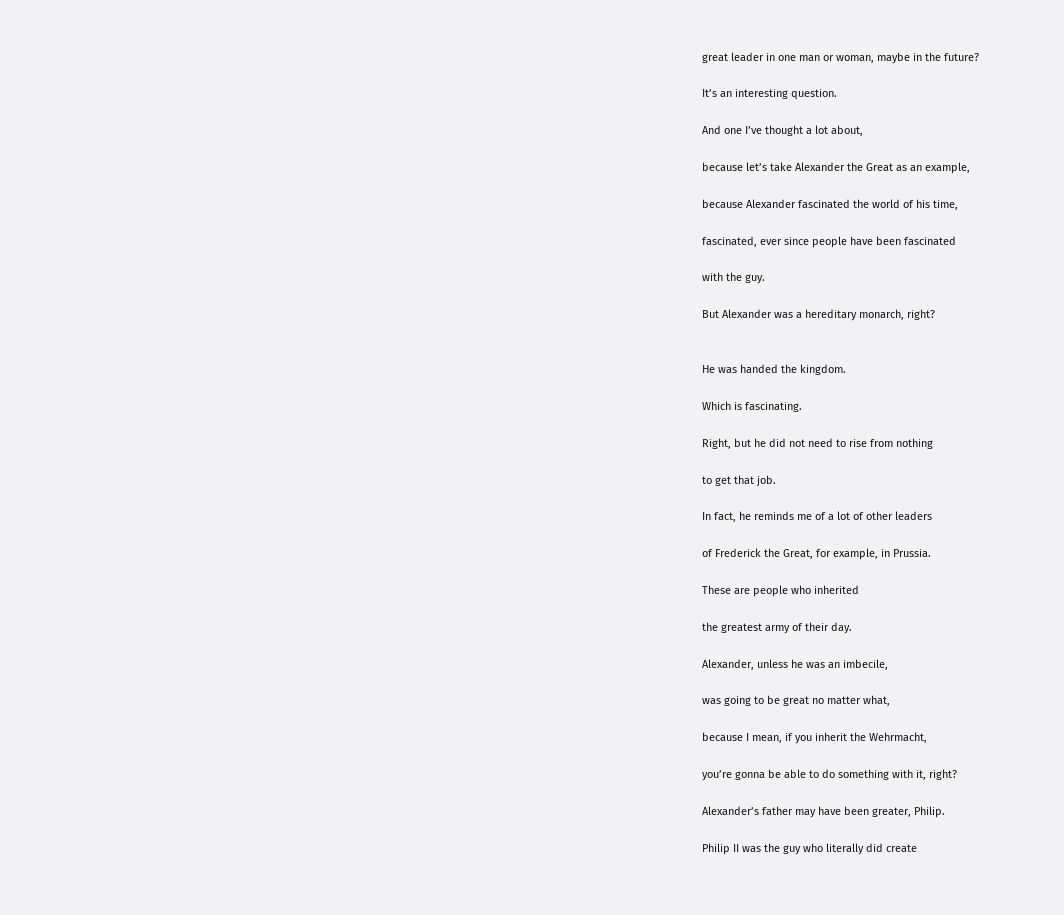great leader in one man or woman, maybe in the future?

It’s an interesting question.

And one I’ve thought a lot about,

because let’s take Alexander the Great as an example,

because Alexander fascinated the world of his time,

fascinated, ever since people have been fascinated

with the guy.

But Alexander was a hereditary monarch, right?


He was handed the kingdom.

Which is fascinating.

Right, but he did not need to rise from nothing

to get that job.

In fact, he reminds me of a lot of other leaders

of Frederick the Great, for example, in Prussia.

These are people who inherited

the greatest army of their day.

Alexander, unless he was an imbecile,

was going to be great no matter what,

because I mean, if you inherit the Wehrmacht,

you’re gonna be able to do something with it, right?

Alexander’s father may have been greater, Philip.

Philip II was the guy who literally did create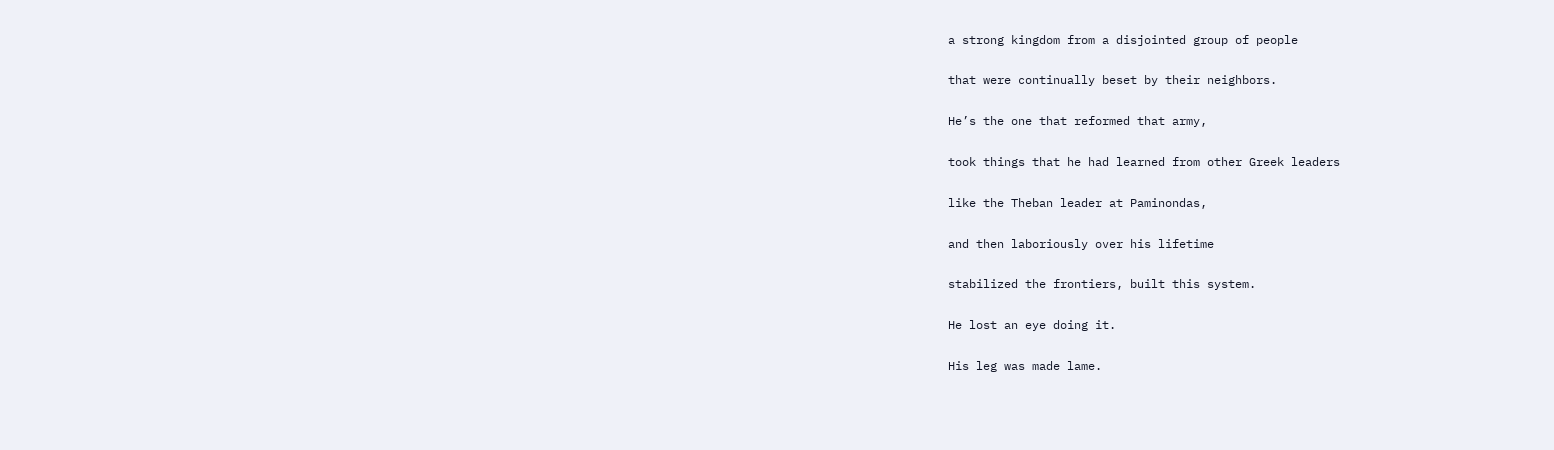a strong kingdom from a disjointed group of people

that were continually beset by their neighbors.

He’s the one that reformed that army,

took things that he had learned from other Greek leaders

like the Theban leader at Paminondas,

and then laboriously over his lifetime

stabilized the frontiers, built this system.

He lost an eye doing it.

His leg was made lame.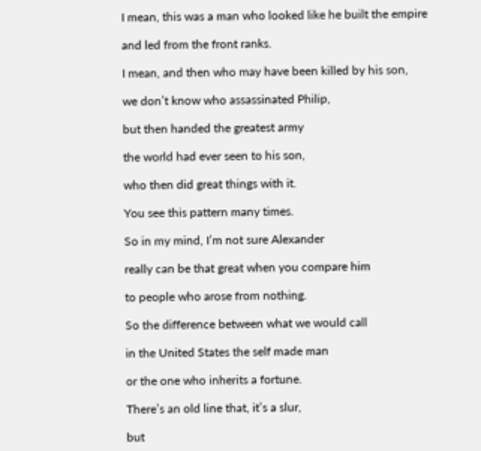I mean, this was a man who looked like he built the empire

and led from the front ranks.

I mean, and then who may have been killed by his son,

we don’t know who assassinated Philip,

but then handed the greatest army

the world had ever seen to his son,

who then did great things with it.

You see this pattern many times.

So in my mind, I’m not sure Alexander

really can be that great when you compare him

to people who arose from nothing.

So the difference between what we would call

in the United States the self made man

or the one who inherits a fortune.

There’s an old line that, it’s a slur,

but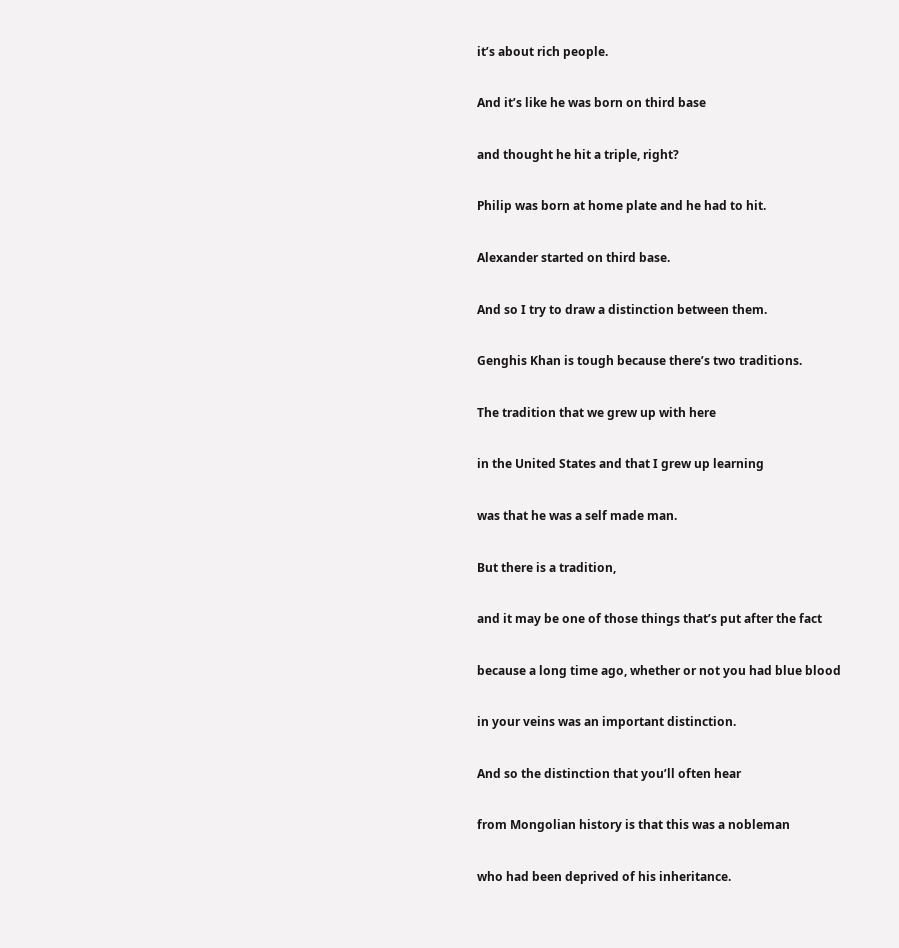it’s about rich people.

And it’s like he was born on third base

and thought he hit a triple, right?

Philip was born at home plate and he had to hit.

Alexander started on third base.

And so I try to draw a distinction between them.

Genghis Khan is tough because there’s two traditions.

The tradition that we grew up with here

in the United States and that I grew up learning

was that he was a self made man.

But there is a tradition,

and it may be one of those things that’s put after the fact

because a long time ago, whether or not you had blue blood

in your veins was an important distinction.

And so the distinction that you’ll often hear

from Mongolian history is that this was a nobleman

who had been deprived of his inheritance.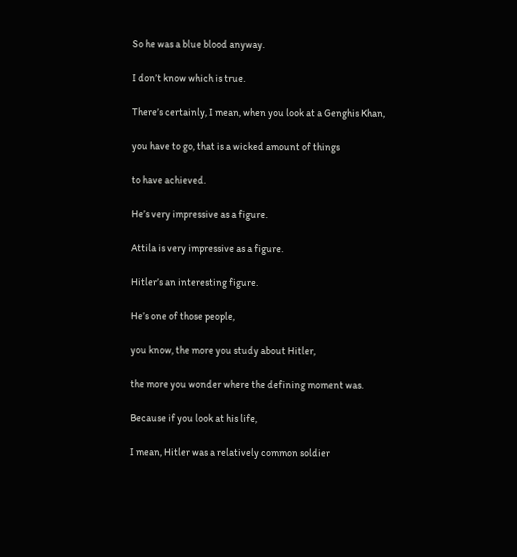So he was a blue blood anyway.

I don’t know which is true.

There’s certainly, I mean, when you look at a Genghis Khan,

you have to go, that is a wicked amount of things

to have achieved.

He’s very impressive as a figure.

Attila is very impressive as a figure.

Hitler’s an interesting figure.

He’s one of those people,

you know, the more you study about Hitler,

the more you wonder where the defining moment was.

Because if you look at his life,

I mean, Hitler was a relatively common soldier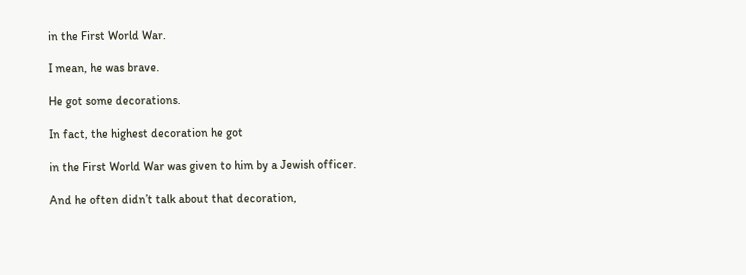in the First World War.

I mean, he was brave.

He got some decorations.

In fact, the highest decoration he got

in the First World War was given to him by a Jewish officer.

And he often didn’t talk about that decoration,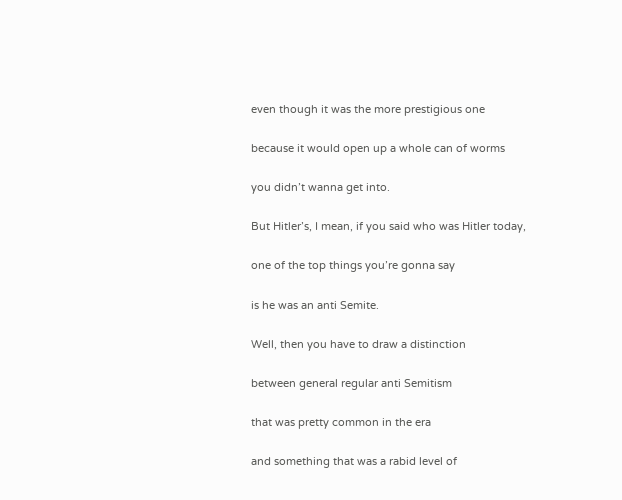even though it was the more prestigious one

because it would open up a whole can of worms

you didn’t wanna get into.

But Hitler’s, I mean, if you said who was Hitler today,

one of the top things you’re gonna say

is he was an anti Semite.

Well, then you have to draw a distinction

between general regular anti Semitism

that was pretty common in the era

and something that was a rabid level of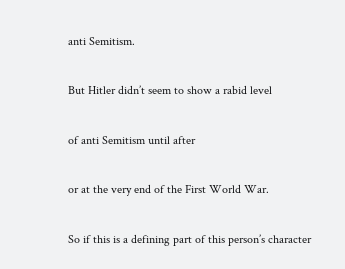anti Semitism.

But Hitler didn’t seem to show a rabid level

of anti Semitism until after

or at the very end of the First World War.

So if this is a defining part of this person’s character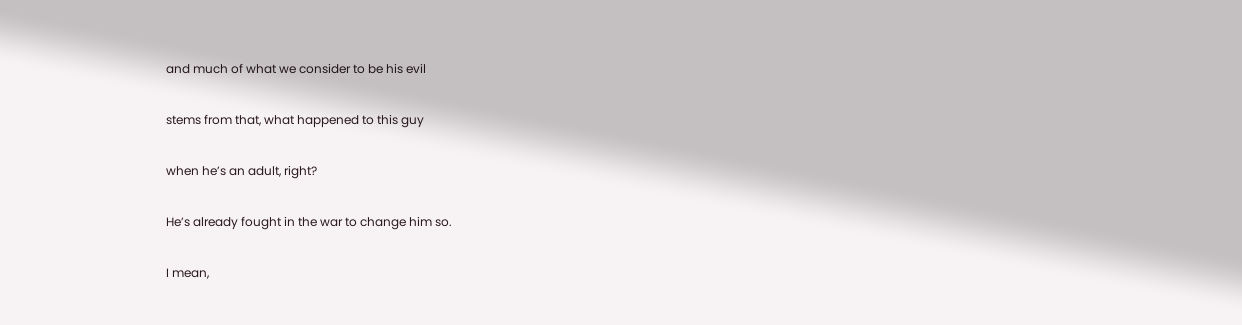and much of what we consider to be his evil

stems from that, what happened to this guy

when he’s an adult, right?

He’s already fought in the war to change him so.

I mean,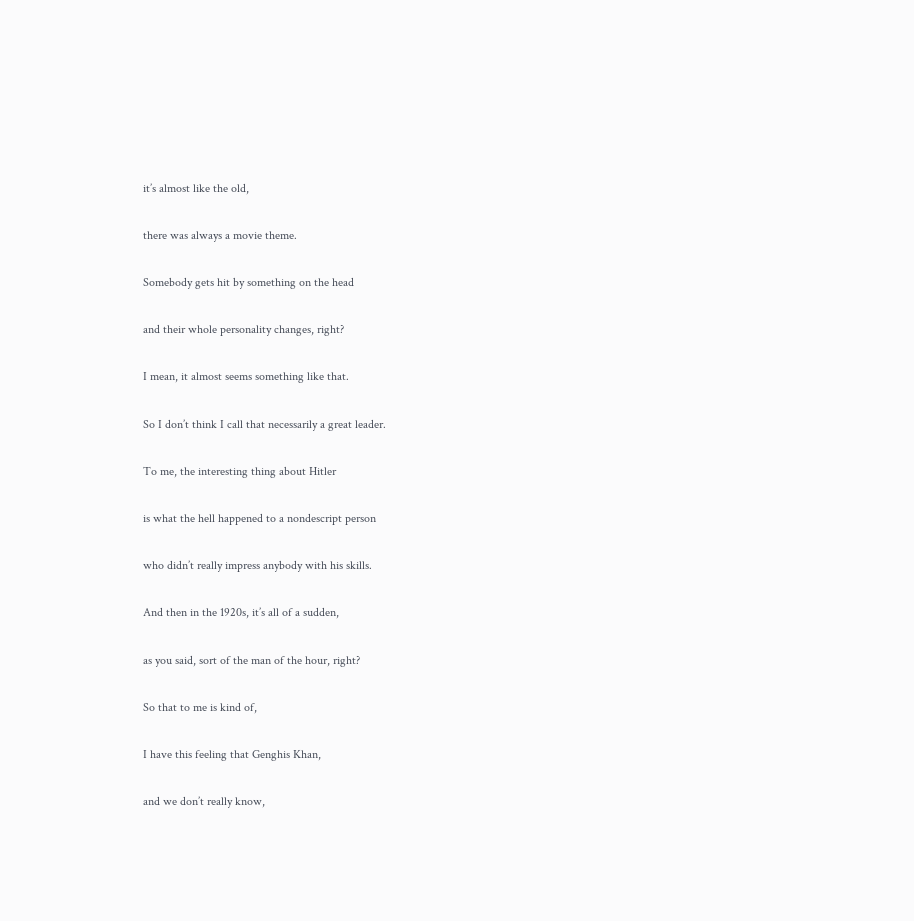it’s almost like the old,

there was always a movie theme.

Somebody gets hit by something on the head

and their whole personality changes, right?

I mean, it almost seems something like that.

So I don’t think I call that necessarily a great leader.

To me, the interesting thing about Hitler

is what the hell happened to a nondescript person

who didn’t really impress anybody with his skills.

And then in the 1920s, it’s all of a sudden,

as you said, sort of the man of the hour, right?

So that to me is kind of,

I have this feeling that Genghis Khan,

and we don’t really know,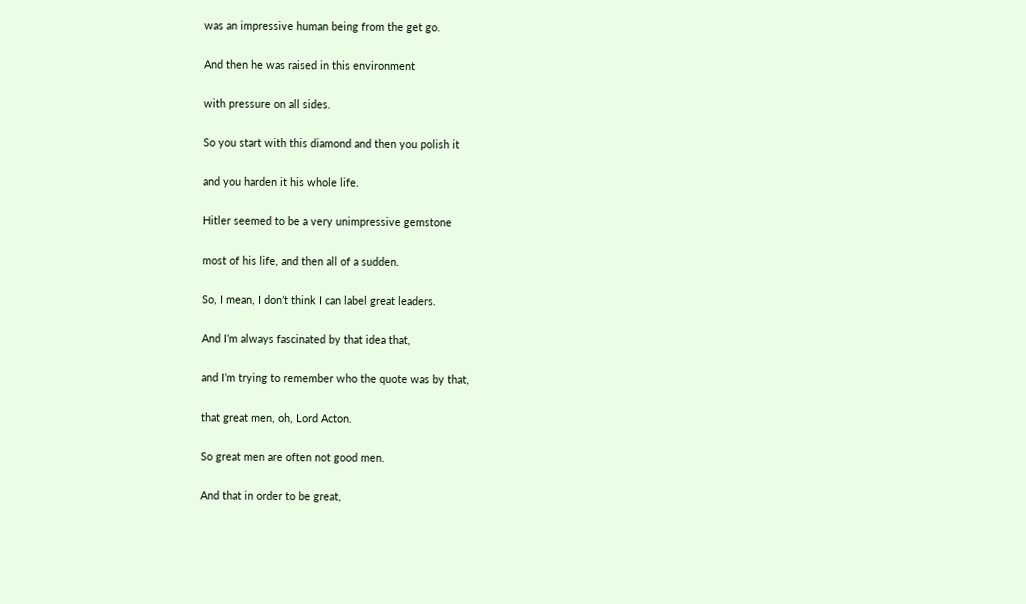was an impressive human being from the get go.

And then he was raised in this environment

with pressure on all sides.

So you start with this diamond and then you polish it

and you harden it his whole life.

Hitler seemed to be a very unimpressive gemstone

most of his life, and then all of a sudden.

So, I mean, I don’t think I can label great leaders.

And I’m always fascinated by that idea that,

and I’m trying to remember who the quote was by that,

that great men, oh, Lord Acton.

So great men are often not good men.

And that in order to be great,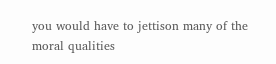you would have to jettison many of the moral qualities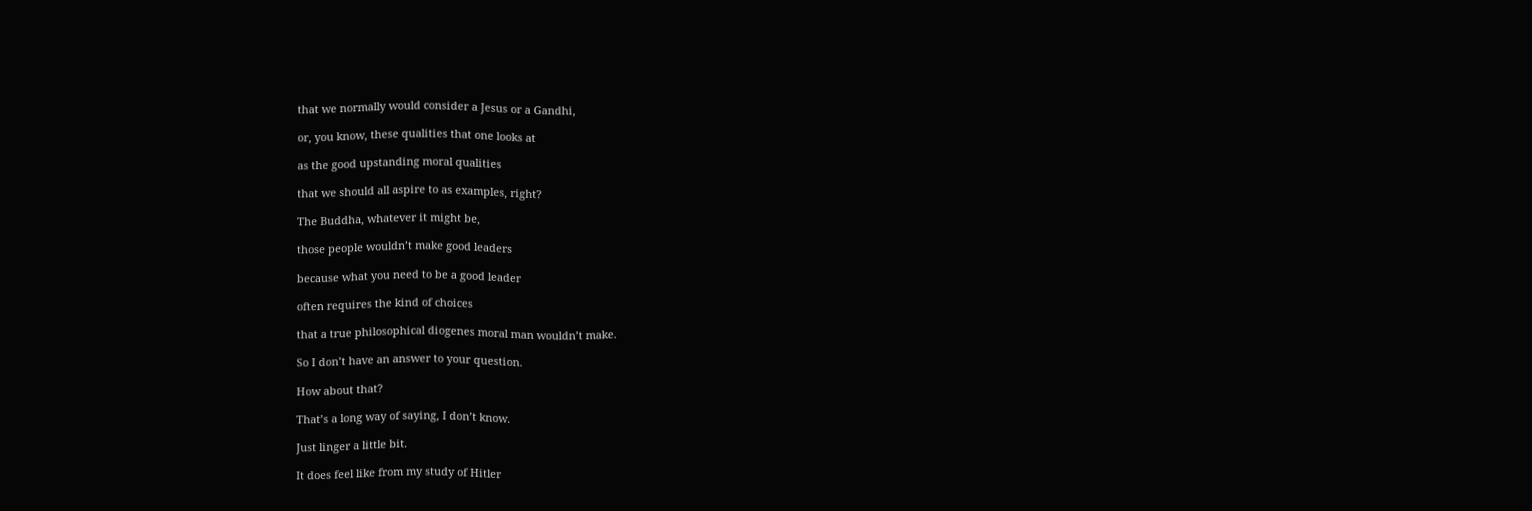that we normally would consider a Jesus or a Gandhi,

or, you know, these qualities that one looks at

as the good upstanding moral qualities

that we should all aspire to as examples, right?

The Buddha, whatever it might be,

those people wouldn’t make good leaders

because what you need to be a good leader

often requires the kind of choices

that a true philosophical diogenes moral man wouldn’t make.

So I don’t have an answer to your question.

How about that?

That’s a long way of saying, I don’t know.

Just linger a little bit.

It does feel like from my study of Hitler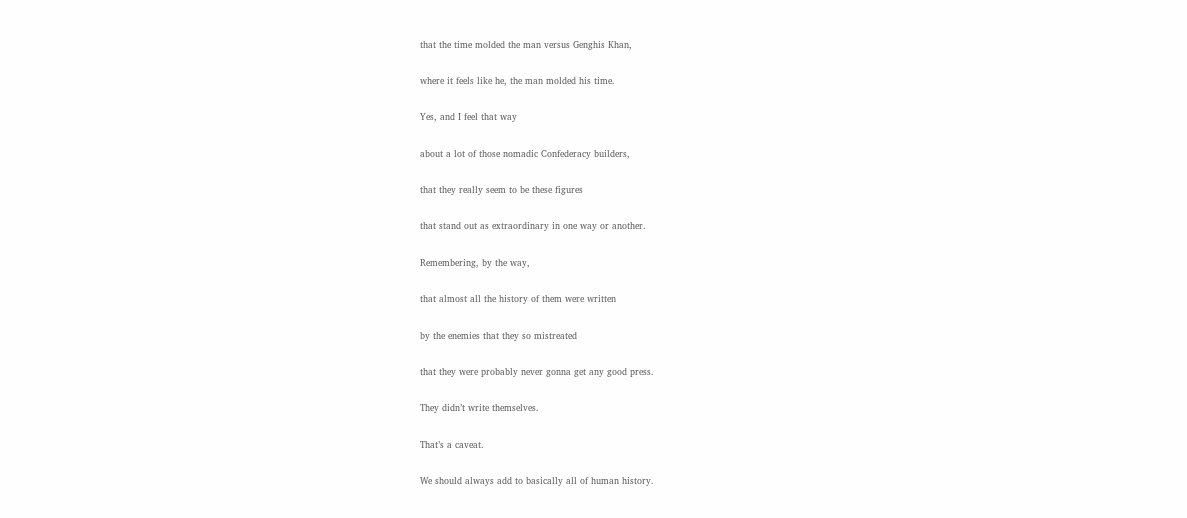that the time molded the man versus Genghis Khan,

where it feels like he, the man molded his time.

Yes, and I feel that way

about a lot of those nomadic Confederacy builders,

that they really seem to be these figures

that stand out as extraordinary in one way or another.

Remembering, by the way,

that almost all the history of them were written

by the enemies that they so mistreated

that they were probably never gonna get any good press.

They didn’t write themselves.

That’s a caveat.

We should always add to basically all of human history.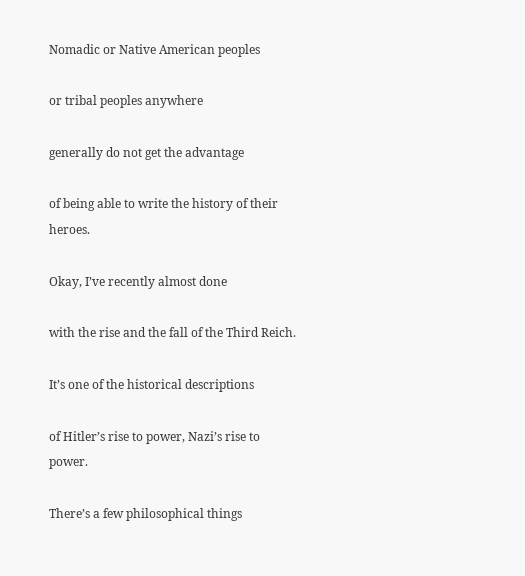Nomadic or Native American peoples

or tribal peoples anywhere

generally do not get the advantage

of being able to write the history of their heroes.

Okay, I’ve recently almost done

with the rise and the fall of the Third Reich.

It’s one of the historical descriptions

of Hitler’s rise to power, Nazi’s rise to power.

There’s a few philosophical things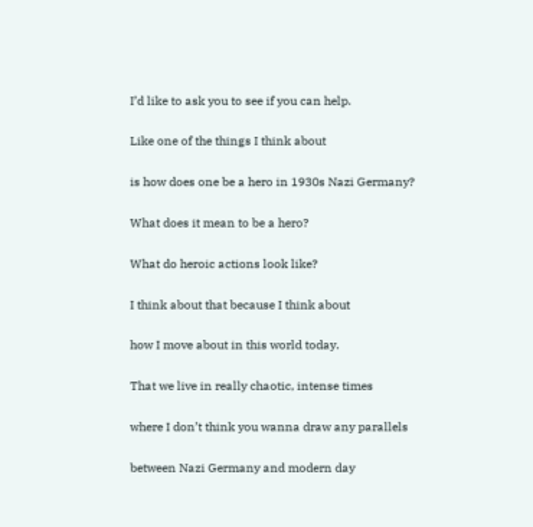I’d like to ask you to see if you can help.

Like one of the things I think about

is how does one be a hero in 1930s Nazi Germany?

What does it mean to be a hero?

What do heroic actions look like?

I think about that because I think about

how I move about in this world today.

That we live in really chaotic, intense times

where I don’t think you wanna draw any parallels

between Nazi Germany and modern day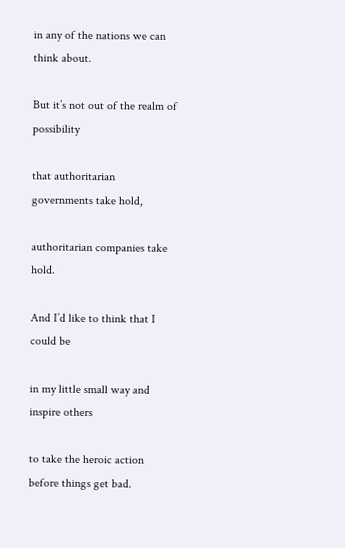in any of the nations we can think about.

But it’s not out of the realm of possibility

that authoritarian governments take hold,

authoritarian companies take hold.

And I’d like to think that I could be

in my little small way and inspire others

to take the heroic action before things get bad.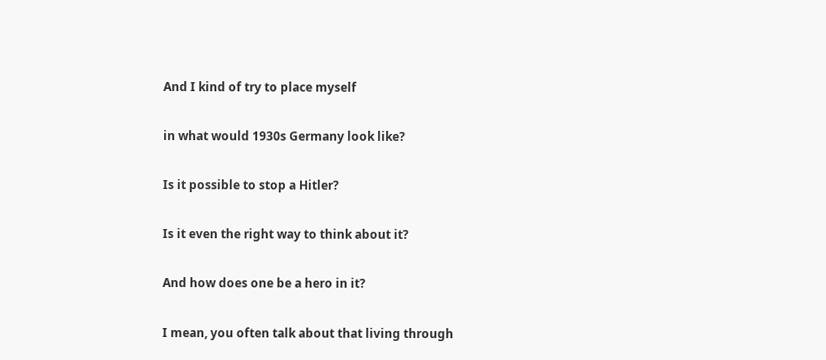And I kind of try to place myself

in what would 1930s Germany look like?

Is it possible to stop a Hitler?

Is it even the right way to think about it?

And how does one be a hero in it?

I mean, you often talk about that living through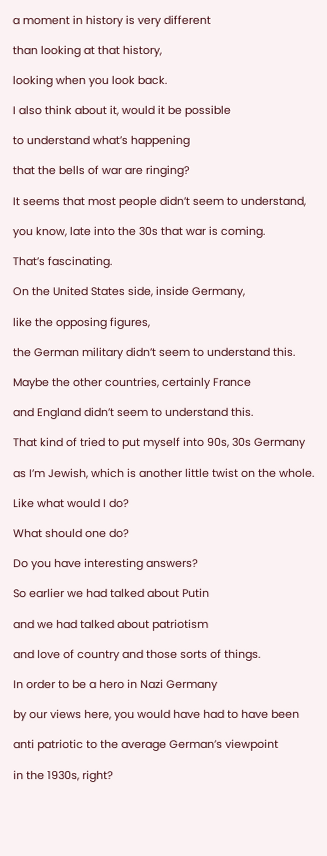a moment in history is very different

than looking at that history,

looking when you look back.

I also think about it, would it be possible

to understand what’s happening

that the bells of war are ringing?

It seems that most people didn’t seem to understand,

you know, late into the 30s that war is coming.

That’s fascinating.

On the United States side, inside Germany,

like the opposing figures,

the German military didn’t seem to understand this.

Maybe the other countries, certainly France

and England didn’t seem to understand this.

That kind of tried to put myself into 90s, 30s Germany

as I’m Jewish, which is another little twist on the whole.

Like what would I do?

What should one do?

Do you have interesting answers?

So earlier we had talked about Putin

and we had talked about patriotism

and love of country and those sorts of things.

In order to be a hero in Nazi Germany

by our views here, you would have had to have been

anti patriotic to the average German’s viewpoint

in the 1930s, right?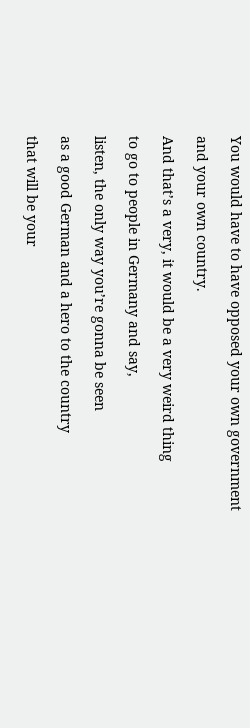You would have to have opposed your own government

and your own country.

And that’s a very, it would be a very weird thing

to go to people in Germany and say,

listen, the only way you’re gonna be seen

as a good German and a hero to the country

that will be your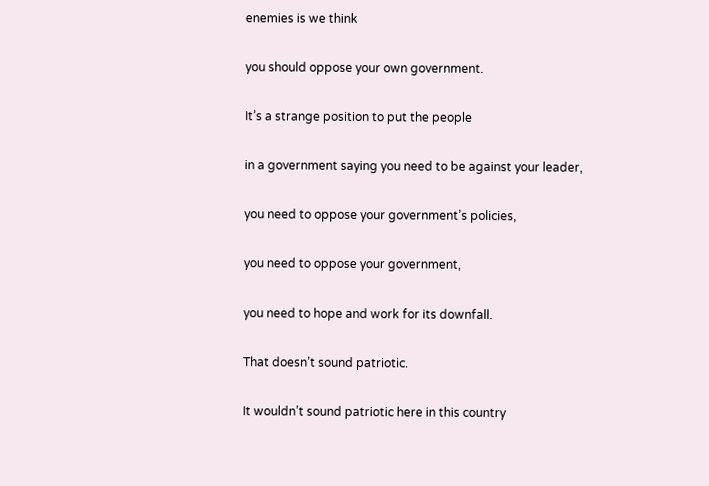enemies is we think

you should oppose your own government.

It’s a strange position to put the people

in a government saying you need to be against your leader,

you need to oppose your government’s policies,

you need to oppose your government,

you need to hope and work for its downfall.

That doesn’t sound patriotic.

It wouldn’t sound patriotic here in this country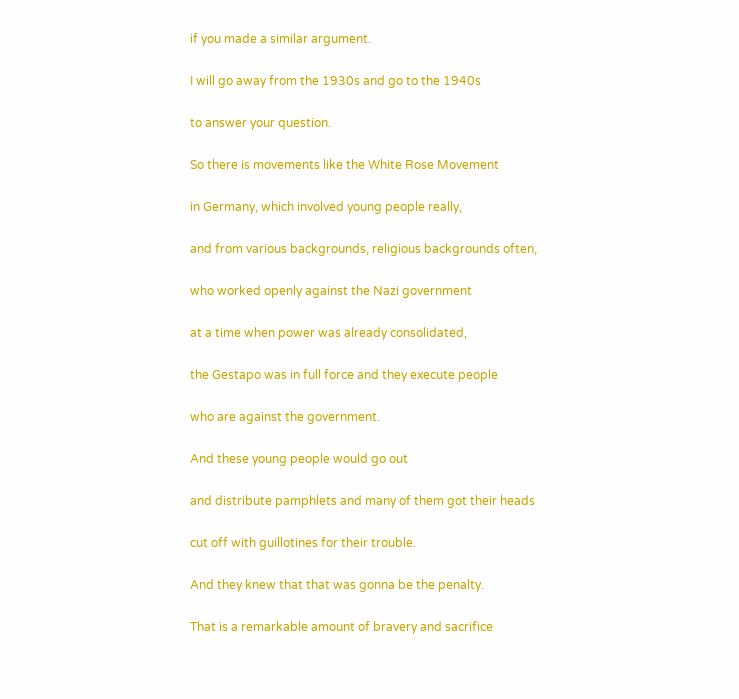if you made a similar argument.

I will go away from the 1930s and go to the 1940s

to answer your question.

So there is movements like the White Rose Movement

in Germany, which involved young people really,

and from various backgrounds, religious backgrounds often,

who worked openly against the Nazi government

at a time when power was already consolidated,

the Gestapo was in full force and they execute people

who are against the government.

And these young people would go out

and distribute pamphlets and many of them got their heads

cut off with guillotines for their trouble.

And they knew that that was gonna be the penalty.

That is a remarkable amount of bravery and sacrifice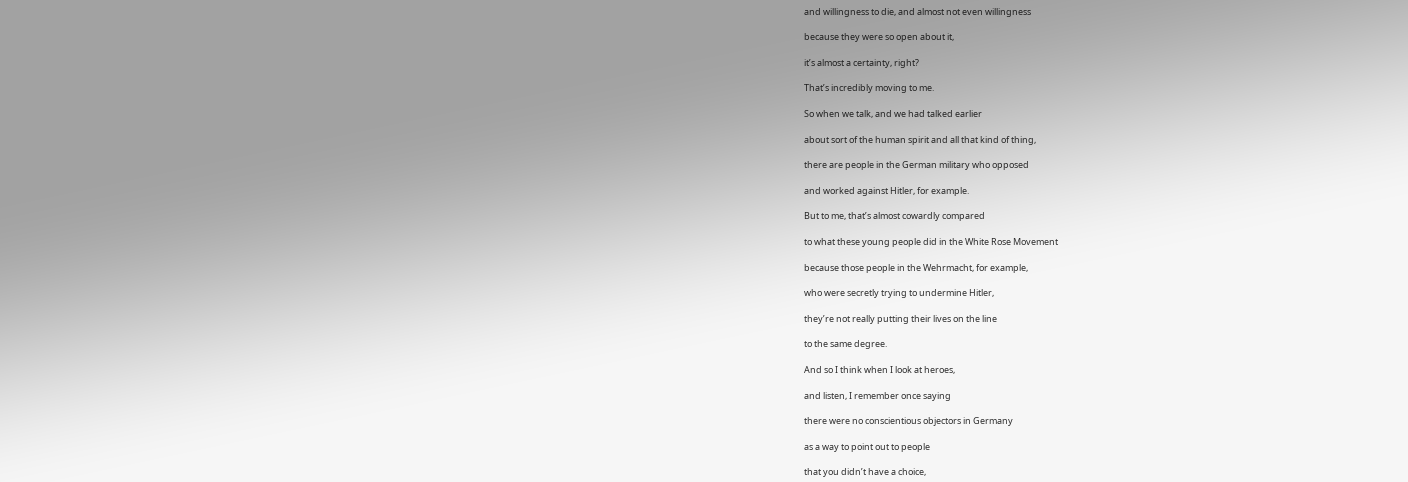and willingness to die, and almost not even willingness

because they were so open about it,

it’s almost a certainty, right?

That’s incredibly moving to me.

So when we talk, and we had talked earlier

about sort of the human spirit and all that kind of thing,

there are people in the German military who opposed

and worked against Hitler, for example.

But to me, that’s almost cowardly compared

to what these young people did in the White Rose Movement

because those people in the Wehrmacht, for example,

who were secretly trying to undermine Hitler,

they’re not really putting their lives on the line

to the same degree.

And so I think when I look at heroes,

and listen, I remember once saying

there were no conscientious objectors in Germany

as a way to point out to people

that you didn’t have a choice,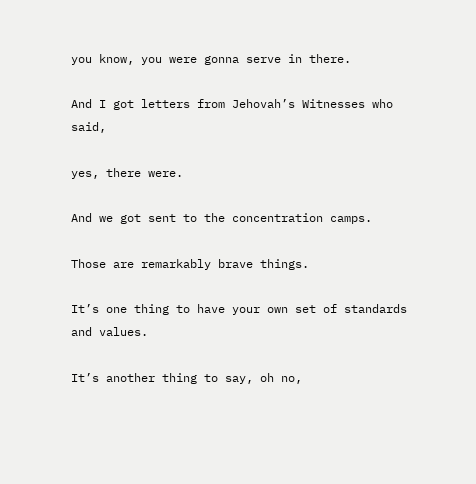you know, you were gonna serve in there.

And I got letters from Jehovah’s Witnesses who said,

yes, there were.

And we got sent to the concentration camps.

Those are remarkably brave things.

It’s one thing to have your own set of standards and values.

It’s another thing to say, oh no,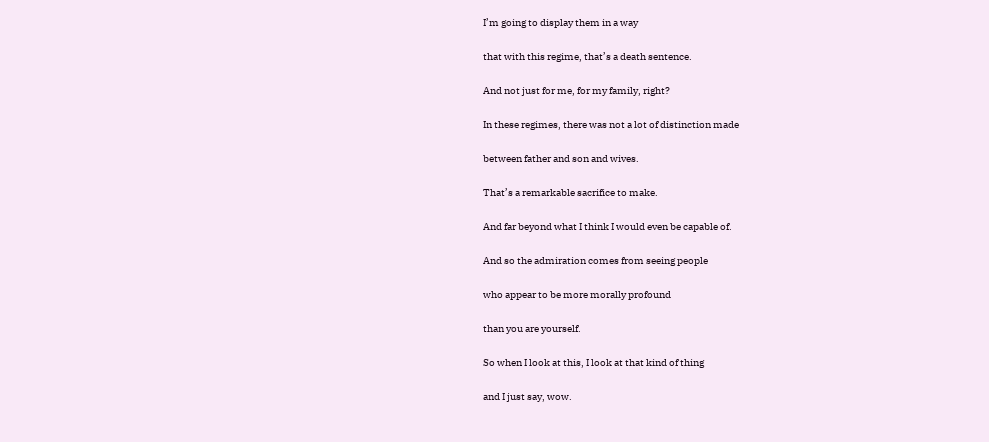I’m going to display them in a way

that with this regime, that’s a death sentence.

And not just for me, for my family, right?

In these regimes, there was not a lot of distinction made

between father and son and wives.

That’s a remarkable sacrifice to make.

And far beyond what I think I would even be capable of.

And so the admiration comes from seeing people

who appear to be more morally profound

than you are yourself.

So when I look at this, I look at that kind of thing

and I just say, wow.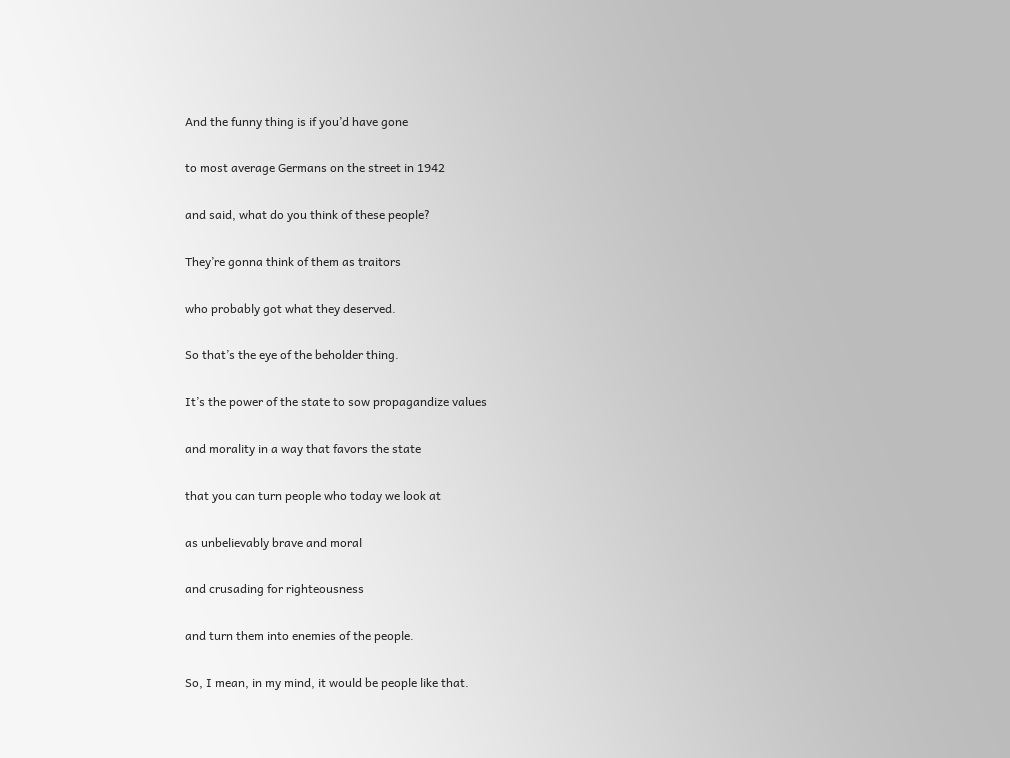And the funny thing is if you’d have gone

to most average Germans on the street in 1942

and said, what do you think of these people?

They’re gonna think of them as traitors

who probably got what they deserved.

So that’s the eye of the beholder thing.

It’s the power of the state to sow propagandize values

and morality in a way that favors the state

that you can turn people who today we look at

as unbelievably brave and moral

and crusading for righteousness

and turn them into enemies of the people.

So, I mean, in my mind, it would be people like that.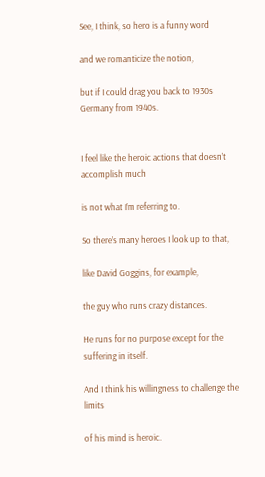See, I think, so hero is a funny word

and we romanticize the notion,

but if I could drag you back to 1930s Germany from 1940s.


I feel like the heroic actions that doesn’t accomplish much

is not what I’m referring to.

So there’s many heroes I look up to that,

like David Goggins, for example,

the guy who runs crazy distances.

He runs for no purpose except for the suffering in itself.

And I think his willingness to challenge the limits

of his mind is heroic.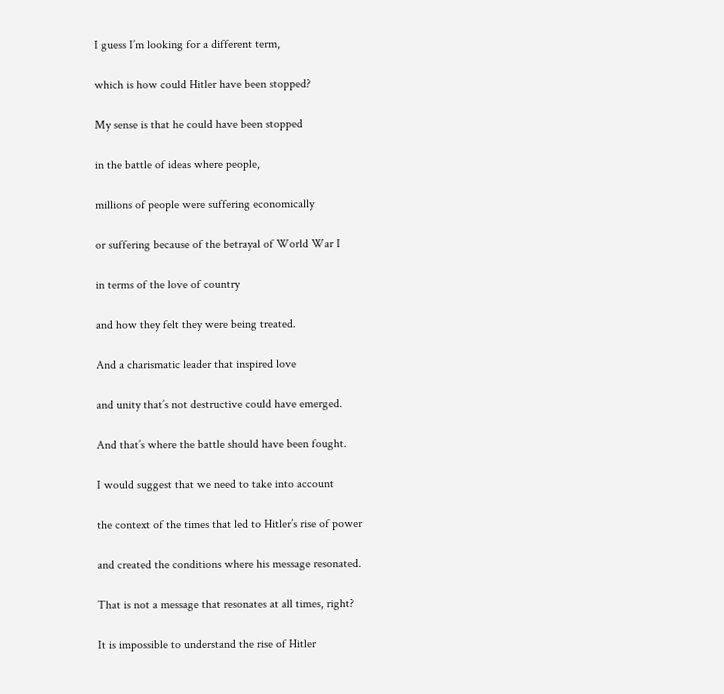I guess I’m looking for a different term,

which is how could Hitler have been stopped?

My sense is that he could have been stopped

in the battle of ideas where people,

millions of people were suffering economically

or suffering because of the betrayal of World War I

in terms of the love of country

and how they felt they were being treated.

And a charismatic leader that inspired love

and unity that’s not destructive could have emerged.

And that’s where the battle should have been fought.

I would suggest that we need to take into account

the context of the times that led to Hitler’s rise of power

and created the conditions where his message resonated.

That is not a message that resonates at all times, right?

It is impossible to understand the rise of Hitler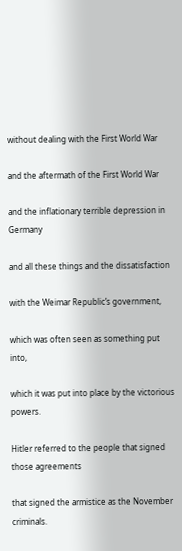without dealing with the First World War

and the aftermath of the First World War

and the inflationary terrible depression in Germany

and all these things and the dissatisfaction

with the Weimar Republic’s government,

which was often seen as something put into,

which it was put into place by the victorious powers.

Hitler referred to the people that signed those agreements

that signed the armistice as the November criminals.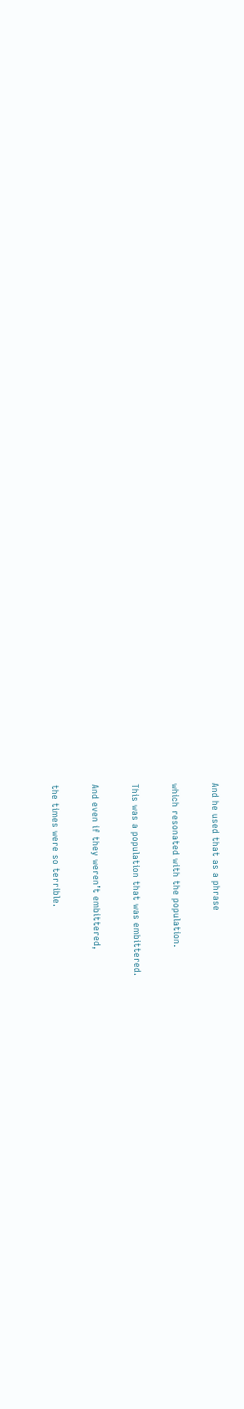And he used that as a phrase

which resonated with the population.

This was a population that was embittered.

And even if they weren’t embittered,

the times were so terrible.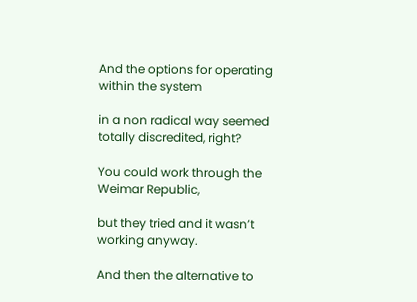And the options for operating within the system

in a non radical way seemed totally discredited, right?

You could work through the Weimar Republic,

but they tried and it wasn’t working anyway.

And then the alternative to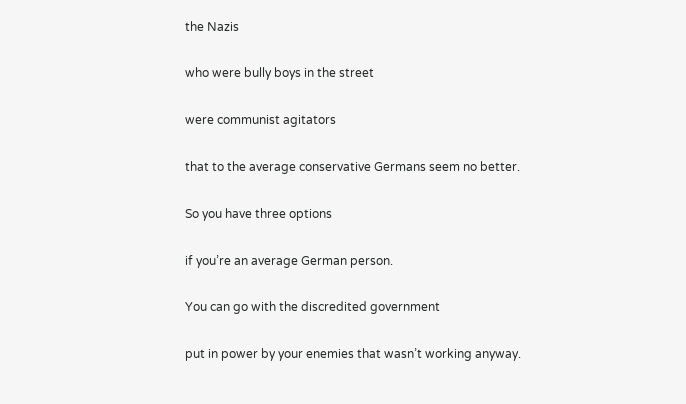the Nazis

who were bully boys in the street

were communist agitators

that to the average conservative Germans seem no better.

So you have three options

if you’re an average German person.

You can go with the discredited government

put in power by your enemies that wasn’t working anyway.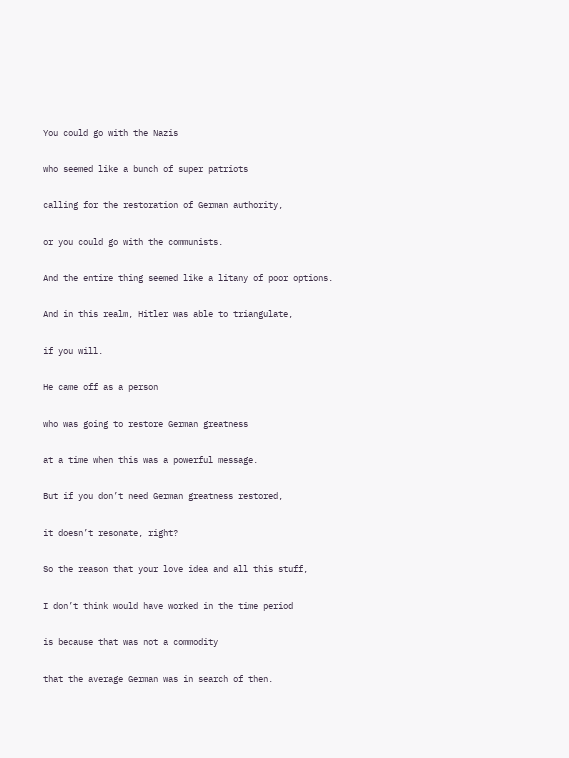You could go with the Nazis

who seemed like a bunch of super patriots

calling for the restoration of German authority,

or you could go with the communists.

And the entire thing seemed like a litany of poor options.

And in this realm, Hitler was able to triangulate,

if you will.

He came off as a person

who was going to restore German greatness

at a time when this was a powerful message.

But if you don’t need German greatness restored,

it doesn’t resonate, right?

So the reason that your love idea and all this stuff,

I don’t think would have worked in the time period

is because that was not a commodity

that the average German was in search of then.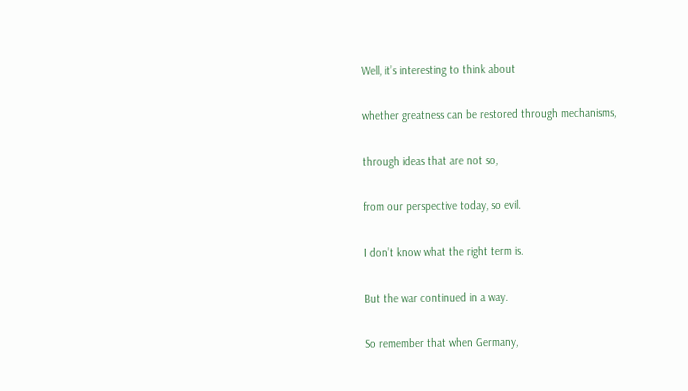Well, it’s interesting to think about

whether greatness can be restored through mechanisms,

through ideas that are not so,

from our perspective today, so evil.

I don’t know what the right term is.

But the war continued in a way.

So remember that when Germany,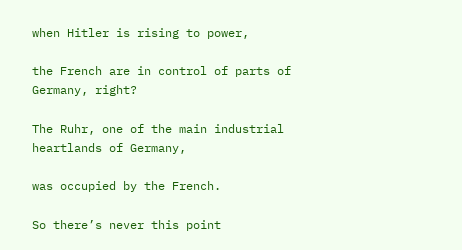when Hitler is rising to power,

the French are in control of parts of Germany, right?

The Ruhr, one of the main industrial heartlands of Germany,

was occupied by the French.

So there’s never this point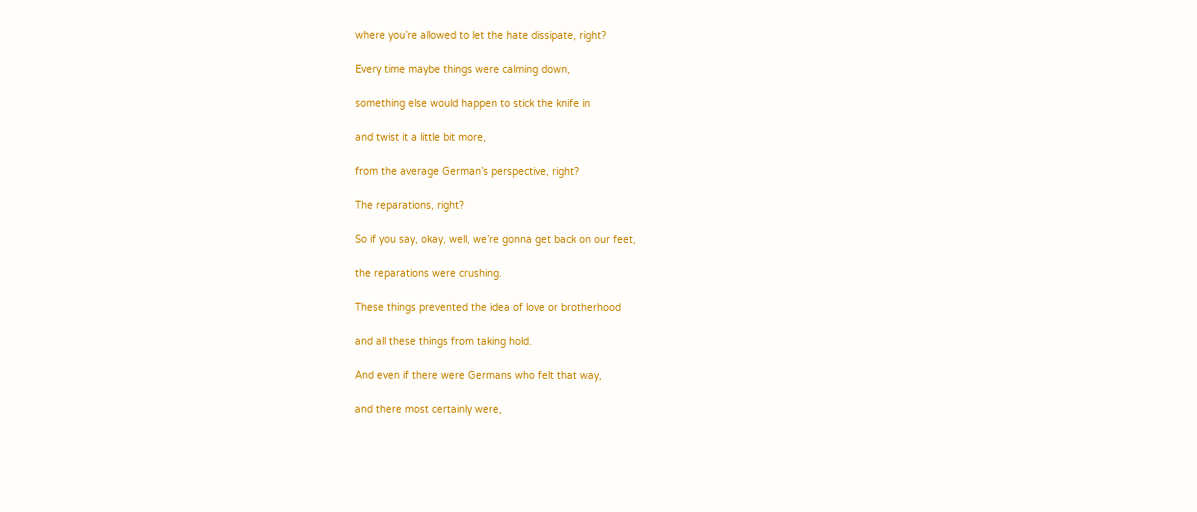where you’re allowed to let the hate dissipate, right?

Every time maybe things were calming down,

something else would happen to stick the knife in

and twist it a little bit more,

from the average German’s perspective, right?

The reparations, right?

So if you say, okay, well, we’re gonna get back on our feet,

the reparations were crushing.

These things prevented the idea of love or brotherhood

and all these things from taking hold.

And even if there were Germans who felt that way,

and there most certainly were,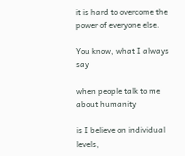it is hard to overcome the power of everyone else.

You know, what I always say

when people talk to me about humanity

is I believe on individual levels,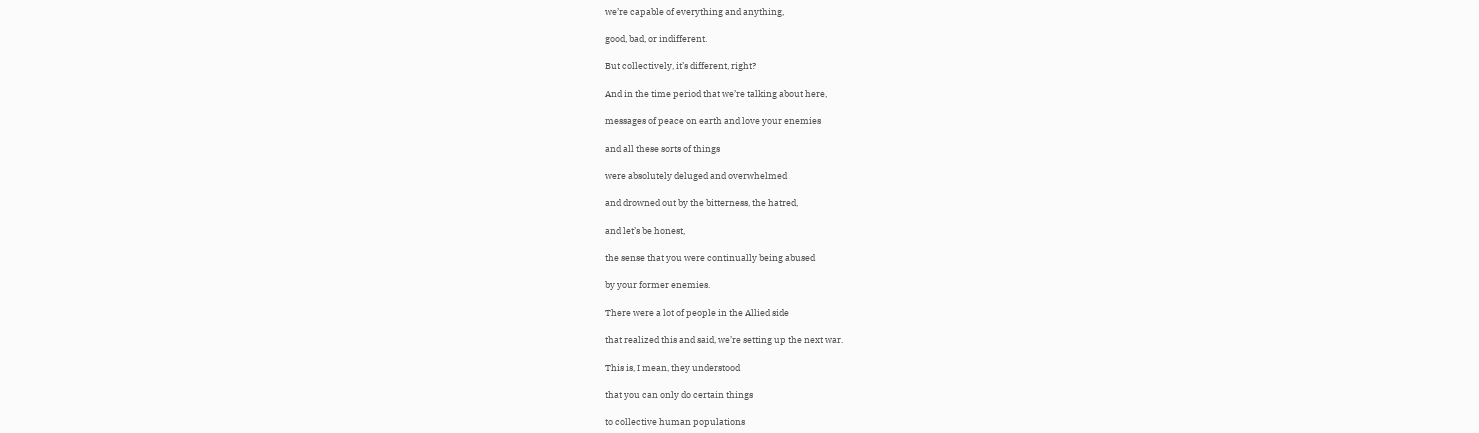we’re capable of everything and anything,

good, bad, or indifferent.

But collectively, it’s different, right?

And in the time period that we’re talking about here,

messages of peace on earth and love your enemies

and all these sorts of things

were absolutely deluged and overwhelmed

and drowned out by the bitterness, the hatred,

and let’s be honest,

the sense that you were continually being abused

by your former enemies.

There were a lot of people in the Allied side

that realized this and said, we’re setting up the next war.

This is, I mean, they understood

that you can only do certain things

to collective human populations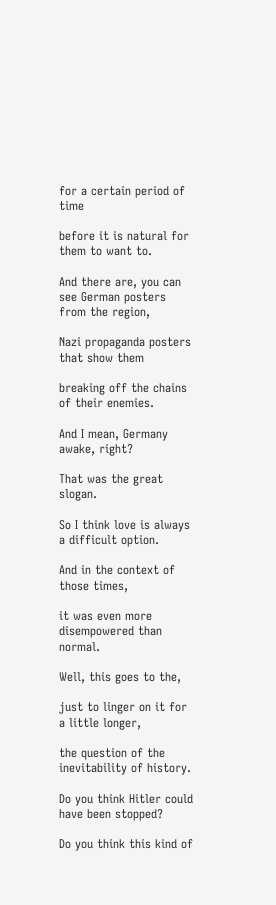for a certain period of time

before it is natural for them to want to.

And there are, you can see German posters from the region,

Nazi propaganda posters that show them

breaking off the chains of their enemies.

And I mean, Germany awake, right?

That was the great slogan.

So I think love is always a difficult option.

And in the context of those times,

it was even more disempowered than normal.

Well, this goes to the,

just to linger on it for a little longer,

the question of the inevitability of history.

Do you think Hitler could have been stopped?

Do you think this kind of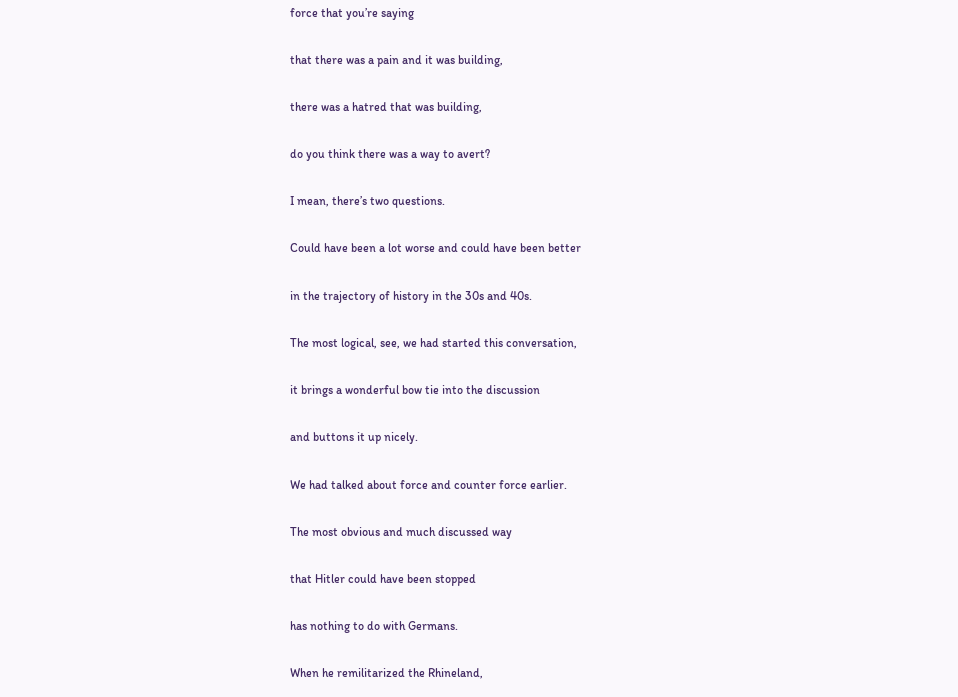force that you’re saying

that there was a pain and it was building,

there was a hatred that was building,

do you think there was a way to avert?

I mean, there’s two questions.

Could have been a lot worse and could have been better

in the trajectory of history in the 30s and 40s.

The most logical, see, we had started this conversation,

it brings a wonderful bow tie into the discussion

and buttons it up nicely.

We had talked about force and counter force earlier.

The most obvious and much discussed way

that Hitler could have been stopped

has nothing to do with Germans.

When he remilitarized the Rhineland,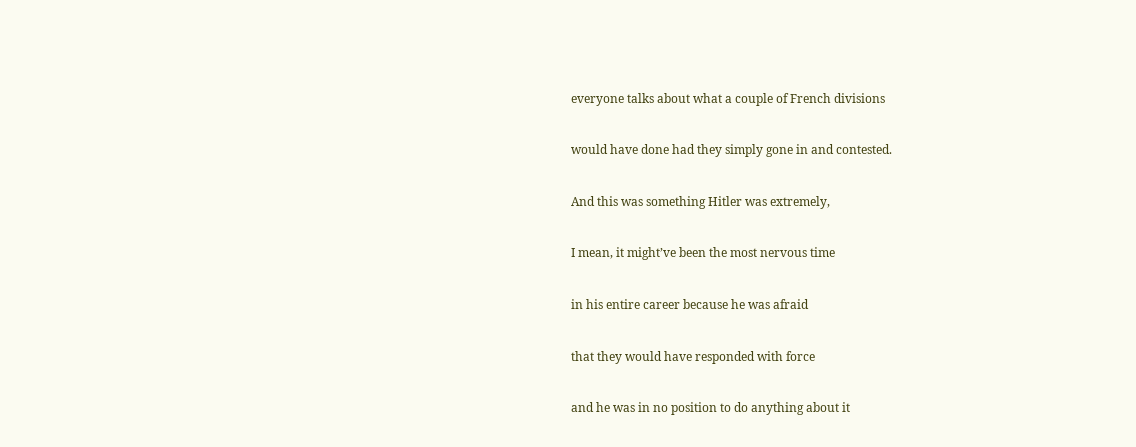everyone talks about what a couple of French divisions

would have done had they simply gone in and contested.

And this was something Hitler was extremely,

I mean, it might’ve been the most nervous time

in his entire career because he was afraid

that they would have responded with force

and he was in no position to do anything about it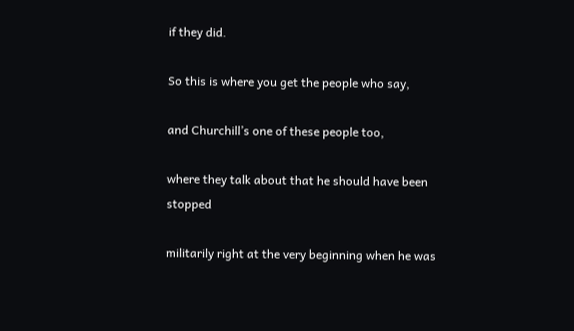if they did.

So this is where you get the people who say,

and Churchill’s one of these people too,

where they talk about that he should have been stopped

militarily right at the very beginning when he was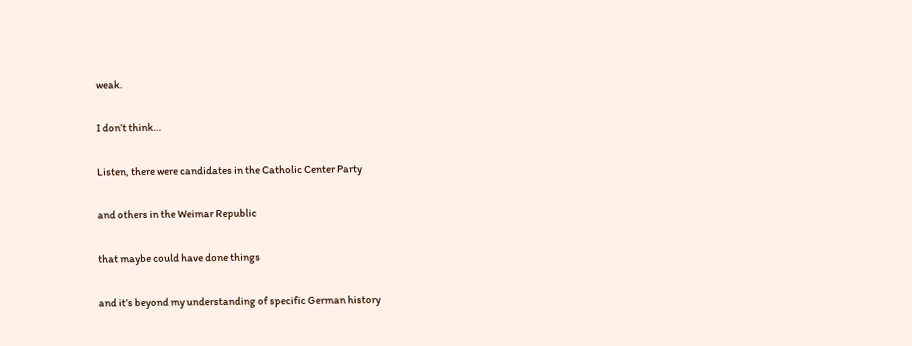weak.

I don’t think…

Listen, there were candidates in the Catholic Center Party

and others in the Weimar Republic

that maybe could have done things

and it’s beyond my understanding of specific German history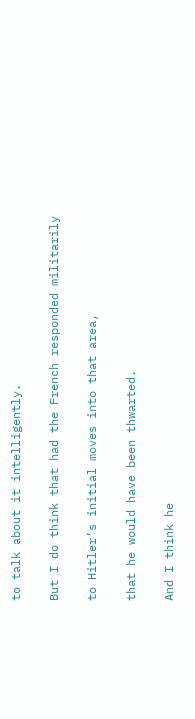to talk about it intelligently.

But I do think that had the French responded militarily

to Hitler’s initial moves into that area,

that he would have been thwarted.

And I think he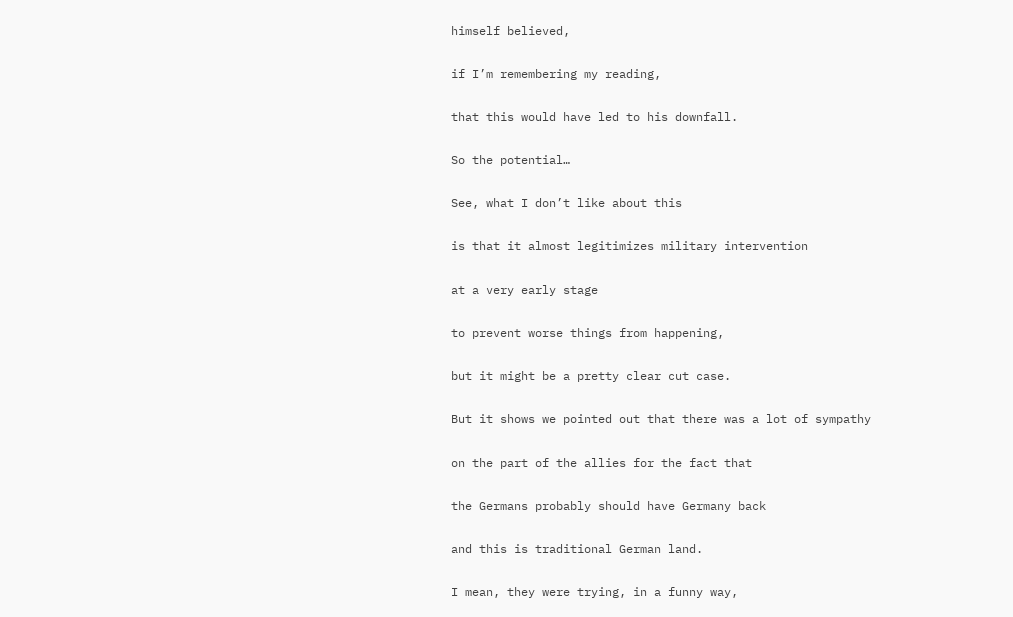himself believed,

if I’m remembering my reading,

that this would have led to his downfall.

So the potential…

See, what I don’t like about this

is that it almost legitimizes military intervention

at a very early stage

to prevent worse things from happening,

but it might be a pretty clear cut case.

But it shows we pointed out that there was a lot of sympathy

on the part of the allies for the fact that

the Germans probably should have Germany back

and this is traditional German land.

I mean, they were trying, in a funny way,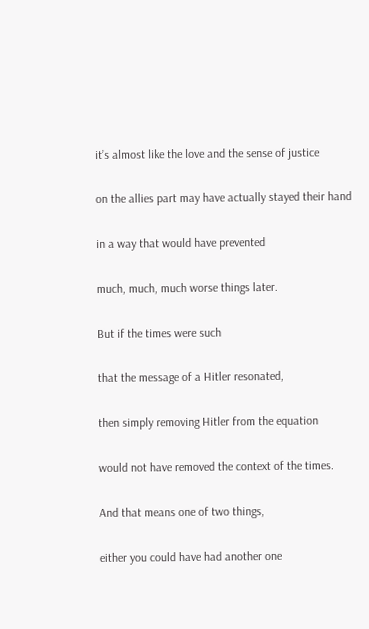it’s almost like the love and the sense of justice

on the allies part may have actually stayed their hand

in a way that would have prevented

much, much, much worse things later.

But if the times were such

that the message of a Hitler resonated,

then simply removing Hitler from the equation

would not have removed the context of the times.

And that means one of two things,

either you could have had another one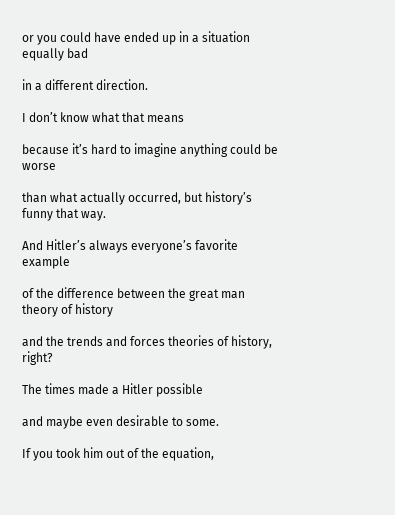or you could have ended up in a situation equally bad

in a different direction.

I don’t know what that means

because it’s hard to imagine anything could be worse

than what actually occurred, but history’s funny that way.

And Hitler’s always everyone’s favorite example

of the difference between the great man theory of history

and the trends and forces theories of history, right?

The times made a Hitler possible

and maybe even desirable to some.

If you took him out of the equation,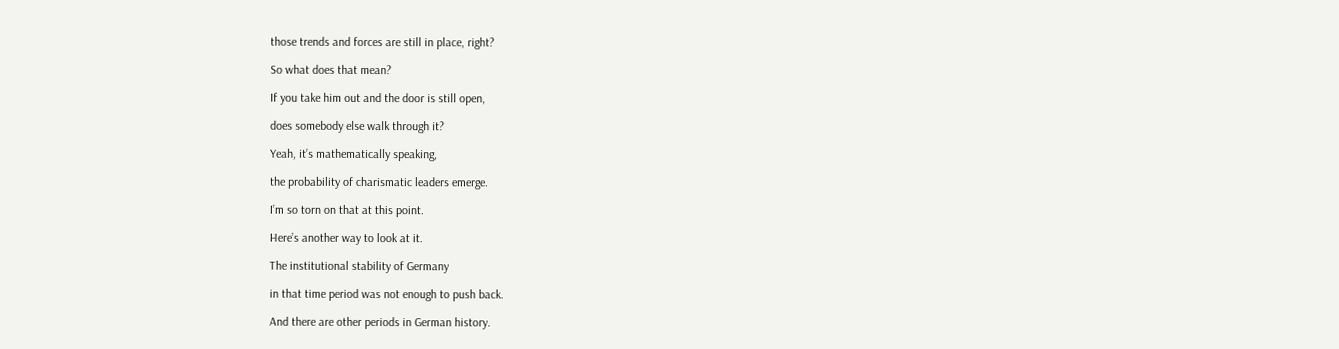those trends and forces are still in place, right?

So what does that mean?

If you take him out and the door is still open,

does somebody else walk through it?

Yeah, it’s mathematically speaking,

the probability of charismatic leaders emerge.

I’m so torn on that at this point.

Here’s another way to look at it.

The institutional stability of Germany

in that time period was not enough to push back.

And there are other periods in German history.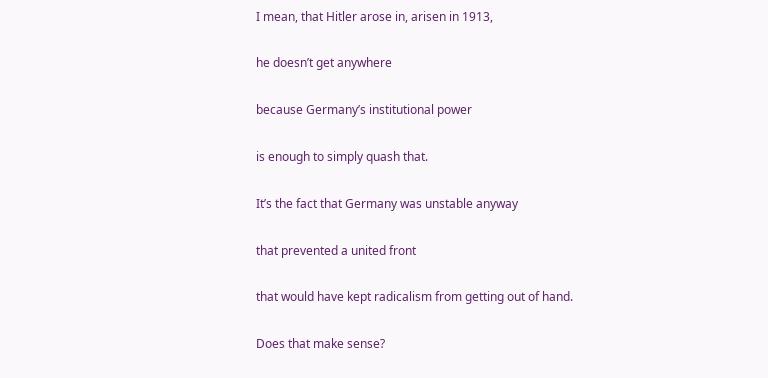I mean, that Hitler arose in, arisen in 1913,

he doesn’t get anywhere

because Germany’s institutional power

is enough to simply quash that.

It’s the fact that Germany was unstable anyway

that prevented a united front

that would have kept radicalism from getting out of hand.

Does that make sense?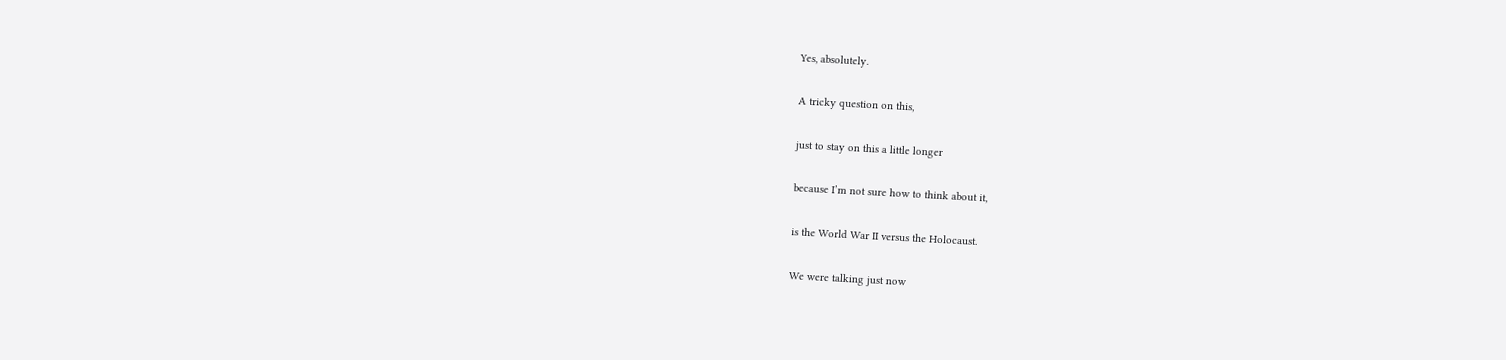Yes, absolutely.

A tricky question on this,

just to stay on this a little longer

because I’m not sure how to think about it,

is the World War II versus the Holocaust.

We were talking just now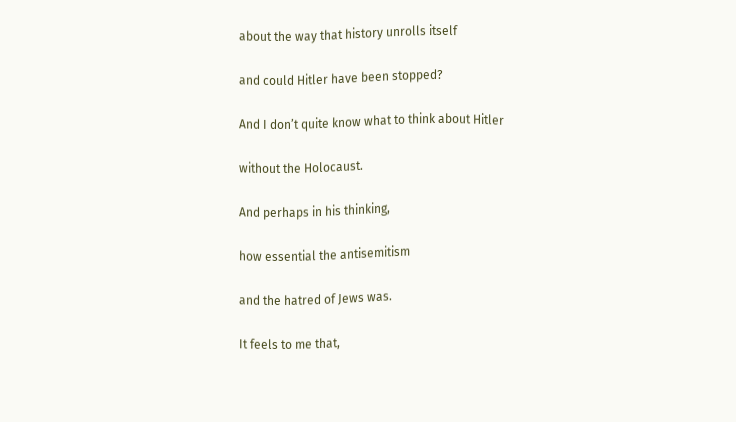about the way that history unrolls itself

and could Hitler have been stopped?

And I don’t quite know what to think about Hitler

without the Holocaust.

And perhaps in his thinking,

how essential the antisemitism

and the hatred of Jews was.

It feels to me that,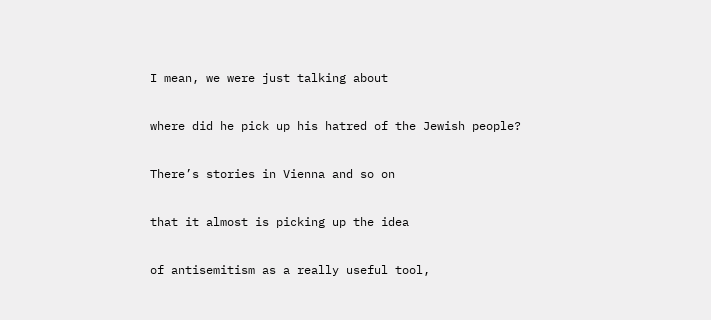I mean, we were just talking about

where did he pick up his hatred of the Jewish people?

There’s stories in Vienna and so on

that it almost is picking up the idea

of antisemitism as a really useful tool,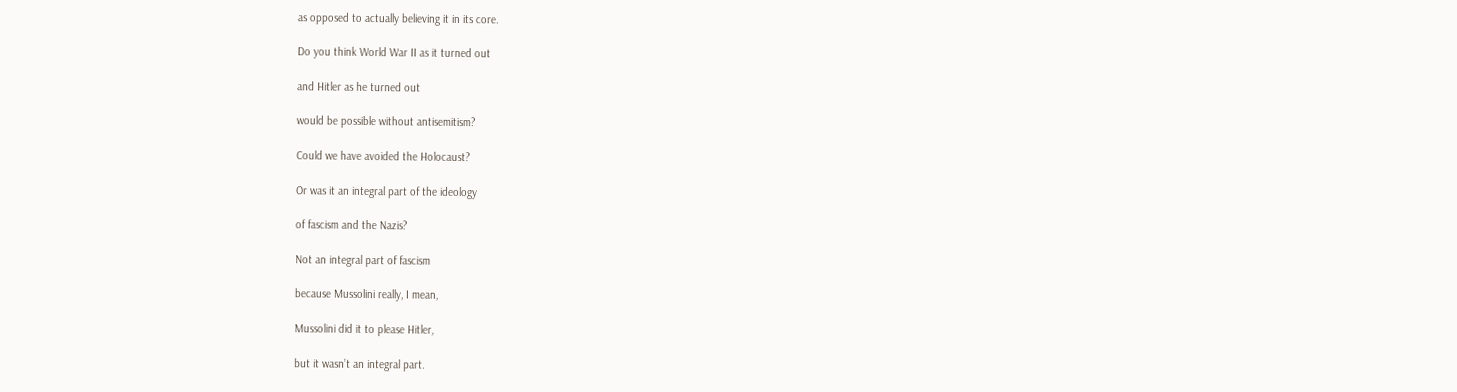as opposed to actually believing it in its core.

Do you think World War II as it turned out

and Hitler as he turned out

would be possible without antisemitism?

Could we have avoided the Holocaust?

Or was it an integral part of the ideology

of fascism and the Nazis?

Not an integral part of fascism

because Mussolini really, I mean,

Mussolini did it to please Hitler,

but it wasn’t an integral part.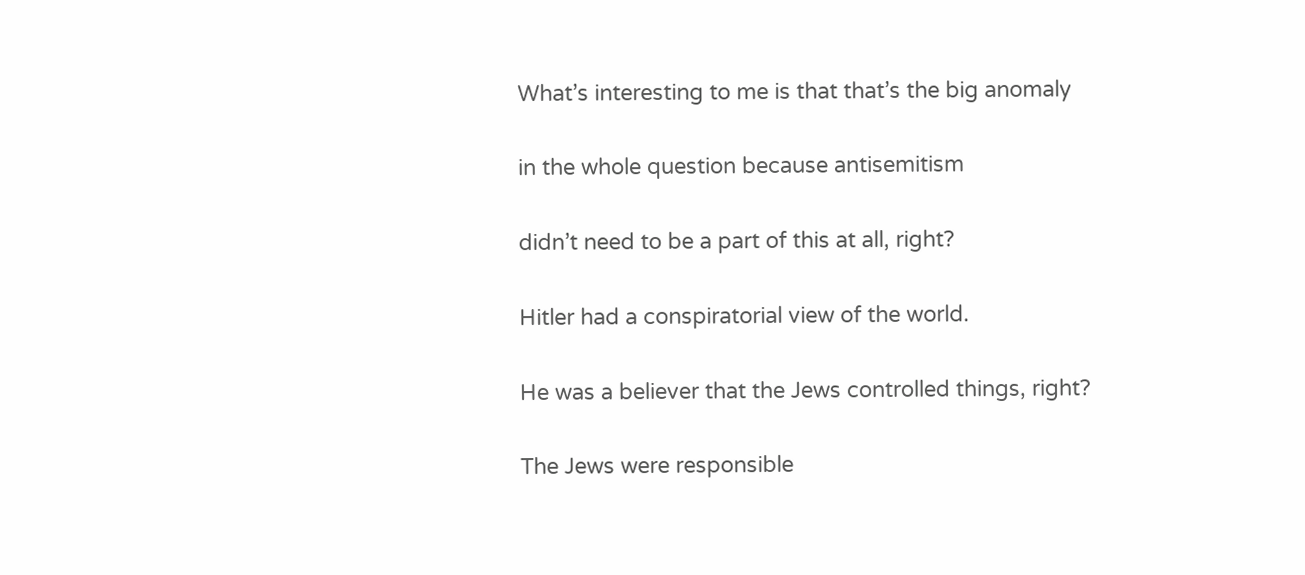What’s interesting to me is that that’s the big anomaly

in the whole question because antisemitism

didn’t need to be a part of this at all, right?

Hitler had a conspiratorial view of the world.

He was a believer that the Jews controlled things, right?

The Jews were responsible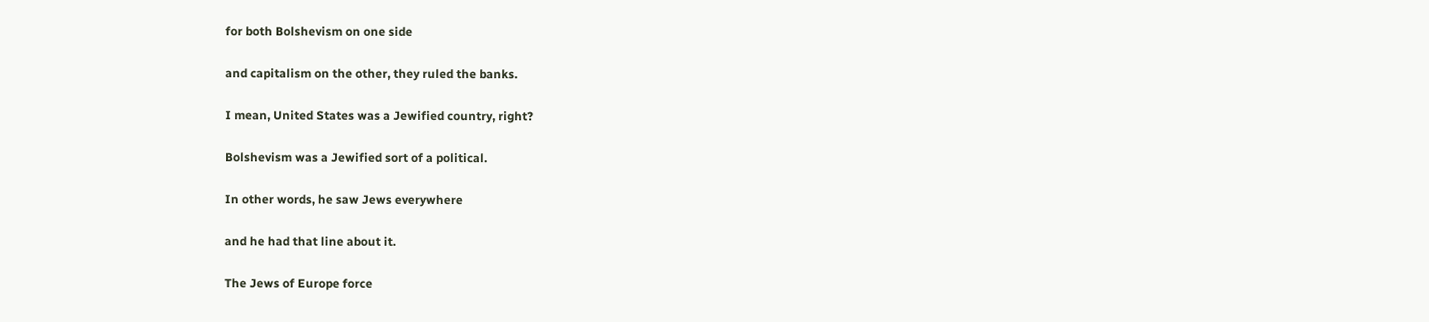for both Bolshevism on one side

and capitalism on the other, they ruled the banks.

I mean, United States was a Jewified country, right?

Bolshevism was a Jewified sort of a political.

In other words, he saw Jews everywhere

and he had that line about it.

The Jews of Europe force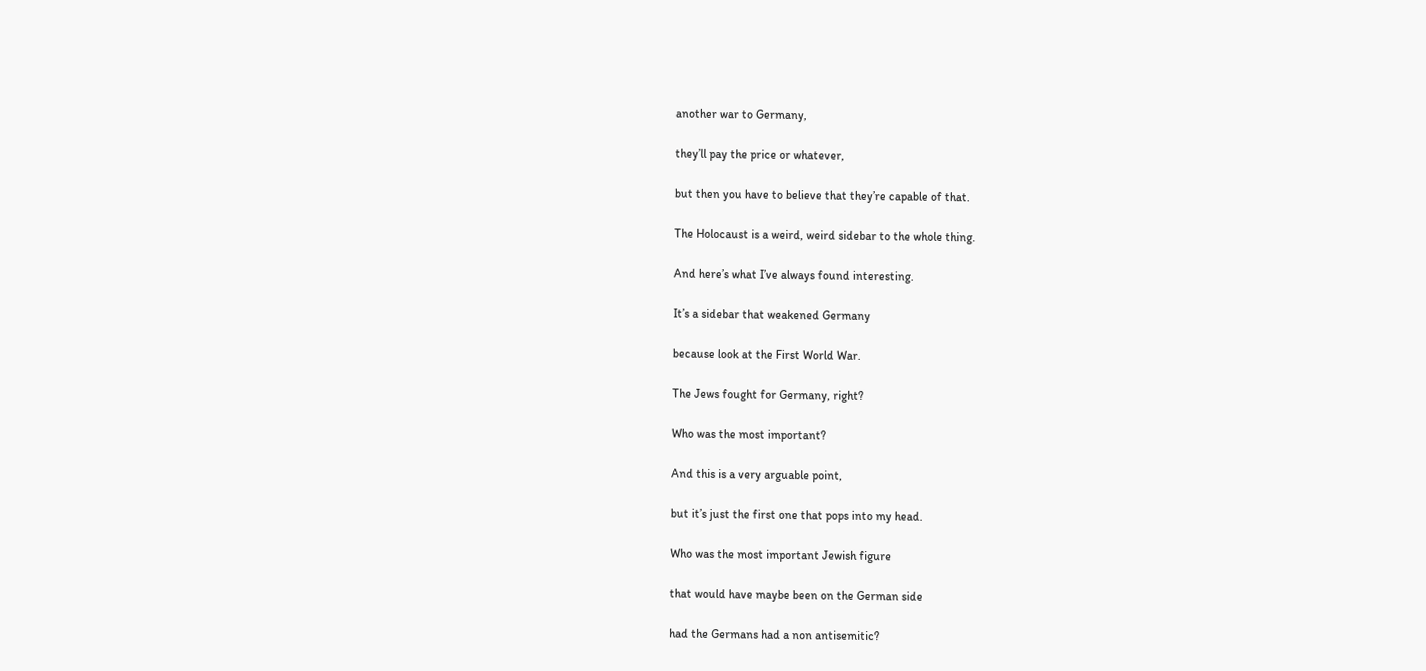another war to Germany,

they’ll pay the price or whatever,

but then you have to believe that they’re capable of that.

The Holocaust is a weird, weird sidebar to the whole thing.

And here’s what I’ve always found interesting.

It’s a sidebar that weakened Germany

because look at the First World War.

The Jews fought for Germany, right?

Who was the most important?

And this is a very arguable point,

but it’s just the first one that pops into my head.

Who was the most important Jewish figure

that would have maybe been on the German side

had the Germans had a non antisemitic?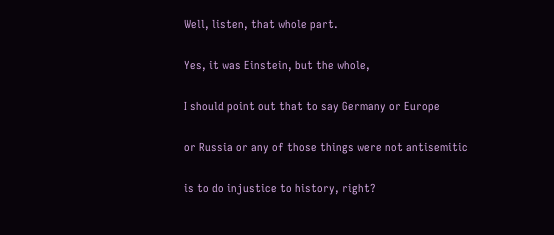Well, listen, that whole part.

Yes, it was Einstein, but the whole,

I should point out that to say Germany or Europe

or Russia or any of those things were not antisemitic

is to do injustice to history, right?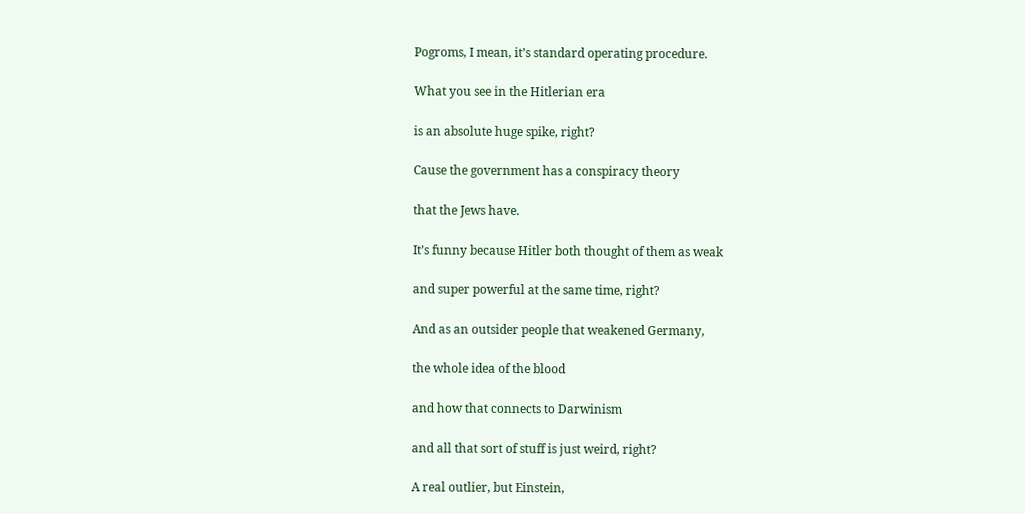Pogroms, I mean, it’s standard operating procedure.

What you see in the Hitlerian era

is an absolute huge spike, right?

Cause the government has a conspiracy theory

that the Jews have.

It’s funny because Hitler both thought of them as weak

and super powerful at the same time, right?

And as an outsider people that weakened Germany,

the whole idea of the blood

and how that connects to Darwinism

and all that sort of stuff is just weird, right?

A real outlier, but Einstein,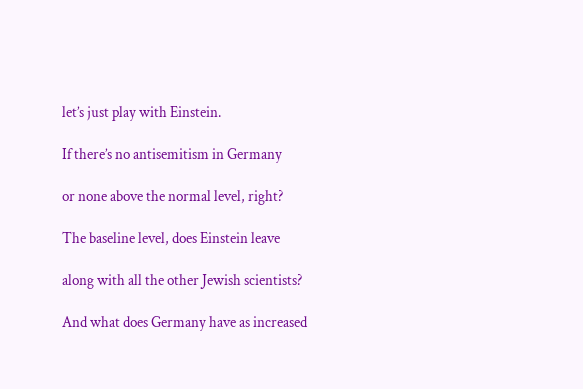let’s just play with Einstein.

If there’s no antisemitism in Germany

or none above the normal level, right?

The baseline level, does Einstein leave

along with all the other Jewish scientists?

And what does Germany have as increased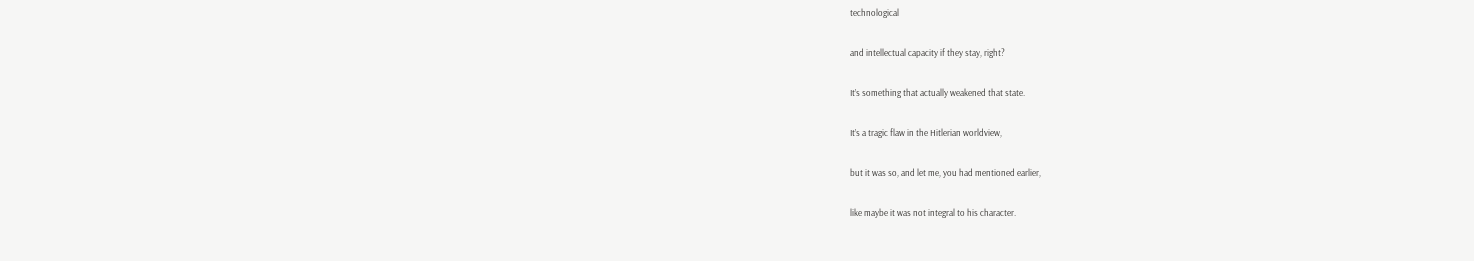technological

and intellectual capacity if they stay, right?

It’s something that actually weakened that state.

It’s a tragic flaw in the Hitlerian worldview,

but it was so, and let me, you had mentioned earlier,

like maybe it was not integral to his character.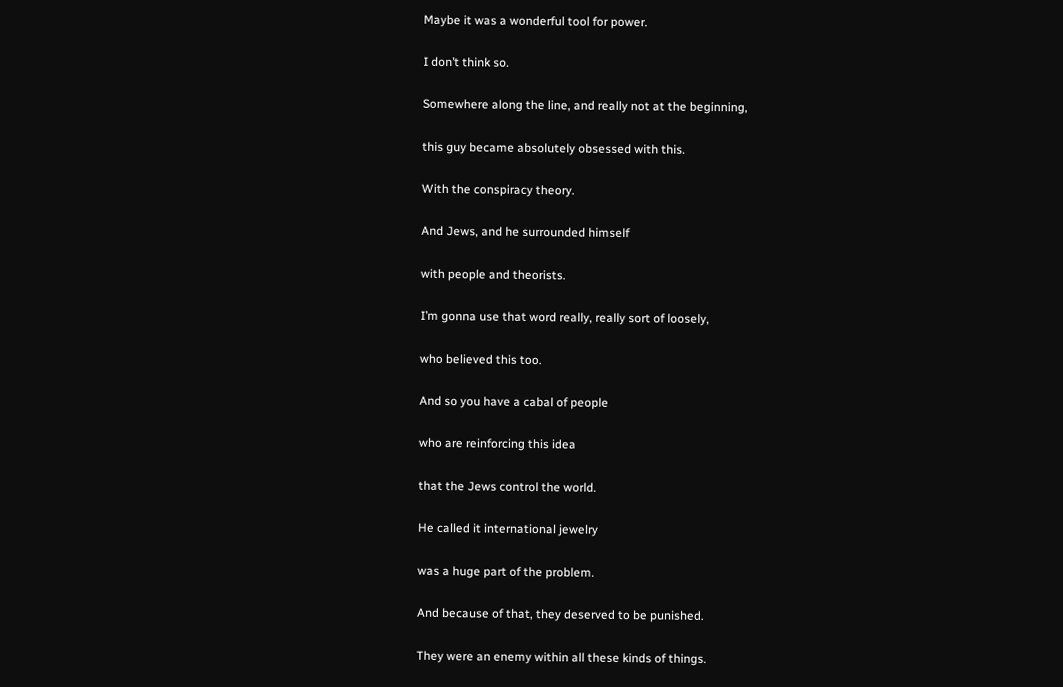Maybe it was a wonderful tool for power.

I don’t think so.

Somewhere along the line, and really not at the beginning,

this guy became absolutely obsessed with this.

With the conspiracy theory.

And Jews, and he surrounded himself

with people and theorists.

I’m gonna use that word really, really sort of loosely,

who believed this too.

And so you have a cabal of people

who are reinforcing this idea

that the Jews control the world.

He called it international jewelry

was a huge part of the problem.

And because of that, they deserved to be punished.

They were an enemy within all these kinds of things.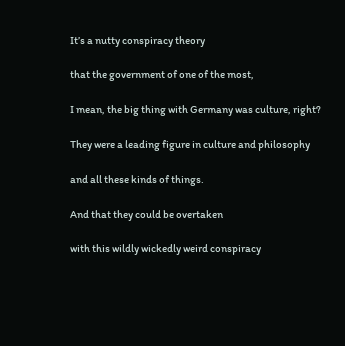It’s a nutty conspiracy theory

that the government of one of the most,

I mean, the big thing with Germany was culture, right?

They were a leading figure in culture and philosophy

and all these kinds of things.

And that they could be overtaken

with this wildly wickedly weird conspiracy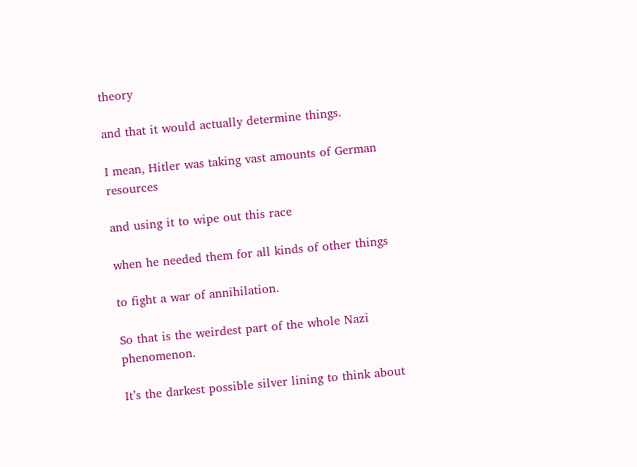theory

and that it would actually determine things.

I mean, Hitler was taking vast amounts of German resources

and using it to wipe out this race

when he needed them for all kinds of other things

to fight a war of annihilation.

So that is the weirdest part of the whole Nazi phenomenon.

It’s the darkest possible silver lining to think about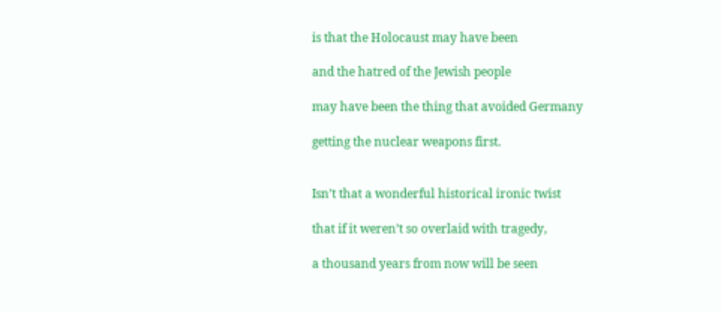is that the Holocaust may have been

and the hatred of the Jewish people

may have been the thing that avoided Germany

getting the nuclear weapons first.


Isn’t that a wonderful historical ironic twist

that if it weren’t so overlaid with tragedy,

a thousand years from now will be seen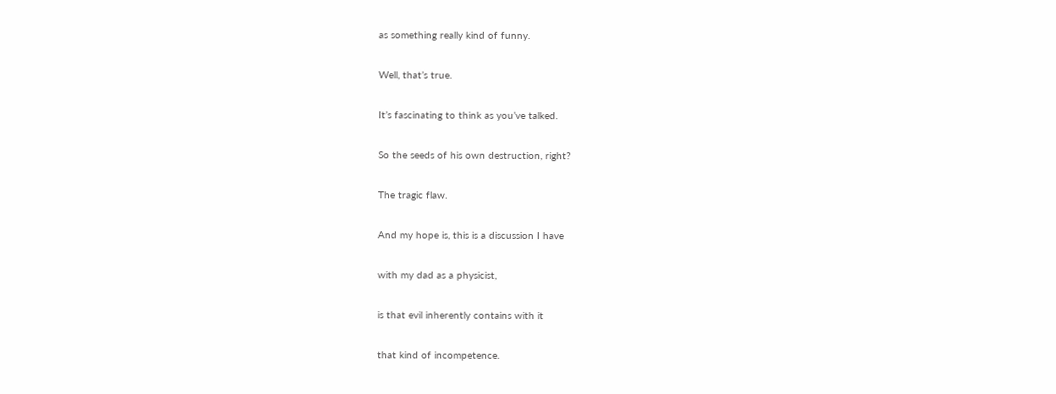as something really kind of funny.

Well, that’s true.

It’s fascinating to think as you’ve talked.

So the seeds of his own destruction, right?

The tragic flaw.

And my hope is, this is a discussion I have

with my dad as a physicist,

is that evil inherently contains with it

that kind of incompetence.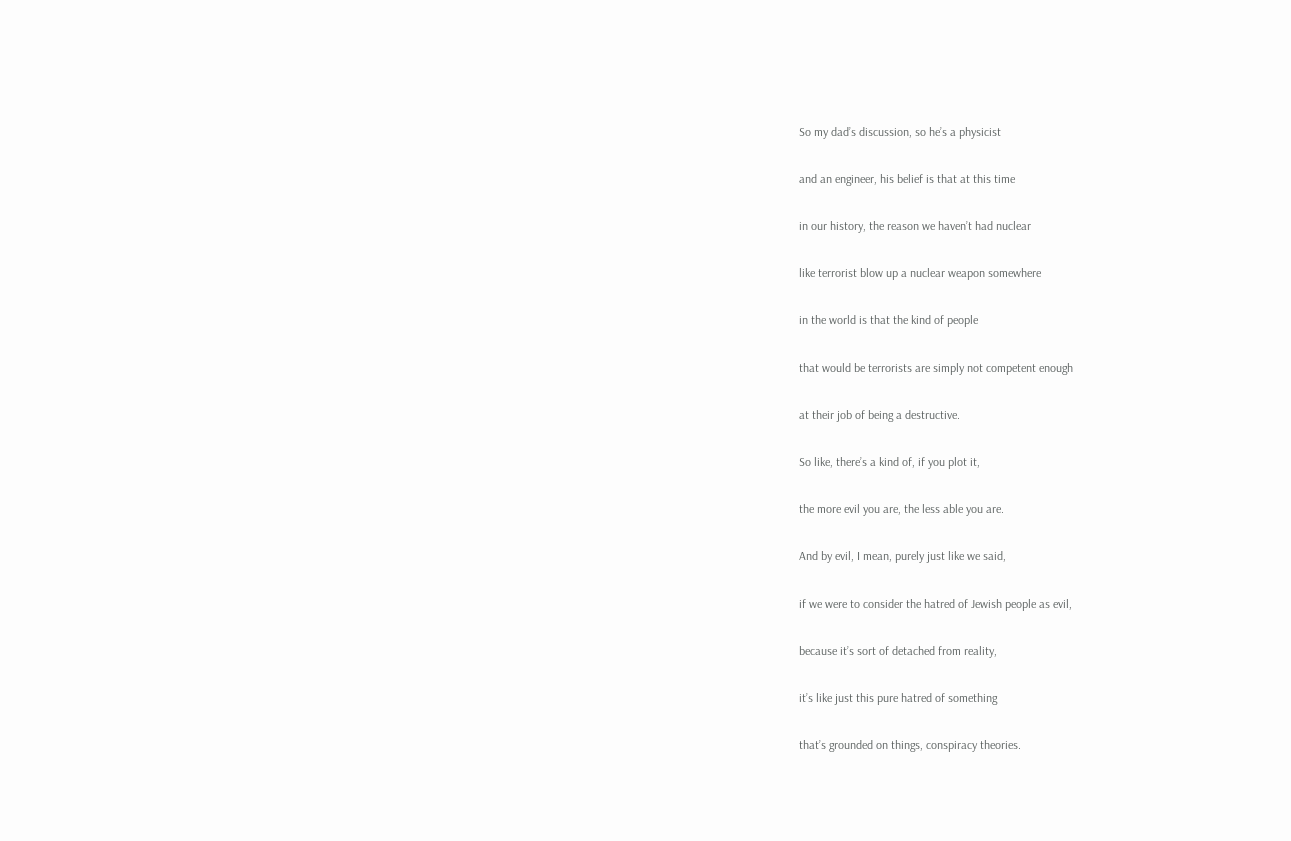So my dad’s discussion, so he’s a physicist

and an engineer, his belief is that at this time

in our history, the reason we haven’t had nuclear

like terrorist blow up a nuclear weapon somewhere

in the world is that the kind of people

that would be terrorists are simply not competent enough

at their job of being a destructive.

So like, there’s a kind of, if you plot it,

the more evil you are, the less able you are.

And by evil, I mean, purely just like we said,

if we were to consider the hatred of Jewish people as evil,

because it’s sort of detached from reality,

it’s like just this pure hatred of something

that’s grounded on things, conspiracy theories.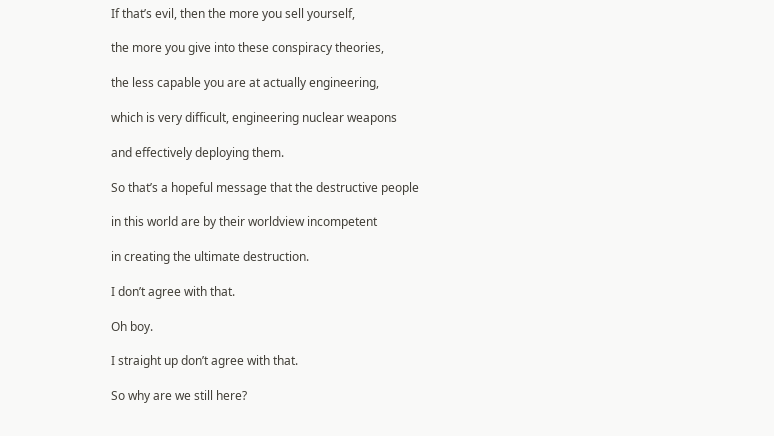If that’s evil, then the more you sell yourself,

the more you give into these conspiracy theories,

the less capable you are at actually engineering,

which is very difficult, engineering nuclear weapons

and effectively deploying them.

So that’s a hopeful message that the destructive people

in this world are by their worldview incompetent

in creating the ultimate destruction.

I don’t agree with that.

Oh boy.

I straight up don’t agree with that.

So why are we still here?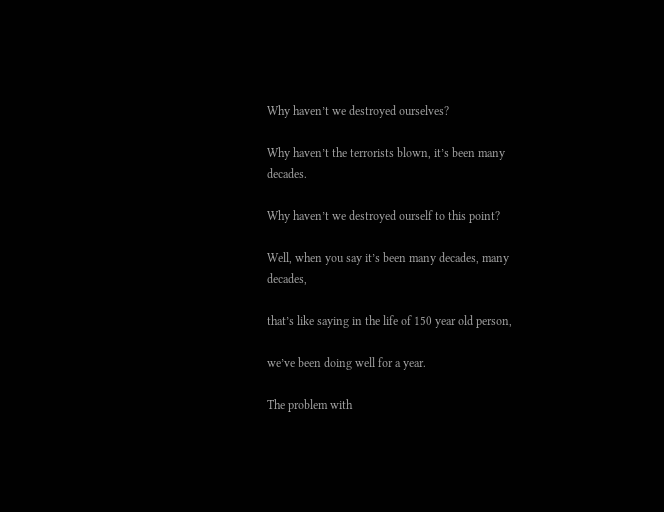Why haven’t we destroyed ourselves?

Why haven’t the terrorists blown, it’s been many decades.

Why haven’t we destroyed ourself to this point?

Well, when you say it’s been many decades, many decades,

that’s like saying in the life of 150 year old person,

we’ve been doing well for a year.

The problem with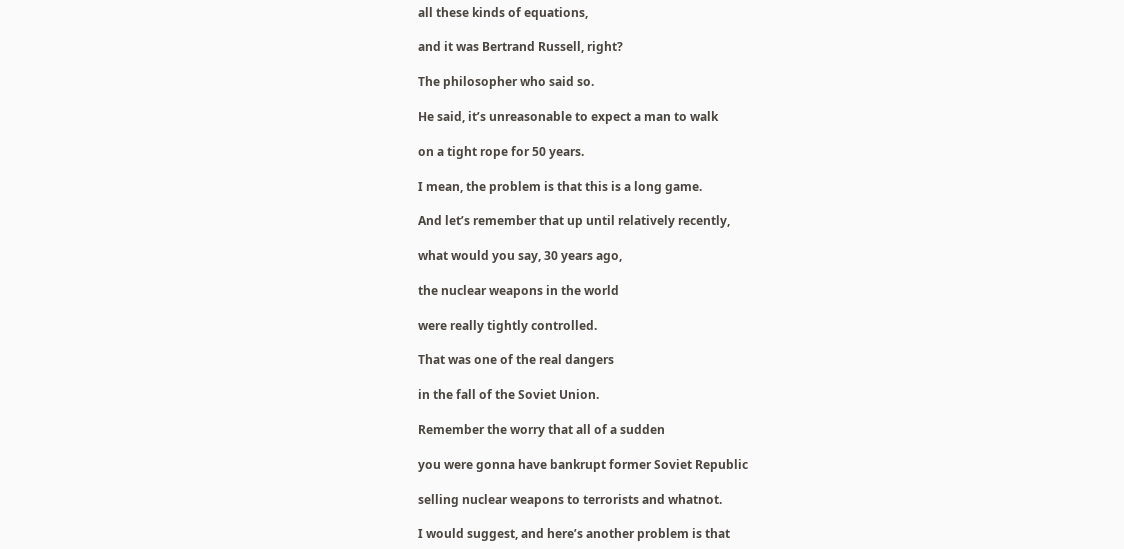all these kinds of equations,

and it was Bertrand Russell, right?

The philosopher who said so.

He said, it’s unreasonable to expect a man to walk

on a tight rope for 50 years.

I mean, the problem is that this is a long game.

And let’s remember that up until relatively recently,

what would you say, 30 years ago,

the nuclear weapons in the world

were really tightly controlled.

That was one of the real dangers

in the fall of the Soviet Union.

Remember the worry that all of a sudden

you were gonna have bankrupt former Soviet Republic

selling nuclear weapons to terrorists and whatnot.

I would suggest, and here’s another problem is that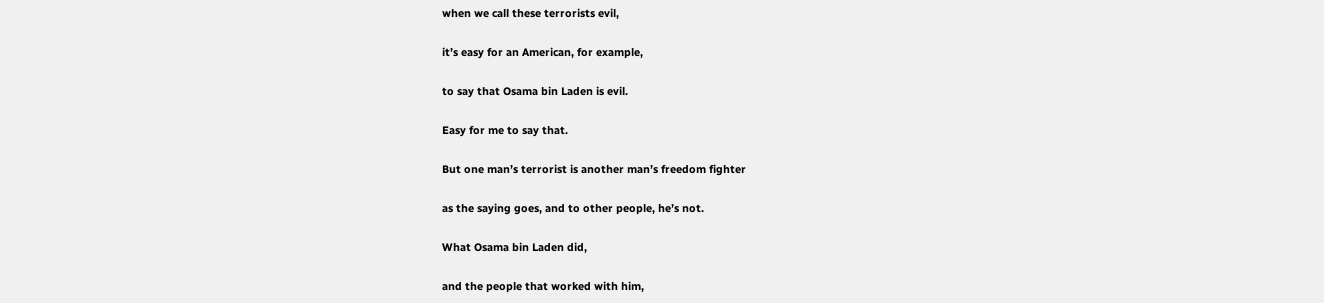when we call these terrorists evil,

it’s easy for an American, for example,

to say that Osama bin Laden is evil.

Easy for me to say that.

But one man’s terrorist is another man’s freedom fighter

as the saying goes, and to other people, he’s not.

What Osama bin Laden did,

and the people that worked with him,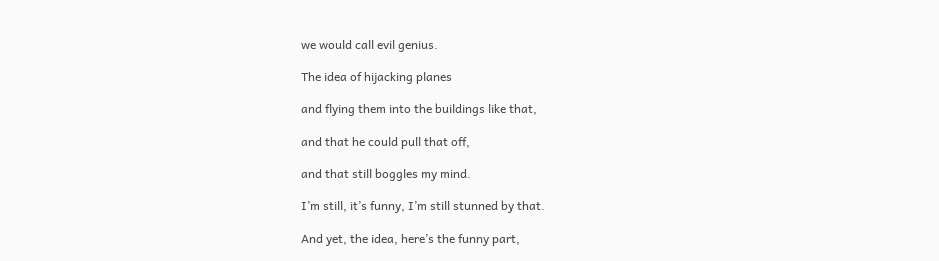we would call evil genius.

The idea of hijacking planes

and flying them into the buildings like that,

and that he could pull that off,

and that still boggles my mind.

I’m still, it’s funny, I’m still stunned by that.

And yet, the idea, here’s the funny part,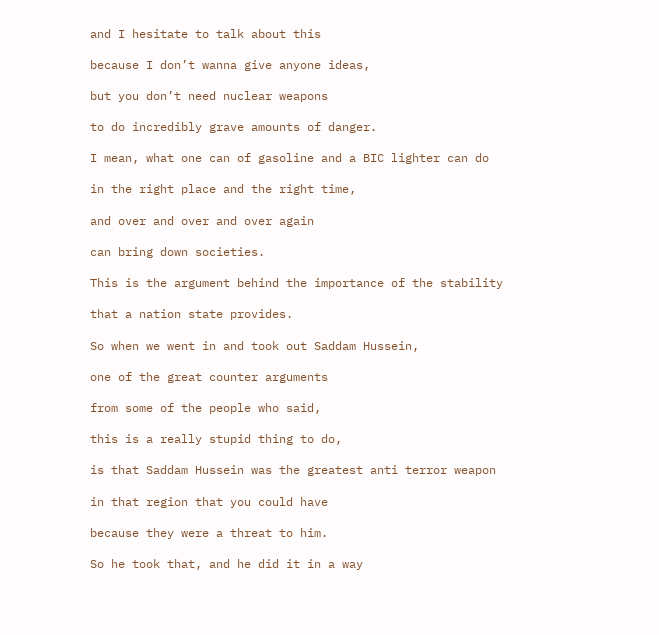and I hesitate to talk about this

because I don’t wanna give anyone ideas,

but you don’t need nuclear weapons

to do incredibly grave amounts of danger.

I mean, what one can of gasoline and a BIC lighter can do

in the right place and the right time,

and over and over and over again

can bring down societies.

This is the argument behind the importance of the stability

that a nation state provides.

So when we went in and took out Saddam Hussein,

one of the great counter arguments

from some of the people who said,

this is a really stupid thing to do,

is that Saddam Hussein was the greatest anti terror weapon

in that region that you could have

because they were a threat to him.

So he took that, and he did it in a way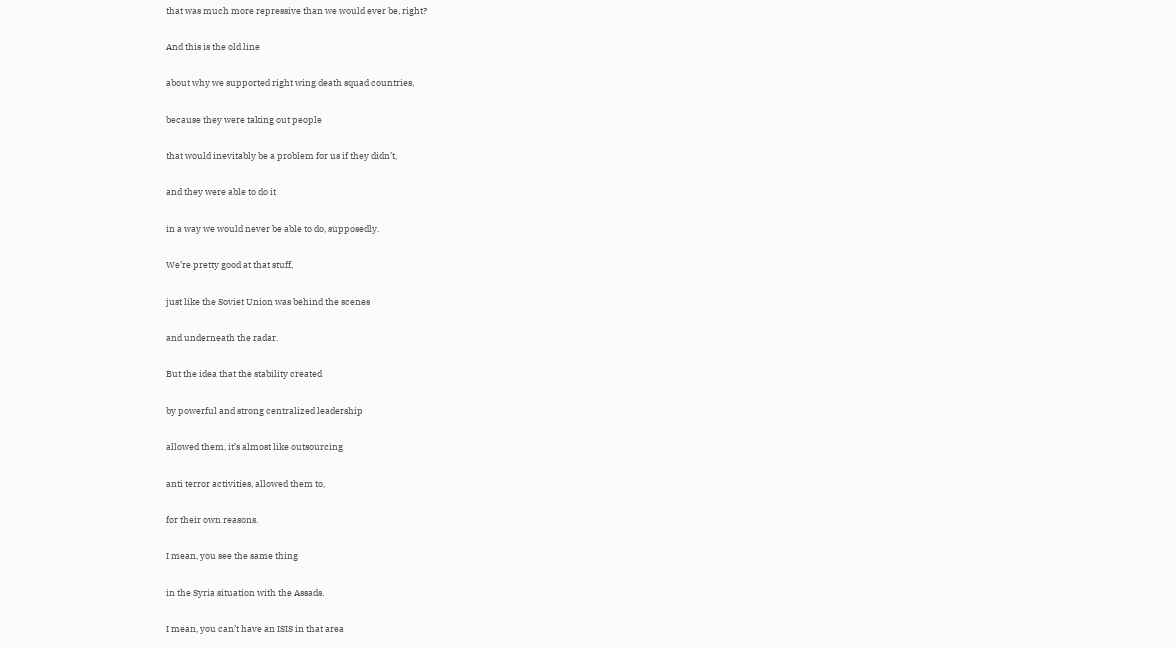that was much more repressive than we would ever be, right?

And this is the old line

about why we supported right wing death squad countries,

because they were taking out people

that would inevitably be a problem for us if they didn’t,

and they were able to do it

in a way we would never be able to do, supposedly.

We’re pretty good at that stuff,

just like the Soviet Union was behind the scenes

and underneath the radar.

But the idea that the stability created

by powerful and strong centralized leadership

allowed them, it’s almost like outsourcing

anti terror activities, allowed them to,

for their own reasons.

I mean, you see the same thing

in the Syria situation with the Assads.

I mean, you can’t have an ISIS in that area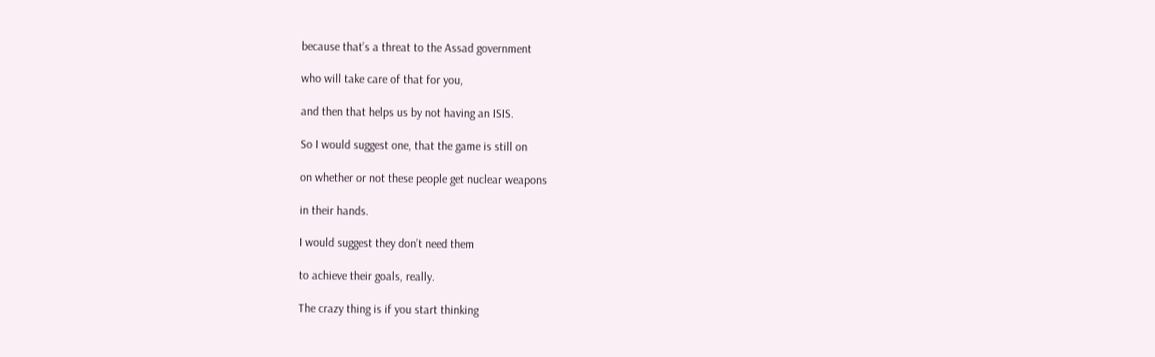because that’s a threat to the Assad government

who will take care of that for you,

and then that helps us by not having an ISIS.

So I would suggest one, that the game is still on

on whether or not these people get nuclear weapons

in their hands.

I would suggest they don’t need them

to achieve their goals, really.

The crazy thing is if you start thinking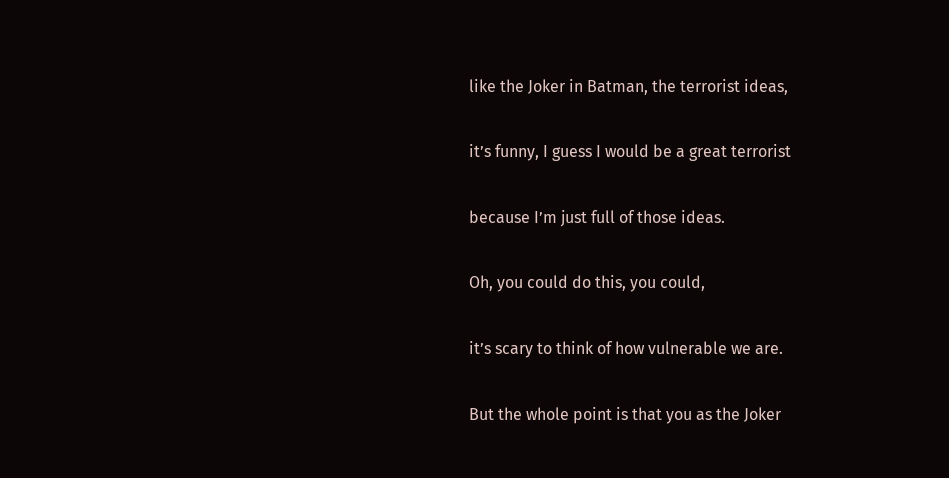like the Joker in Batman, the terrorist ideas,

it’s funny, I guess I would be a great terrorist

because I’m just full of those ideas.

Oh, you could do this, you could,

it’s scary to think of how vulnerable we are.

But the whole point is that you as the Joker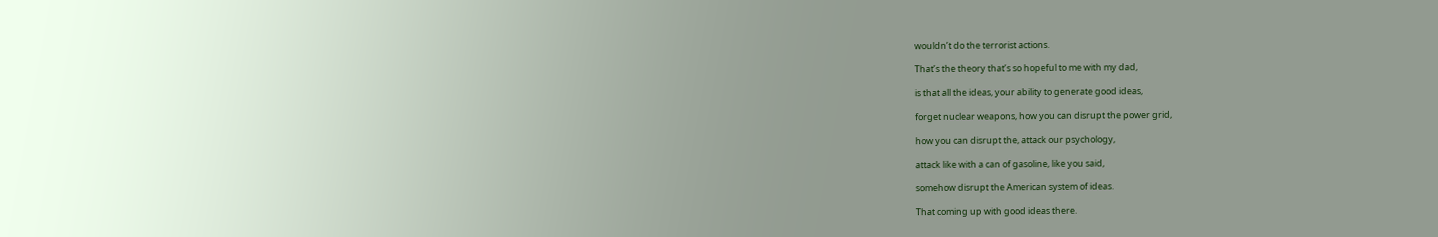wouldn’t do the terrorist actions.

That’s the theory that’s so hopeful to me with my dad,

is that all the ideas, your ability to generate good ideas,

forget nuclear weapons, how you can disrupt the power grid,

how you can disrupt the, attack our psychology,

attack like with a can of gasoline, like you said,

somehow disrupt the American system of ideas.

That coming up with good ideas there.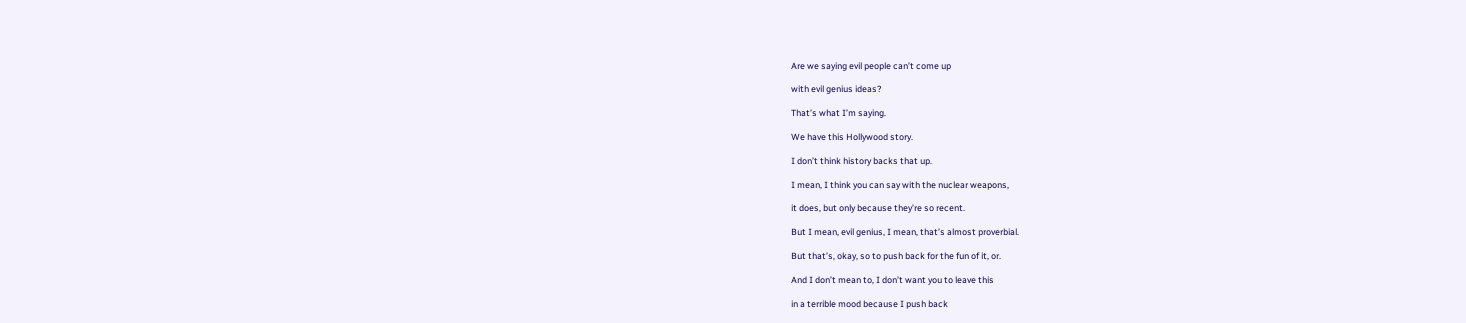Are we saying evil people can’t come up

with evil genius ideas?

That’s what I’m saying.

We have this Hollywood story.

I don’t think history backs that up.

I mean, I think you can say with the nuclear weapons,

it does, but only because they’re so recent.

But I mean, evil genius, I mean, that’s almost proverbial.

But that’s, okay, so to push back for the fun of it, or.

And I don’t mean to, I don’t want you to leave this

in a terrible mood because I push back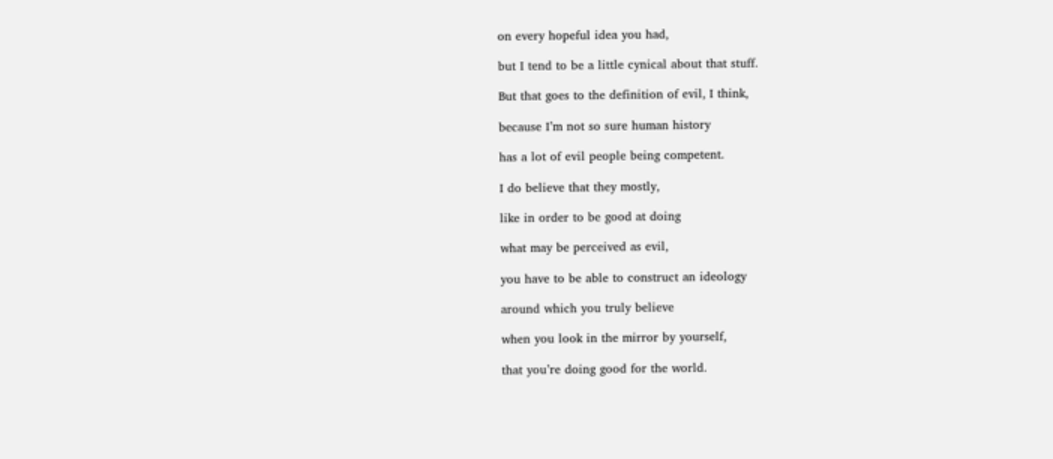on every hopeful idea you had,

but I tend to be a little cynical about that stuff.

But that goes to the definition of evil, I think,

because I’m not so sure human history

has a lot of evil people being competent.

I do believe that they mostly,

like in order to be good at doing

what may be perceived as evil,

you have to be able to construct an ideology

around which you truly believe

when you look in the mirror by yourself,

that you’re doing good for the world.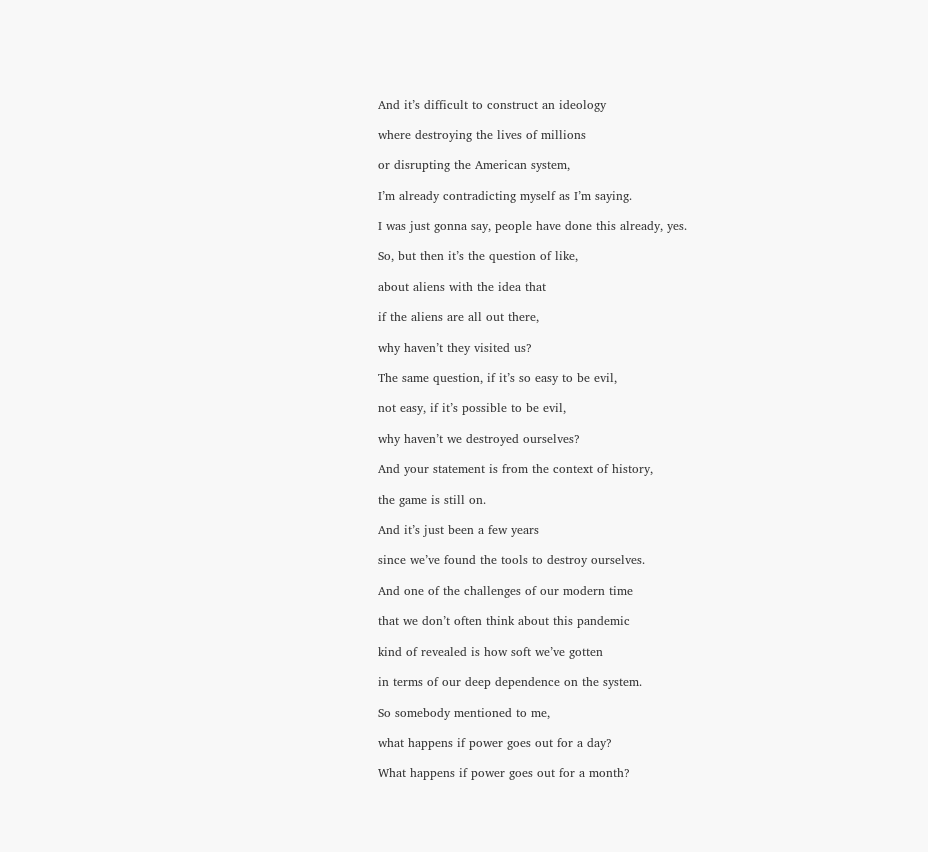And it’s difficult to construct an ideology

where destroying the lives of millions

or disrupting the American system,

I’m already contradicting myself as I’m saying.

I was just gonna say, people have done this already, yes.

So, but then it’s the question of like,

about aliens with the idea that

if the aliens are all out there,

why haven’t they visited us?

The same question, if it’s so easy to be evil,

not easy, if it’s possible to be evil,

why haven’t we destroyed ourselves?

And your statement is from the context of history,

the game is still on.

And it’s just been a few years

since we’ve found the tools to destroy ourselves.

And one of the challenges of our modern time

that we don’t often think about this pandemic

kind of revealed is how soft we’ve gotten

in terms of our deep dependence on the system.

So somebody mentioned to me,

what happens if power goes out for a day?

What happens if power goes out for a month?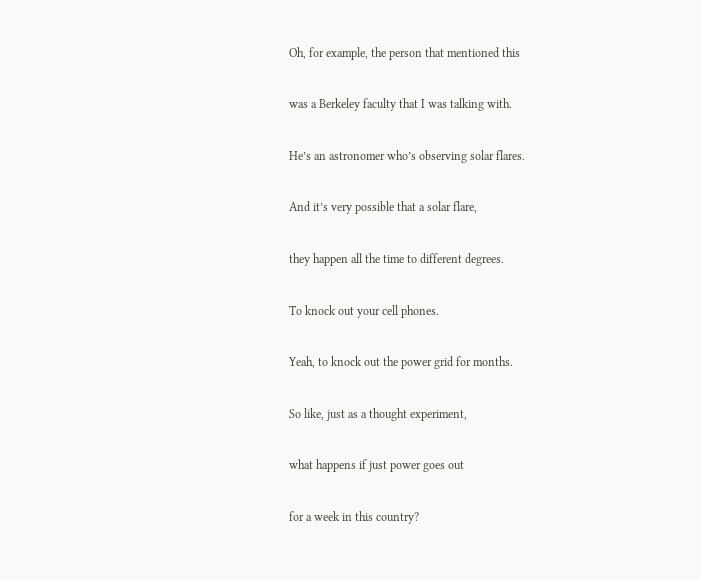Oh, for example, the person that mentioned this

was a Berkeley faculty that I was talking with.

He’s an astronomer who’s observing solar flares.

And it’s very possible that a solar flare,

they happen all the time to different degrees.

To knock out your cell phones.

Yeah, to knock out the power grid for months.

So like, just as a thought experiment,

what happens if just power goes out

for a week in this country?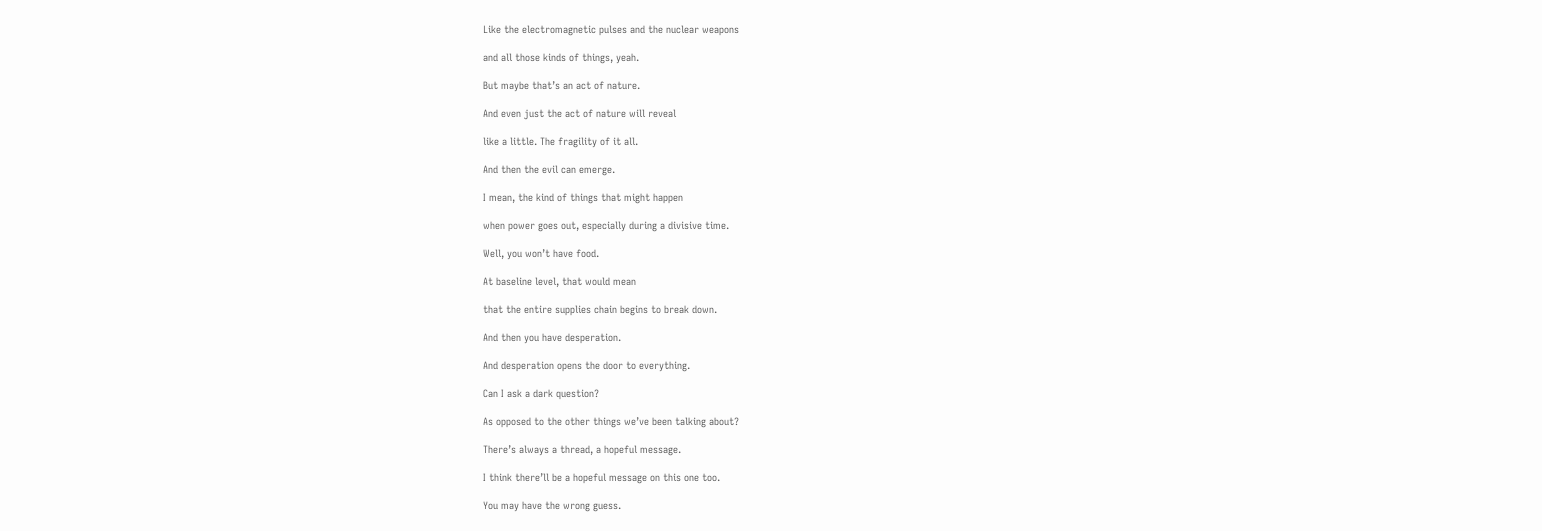Like the electromagnetic pulses and the nuclear weapons

and all those kinds of things, yeah.

But maybe that’s an act of nature.

And even just the act of nature will reveal

like a little. The fragility of it all.

And then the evil can emerge.

I mean, the kind of things that might happen

when power goes out, especially during a divisive time.

Well, you won’t have food.

At baseline level, that would mean

that the entire supplies chain begins to break down.

And then you have desperation.

And desperation opens the door to everything.

Can I ask a dark question?

As opposed to the other things we’ve been talking about?

There’s always a thread, a hopeful message.

I think there’ll be a hopeful message on this one too.

You may have the wrong guess.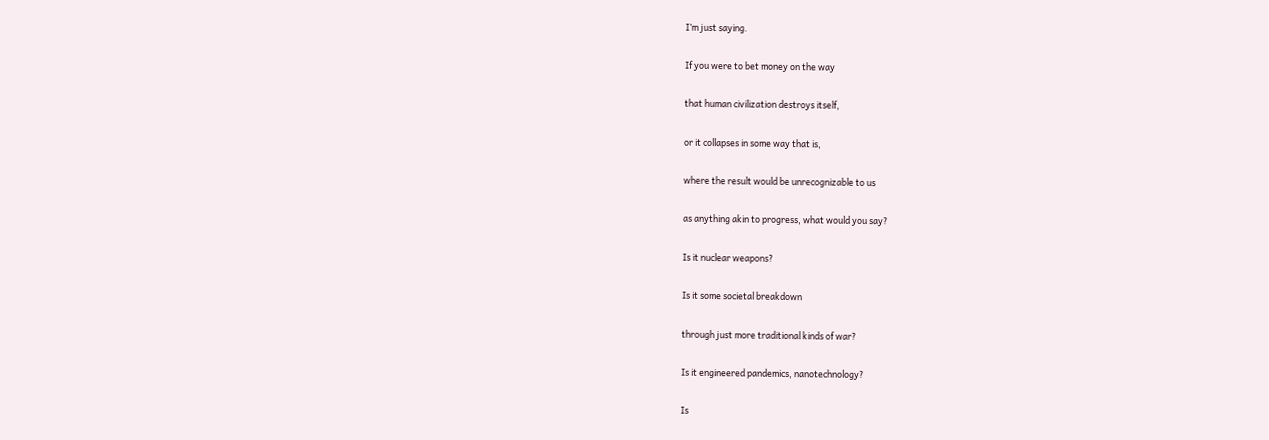I’m just saying.

If you were to bet money on the way

that human civilization destroys itself,

or it collapses in some way that is,

where the result would be unrecognizable to us

as anything akin to progress, what would you say?

Is it nuclear weapons?

Is it some societal breakdown

through just more traditional kinds of war?

Is it engineered pandemics, nanotechnology?

Is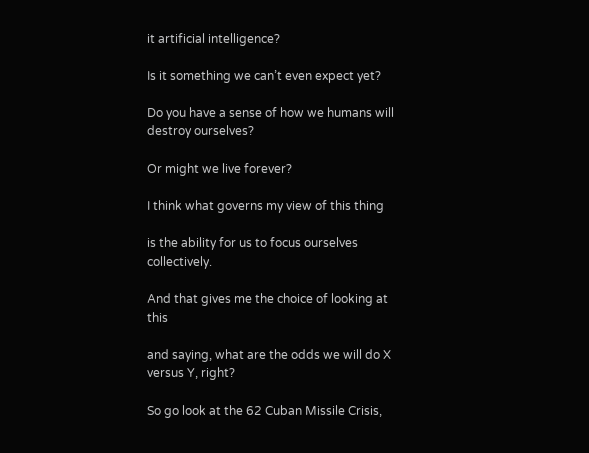it artificial intelligence?

Is it something we can’t even expect yet?

Do you have a sense of how we humans will destroy ourselves?

Or might we live forever?

I think what governs my view of this thing

is the ability for us to focus ourselves collectively.

And that gives me the choice of looking at this

and saying, what are the odds we will do X versus Y, right?

So go look at the 62 Cuban Missile Crisis,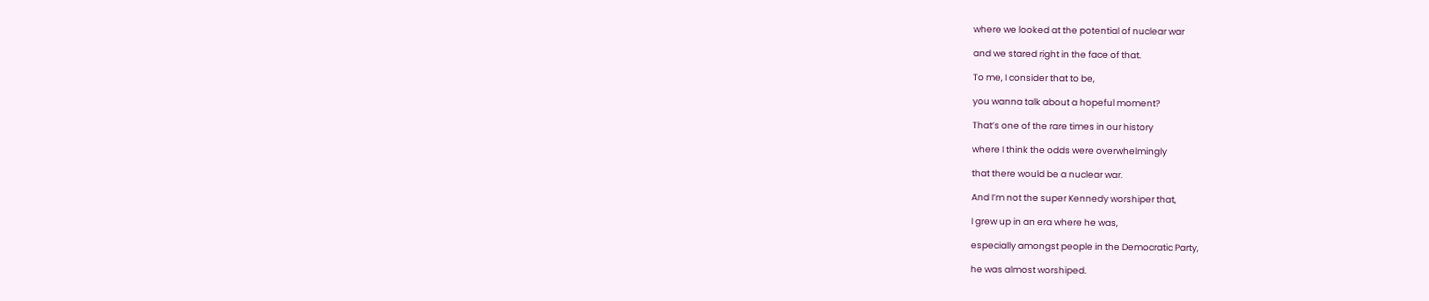where we looked at the potential of nuclear war

and we stared right in the face of that.

To me, I consider that to be,

you wanna talk about a hopeful moment?

That’s one of the rare times in our history

where I think the odds were overwhelmingly

that there would be a nuclear war.

And I’m not the super Kennedy worshiper that,

I grew up in an era where he was,

especially amongst people in the Democratic Party,

he was almost worshiped.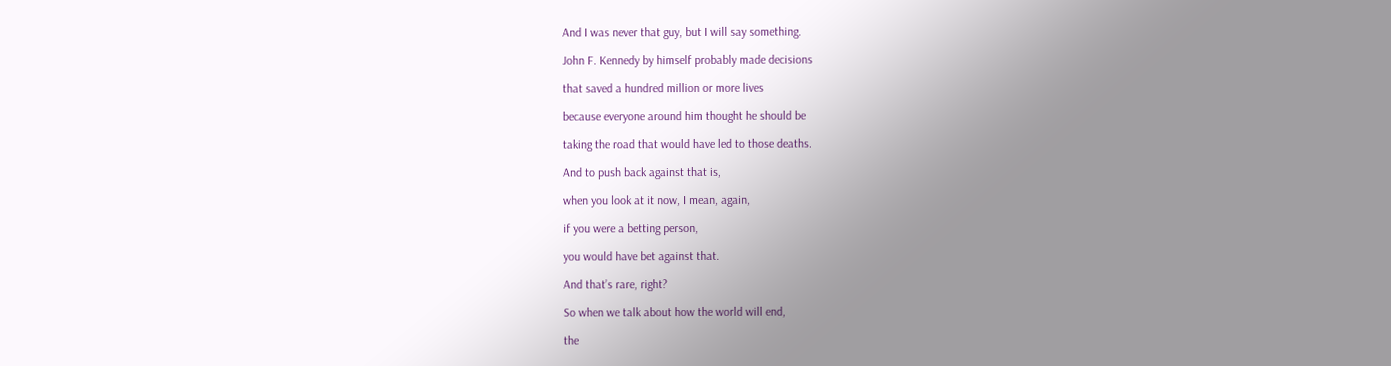And I was never that guy, but I will say something.

John F. Kennedy by himself probably made decisions

that saved a hundred million or more lives

because everyone around him thought he should be

taking the road that would have led to those deaths.

And to push back against that is,

when you look at it now, I mean, again,

if you were a betting person,

you would have bet against that.

And that’s rare, right?

So when we talk about how the world will end,

the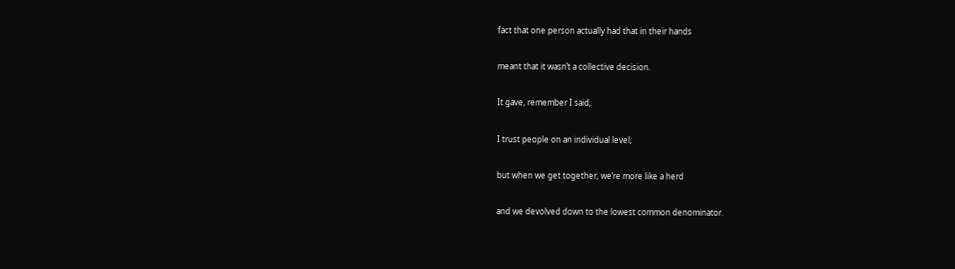fact that one person actually had that in their hands

meant that it wasn’t a collective decision.

It gave, remember I said,

I trust people on an individual level,

but when we get together, we’re more like a herd

and we devolved down to the lowest common denominator.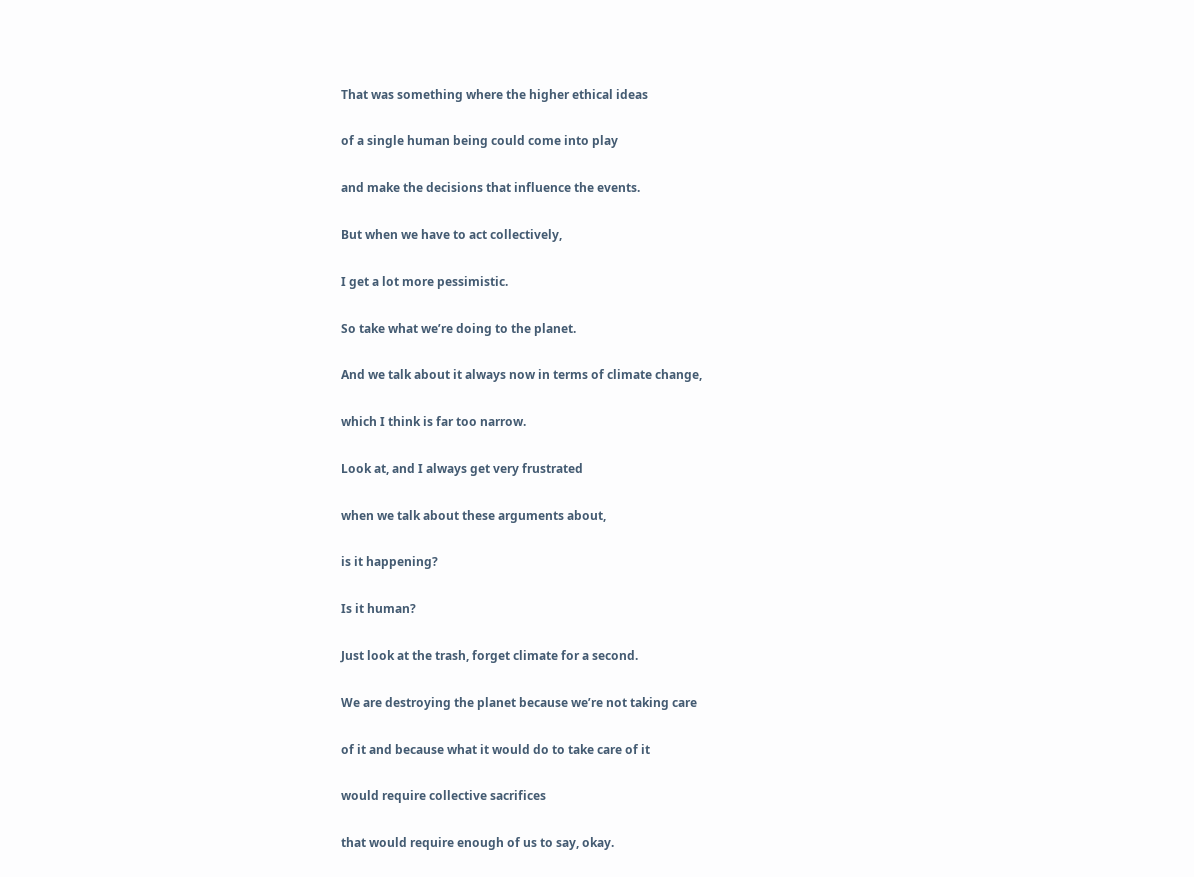That was something where the higher ethical ideas

of a single human being could come into play

and make the decisions that influence the events.

But when we have to act collectively,

I get a lot more pessimistic.

So take what we’re doing to the planet.

And we talk about it always now in terms of climate change,

which I think is far too narrow.

Look at, and I always get very frustrated

when we talk about these arguments about,

is it happening?

Is it human?

Just look at the trash, forget climate for a second.

We are destroying the planet because we’re not taking care

of it and because what it would do to take care of it

would require collective sacrifices

that would require enough of us to say, okay.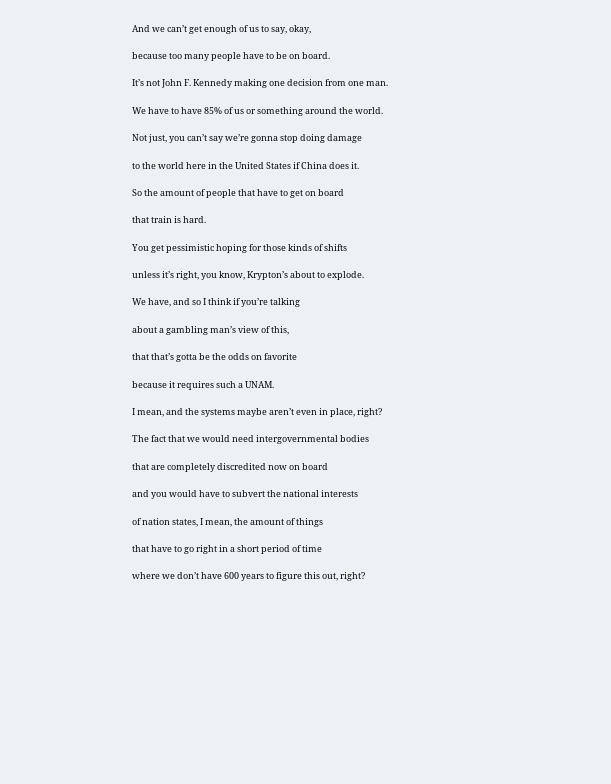And we can’t get enough of us to say, okay,

because too many people have to be on board.

It’s not John F. Kennedy making one decision from one man.

We have to have 85% of us or something around the world.

Not just, you can’t say we’re gonna stop doing damage

to the world here in the United States if China does it.

So the amount of people that have to get on board

that train is hard.

You get pessimistic hoping for those kinds of shifts

unless it’s right, you know, Krypton’s about to explode.

We have, and so I think if you’re talking

about a gambling man’s view of this,

that that’s gotta be the odds on favorite

because it requires such a UNAM.

I mean, and the systems maybe aren’t even in place, right?

The fact that we would need intergovernmental bodies

that are completely discredited now on board

and you would have to subvert the national interests

of nation states, I mean, the amount of things

that have to go right in a short period of time

where we don’t have 600 years to figure this out, right?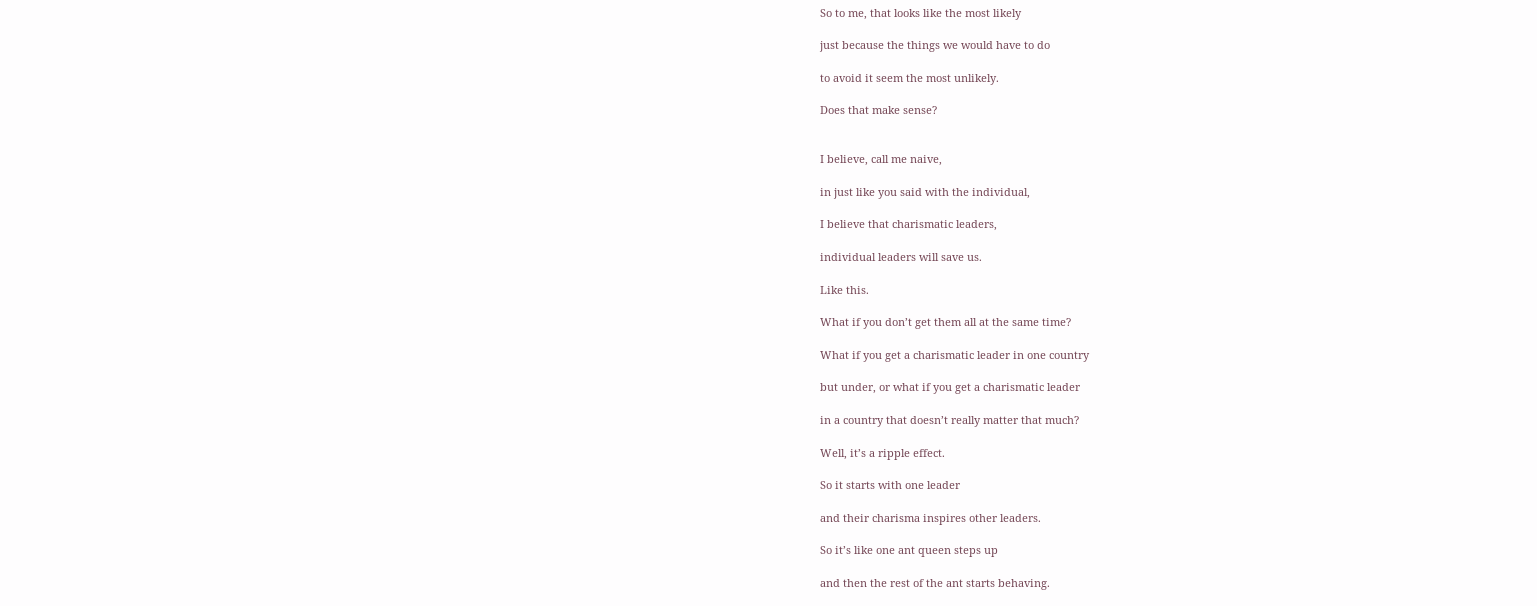So to me, that looks like the most likely

just because the things we would have to do

to avoid it seem the most unlikely.

Does that make sense?


I believe, call me naive,

in just like you said with the individual,

I believe that charismatic leaders,

individual leaders will save us.

Like this.

What if you don’t get them all at the same time?

What if you get a charismatic leader in one country

but under, or what if you get a charismatic leader

in a country that doesn’t really matter that much?

Well, it’s a ripple effect.

So it starts with one leader

and their charisma inspires other leaders.

So it’s like one ant queen steps up

and then the rest of the ant starts behaving.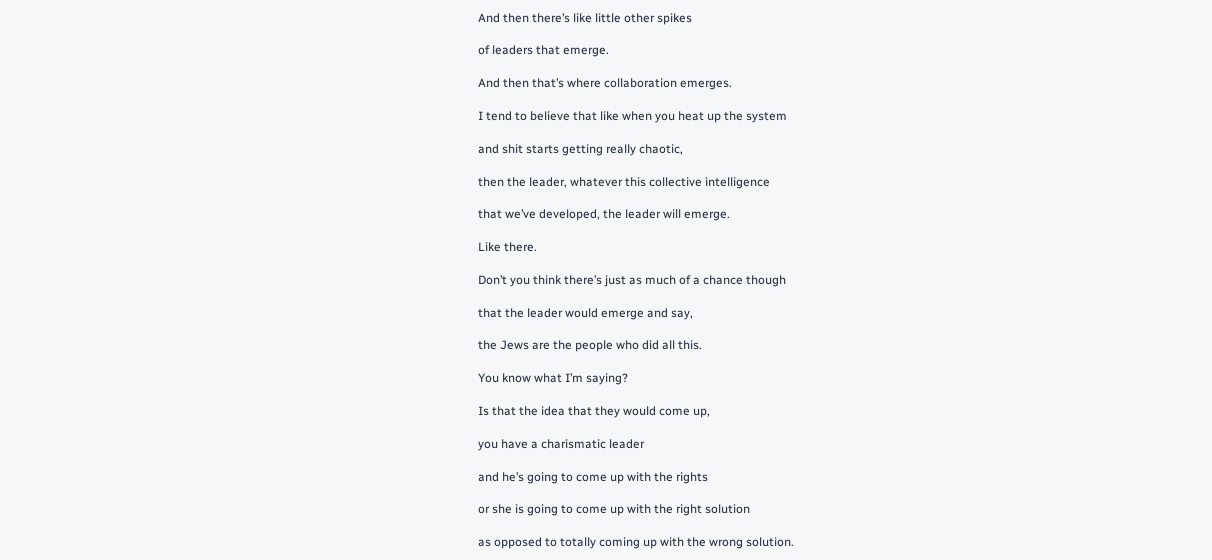And then there’s like little other spikes

of leaders that emerge.

And then that’s where collaboration emerges.

I tend to believe that like when you heat up the system

and shit starts getting really chaotic,

then the leader, whatever this collective intelligence

that we’ve developed, the leader will emerge.

Like there.

Don’t you think there’s just as much of a chance though

that the leader would emerge and say,

the Jews are the people who did all this.

You know what I’m saying?

Is that the idea that they would come up,

you have a charismatic leader

and he’s going to come up with the rights

or she is going to come up with the right solution

as opposed to totally coming up with the wrong solution.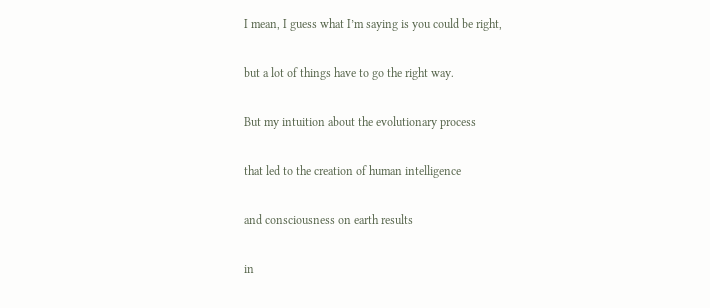I mean, I guess what I’m saying is you could be right,

but a lot of things have to go the right way.

But my intuition about the evolutionary process

that led to the creation of human intelligence

and consciousness on earth results

in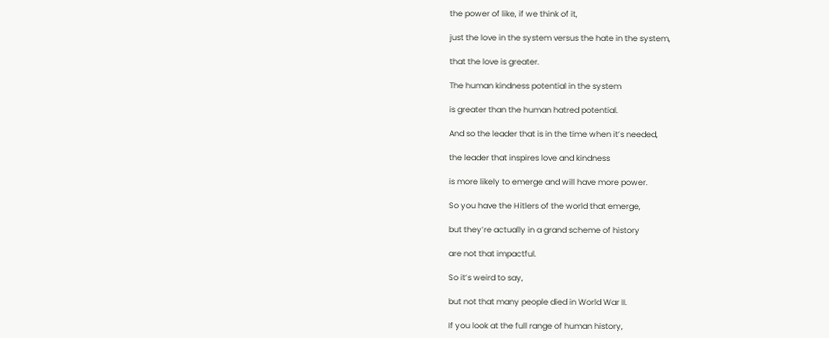the power of like, if we think of it,

just the love in the system versus the hate in the system,

that the love is greater.

The human kindness potential in the system

is greater than the human hatred potential.

And so the leader that is in the time when it’s needed,

the leader that inspires love and kindness

is more likely to emerge and will have more power.

So you have the Hitlers of the world that emerge,

but they’re actually in a grand scheme of history

are not that impactful.

So it’s weird to say,

but not that many people died in World War II.

If you look at the full range of human history,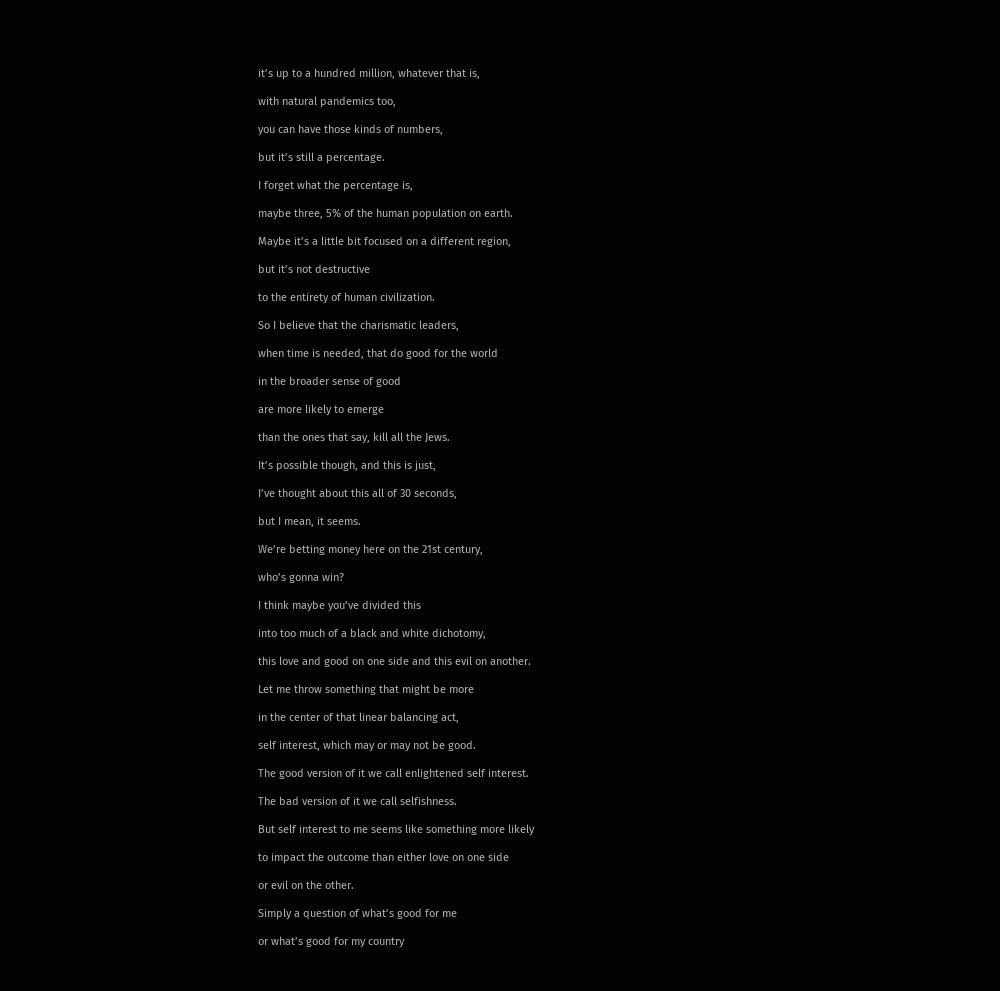it’s up to a hundred million, whatever that is,

with natural pandemics too,

you can have those kinds of numbers,

but it’s still a percentage.

I forget what the percentage is,

maybe three, 5% of the human population on earth.

Maybe it’s a little bit focused on a different region,

but it’s not destructive

to the entirety of human civilization.

So I believe that the charismatic leaders,

when time is needed, that do good for the world

in the broader sense of good

are more likely to emerge

than the ones that say, kill all the Jews.

It’s possible though, and this is just,

I’ve thought about this all of 30 seconds,

but I mean, it seems.

We’re betting money here on the 21st century,

who’s gonna win?

I think maybe you’ve divided this

into too much of a black and white dichotomy,

this love and good on one side and this evil on another.

Let me throw something that might be more

in the center of that linear balancing act,

self interest, which may or may not be good.

The good version of it we call enlightened self interest.

The bad version of it we call selfishness.

But self interest to me seems like something more likely

to impact the outcome than either love on one side

or evil on the other.

Simply a question of what’s good for me

or what’s good for my country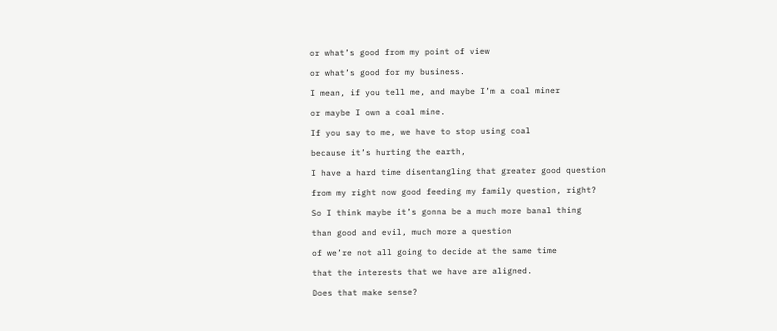or what’s good from my point of view

or what’s good for my business.

I mean, if you tell me, and maybe I’m a coal miner

or maybe I own a coal mine.

If you say to me, we have to stop using coal

because it’s hurting the earth,

I have a hard time disentangling that greater good question

from my right now good feeding my family question, right?

So I think maybe it’s gonna be a much more banal thing

than good and evil, much more a question

of we’re not all going to decide at the same time

that the interests that we have are aligned.

Does that make sense?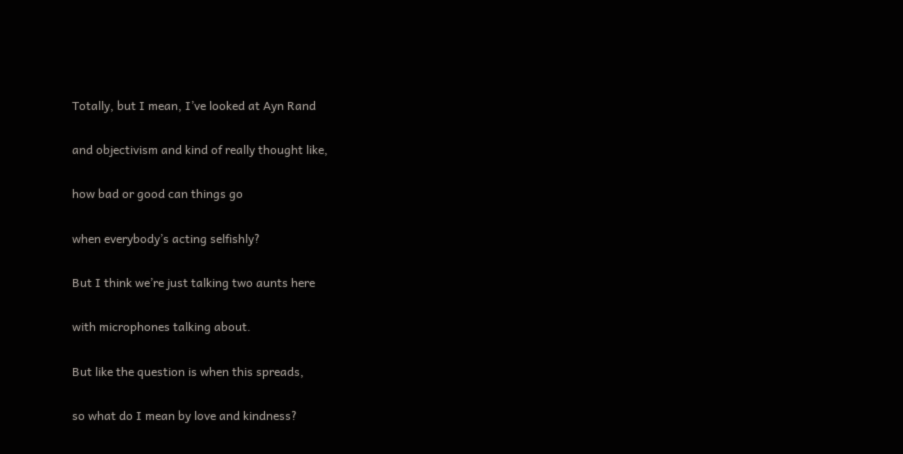Totally, but I mean, I’ve looked at Ayn Rand

and objectivism and kind of really thought like,

how bad or good can things go

when everybody’s acting selfishly?

But I think we’re just talking two aunts here

with microphones talking about.

But like the question is when this spreads,

so what do I mean by love and kindness?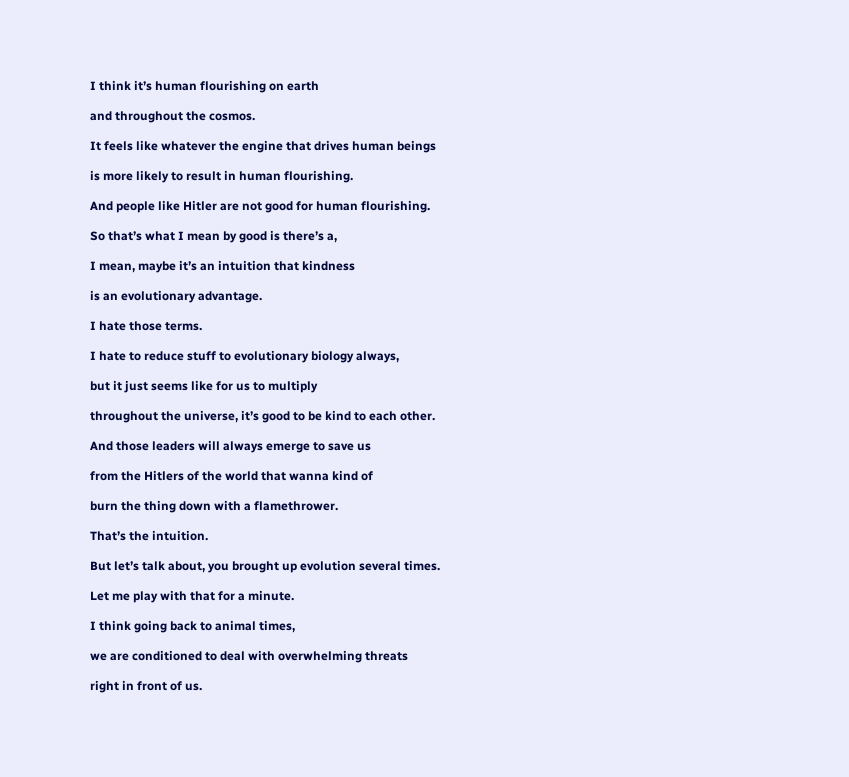I think it’s human flourishing on earth

and throughout the cosmos.

It feels like whatever the engine that drives human beings

is more likely to result in human flourishing.

And people like Hitler are not good for human flourishing.

So that’s what I mean by good is there’s a,

I mean, maybe it’s an intuition that kindness

is an evolutionary advantage.

I hate those terms.

I hate to reduce stuff to evolutionary biology always,

but it just seems like for us to multiply

throughout the universe, it’s good to be kind to each other.

And those leaders will always emerge to save us

from the Hitlers of the world that wanna kind of

burn the thing down with a flamethrower.

That’s the intuition.

But let’s talk about, you brought up evolution several times.

Let me play with that for a minute.

I think going back to animal times,

we are conditioned to deal with overwhelming threats

right in front of us.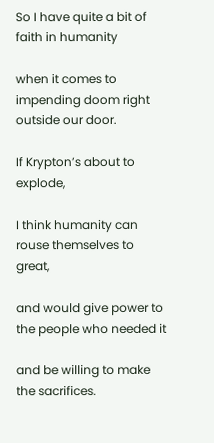So I have quite a bit of faith in humanity

when it comes to impending doom right outside our door.

If Krypton’s about to explode,

I think humanity can rouse themselves to great,

and would give power to the people who needed it

and be willing to make the sacrifices.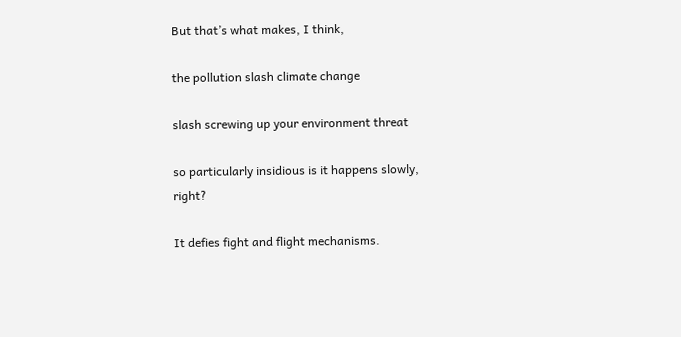But that’s what makes, I think,

the pollution slash climate change

slash screwing up your environment threat

so particularly insidious is it happens slowly, right?

It defies fight and flight mechanisms.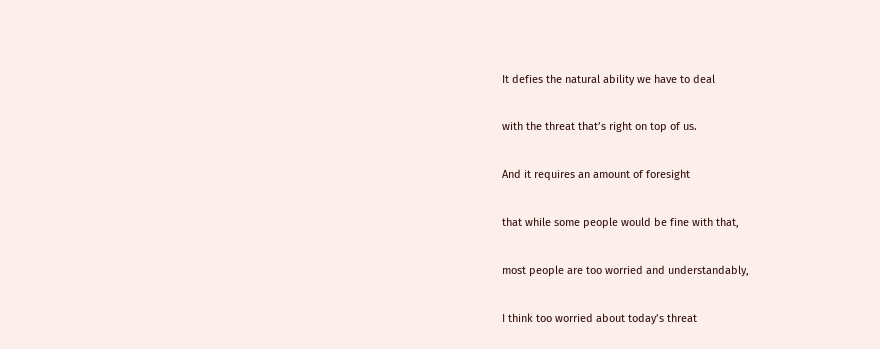It defies the natural ability we have to deal

with the threat that’s right on top of us.

And it requires an amount of foresight

that while some people would be fine with that,

most people are too worried and understandably,

I think too worried about today’s threat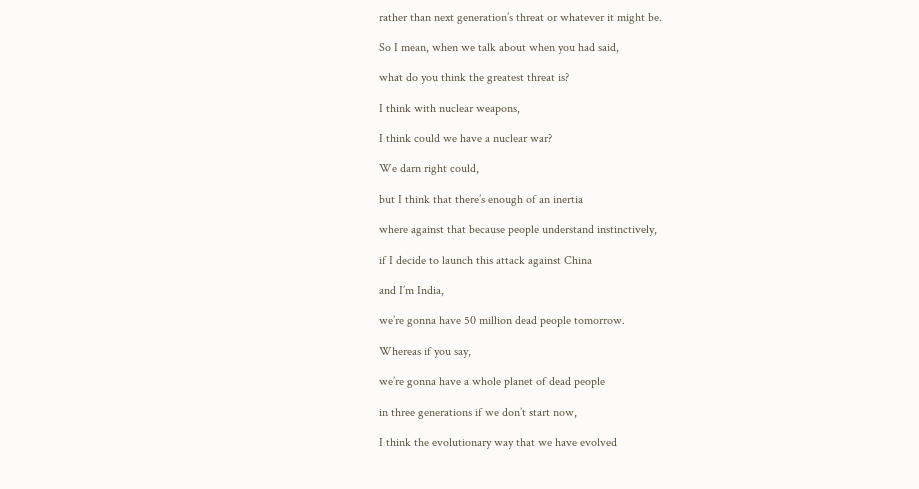rather than next generation’s threat or whatever it might be.

So I mean, when we talk about when you had said,

what do you think the greatest threat is?

I think with nuclear weapons,

I think could we have a nuclear war?

We darn right could,

but I think that there’s enough of an inertia

where against that because people understand instinctively,

if I decide to launch this attack against China

and I’m India,

we’re gonna have 50 million dead people tomorrow.

Whereas if you say,

we’re gonna have a whole planet of dead people

in three generations if we don’t start now,

I think the evolutionary way that we have evolved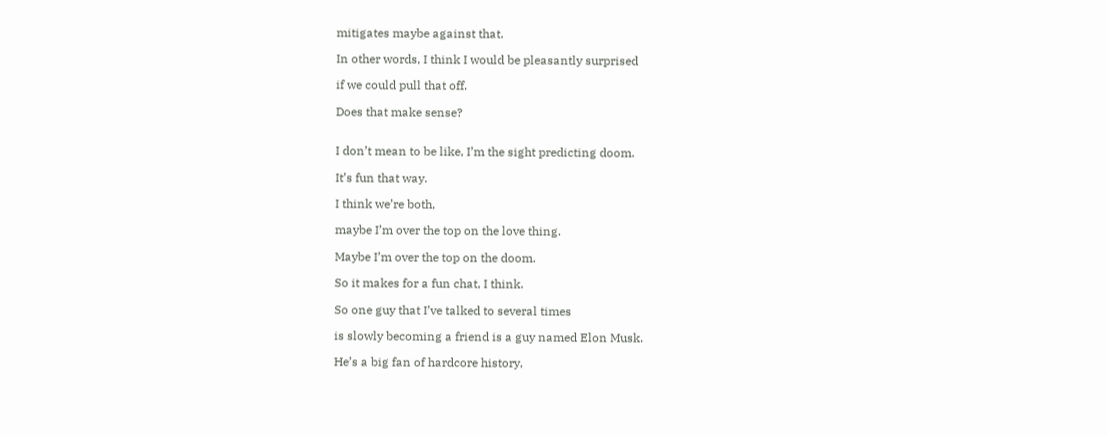mitigates maybe against that.

In other words, I think I would be pleasantly surprised

if we could pull that off.

Does that make sense?


I don’t mean to be like, I’m the sight predicting doom.

It’s fun that way.

I think we’re both,

maybe I’m over the top on the love thing.

Maybe I’m over the top on the doom.

So it makes for a fun chat, I think.

So one guy that I’ve talked to several times

is slowly becoming a friend is a guy named Elon Musk.

He’s a big fan of hardcore history,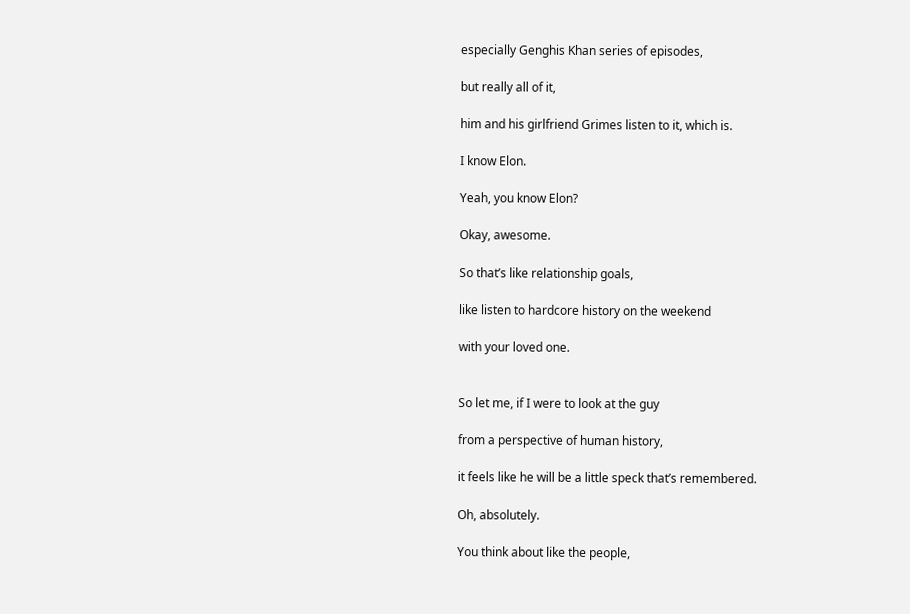especially Genghis Khan series of episodes,

but really all of it,

him and his girlfriend Grimes listen to it, which is.

I know Elon.

Yeah, you know Elon?

Okay, awesome.

So that’s like relationship goals,

like listen to hardcore history on the weekend

with your loved one.


So let me, if I were to look at the guy

from a perspective of human history,

it feels like he will be a little speck that’s remembered.

Oh, absolutely.

You think about like the people,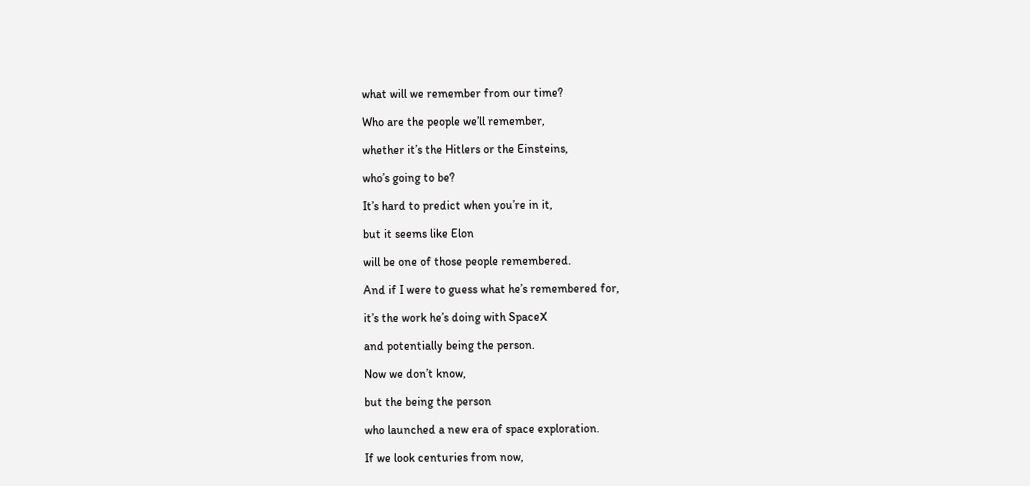what will we remember from our time?

Who are the people we’ll remember,

whether it’s the Hitlers or the Einsteins,

who’s going to be?

It’s hard to predict when you’re in it,

but it seems like Elon

will be one of those people remembered.

And if I were to guess what he’s remembered for,

it’s the work he’s doing with SpaceX

and potentially being the person.

Now we don’t know,

but the being the person

who launched a new era of space exploration.

If we look centuries from now,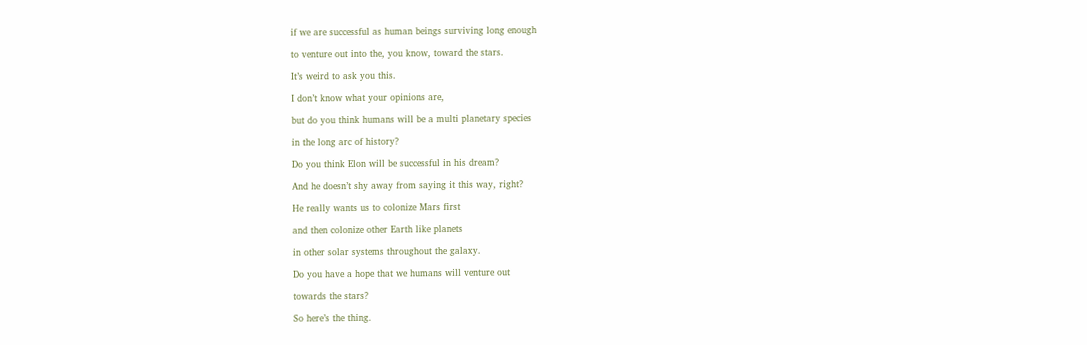if we are successful as human beings surviving long enough

to venture out into the, you know, toward the stars.

It’s weird to ask you this.

I don’t know what your opinions are,

but do you think humans will be a multi planetary species

in the long arc of history?

Do you think Elon will be successful in his dream?

And he doesn’t shy away from saying it this way, right?

He really wants us to colonize Mars first

and then colonize other Earth like planets

in other solar systems throughout the galaxy.

Do you have a hope that we humans will venture out

towards the stars?

So here’s the thing.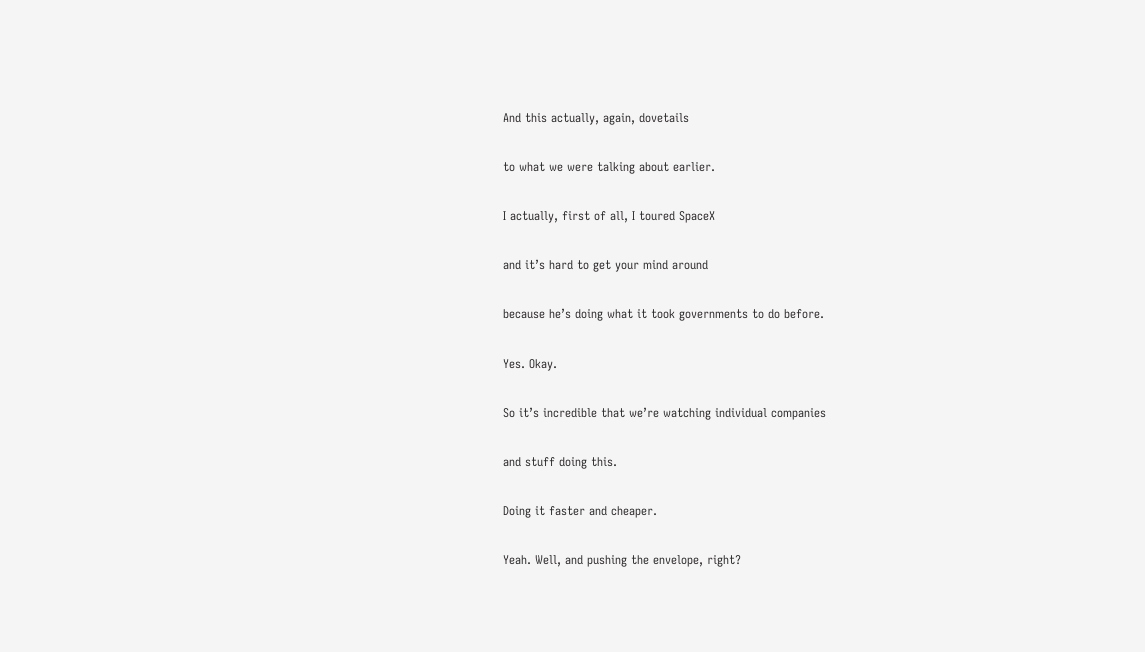And this actually, again, dovetails

to what we were talking about earlier.

I actually, first of all, I toured SpaceX

and it’s hard to get your mind around

because he’s doing what it took governments to do before.

Yes. Okay.

So it’s incredible that we’re watching individual companies

and stuff doing this.

Doing it faster and cheaper.

Yeah. Well, and pushing the envelope, right?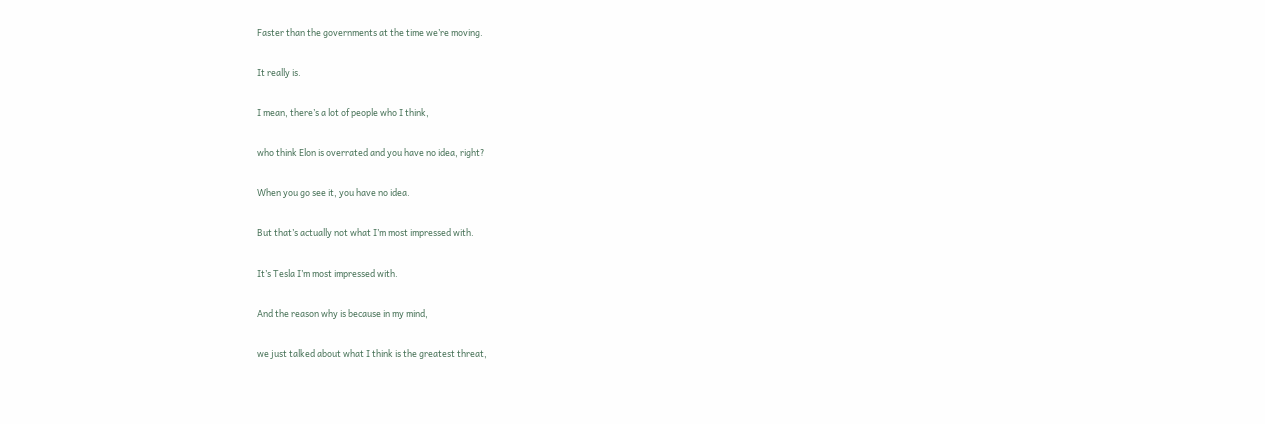Faster than the governments at the time we’re moving.

It really is.

I mean, there’s a lot of people who I think,

who think Elon is overrated and you have no idea, right?

When you go see it, you have no idea.

But that’s actually not what I’m most impressed with.

It’s Tesla I’m most impressed with.

And the reason why is because in my mind,

we just talked about what I think is the greatest threat,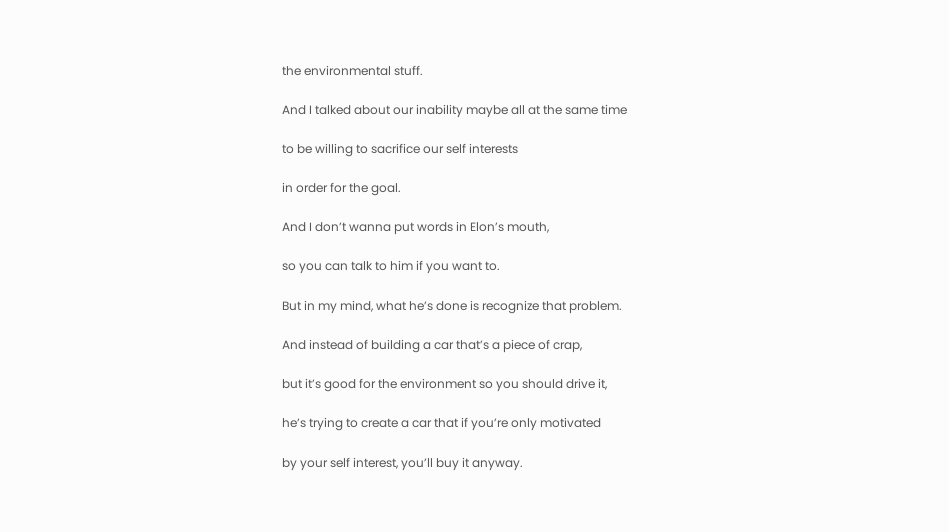the environmental stuff.

And I talked about our inability maybe all at the same time

to be willing to sacrifice our self interests

in order for the goal.

And I don’t wanna put words in Elon’s mouth,

so you can talk to him if you want to.

But in my mind, what he’s done is recognize that problem.

And instead of building a car that’s a piece of crap,

but it’s good for the environment so you should drive it,

he’s trying to create a car that if you’re only motivated

by your self interest, you’ll buy it anyway.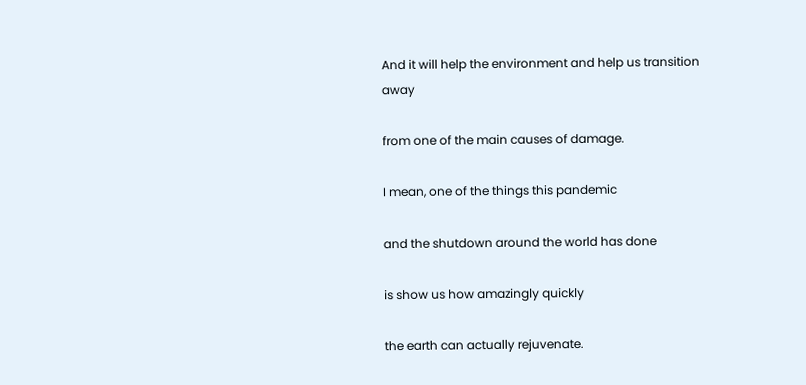And it will help the environment and help us transition away

from one of the main causes of damage.

I mean, one of the things this pandemic

and the shutdown around the world has done

is show us how amazingly quickly

the earth can actually rejuvenate.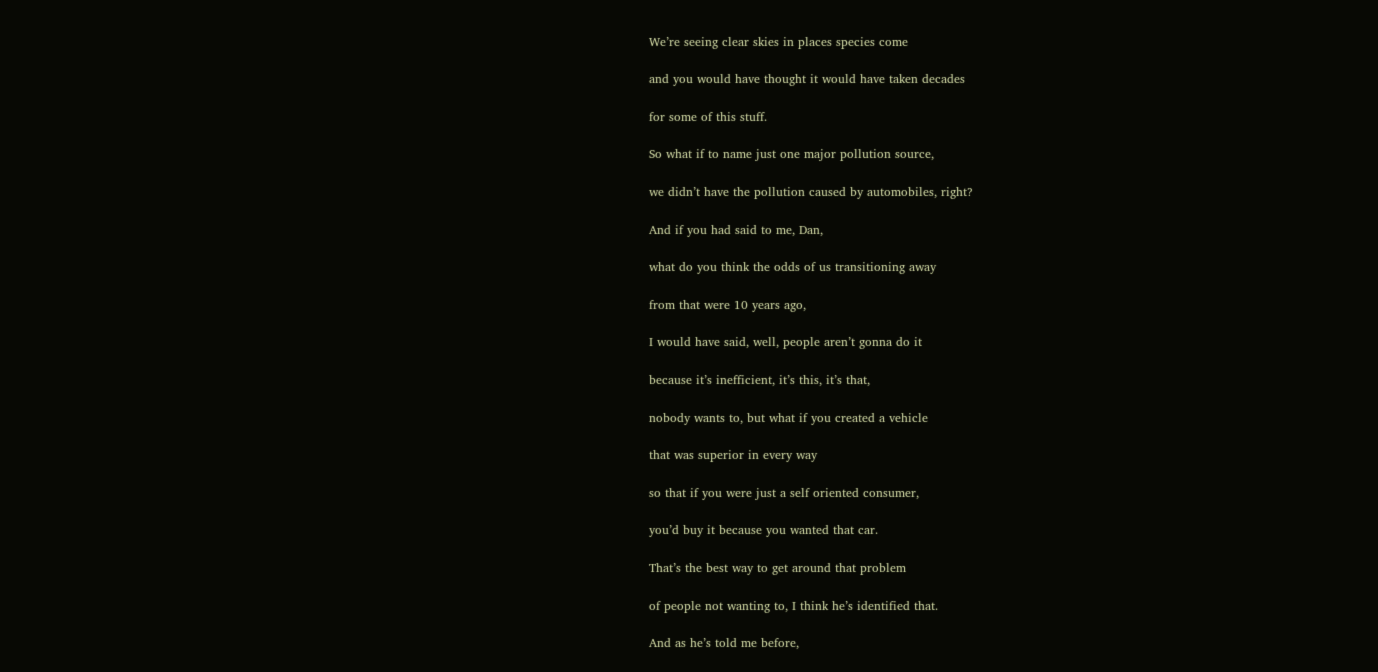We’re seeing clear skies in places species come

and you would have thought it would have taken decades

for some of this stuff.

So what if to name just one major pollution source,

we didn’t have the pollution caused by automobiles, right?

And if you had said to me, Dan,

what do you think the odds of us transitioning away

from that were 10 years ago,

I would have said, well, people aren’t gonna do it

because it’s inefficient, it’s this, it’s that,

nobody wants to, but what if you created a vehicle

that was superior in every way

so that if you were just a self oriented consumer,

you’d buy it because you wanted that car.

That’s the best way to get around that problem

of people not wanting to, I think he’s identified that.

And as he’s told me before,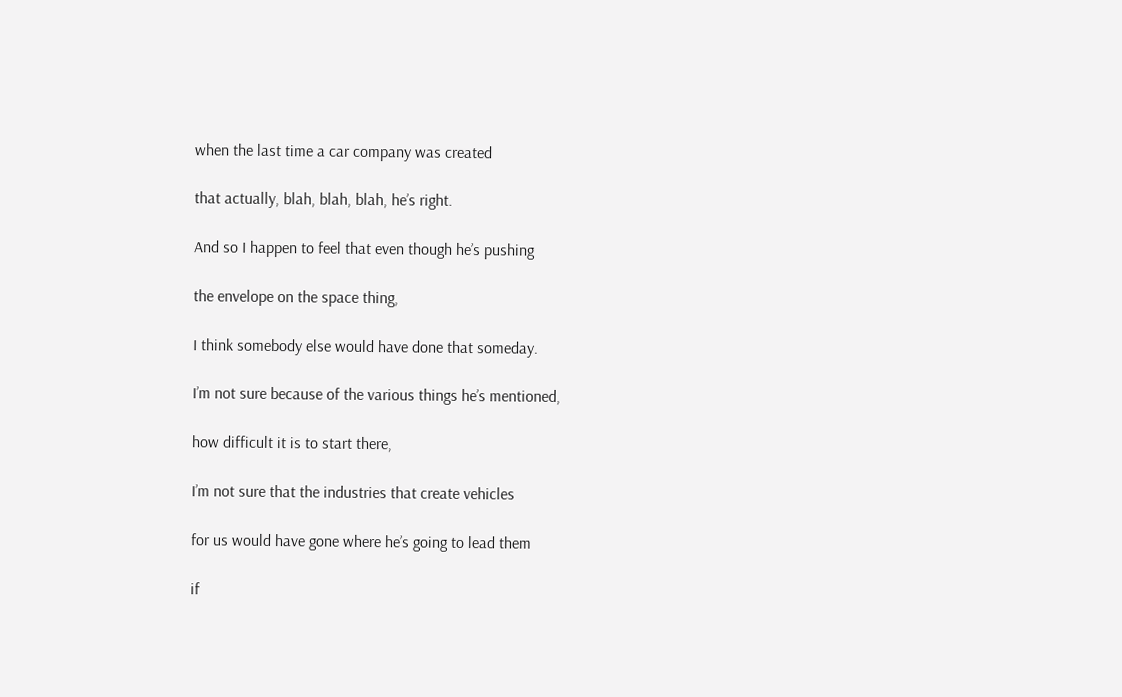when the last time a car company was created

that actually, blah, blah, blah, he’s right.

And so I happen to feel that even though he’s pushing

the envelope on the space thing,

I think somebody else would have done that someday.

I’m not sure because of the various things he’s mentioned,

how difficult it is to start there,

I’m not sure that the industries that create vehicles

for us would have gone where he’s going to lead them

if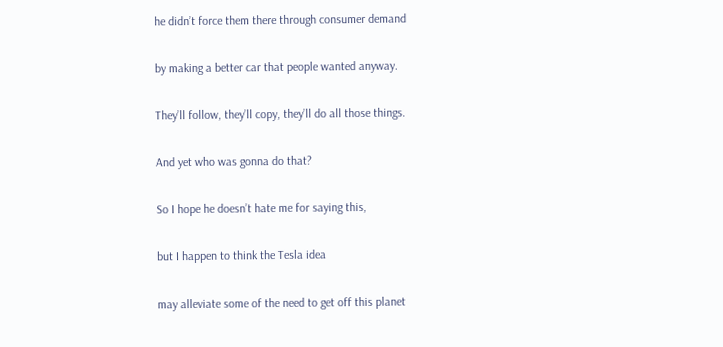he didn’t force them there through consumer demand

by making a better car that people wanted anyway.

They’ll follow, they’ll copy, they’ll do all those things.

And yet who was gonna do that?

So I hope he doesn’t hate me for saying this,

but I happen to think the Tesla idea

may alleviate some of the need to get off this planet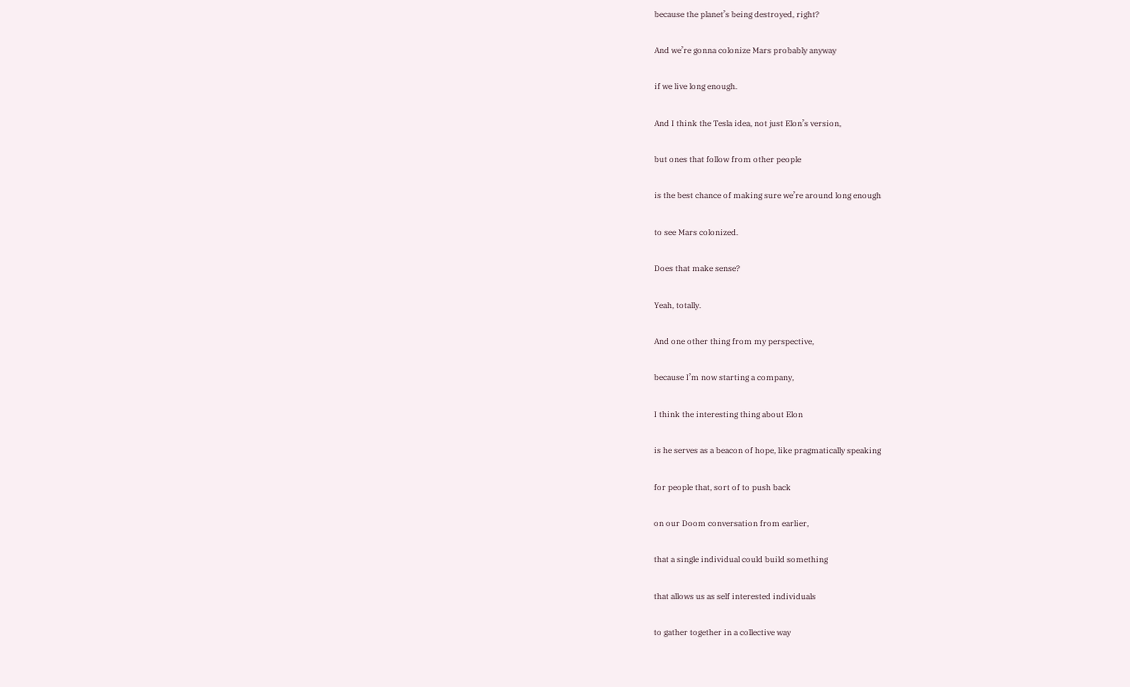because the planet’s being destroyed, right?

And we’re gonna colonize Mars probably anyway

if we live long enough.

And I think the Tesla idea, not just Elon’s version,

but ones that follow from other people

is the best chance of making sure we’re around long enough

to see Mars colonized.

Does that make sense?

Yeah, totally.

And one other thing from my perspective,

because I’m now starting a company,

I think the interesting thing about Elon

is he serves as a beacon of hope, like pragmatically speaking

for people that, sort of to push back

on our Doom conversation from earlier,

that a single individual could build something

that allows us as self interested individuals

to gather together in a collective way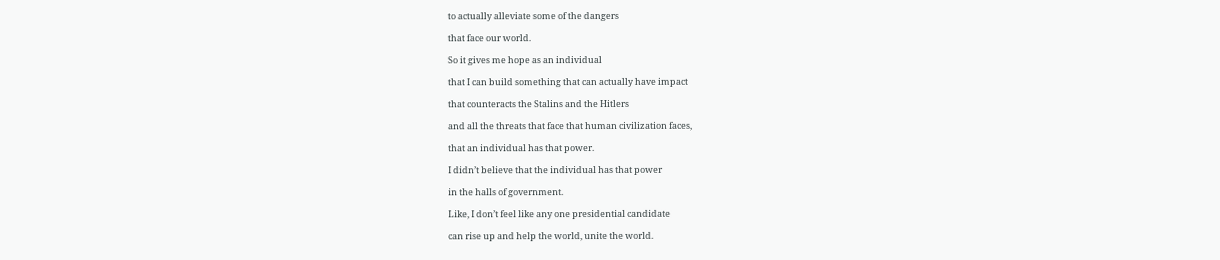to actually alleviate some of the dangers

that face our world.

So it gives me hope as an individual

that I can build something that can actually have impact

that counteracts the Stalins and the Hitlers

and all the threats that face that human civilization faces,

that an individual has that power.

I didn’t believe that the individual has that power

in the halls of government.

Like, I don’t feel like any one presidential candidate

can rise up and help the world, unite the world.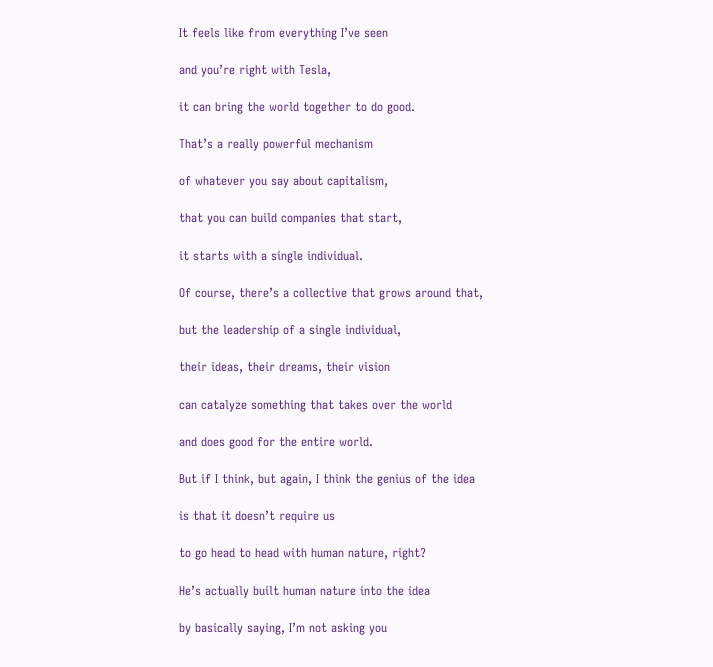It feels like from everything I’ve seen

and you’re right with Tesla,

it can bring the world together to do good.

That’s a really powerful mechanism

of whatever you say about capitalism,

that you can build companies that start,

it starts with a single individual.

Of course, there’s a collective that grows around that,

but the leadership of a single individual,

their ideas, their dreams, their vision

can catalyze something that takes over the world

and does good for the entire world.

But if I think, but again, I think the genius of the idea

is that it doesn’t require us

to go head to head with human nature, right?

He’s actually built human nature into the idea

by basically saying, I’m not asking you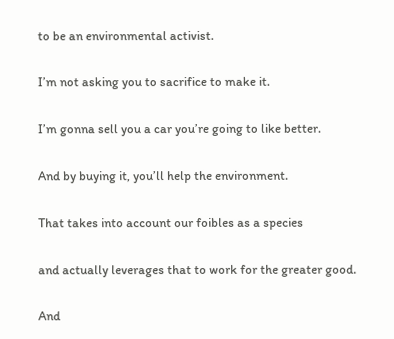to be an environmental activist.

I’m not asking you to sacrifice to make it.

I’m gonna sell you a car you’re going to like better.

And by buying it, you’ll help the environment.

That takes into account our foibles as a species

and actually leverages that to work for the greater good.

And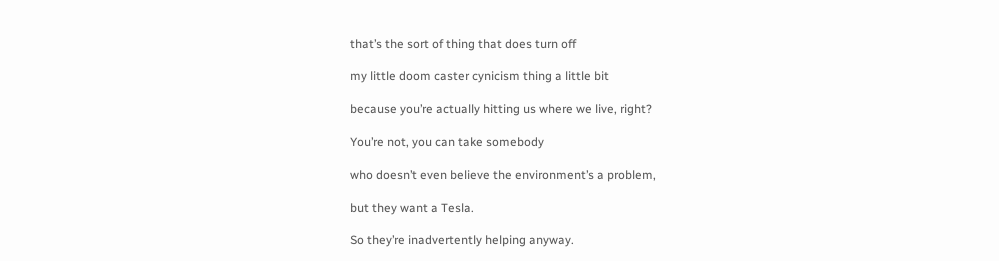that’s the sort of thing that does turn off

my little doom caster cynicism thing a little bit

because you’re actually hitting us where we live, right?

You’re not, you can take somebody

who doesn’t even believe the environment’s a problem,

but they want a Tesla.

So they’re inadvertently helping anyway.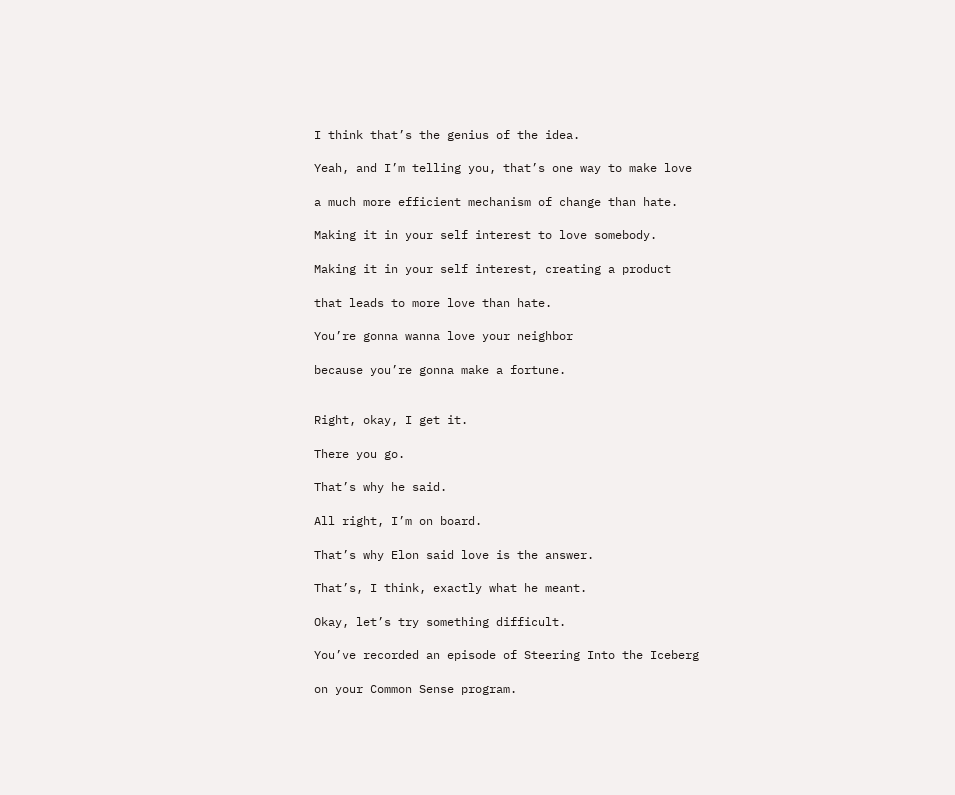I think that’s the genius of the idea.

Yeah, and I’m telling you, that’s one way to make love

a much more efficient mechanism of change than hate.

Making it in your self interest to love somebody.

Making it in your self interest, creating a product

that leads to more love than hate.

You’re gonna wanna love your neighbor

because you’re gonna make a fortune.


Right, okay, I get it.

There you go.

That’s why he said.

All right, I’m on board.

That’s why Elon said love is the answer.

That’s, I think, exactly what he meant.

Okay, let’s try something difficult.

You’ve recorded an episode of Steering Into the Iceberg

on your Common Sense program.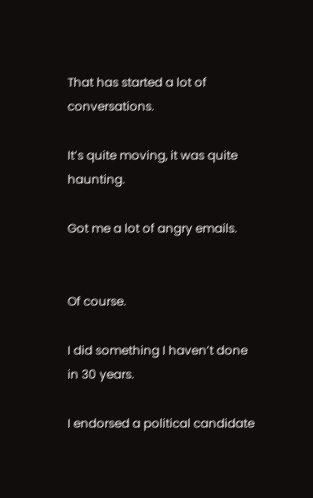That has started a lot of conversations.

It’s quite moving, it was quite haunting.

Got me a lot of angry emails.


Of course.

I did something I haven’t done in 30 years.

I endorsed a political candidate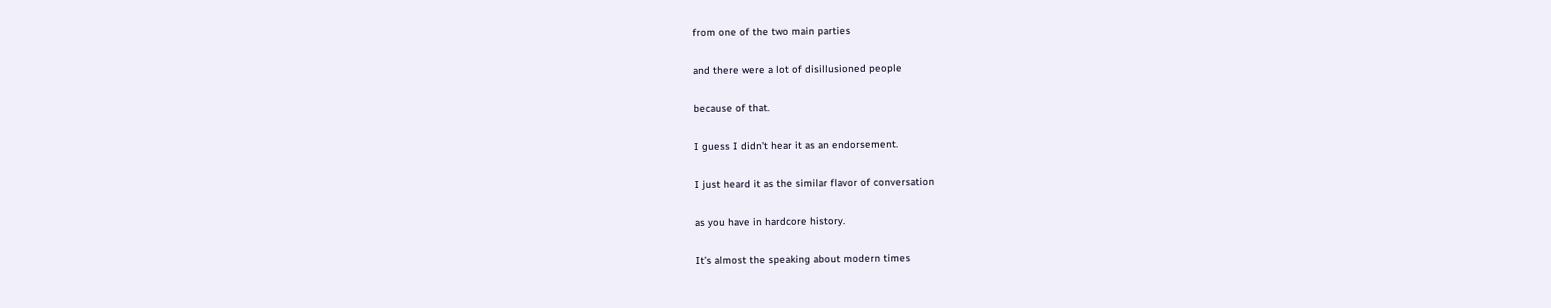from one of the two main parties

and there were a lot of disillusioned people

because of that.

I guess I didn’t hear it as an endorsement.

I just heard it as the similar flavor of conversation

as you have in hardcore history.

It’s almost the speaking about modern times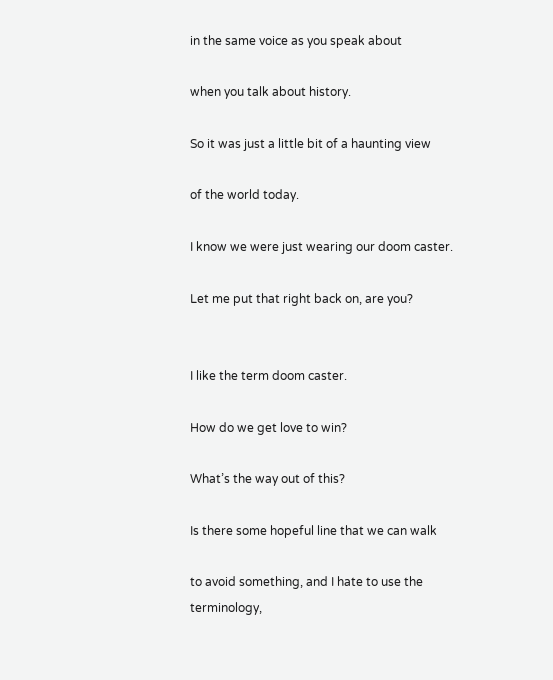in the same voice as you speak about

when you talk about history.

So it was just a little bit of a haunting view

of the world today.

I know we were just wearing our doom caster.

Let me put that right back on, are you?


I like the term doom caster.

How do we get love to win?

What’s the way out of this?

Is there some hopeful line that we can walk

to avoid something, and I hate to use the terminology,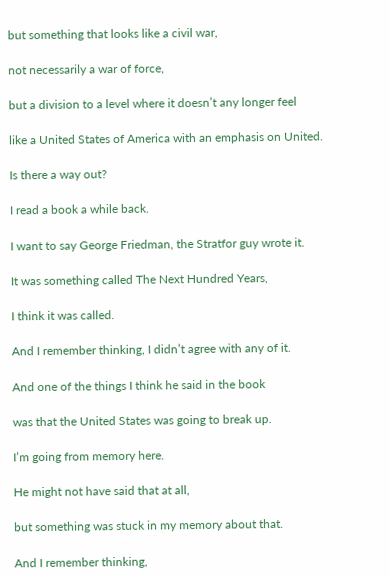but something that looks like a civil war,

not necessarily a war of force,

but a division to a level where it doesn’t any longer feel

like a United States of America with an emphasis on United.

Is there a way out?

I read a book a while back.

I want to say George Friedman, the Stratfor guy wrote it.

It was something called The Next Hundred Years,

I think it was called.

And I remember thinking, I didn’t agree with any of it.

And one of the things I think he said in the book

was that the United States was going to break up.

I’m going from memory here.

He might not have said that at all,

but something was stuck in my memory about that.

And I remember thinking,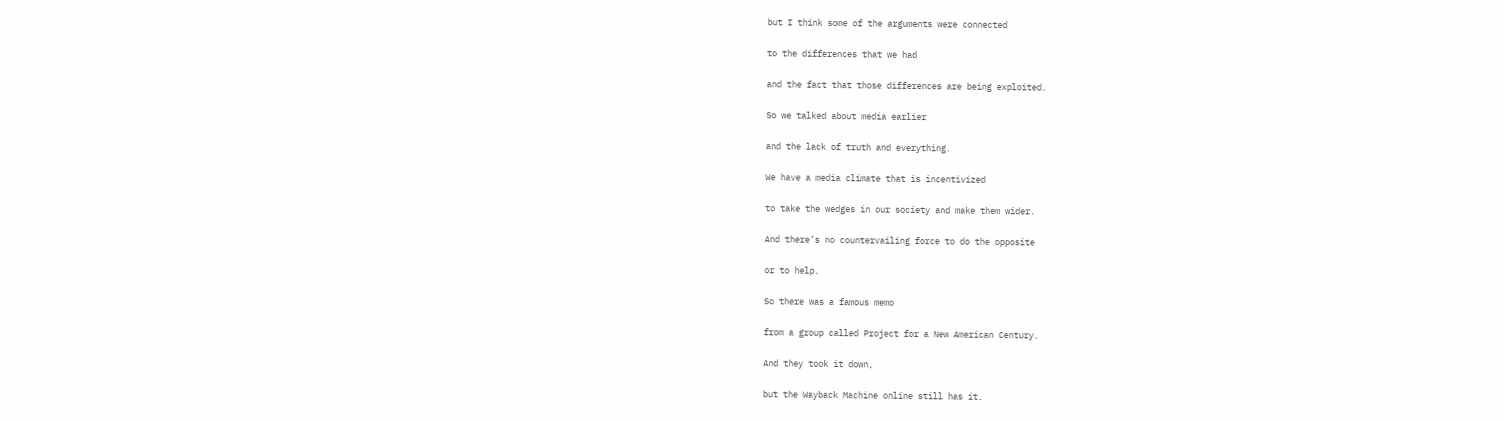but I think some of the arguments were connected

to the differences that we had

and the fact that those differences are being exploited.

So we talked about media earlier

and the lack of truth and everything.

We have a media climate that is incentivized

to take the wedges in our society and make them wider.

And there’s no countervailing force to do the opposite

or to help.

So there was a famous memo

from a group called Project for a New American Century.

And they took it down,

but the Wayback Machine online still has it.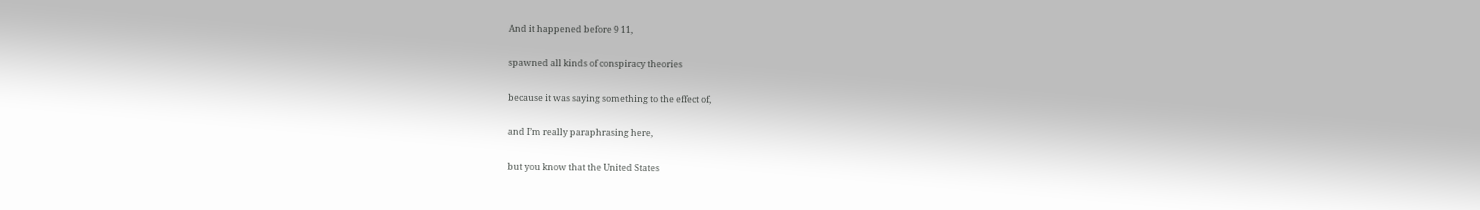And it happened before 9 11,

spawned all kinds of conspiracy theories

because it was saying something to the effect of,

and I’m really paraphrasing here,

but you know that the United States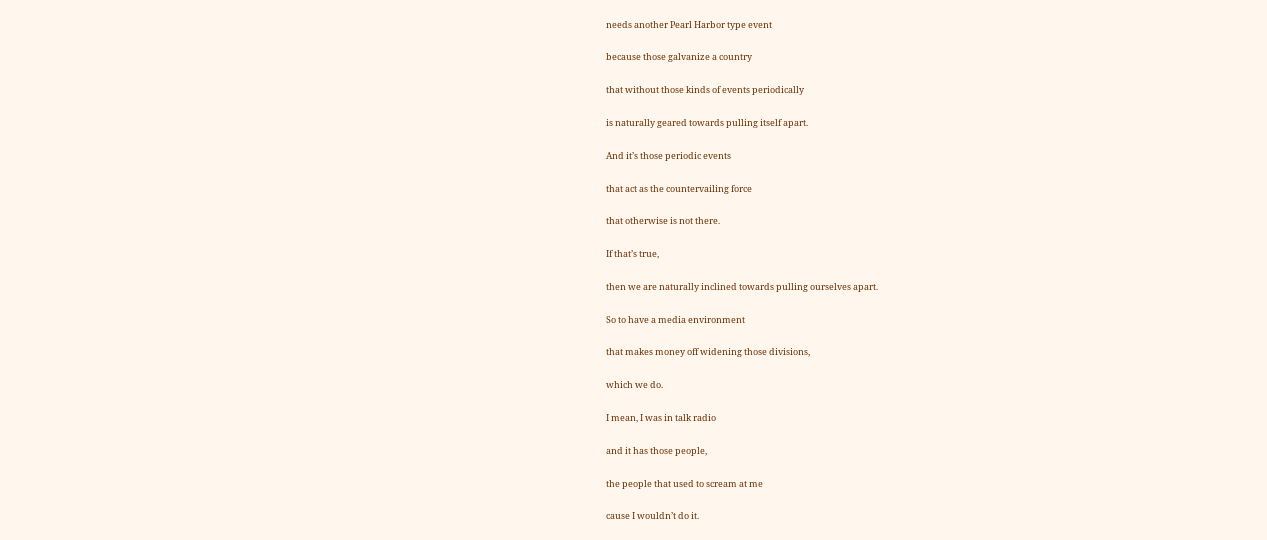needs another Pearl Harbor type event

because those galvanize a country

that without those kinds of events periodically

is naturally geared towards pulling itself apart.

And it’s those periodic events

that act as the countervailing force

that otherwise is not there.

If that’s true,

then we are naturally inclined towards pulling ourselves apart.

So to have a media environment

that makes money off widening those divisions,

which we do.

I mean, I was in talk radio

and it has those people,

the people that used to scream at me

cause I wouldn’t do it.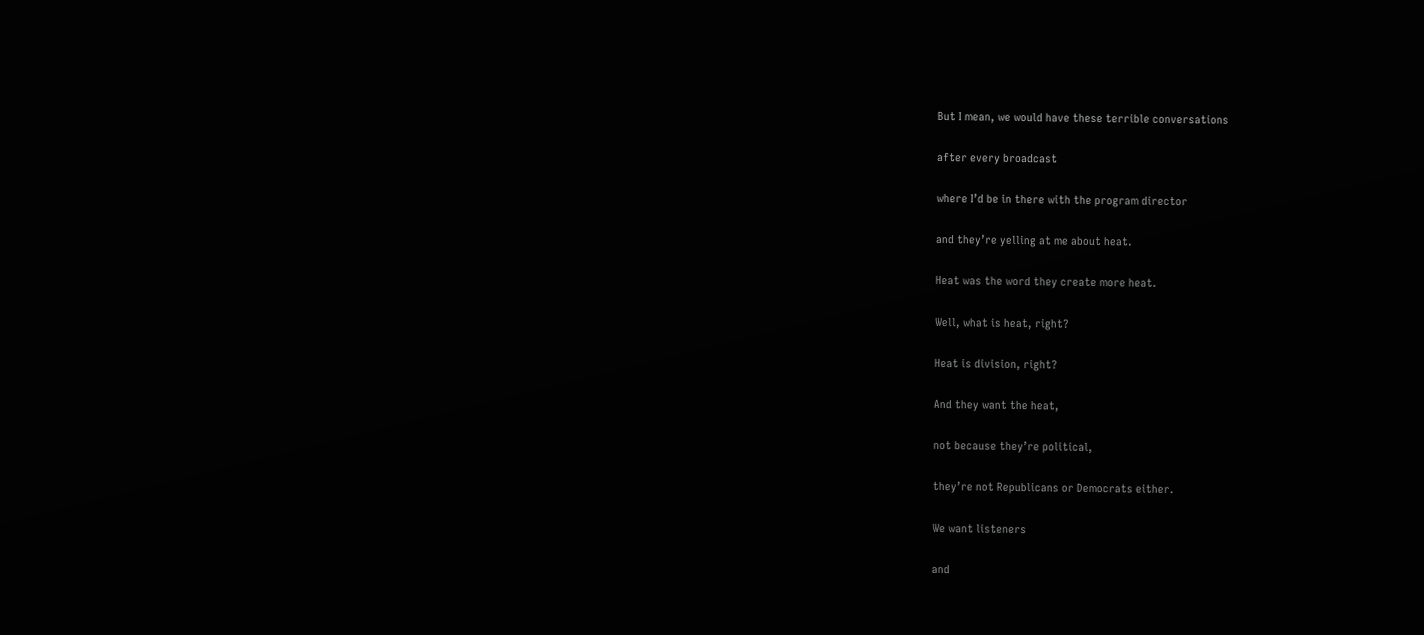But I mean, we would have these terrible conversations

after every broadcast

where I’d be in there with the program director

and they’re yelling at me about heat.

Heat was the word they create more heat.

Well, what is heat, right?

Heat is division, right?

And they want the heat,

not because they’re political,

they’re not Republicans or Democrats either.

We want listeners

and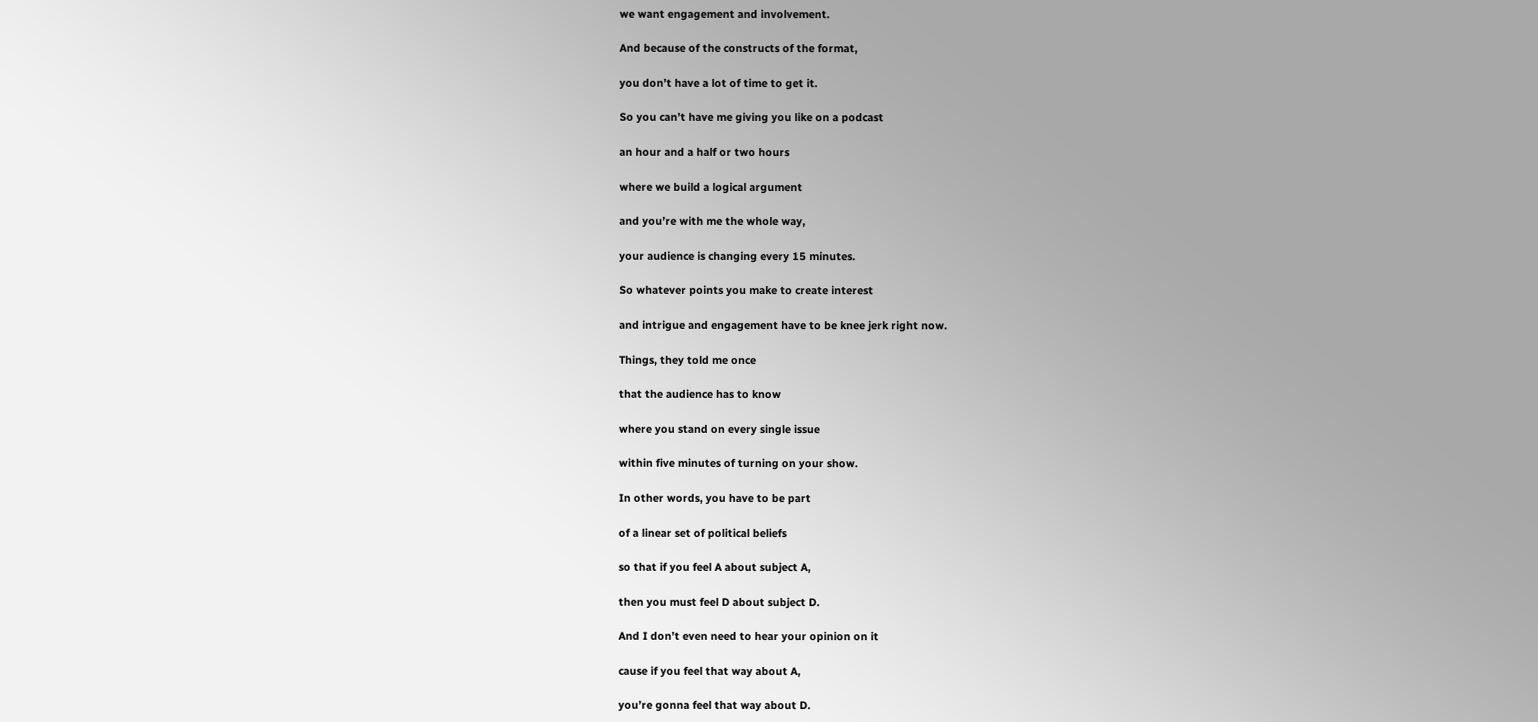we want engagement and involvement.

And because of the constructs of the format,

you don’t have a lot of time to get it.

So you can’t have me giving you like on a podcast

an hour and a half or two hours

where we build a logical argument

and you’re with me the whole way,

your audience is changing every 15 minutes.

So whatever points you make to create interest

and intrigue and engagement have to be knee jerk right now.

Things, they told me once

that the audience has to know

where you stand on every single issue

within five minutes of turning on your show.

In other words, you have to be part

of a linear set of political beliefs

so that if you feel A about subject A,

then you must feel D about subject D.

And I don’t even need to hear your opinion on it

cause if you feel that way about A,

you’re gonna feel that way about D.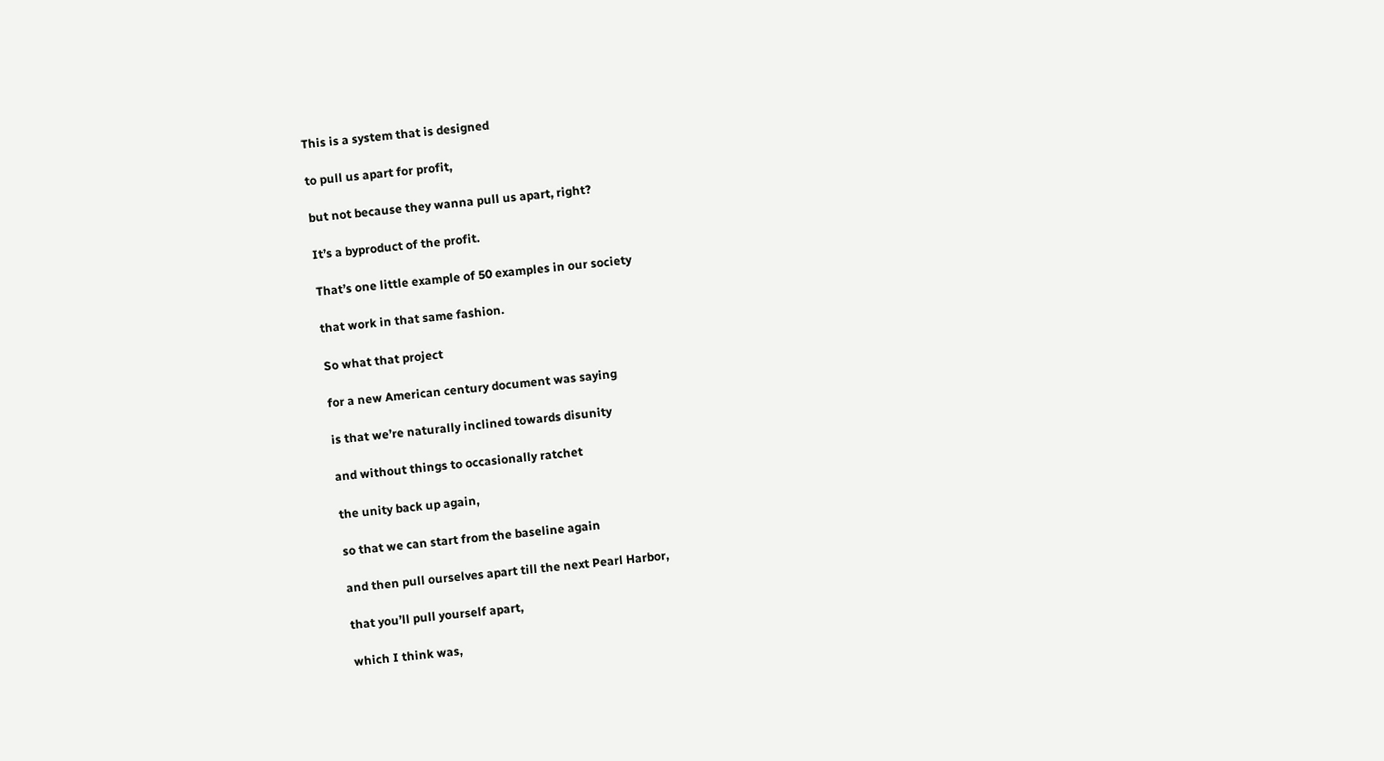This is a system that is designed

to pull us apart for profit,

but not because they wanna pull us apart, right?

It’s a byproduct of the profit.

That’s one little example of 50 examples in our society

that work in that same fashion.

So what that project

for a new American century document was saying

is that we’re naturally inclined towards disunity

and without things to occasionally ratchet

the unity back up again,

so that we can start from the baseline again

and then pull ourselves apart till the next Pearl Harbor,

that you’ll pull yourself apart,

which I think was,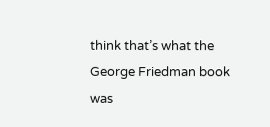think that’s what the George Friedman book was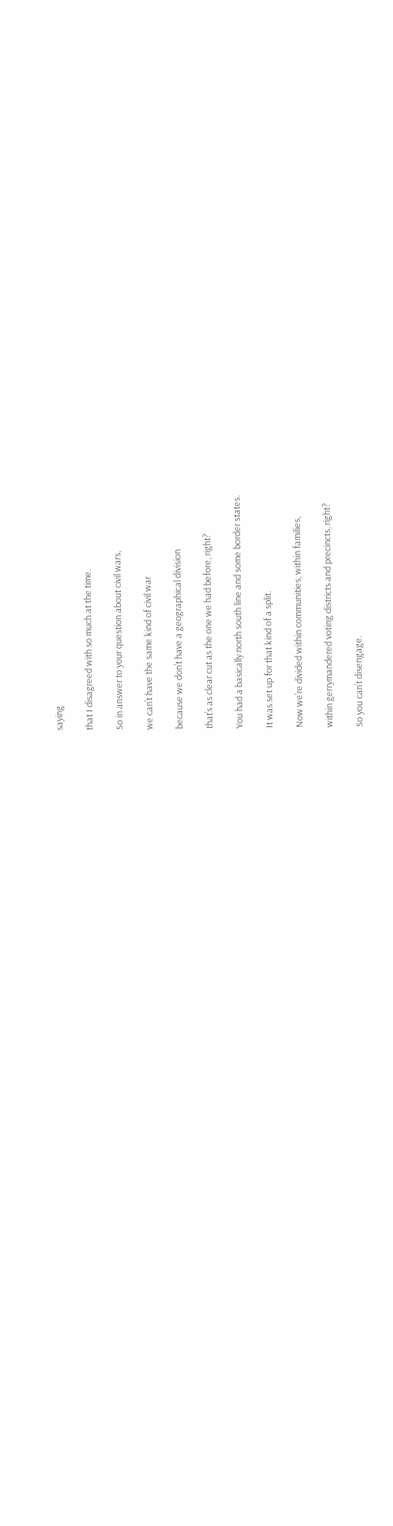saying

that I disagreed with so much at the time.

So in answer to your question about civil wars,

we can’t have the same kind of civil war

because we don’t have a geographical division

that’s as clear cut as the one we had before, right?

You had a basically north south line and some border states.

It was set up for that kind of a split.

Now we’re divided within communities, within families,

within gerrymandered voting districts and precincts, right?

So you can’t disengage.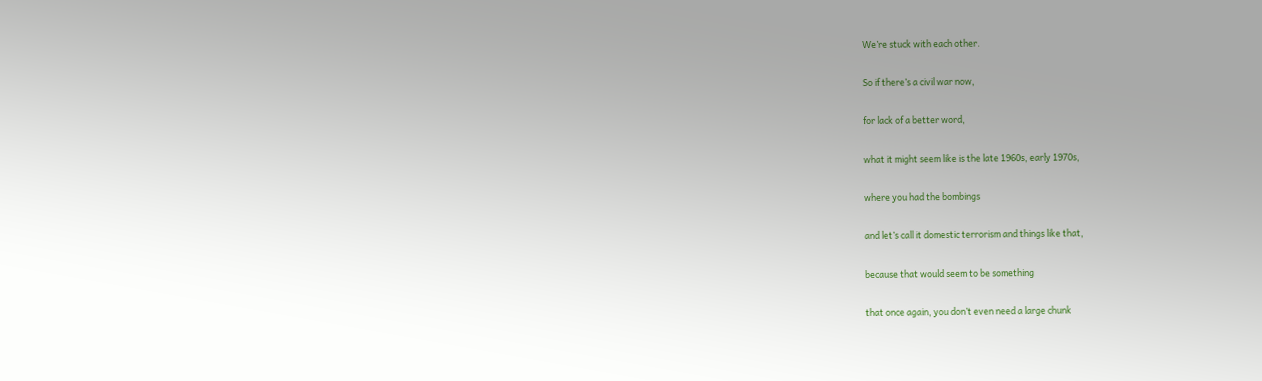We’re stuck with each other.

So if there’s a civil war now,

for lack of a better word,

what it might seem like is the late 1960s, early 1970s,

where you had the bombings

and let’s call it domestic terrorism and things like that,

because that would seem to be something

that once again, you don’t even need a large chunk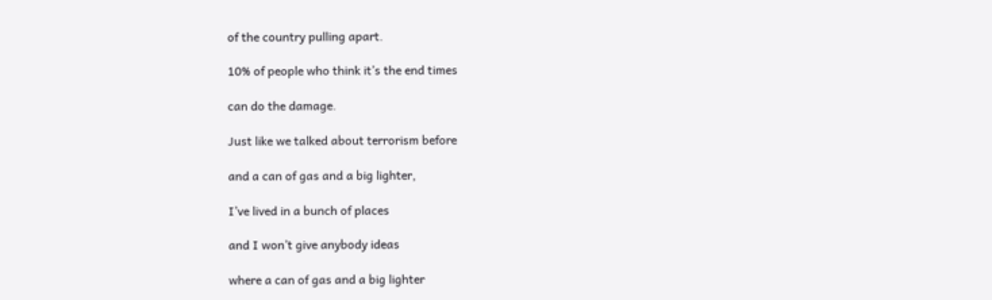of the country pulling apart.

10% of people who think it’s the end times

can do the damage.

Just like we talked about terrorism before

and a can of gas and a big lighter,

I’ve lived in a bunch of places

and I won’t give anybody ideas

where a can of gas and a big lighter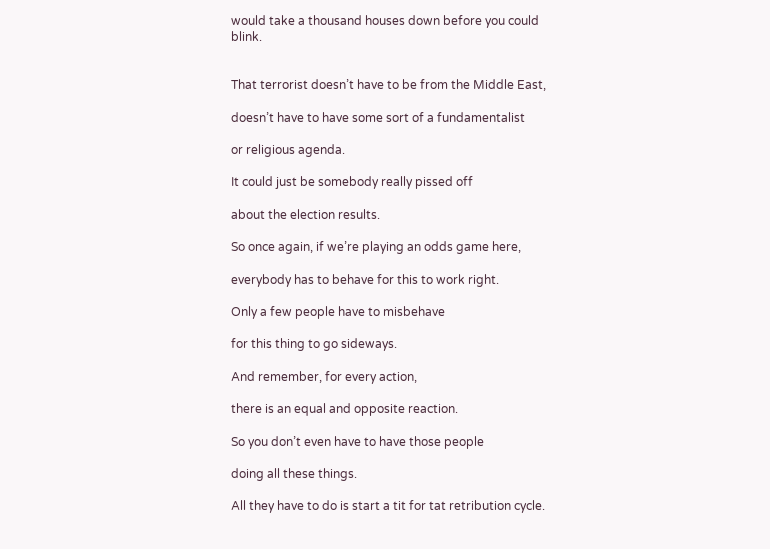would take a thousand houses down before you could blink.


That terrorist doesn’t have to be from the Middle East,

doesn’t have to have some sort of a fundamentalist

or religious agenda.

It could just be somebody really pissed off

about the election results.

So once again, if we’re playing an odds game here,

everybody has to behave for this to work right.

Only a few people have to misbehave

for this thing to go sideways.

And remember, for every action,

there is an equal and opposite reaction.

So you don’t even have to have those people

doing all these things.

All they have to do is start a tit for tat retribution cycle.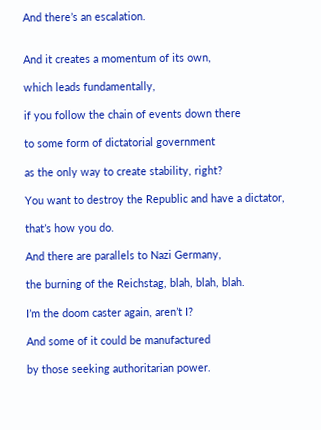And there’s an escalation.


And it creates a momentum of its own,

which leads fundamentally,

if you follow the chain of events down there

to some form of dictatorial government

as the only way to create stability, right?

You want to destroy the Republic and have a dictator,

that’s how you do.

And there are parallels to Nazi Germany,

the burning of the Reichstag, blah, blah, blah.

I’m the doom caster again, aren’t I?

And some of it could be manufactured

by those seeking authoritarian power.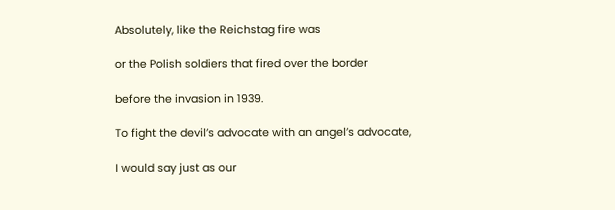Absolutely, like the Reichstag fire was

or the Polish soldiers that fired over the border

before the invasion in 1939.

To fight the devil’s advocate with an angel’s advocate,

I would say just as our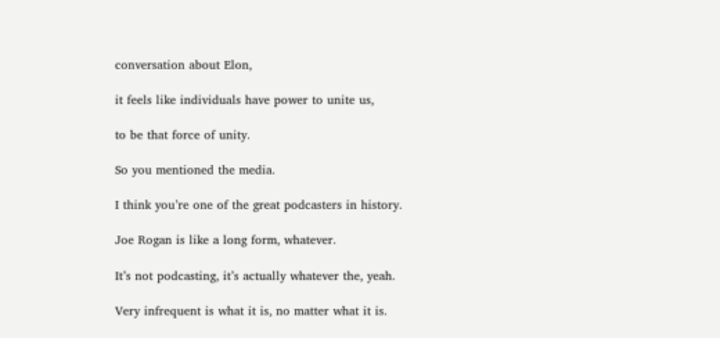conversation about Elon,

it feels like individuals have power to unite us,

to be that force of unity.

So you mentioned the media.

I think you’re one of the great podcasters in history.

Joe Rogan is like a long form, whatever.

It’s not podcasting, it’s actually whatever the, yeah.

Very infrequent is what it is, no matter what it is.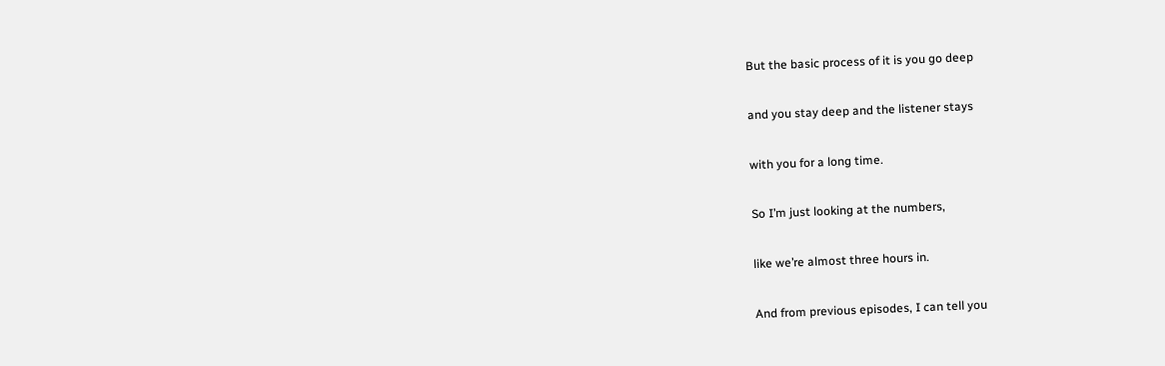But the basic process of it is you go deep

and you stay deep and the listener stays

with you for a long time.

So I’m just looking at the numbers,

like we’re almost three hours in.

And from previous episodes, I can tell you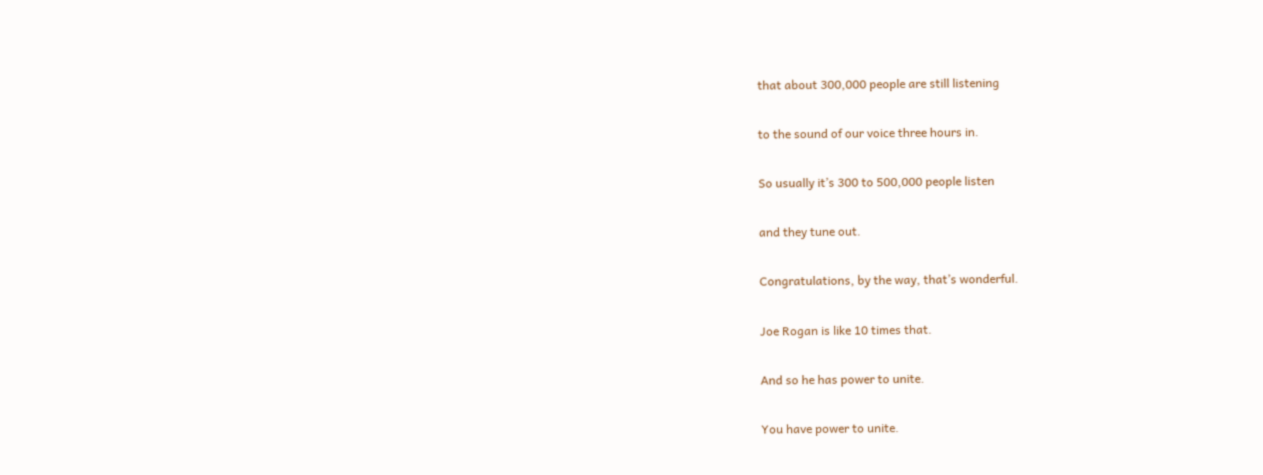that about 300,000 people are still listening

to the sound of our voice three hours in.

So usually it’s 300 to 500,000 people listen

and they tune out.

Congratulations, by the way, that’s wonderful.

Joe Rogan is like 10 times that.

And so he has power to unite.

You have power to unite.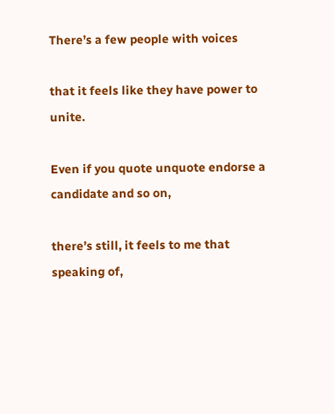There’s a few people with voices

that it feels like they have power to unite.

Even if you quote unquote endorse a candidate and so on,

there’s still, it feels to me that speaking of,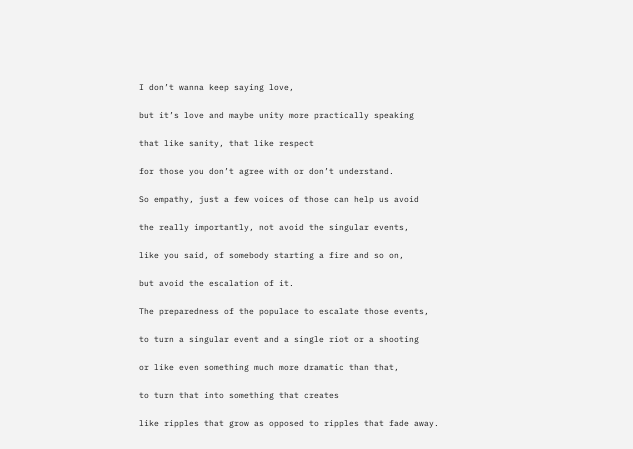I don’t wanna keep saying love,

but it’s love and maybe unity more practically speaking

that like sanity, that like respect

for those you don’t agree with or don’t understand.

So empathy, just a few voices of those can help us avoid

the really importantly, not avoid the singular events,

like you said, of somebody starting a fire and so on,

but avoid the escalation of it.

The preparedness of the populace to escalate those events,

to turn a singular event and a single riot or a shooting

or like even something much more dramatic than that,

to turn that into something that creates

like ripples that grow as opposed to ripples that fade away.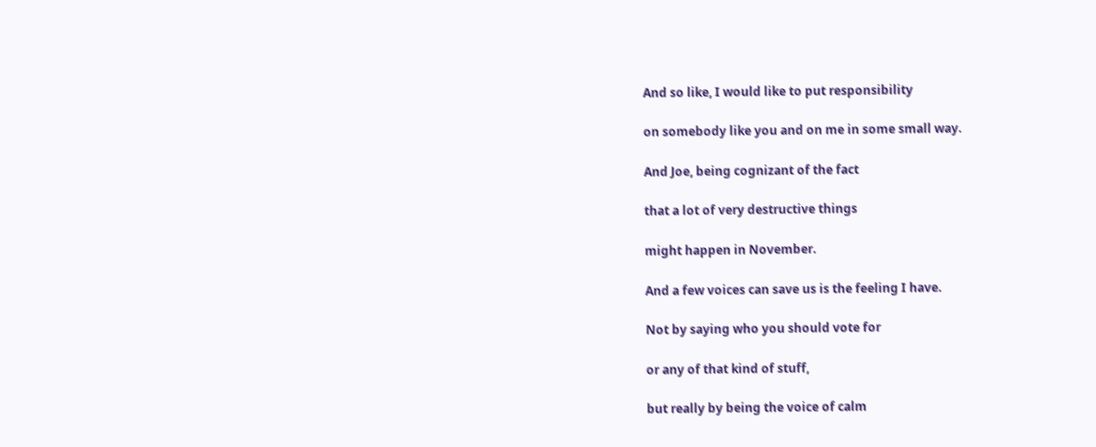And so like, I would like to put responsibility

on somebody like you and on me in some small way.

And Joe, being cognizant of the fact

that a lot of very destructive things

might happen in November.

And a few voices can save us is the feeling I have.

Not by saying who you should vote for

or any of that kind of stuff,

but really by being the voice of calm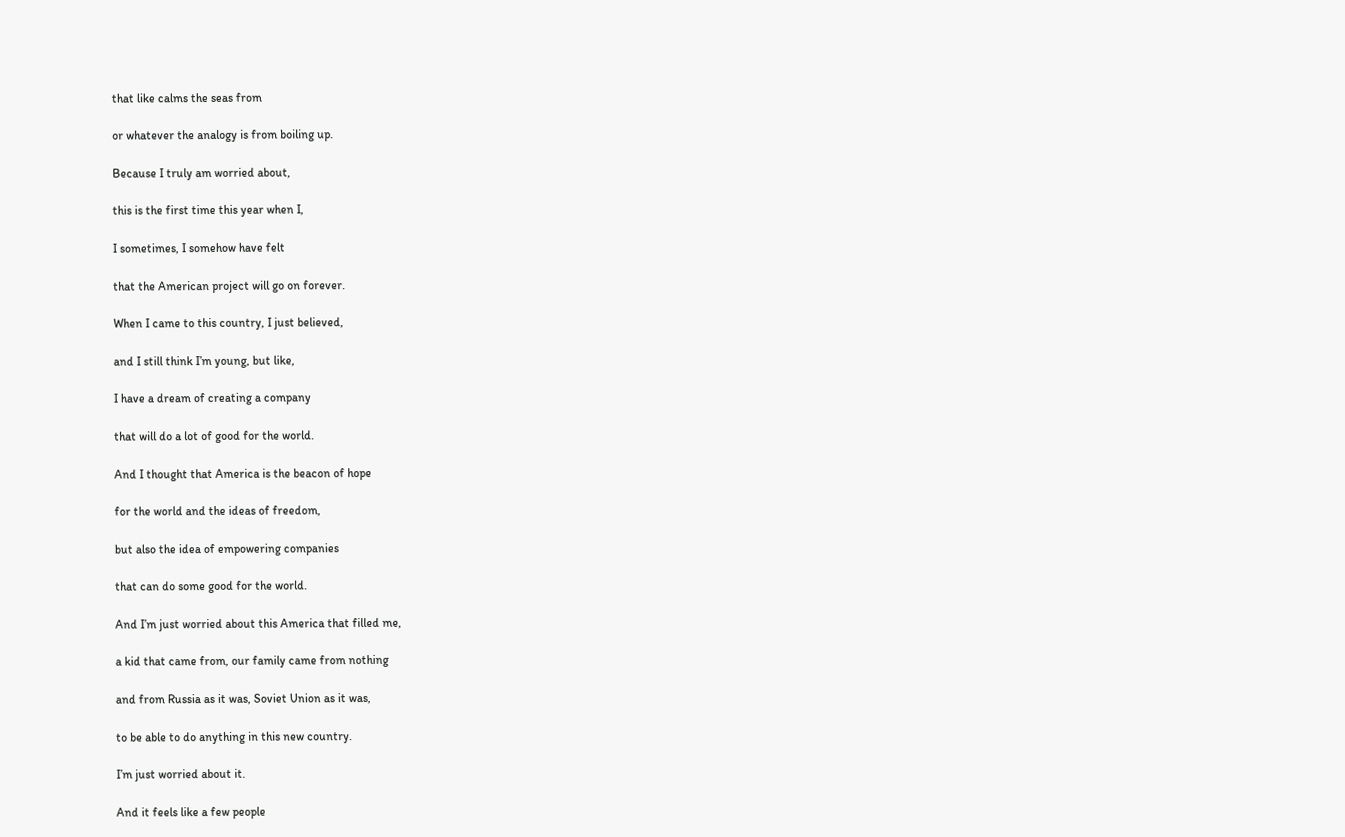that like calms the seas from

or whatever the analogy is from boiling up.

Because I truly am worried about,

this is the first time this year when I,

I sometimes, I somehow have felt

that the American project will go on forever.

When I came to this country, I just believed,

and I still think I’m young, but like,

I have a dream of creating a company

that will do a lot of good for the world.

And I thought that America is the beacon of hope

for the world and the ideas of freedom,

but also the idea of empowering companies

that can do some good for the world.

And I’m just worried about this America that filled me,

a kid that came from, our family came from nothing

and from Russia as it was, Soviet Union as it was,

to be able to do anything in this new country.

I’m just worried about it.

And it feels like a few people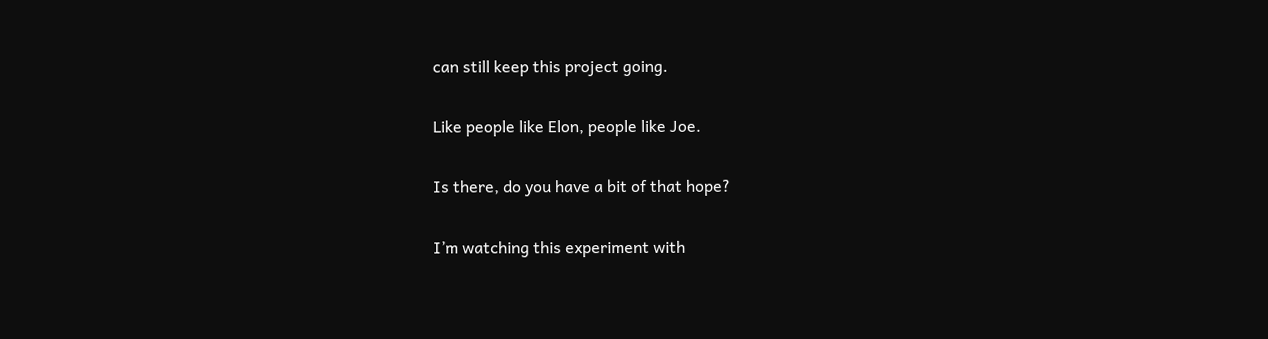can still keep this project going.

Like people like Elon, people like Joe.

Is there, do you have a bit of that hope?

I’m watching this experiment with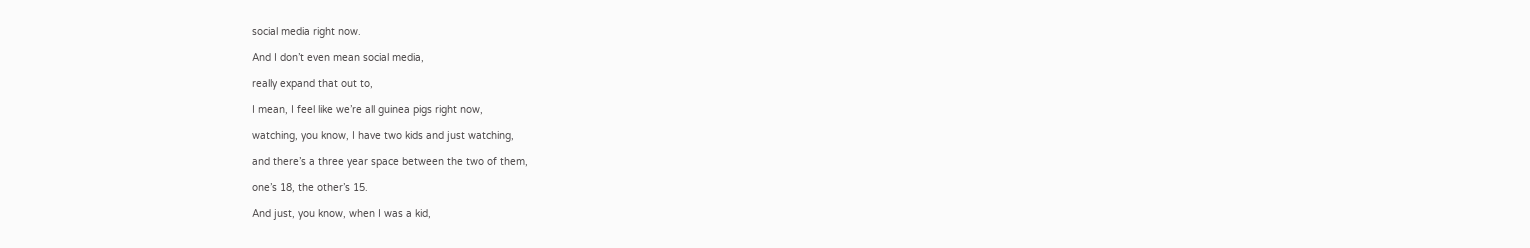social media right now.

And I don’t even mean social media,

really expand that out to,

I mean, I feel like we’re all guinea pigs right now,

watching, you know, I have two kids and just watching,

and there’s a three year space between the two of them,

one’s 18, the other’s 15.

And just, you know, when I was a kid,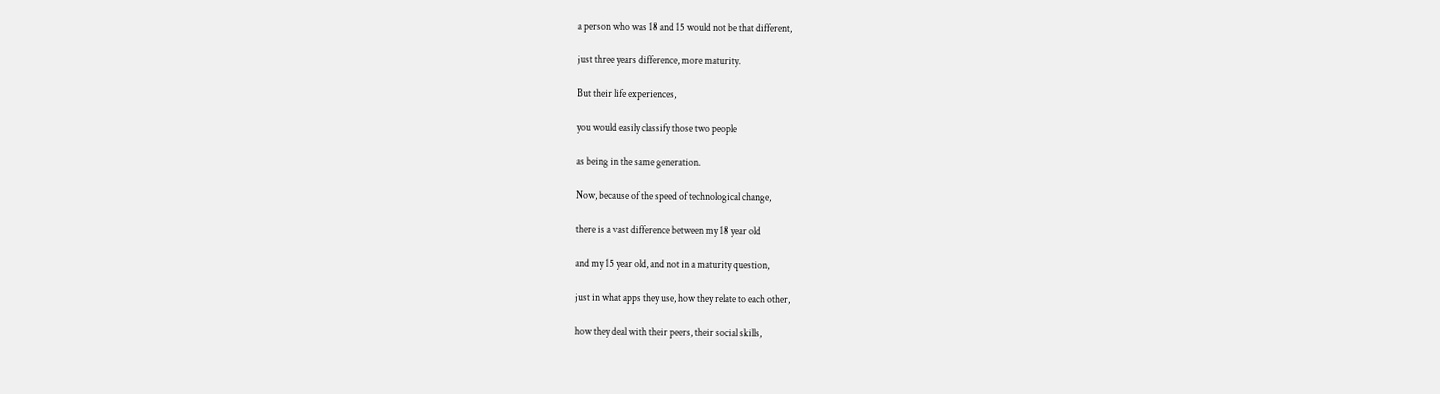a person who was 18 and 15 would not be that different,

just three years difference, more maturity.

But their life experiences,

you would easily classify those two people

as being in the same generation.

Now, because of the speed of technological change,

there is a vast difference between my 18 year old

and my 15 year old, and not in a maturity question,

just in what apps they use, how they relate to each other,

how they deal with their peers, their social skills,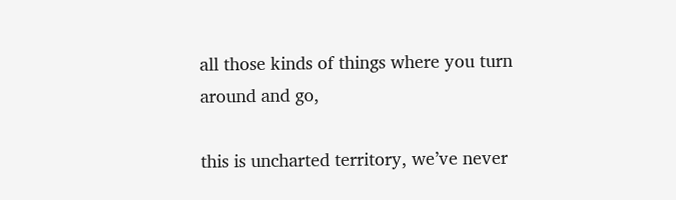all those kinds of things where you turn around and go,

this is uncharted territory, we’ve never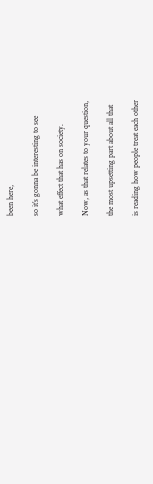been here,

so it’s gonna be interesting to see

what effect that has on society.

Now, as that relates to your question,

the most upsetting part about all that

is reading how people treat each other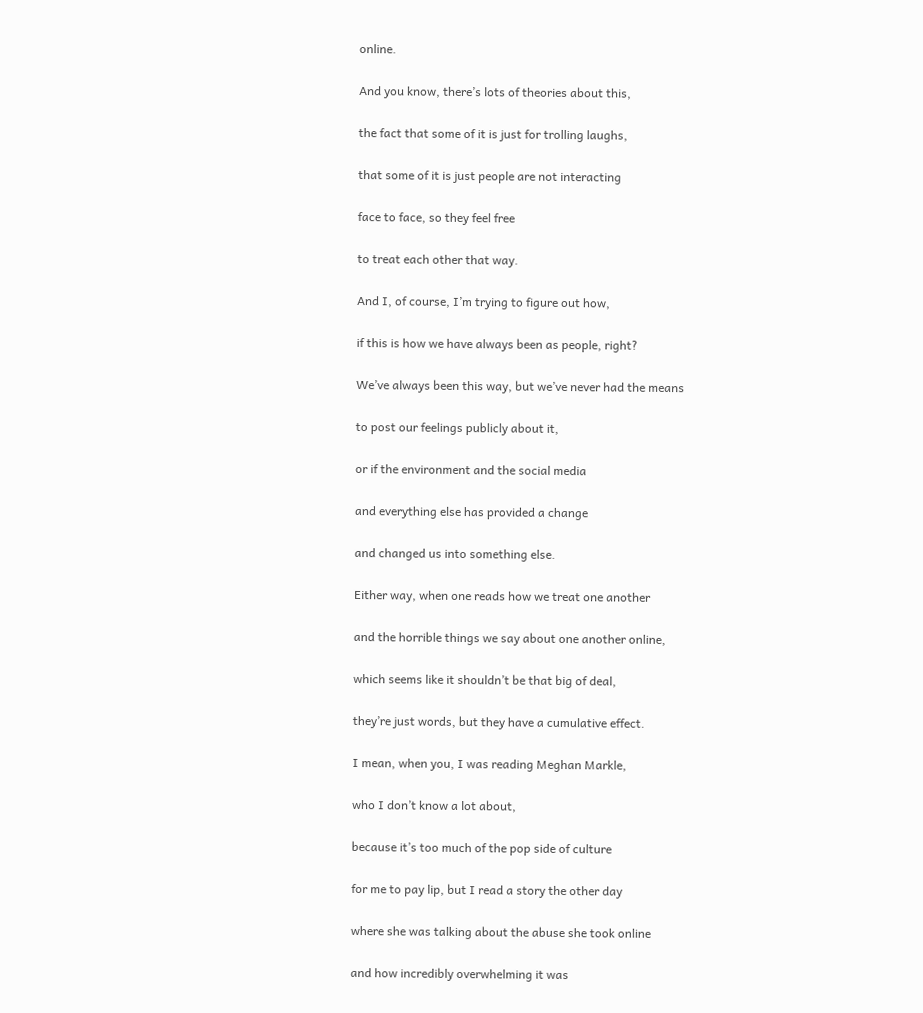online.

And you know, there’s lots of theories about this,

the fact that some of it is just for trolling laughs,

that some of it is just people are not interacting

face to face, so they feel free

to treat each other that way.

And I, of course, I’m trying to figure out how,

if this is how we have always been as people, right?

We’ve always been this way, but we’ve never had the means

to post our feelings publicly about it,

or if the environment and the social media

and everything else has provided a change

and changed us into something else.

Either way, when one reads how we treat one another

and the horrible things we say about one another online,

which seems like it shouldn’t be that big of deal,

they’re just words, but they have a cumulative effect.

I mean, when you, I was reading Meghan Markle,

who I don’t know a lot about,

because it’s too much of the pop side of culture

for me to pay lip, but I read a story the other day

where she was talking about the abuse she took online

and how incredibly overwhelming it was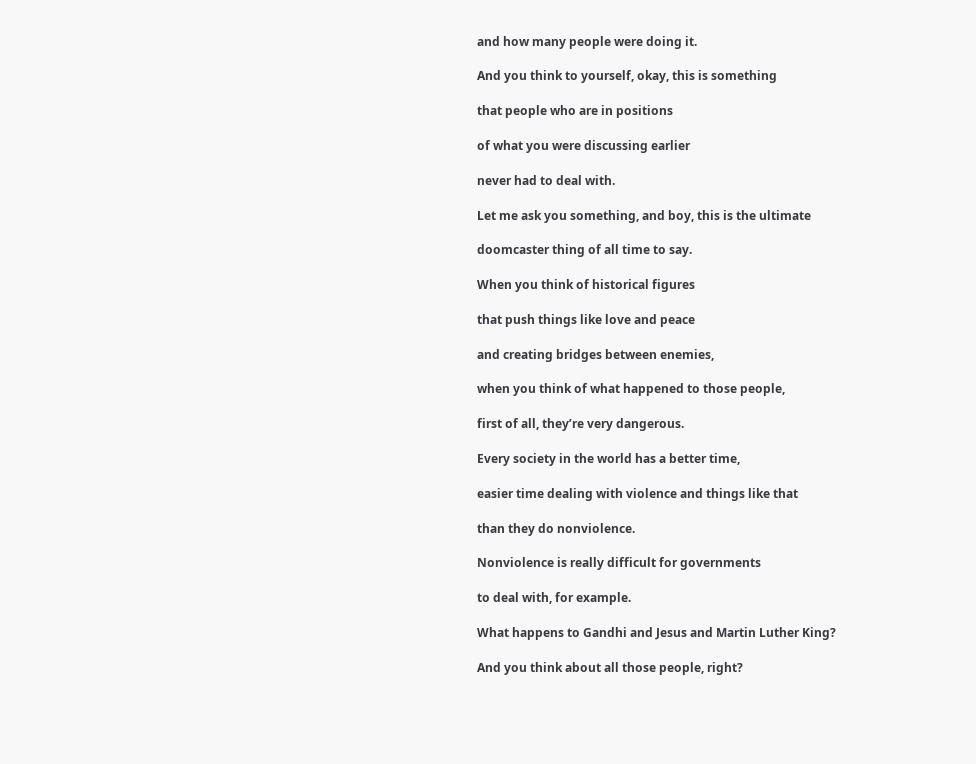and how many people were doing it.

And you think to yourself, okay, this is something

that people who are in positions

of what you were discussing earlier

never had to deal with.

Let me ask you something, and boy, this is the ultimate

doomcaster thing of all time to say.

When you think of historical figures

that push things like love and peace

and creating bridges between enemies,

when you think of what happened to those people,

first of all, they’re very dangerous.

Every society in the world has a better time,

easier time dealing with violence and things like that

than they do nonviolence.

Nonviolence is really difficult for governments

to deal with, for example.

What happens to Gandhi and Jesus and Martin Luther King?

And you think about all those people, right?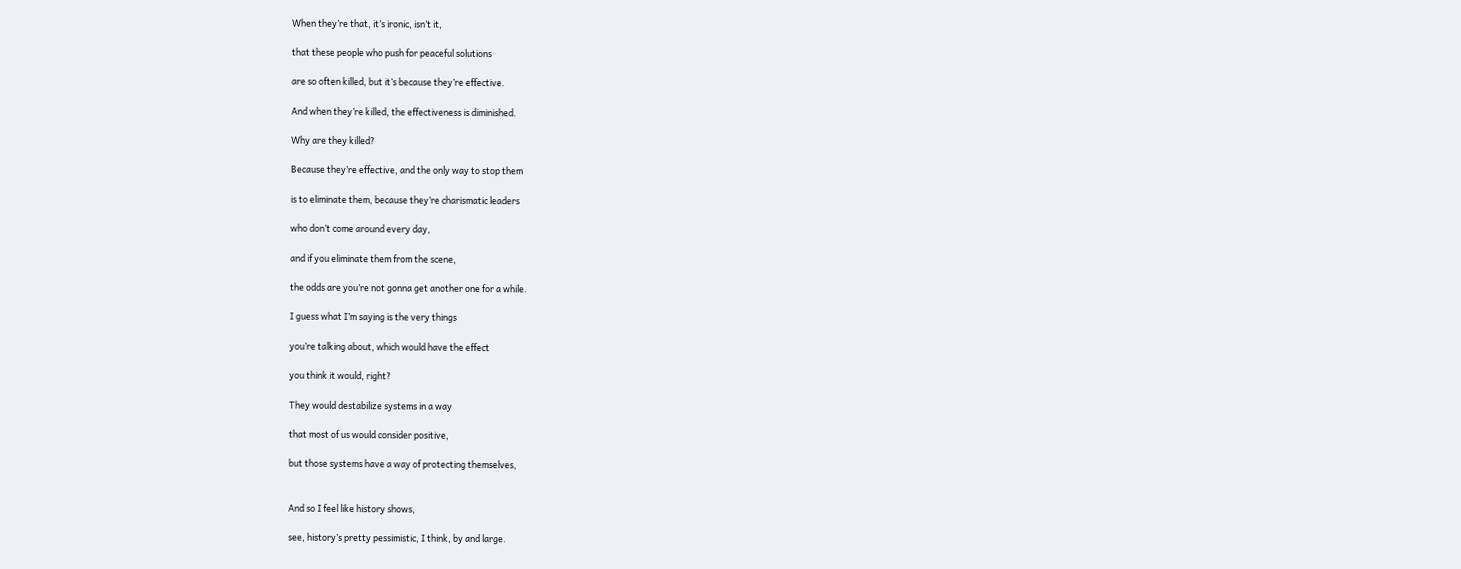When they’re that, it’s ironic, isn’t it,

that these people who push for peaceful solutions

are so often killed, but it’s because they’re effective.

And when they’re killed, the effectiveness is diminished.

Why are they killed?

Because they’re effective, and the only way to stop them

is to eliminate them, because they’re charismatic leaders

who don’t come around every day,

and if you eliminate them from the scene,

the odds are you’re not gonna get another one for a while.

I guess what I’m saying is the very things

you’re talking about, which would have the effect

you think it would, right?

They would destabilize systems in a way

that most of us would consider positive,

but those systems have a way of protecting themselves,


And so I feel like history shows,

see, history’s pretty pessimistic, I think, by and large.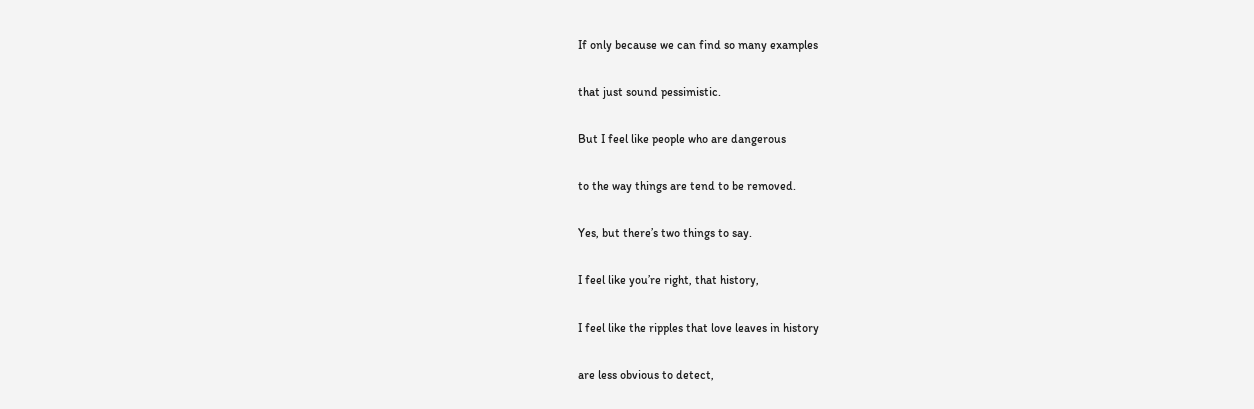If only because we can find so many examples

that just sound pessimistic.

But I feel like people who are dangerous

to the way things are tend to be removed.

Yes, but there’s two things to say.

I feel like you’re right, that history,

I feel like the ripples that love leaves in history

are less obvious to detect,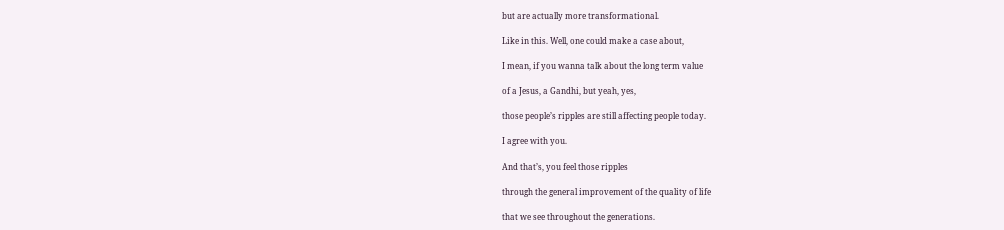but are actually more transformational.

Like in this. Well, one could make a case about,

I mean, if you wanna talk about the long term value

of a Jesus, a Gandhi, but yeah, yes,

those people’s ripples are still affecting people today.

I agree with you.

And that’s, you feel those ripples

through the general improvement of the quality of life

that we see throughout the generations.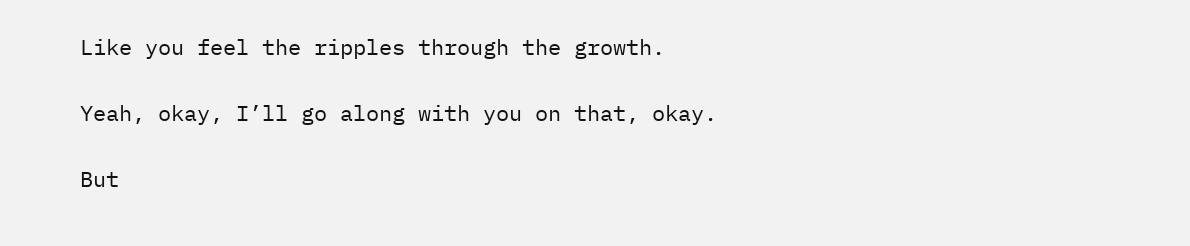Like you feel the ripples through the growth.

Yeah, okay, I’ll go along with you on that, okay.

But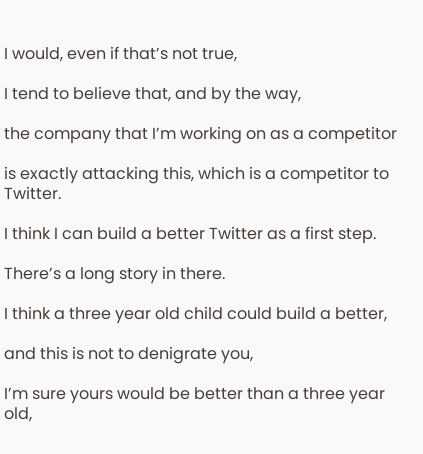I would, even if that’s not true,

I tend to believe that, and by the way,

the company that I’m working on as a competitor

is exactly attacking this, which is a competitor to Twitter.

I think I can build a better Twitter as a first step.

There’s a long story in there.

I think a three year old child could build a better,

and this is not to denigrate you,

I’m sure yours would be better than a three year old,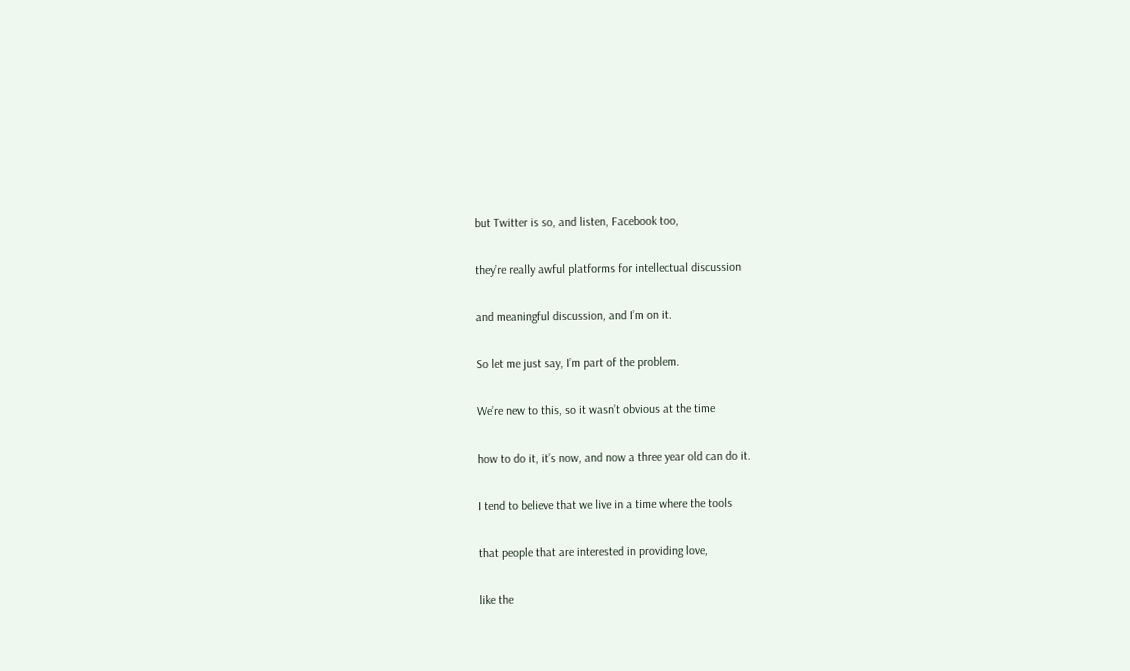but Twitter is so, and listen, Facebook too,

they’re really awful platforms for intellectual discussion

and meaningful discussion, and I’m on it.

So let me just say, I’m part of the problem.

We’re new to this, so it wasn’t obvious at the time

how to do it, it’s now, and now a three year old can do it.

I tend to believe that we live in a time where the tools

that people that are interested in providing love,

like the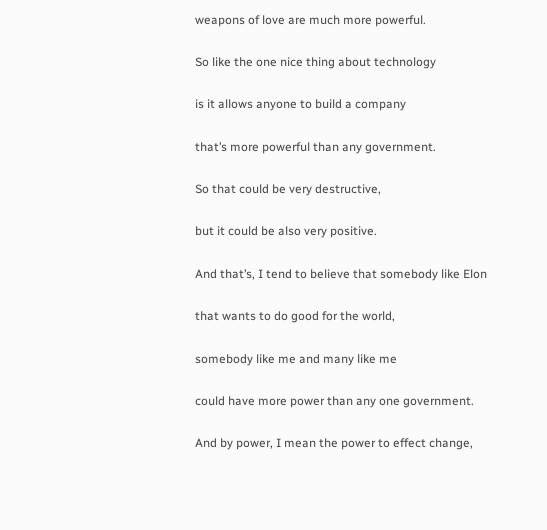weapons of love are much more powerful.

So like the one nice thing about technology

is it allows anyone to build a company

that’s more powerful than any government.

So that could be very destructive,

but it could be also very positive.

And that’s, I tend to believe that somebody like Elon

that wants to do good for the world,

somebody like me and many like me

could have more power than any one government.

And by power, I mean the power to effect change,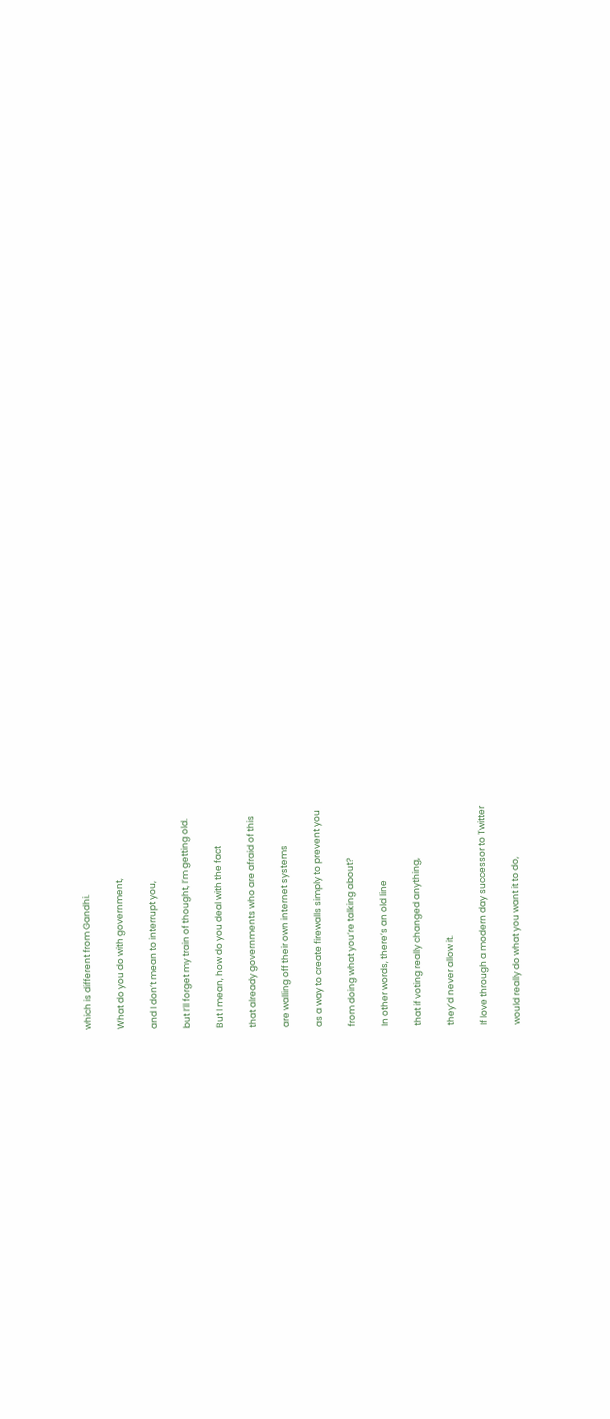which is different from Gandhi.

What do you do with government,

and I don’t mean to interrupt you,

but I’ll forget my train of thought, I’m getting old.

But I mean, how do you deal with the fact

that already governments who are afraid of this

are walling off their own internet systems

as a way to create firewalls simply to prevent you

from doing what you’re talking about?

In other words, there’s an old line

that if voting really changed anything,

they’d never allow it.

If love through a modern day successor to Twitter

would really do what you want it to do,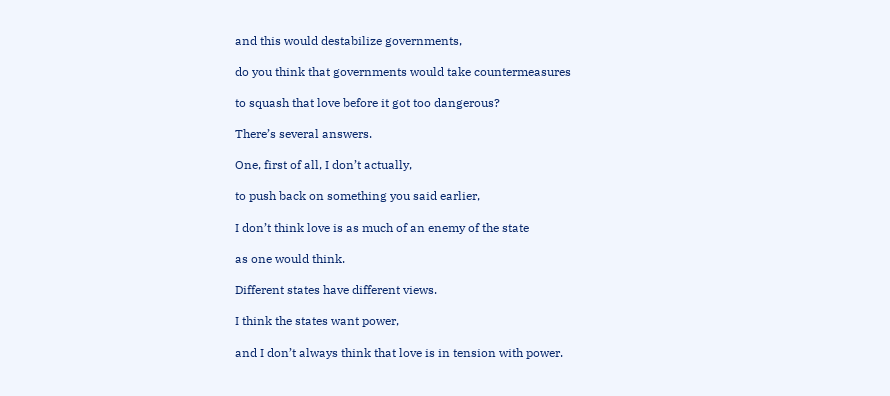and this would destabilize governments,

do you think that governments would take countermeasures

to squash that love before it got too dangerous?

There’s several answers.

One, first of all, I don’t actually,

to push back on something you said earlier,

I don’t think love is as much of an enemy of the state

as one would think.

Different states have different views.

I think the states want power,

and I don’t always think that love is in tension with power.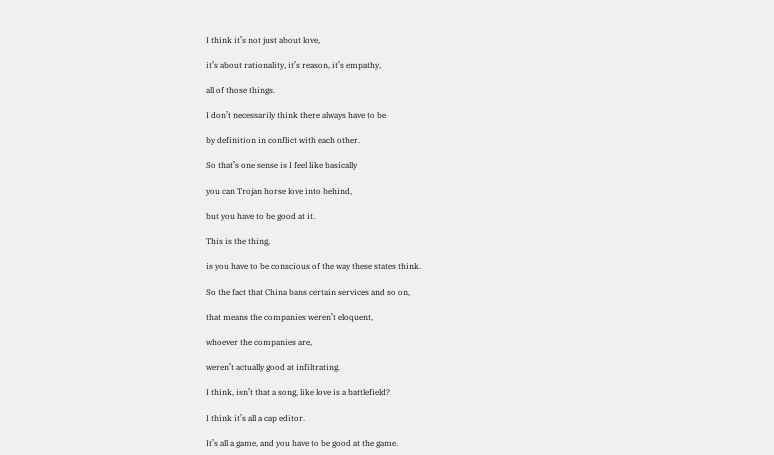I think it’s not just about love,

it’s about rationality, it’s reason, it’s empathy,

all of those things.

I don’t necessarily think there always have to be

by definition in conflict with each other.

So that’s one sense is I feel like basically

you can Trojan horse love into behind,

but you have to be good at it.

This is the thing,

is you have to be conscious of the way these states think.

So the fact that China bans certain services and so on,

that means the companies weren’t eloquent,

whoever the companies are,

weren’t actually good at infiltrating.

I think, isn’t that a song, like love is a battlefield?

I think it’s all a cap editor.

It’s all a game, and you have to be good at the game.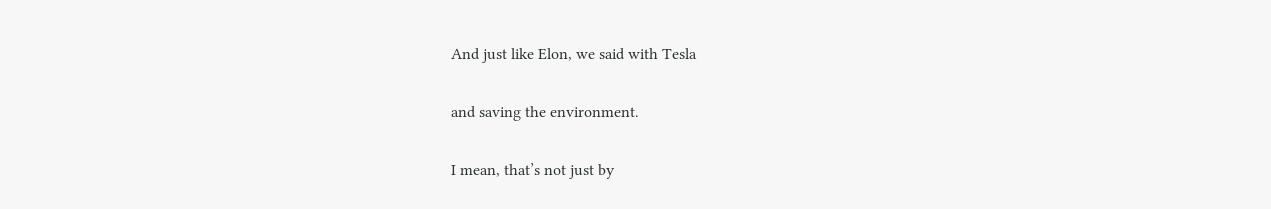And just like Elon, we said with Tesla

and saving the environment.

I mean, that’s not just by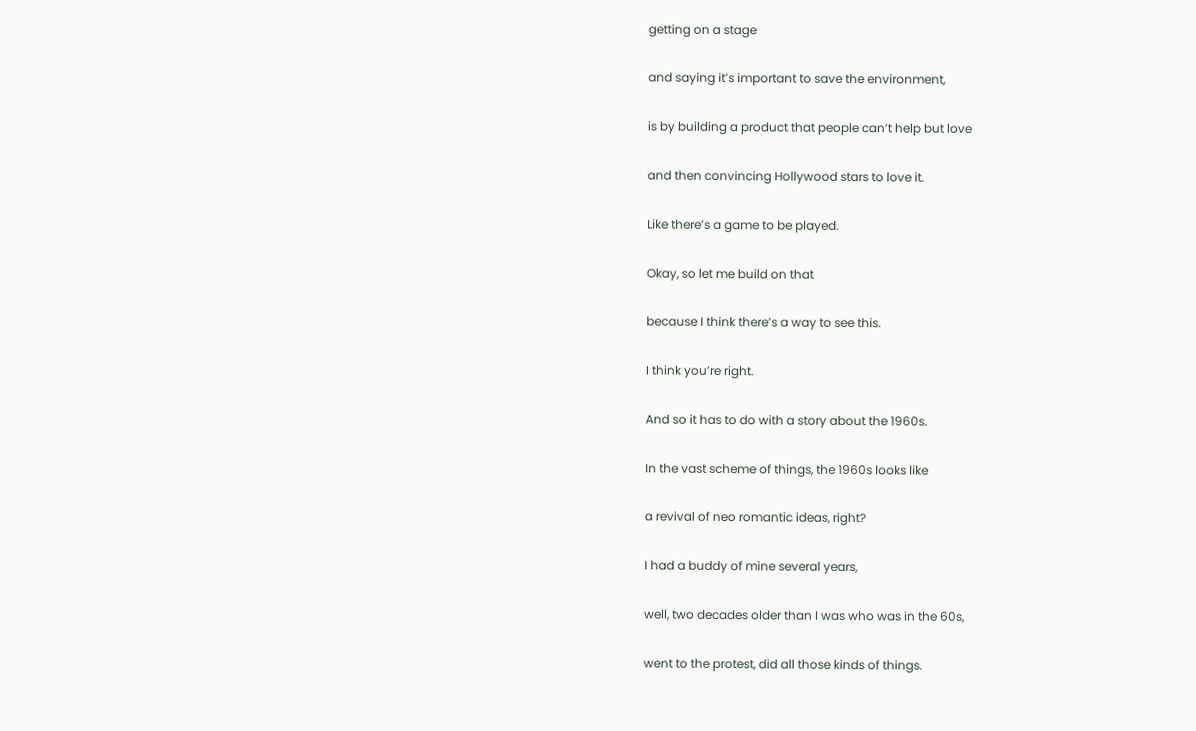getting on a stage

and saying it’s important to save the environment,

is by building a product that people can’t help but love

and then convincing Hollywood stars to love it.

Like there’s a game to be played.

Okay, so let me build on that

because I think there’s a way to see this.

I think you’re right.

And so it has to do with a story about the 1960s.

In the vast scheme of things, the 1960s looks like

a revival of neo romantic ideas, right?

I had a buddy of mine several years,

well, two decades older than I was who was in the 60s,

went to the protest, did all those kinds of things.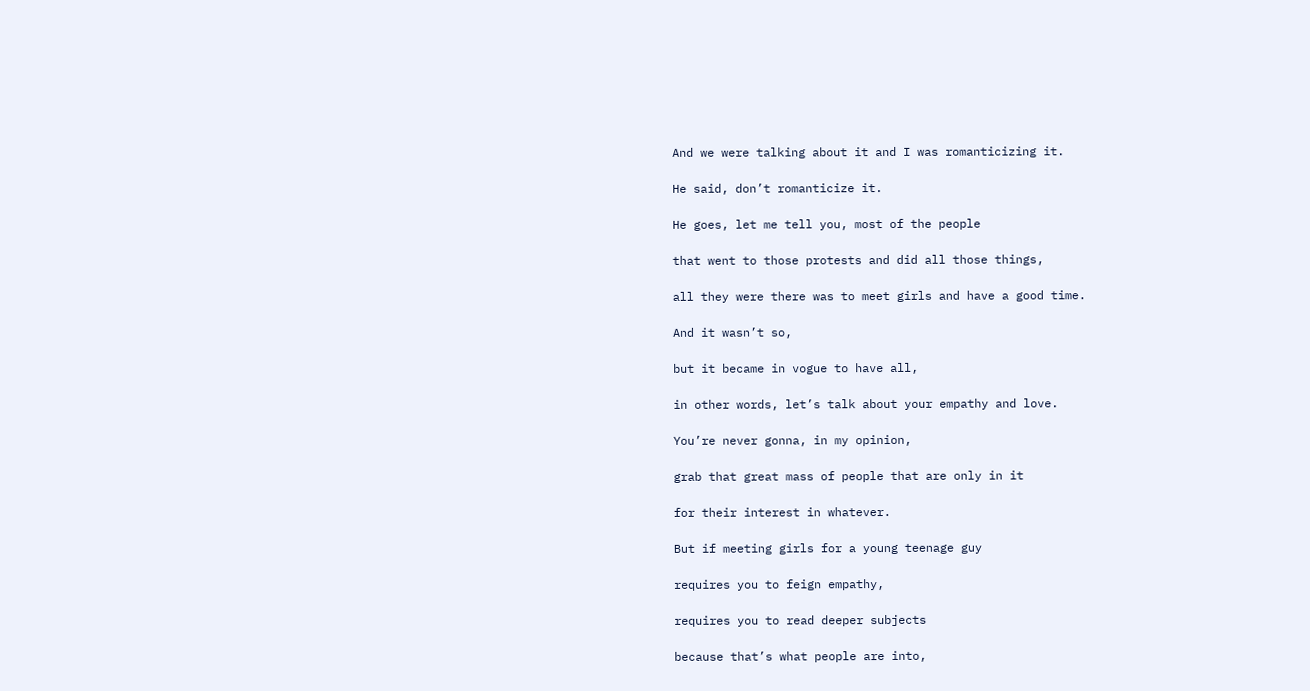And we were talking about it and I was romanticizing it.

He said, don’t romanticize it.

He goes, let me tell you, most of the people

that went to those protests and did all those things,

all they were there was to meet girls and have a good time.

And it wasn’t so,

but it became in vogue to have all,

in other words, let’s talk about your empathy and love.

You’re never gonna, in my opinion,

grab that great mass of people that are only in it

for their interest in whatever.

But if meeting girls for a young teenage guy

requires you to feign empathy,

requires you to read deeper subjects

because that’s what people are into,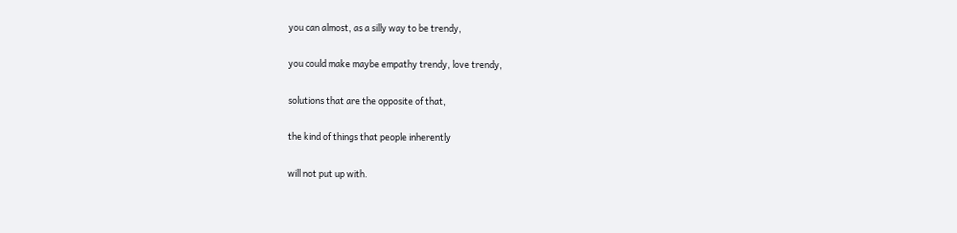you can almost, as a silly way to be trendy,

you could make maybe empathy trendy, love trendy,

solutions that are the opposite of that,

the kind of things that people inherently

will not put up with.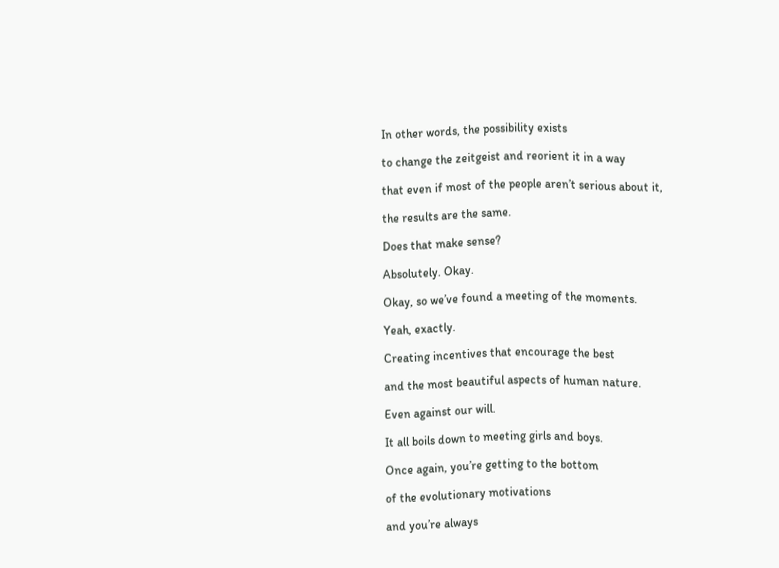In other words, the possibility exists

to change the zeitgeist and reorient it in a way

that even if most of the people aren’t serious about it,

the results are the same.

Does that make sense?

Absolutely. Okay.

Okay, so we’ve found a meeting of the moments.

Yeah, exactly.

Creating incentives that encourage the best

and the most beautiful aspects of human nature.

Even against our will.

It all boils down to meeting girls and boys.

Once again, you’re getting to the bottom

of the evolutionary motivations

and you’re always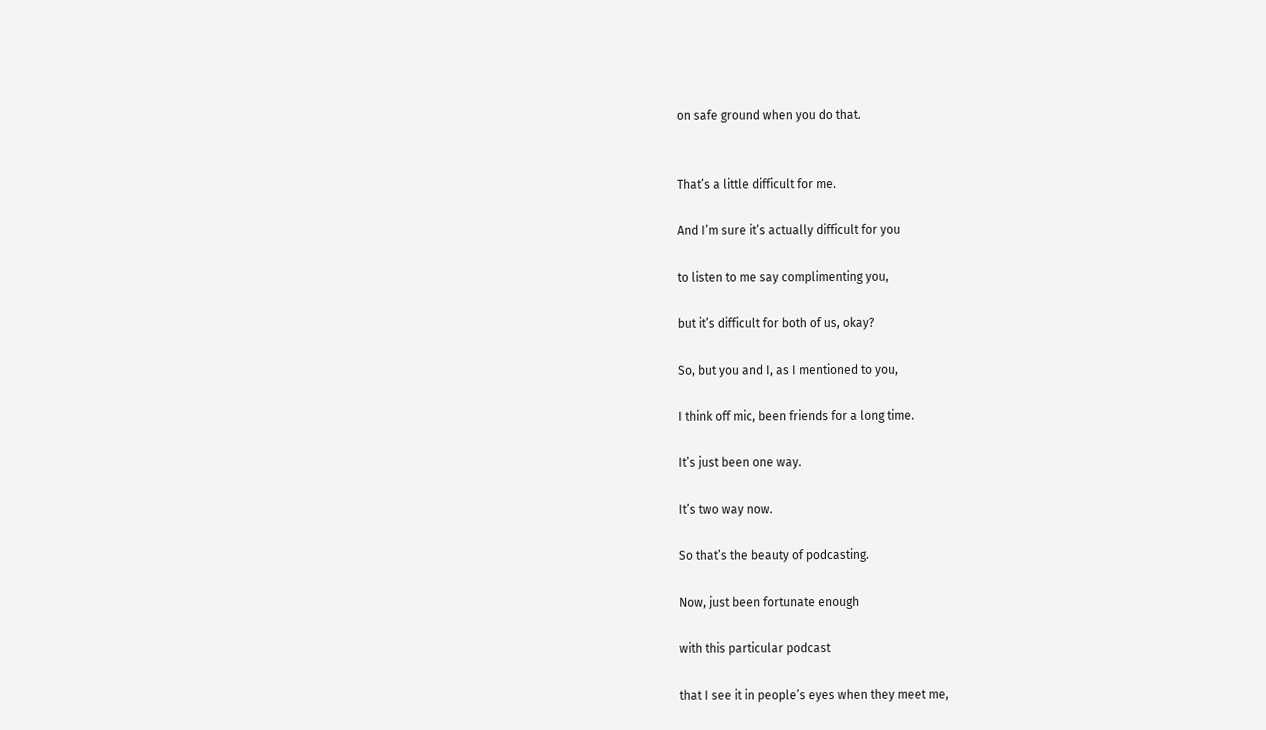on safe ground when you do that.


That’s a little difficult for me.

And I’m sure it’s actually difficult for you

to listen to me say complimenting you,

but it’s difficult for both of us, okay?

So, but you and I, as I mentioned to you,

I think off mic, been friends for a long time.

It’s just been one way.

It’s two way now.

So that’s the beauty of podcasting.

Now, just been fortunate enough

with this particular podcast

that I see it in people’s eyes when they meet me,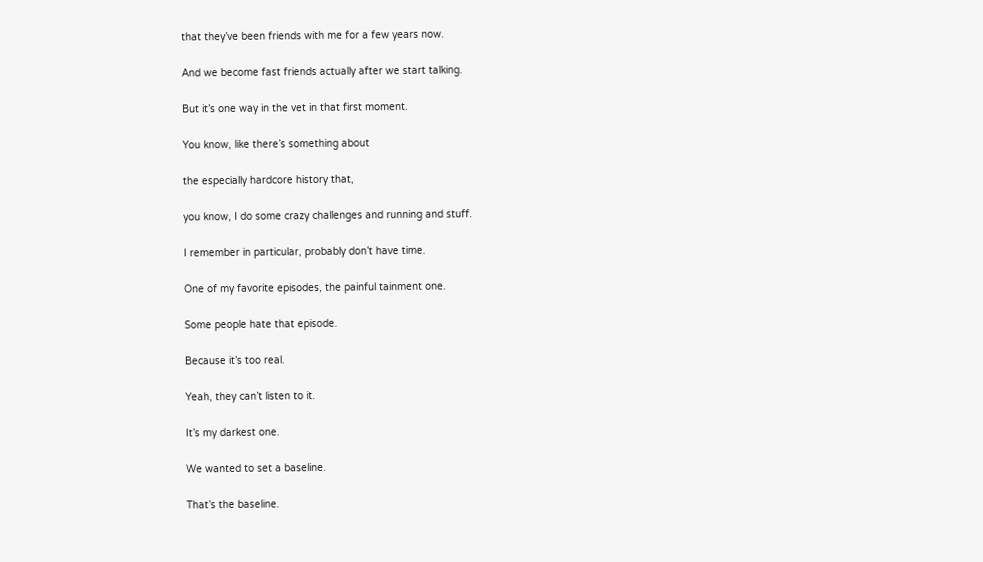that they’ve been friends with me for a few years now.

And we become fast friends actually after we start talking.

But it’s one way in the vet in that first moment.

You know, like there’s something about

the especially hardcore history that,

you know, I do some crazy challenges and running and stuff.

I remember in particular, probably don’t have time.

One of my favorite episodes, the painful tainment one.

Some people hate that episode.

Because it’s too real.

Yeah, they can’t listen to it.

It’s my darkest one.

We wanted to set a baseline.

That’s the baseline.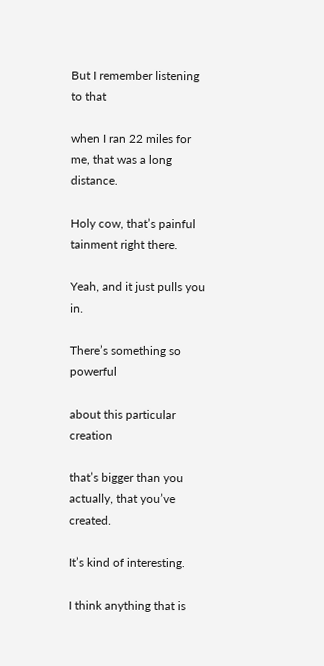But I remember listening to that

when I ran 22 miles for me, that was a long distance.

Holy cow, that’s painful tainment right there.

Yeah, and it just pulls you in.

There’s something so powerful

about this particular creation

that’s bigger than you actually, that you’ve created.

It’s kind of interesting.

I think anything that is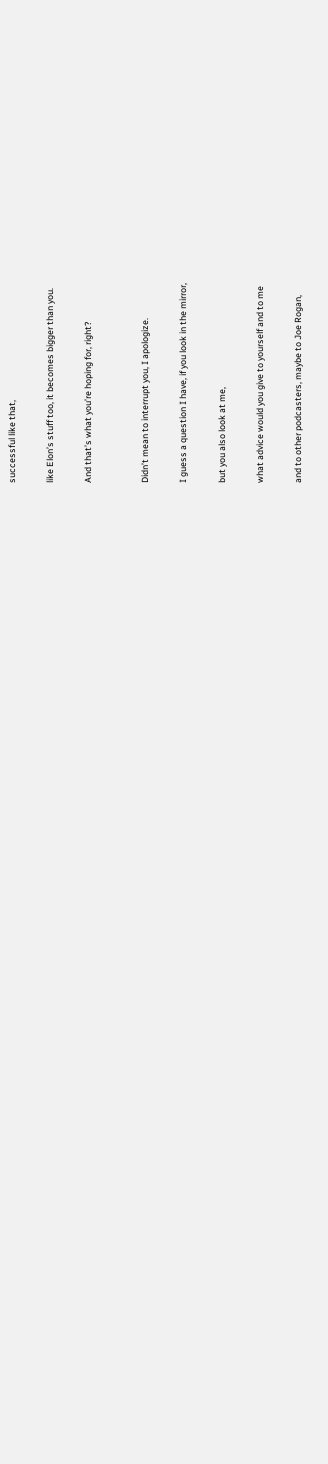successful like that,

like Elon’s stuff too, it becomes bigger than you.

And that’s what you’re hoping for, right?


Didn’t mean to interrupt you, I apologize.

I guess a question I have, if you look in the mirror,

but you also look at me,

what advice would you give to yourself and to me

and to other podcasters, maybe to Joe Rogan,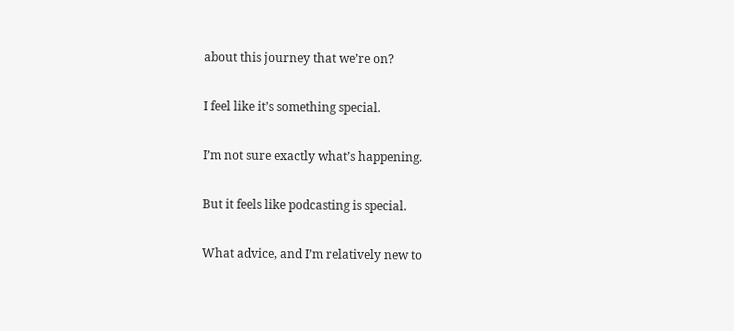about this journey that we’re on?

I feel like it’s something special.

I’m not sure exactly what’s happening.

But it feels like podcasting is special.

What advice, and I’m relatively new to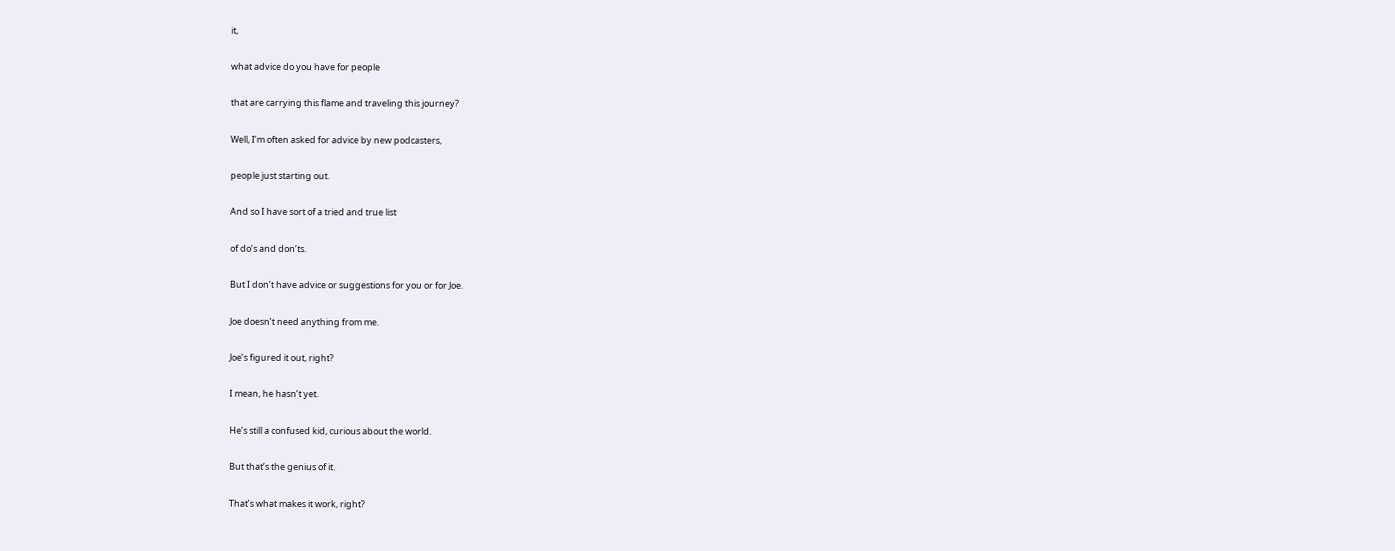it,

what advice do you have for people

that are carrying this flame and traveling this journey?

Well, I’m often asked for advice by new podcasters,

people just starting out.

And so I have sort of a tried and true list

of do’s and don’ts.

But I don’t have advice or suggestions for you or for Joe.

Joe doesn’t need anything from me.

Joe’s figured it out, right?

I mean, he hasn’t yet.

He’s still a confused kid, curious about the world.

But that’s the genius of it.

That’s what makes it work, right?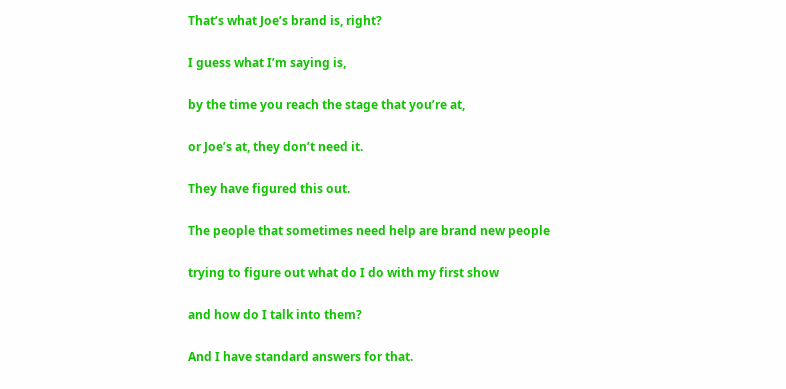That’s what Joe’s brand is, right?

I guess what I’m saying is,

by the time you reach the stage that you’re at,

or Joe’s at, they don’t need it.

They have figured this out.

The people that sometimes need help are brand new people

trying to figure out what do I do with my first show

and how do I talk into them?

And I have standard answers for that.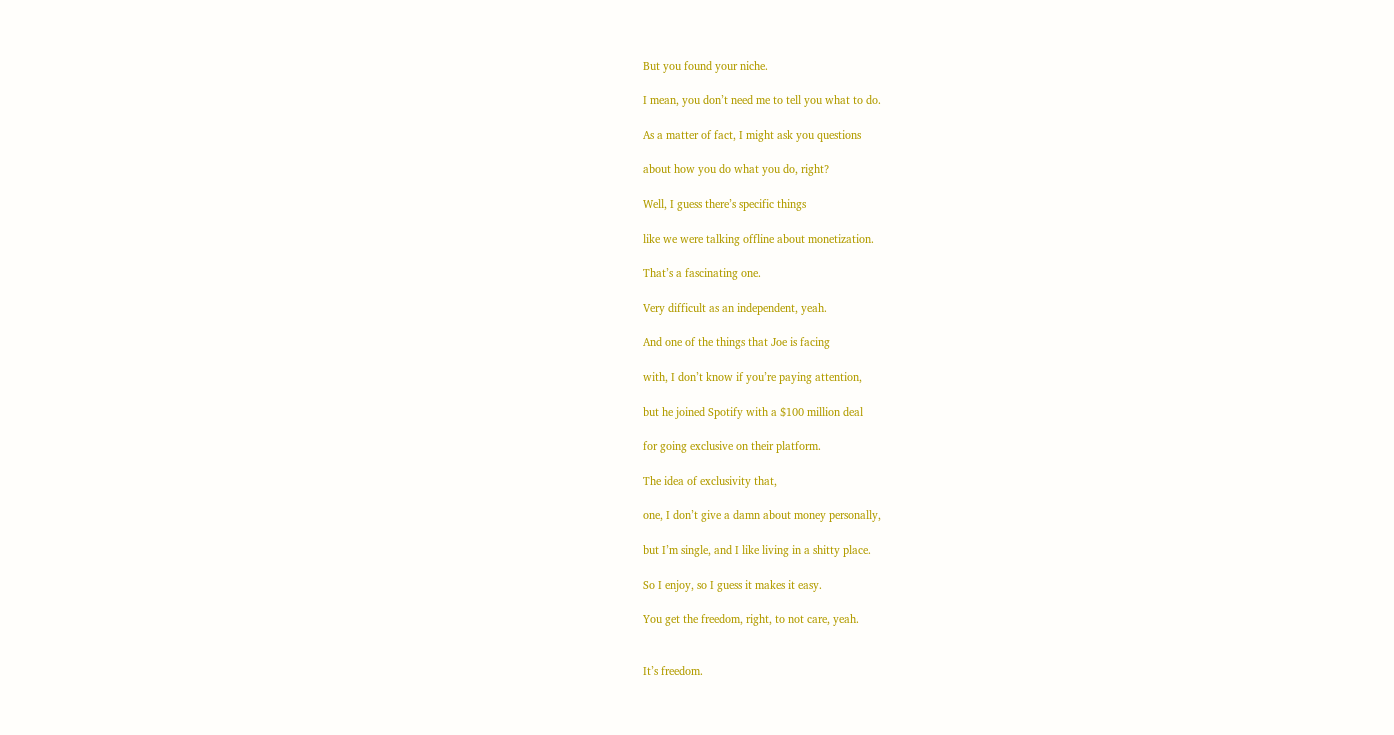But you found your niche.

I mean, you don’t need me to tell you what to do.

As a matter of fact, I might ask you questions

about how you do what you do, right?

Well, I guess there’s specific things

like we were talking offline about monetization.

That’s a fascinating one.

Very difficult as an independent, yeah.

And one of the things that Joe is facing

with, I don’t know if you’re paying attention,

but he joined Spotify with a $100 million deal

for going exclusive on their platform.

The idea of exclusivity that,

one, I don’t give a damn about money personally,

but I’m single, and I like living in a shitty place.

So I enjoy, so I guess it makes it easy.

You get the freedom, right, to not care, yeah.


It’s freedom.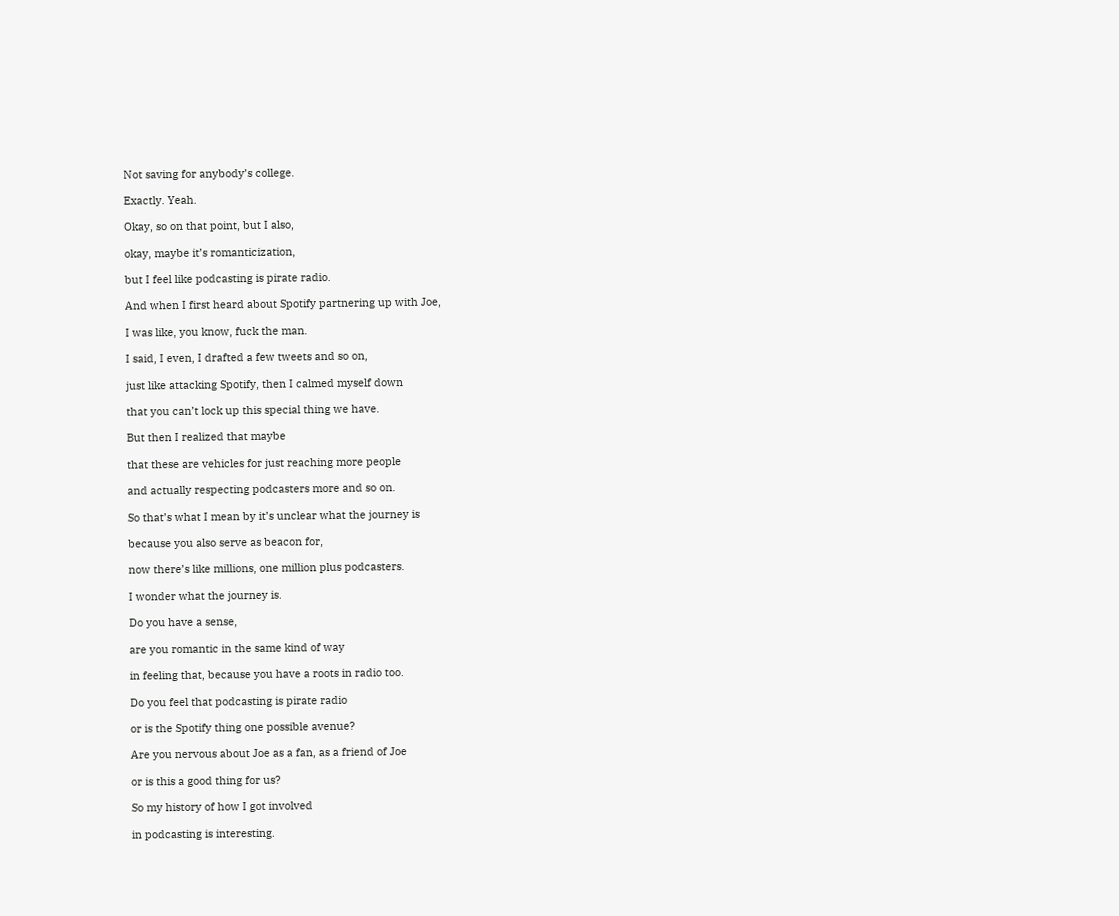Not saving for anybody’s college.

Exactly. Yeah.

Okay, so on that point, but I also,

okay, maybe it’s romanticization,

but I feel like podcasting is pirate radio.

And when I first heard about Spotify partnering up with Joe,

I was like, you know, fuck the man.

I said, I even, I drafted a few tweets and so on,

just like attacking Spotify, then I calmed myself down

that you can’t lock up this special thing we have.

But then I realized that maybe

that these are vehicles for just reaching more people

and actually respecting podcasters more and so on.

So that’s what I mean by it’s unclear what the journey is

because you also serve as beacon for,

now there’s like millions, one million plus podcasters.

I wonder what the journey is.

Do you have a sense,

are you romantic in the same kind of way

in feeling that, because you have a roots in radio too.

Do you feel that podcasting is pirate radio

or is the Spotify thing one possible avenue?

Are you nervous about Joe as a fan, as a friend of Joe

or is this a good thing for us?

So my history of how I got involved

in podcasting is interesting.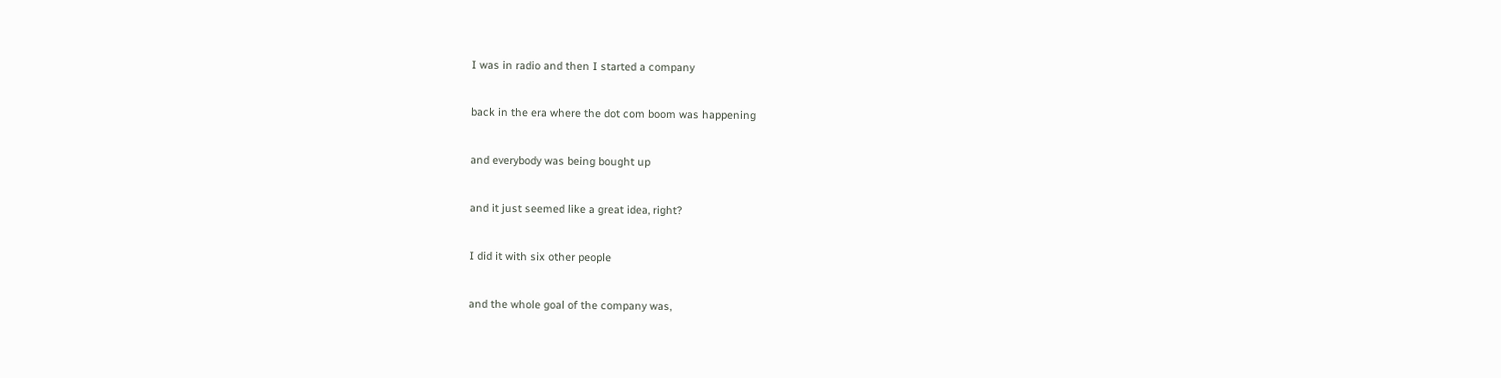I was in radio and then I started a company

back in the era where the dot com boom was happening

and everybody was being bought up

and it just seemed like a great idea, right?

I did it with six other people

and the whole goal of the company was,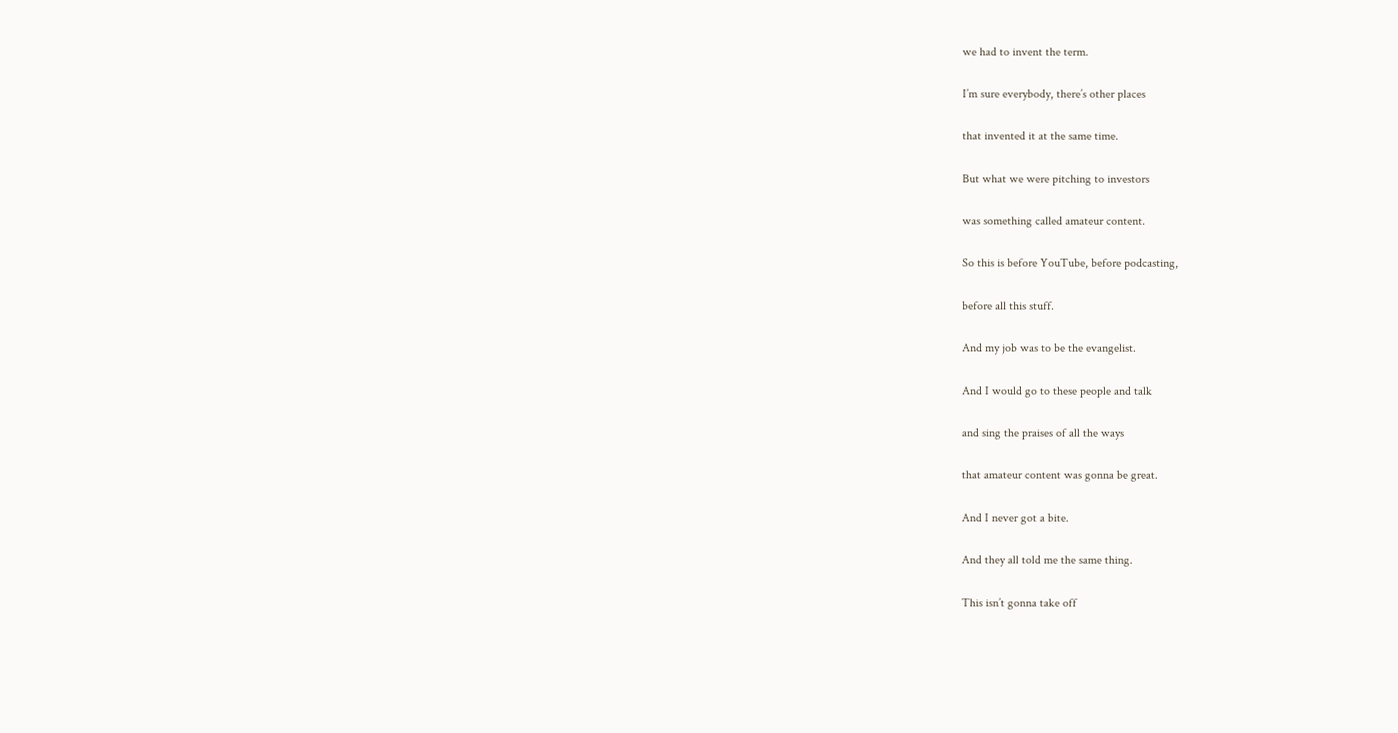we had to invent the term.

I’m sure everybody, there’s other places

that invented it at the same time.

But what we were pitching to investors

was something called amateur content.

So this is before YouTube, before podcasting,

before all this stuff.

And my job was to be the evangelist.

And I would go to these people and talk

and sing the praises of all the ways

that amateur content was gonna be great.

And I never got a bite.

And they all told me the same thing.

This isn’t gonna take off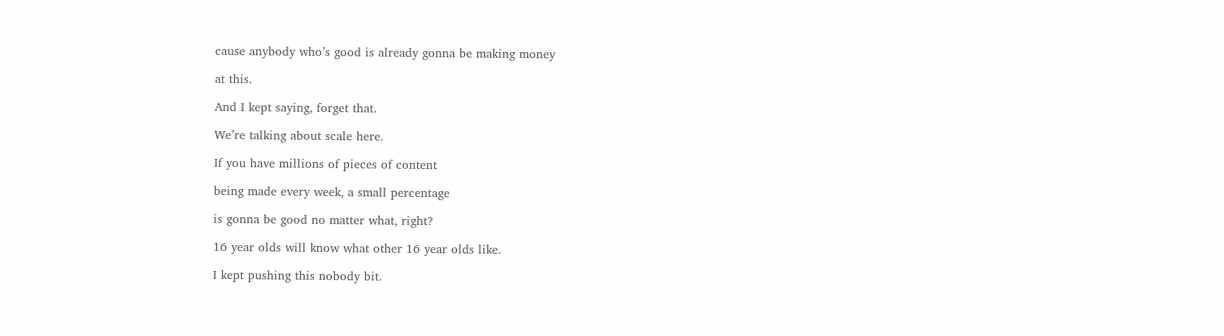cause anybody who’s good is already gonna be making money

at this.

And I kept saying, forget that.

We’re talking about scale here.

If you have millions of pieces of content

being made every week, a small percentage

is gonna be good no matter what, right?

16 year olds will know what other 16 year olds like.

I kept pushing this nobody bit.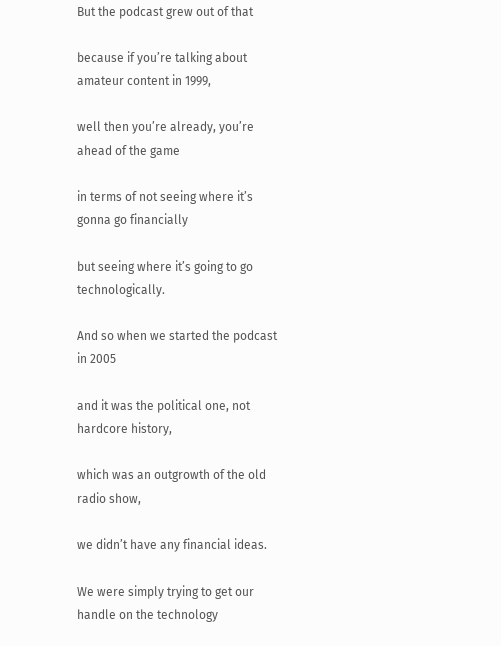But the podcast grew out of that

because if you’re talking about amateur content in 1999,

well then you’re already, you’re ahead of the game

in terms of not seeing where it’s gonna go financially

but seeing where it’s going to go technologically.

And so when we started the podcast in 2005

and it was the political one, not hardcore history,

which was an outgrowth of the old radio show,

we didn’t have any financial ideas.

We were simply trying to get our handle on the technology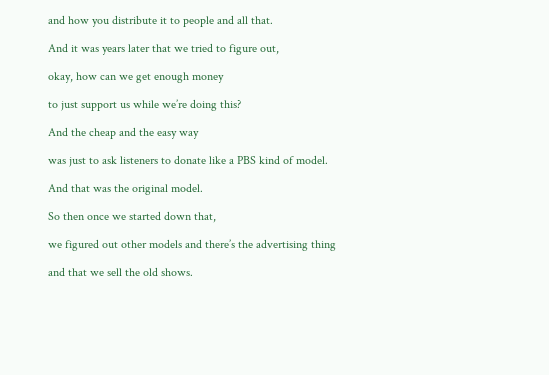and how you distribute it to people and all that.

And it was years later that we tried to figure out,

okay, how can we get enough money

to just support us while we’re doing this?

And the cheap and the easy way

was just to ask listeners to donate like a PBS kind of model.

And that was the original model.

So then once we started down that,

we figured out other models and there’s the advertising thing

and that we sell the old shows.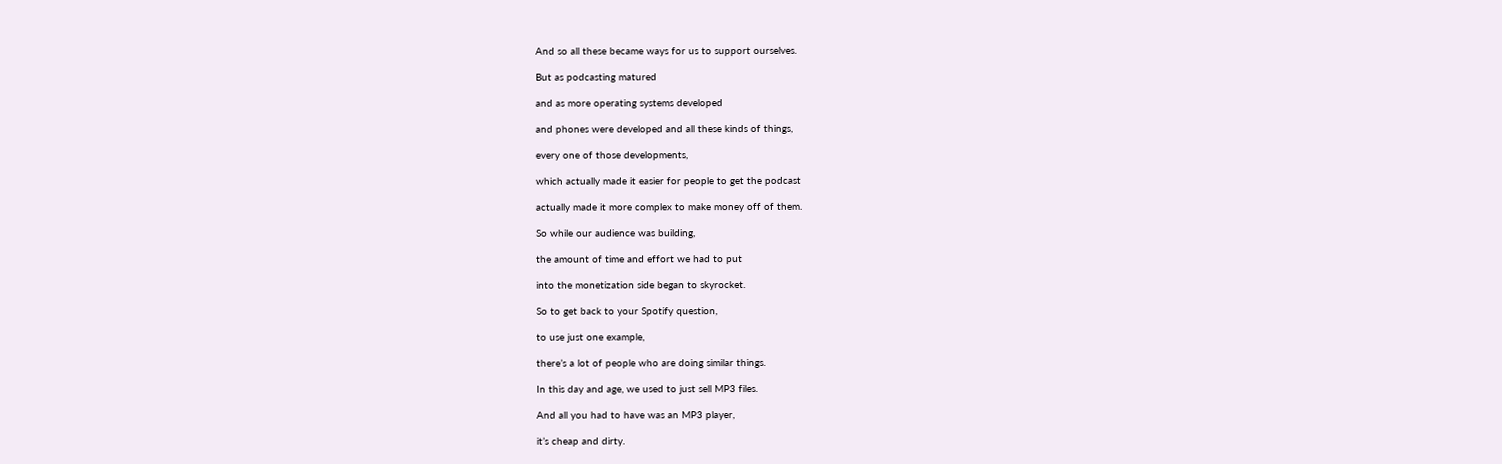And so all these became ways for us to support ourselves.

But as podcasting matured

and as more operating systems developed

and phones were developed and all these kinds of things,

every one of those developments,

which actually made it easier for people to get the podcast

actually made it more complex to make money off of them.

So while our audience was building,

the amount of time and effort we had to put

into the monetization side began to skyrocket.

So to get back to your Spotify question,

to use just one example,

there’s a lot of people who are doing similar things.

In this day and age, we used to just sell MP3 files.

And all you had to have was an MP3 player,

it’s cheap and dirty.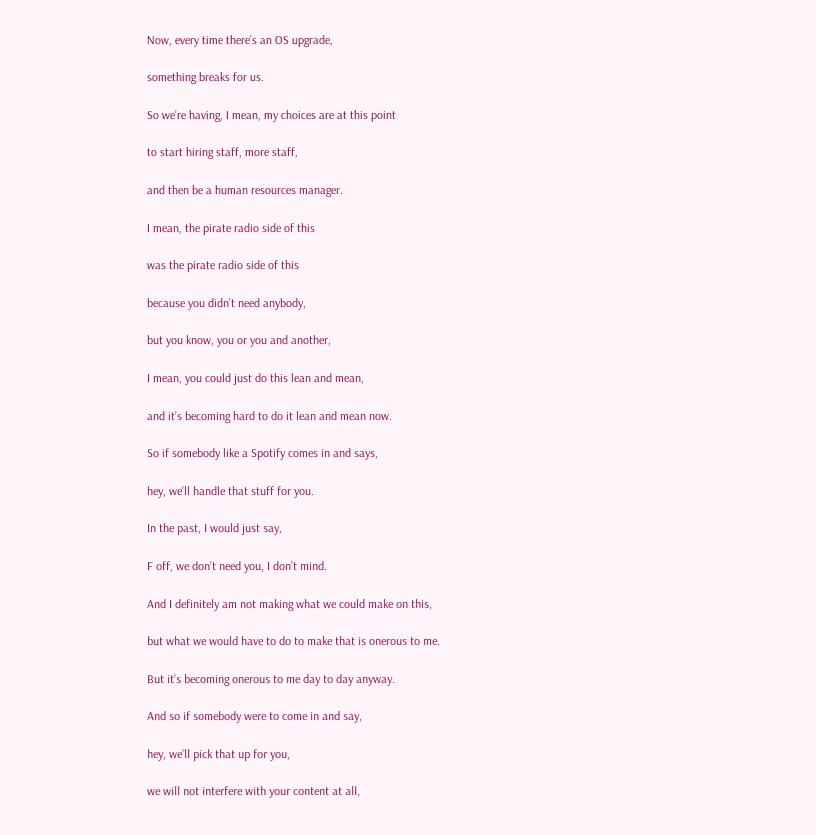Now, every time there’s an OS upgrade,

something breaks for us.

So we’re having, I mean, my choices are at this point

to start hiring staff, more staff,

and then be a human resources manager.

I mean, the pirate radio side of this

was the pirate radio side of this

because you didn’t need anybody,

but you know, you or you and another,

I mean, you could just do this lean and mean,

and it’s becoming hard to do it lean and mean now.

So if somebody like a Spotify comes in and says,

hey, we’ll handle that stuff for you.

In the past, I would just say,

F off, we don’t need you, I don’t mind.

And I definitely am not making what we could make on this,

but what we would have to do to make that is onerous to me.

But it’s becoming onerous to me day to day anyway.

And so if somebody were to come in and say,

hey, we’ll pick that up for you,

we will not interfere with your content at all,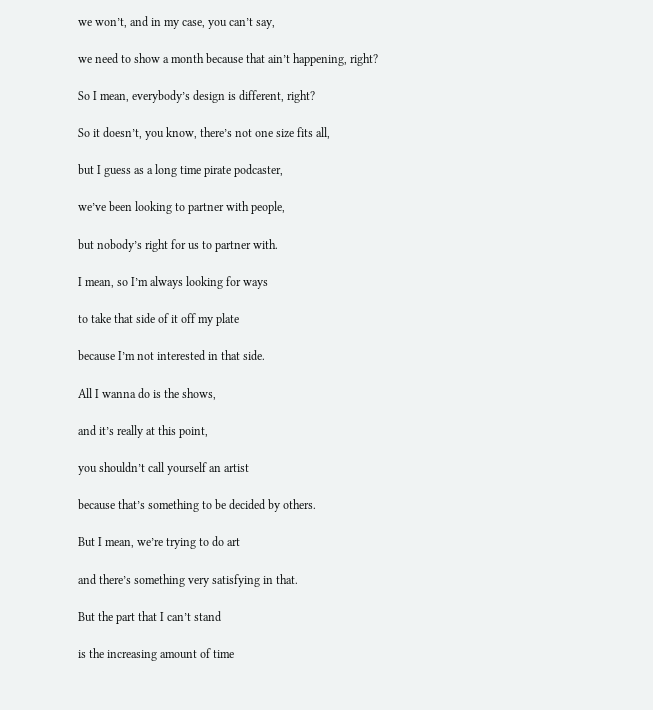we won’t, and in my case, you can’t say,

we need to show a month because that ain’t happening, right?

So I mean, everybody’s design is different, right?

So it doesn’t, you know, there’s not one size fits all,

but I guess as a long time pirate podcaster,

we’ve been looking to partner with people,

but nobody’s right for us to partner with.

I mean, so I’m always looking for ways

to take that side of it off my plate

because I’m not interested in that side.

All I wanna do is the shows,

and it’s really at this point,

you shouldn’t call yourself an artist

because that’s something to be decided by others.

But I mean, we’re trying to do art

and there’s something very satisfying in that.

But the part that I can’t stand

is the increasing amount of time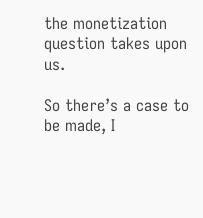the monetization question takes upon us.

So there’s a case to be made, I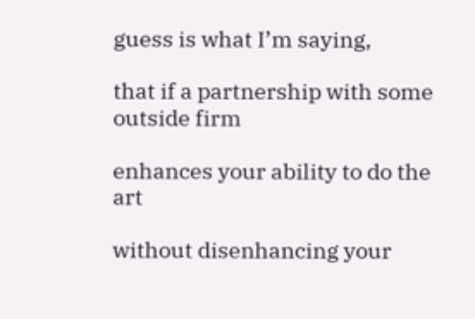guess is what I’m saying,

that if a partnership with some outside firm

enhances your ability to do the art

without disenhancing your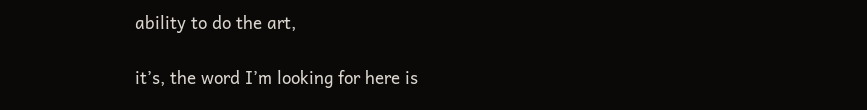ability to do the art,

it’s, the word I’m looking for here is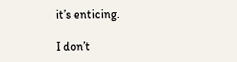it’s enticing.

I don’t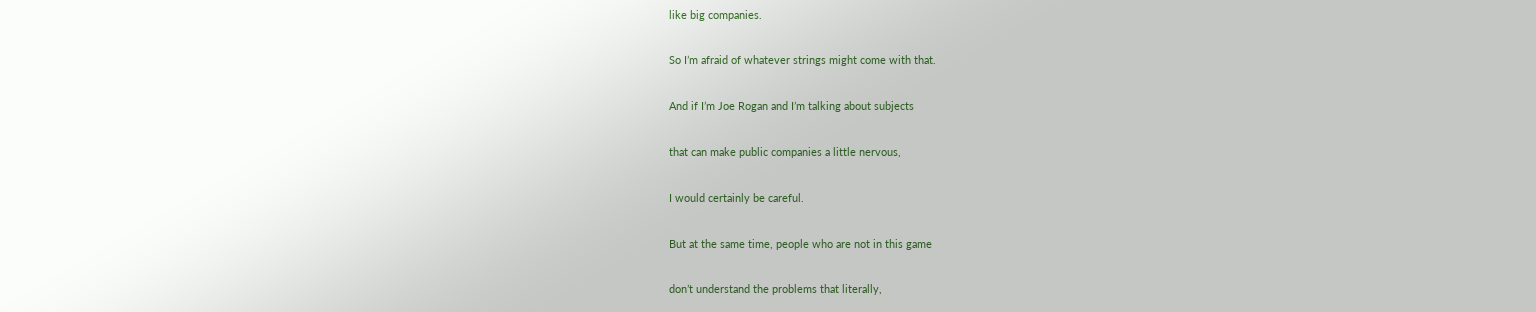like big companies.

So I’m afraid of whatever strings might come with that.

And if I’m Joe Rogan and I’m talking about subjects

that can make public companies a little nervous,

I would certainly be careful.

But at the same time, people who are not in this game

don’t understand the problems that literally,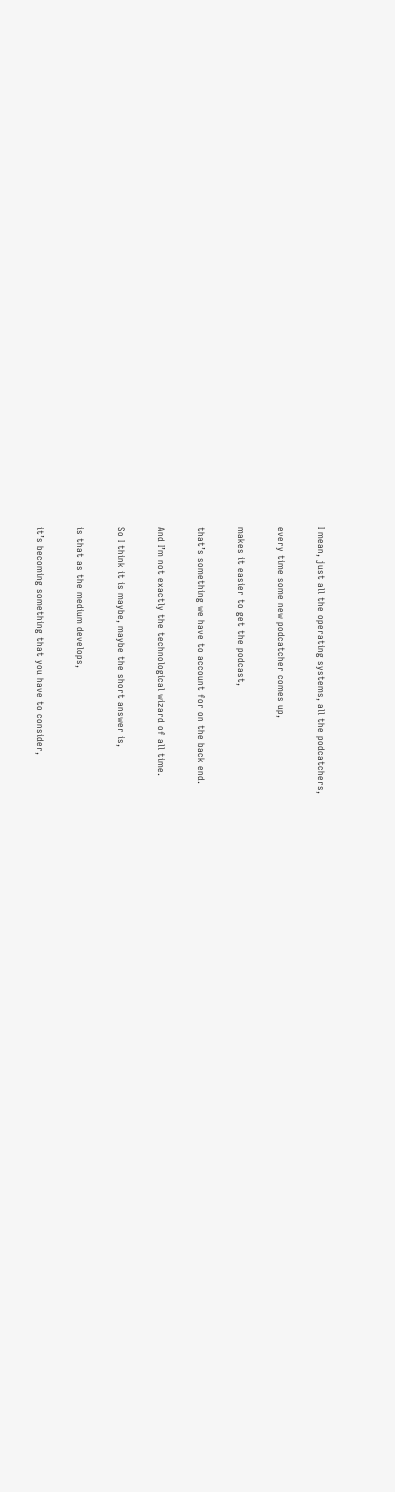I mean, just all the operating systems, all the podcatchers,

every time some new podcatcher comes up,

makes it easier to get the podcast,

that’s something we have to account for on the back end.

And I’m not exactly the technological wizard of all time.

So I think it is maybe, maybe the short answer is,

is that as the medium develops,

it’s becoming something that you have to consider,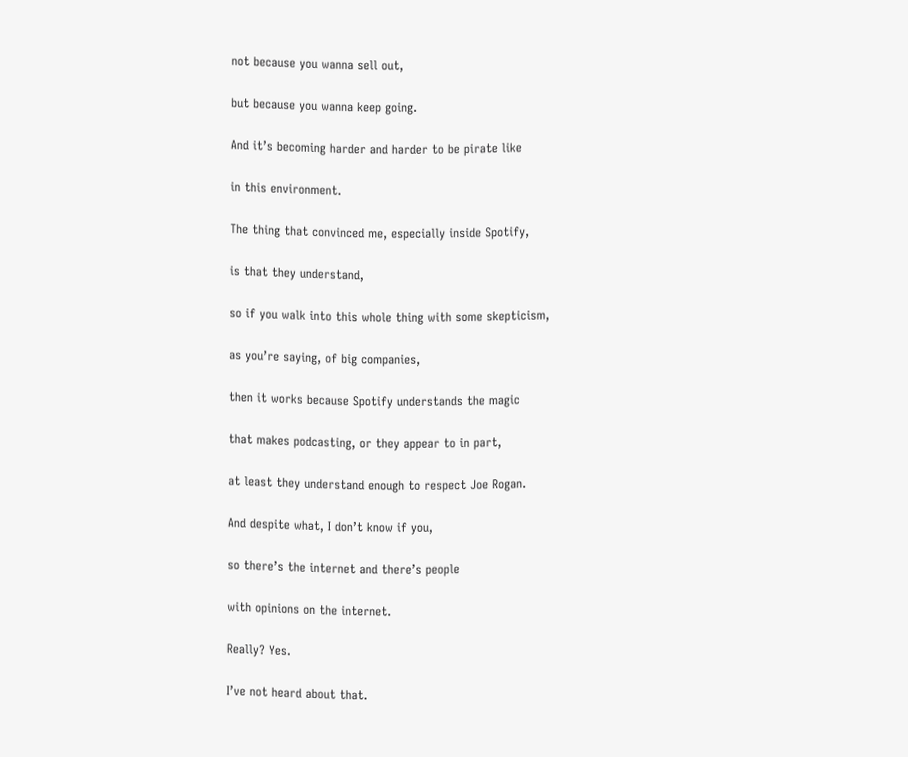not because you wanna sell out,

but because you wanna keep going.

And it’s becoming harder and harder to be pirate like

in this environment.

The thing that convinced me, especially inside Spotify,

is that they understand,

so if you walk into this whole thing with some skepticism,

as you’re saying, of big companies,

then it works because Spotify understands the magic

that makes podcasting, or they appear to in part,

at least they understand enough to respect Joe Rogan.

And despite what, I don’t know if you,

so there’s the internet and there’s people

with opinions on the internet.

Really? Yes.

I’ve not heard about that.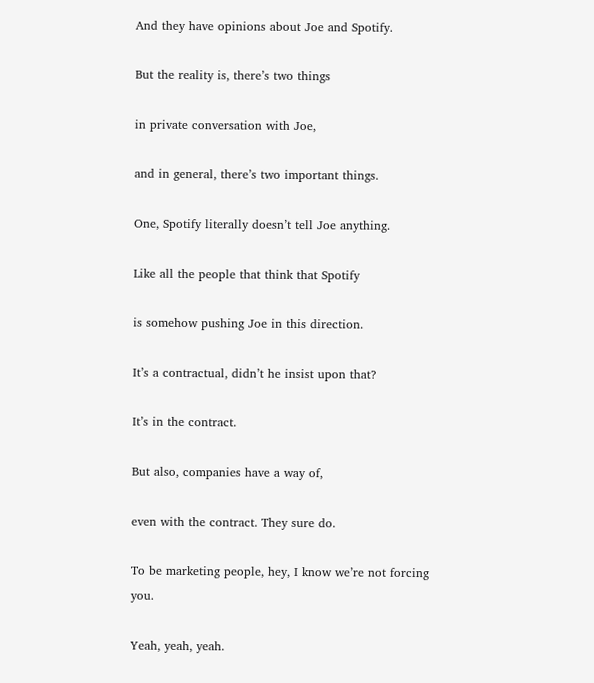And they have opinions about Joe and Spotify.

But the reality is, there’s two things

in private conversation with Joe,

and in general, there’s two important things.

One, Spotify literally doesn’t tell Joe anything.

Like all the people that think that Spotify

is somehow pushing Joe in this direction.

It’s a contractual, didn’t he insist upon that?

It’s in the contract.

But also, companies have a way of,

even with the contract. They sure do.

To be marketing people, hey, I know we’re not forcing you.

Yeah, yeah, yeah.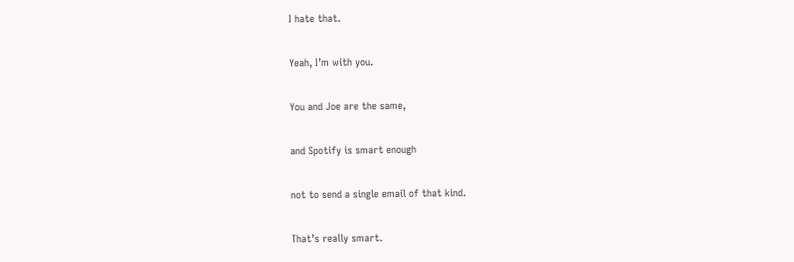I hate that.

Yeah, I’m with you.

You and Joe are the same,

and Spotify is smart enough

not to send a single email of that kind.

That’s really smart.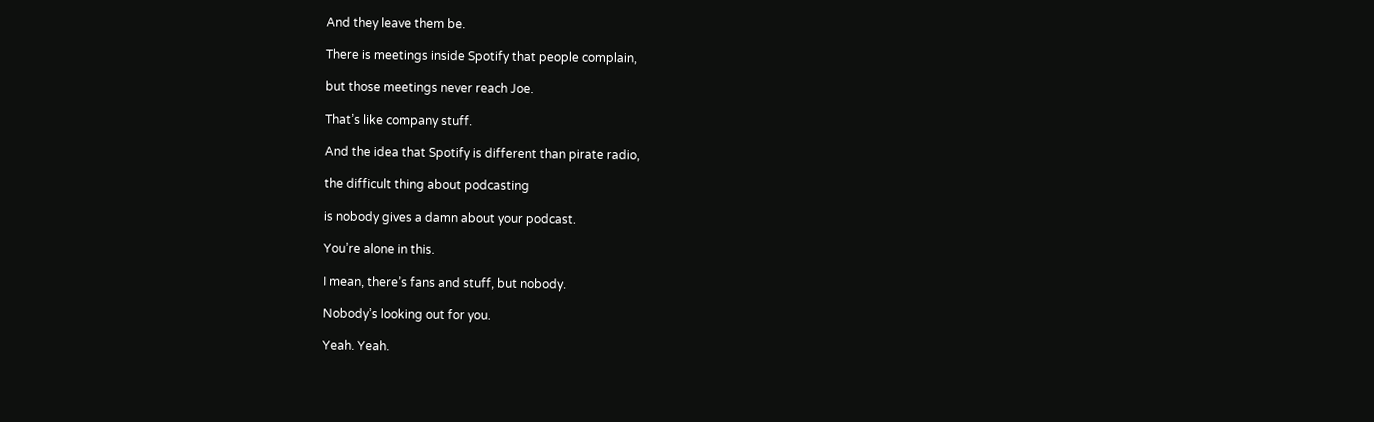And they leave them be.

There is meetings inside Spotify that people complain,

but those meetings never reach Joe.

That’s like company stuff.

And the idea that Spotify is different than pirate radio,

the difficult thing about podcasting

is nobody gives a damn about your podcast.

You’re alone in this.

I mean, there’s fans and stuff, but nobody.

Nobody’s looking out for you.

Yeah. Yeah.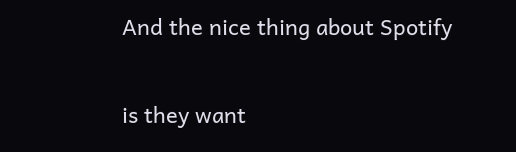And the nice thing about Spotify

is they want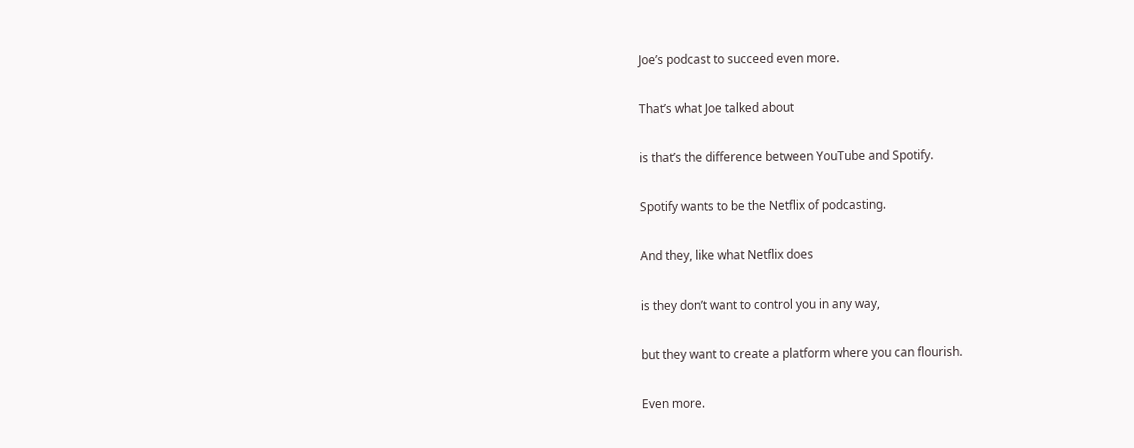Joe’s podcast to succeed even more.

That’s what Joe talked about

is that’s the difference between YouTube and Spotify.

Spotify wants to be the Netflix of podcasting.

And they, like what Netflix does

is they don’t want to control you in any way,

but they want to create a platform where you can flourish.

Even more.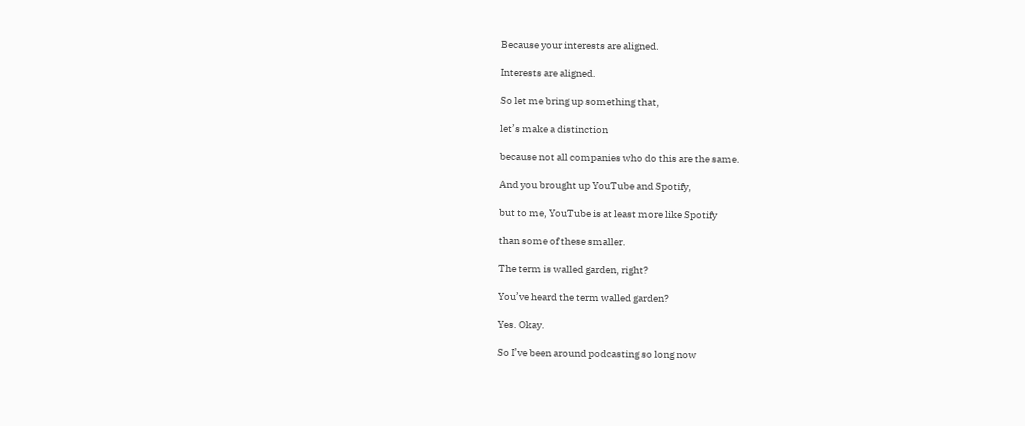Because your interests are aligned.

Interests are aligned.

So let me bring up something that,

let’s make a distinction

because not all companies who do this are the same.

And you brought up YouTube and Spotify,

but to me, YouTube is at least more like Spotify

than some of these smaller.

The term is walled garden, right?

You’ve heard the term walled garden?

Yes. Okay.

So I’ve been around podcasting so long now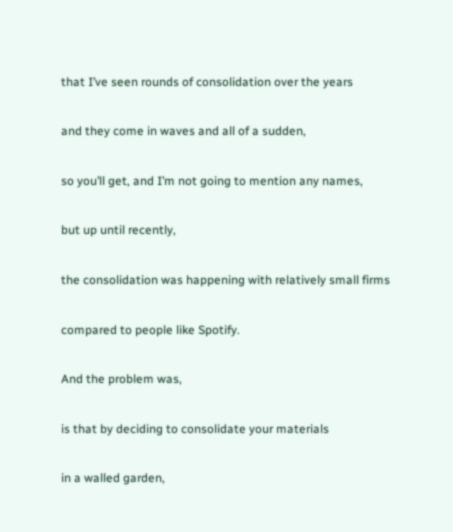that I’ve seen rounds of consolidation over the years

and they come in waves and all of a sudden,

so you’ll get, and I’m not going to mention any names,

but up until recently,

the consolidation was happening with relatively small firms

compared to people like Spotify.

And the problem was,

is that by deciding to consolidate your materials

in a walled garden,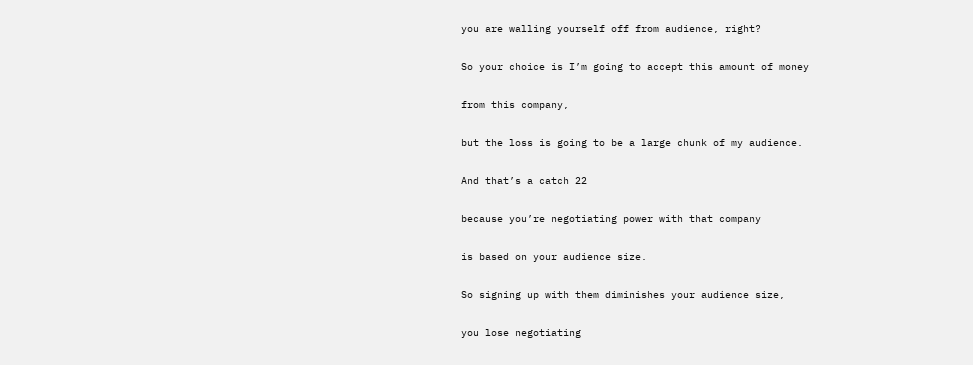you are walling yourself off from audience, right?

So your choice is I’m going to accept this amount of money

from this company,

but the loss is going to be a large chunk of my audience.

And that’s a catch 22

because you’re negotiating power with that company

is based on your audience size.

So signing up with them diminishes your audience size,

you lose negotiating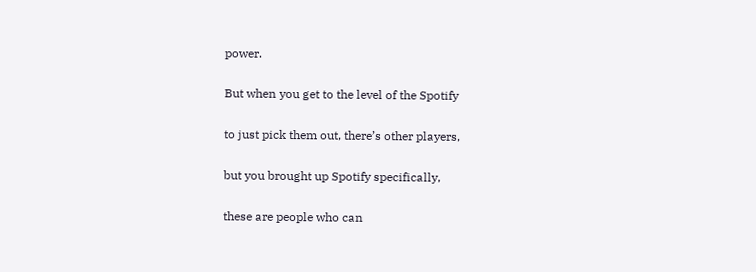power.

But when you get to the level of the Spotify

to just pick them out, there’s other players,

but you brought up Spotify specifically,

these are people who can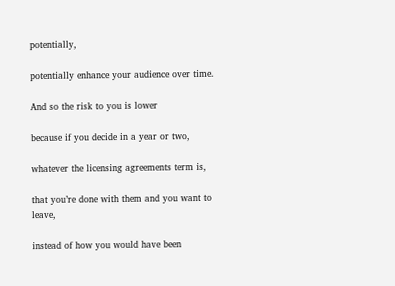potentially,

potentially enhance your audience over time.

And so the risk to you is lower

because if you decide in a year or two,

whatever the licensing agreements term is,

that you’re done with them and you want to leave,

instead of how you would have been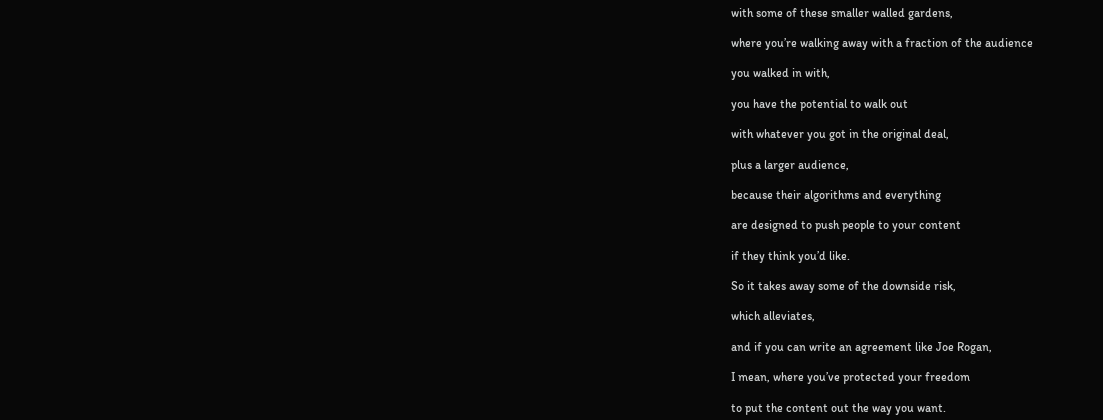with some of these smaller walled gardens,

where you’re walking away with a fraction of the audience

you walked in with,

you have the potential to walk out

with whatever you got in the original deal,

plus a larger audience,

because their algorithms and everything

are designed to push people to your content

if they think you’d like.

So it takes away some of the downside risk,

which alleviates,

and if you can write an agreement like Joe Rogan,

I mean, where you’ve protected your freedom

to put the content out the way you want.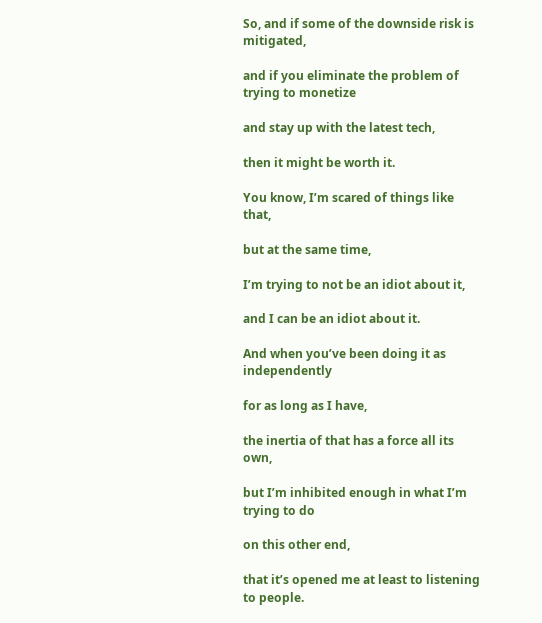So, and if some of the downside risk is mitigated,

and if you eliminate the problem of trying to monetize

and stay up with the latest tech,

then it might be worth it.

You know, I’m scared of things like that,

but at the same time,

I’m trying to not be an idiot about it,

and I can be an idiot about it.

And when you’ve been doing it as independently

for as long as I have,

the inertia of that has a force all its own,

but I’m inhibited enough in what I’m trying to do

on this other end,

that it’s opened me at least to listening to people.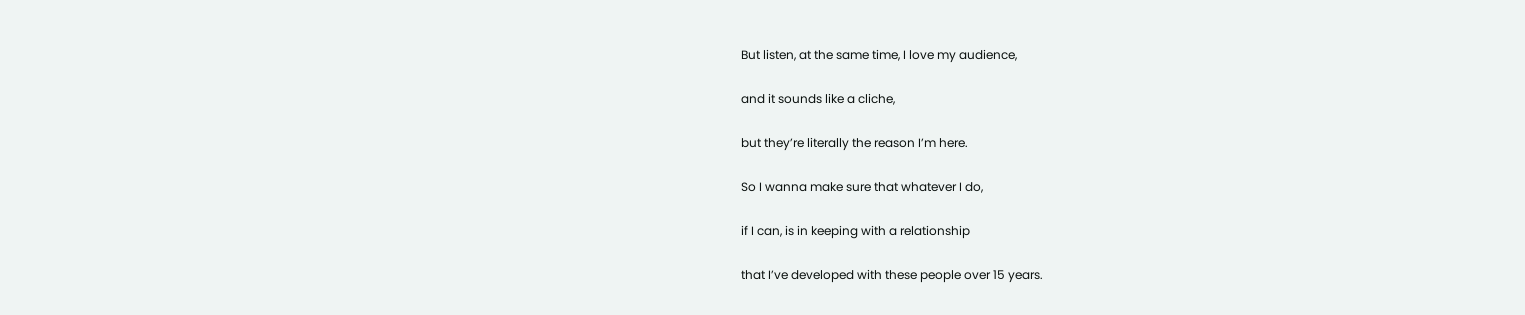But listen, at the same time, I love my audience,

and it sounds like a cliche,

but they’re literally the reason I’m here.

So I wanna make sure that whatever I do,

if I can, is in keeping with a relationship

that I’ve developed with these people over 15 years.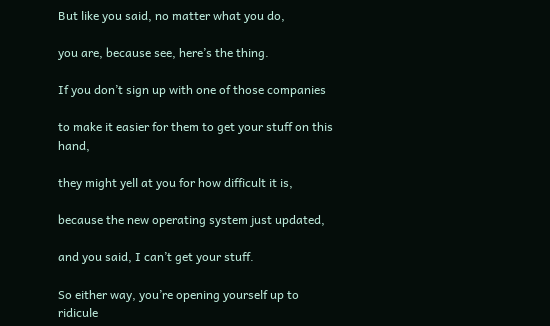But like you said, no matter what you do,

you are, because see, here’s the thing.

If you don’t sign up with one of those companies

to make it easier for them to get your stuff on this hand,

they might yell at you for how difficult it is,

because the new operating system just updated,

and you said, I can’t get your stuff.

So either way, you’re opening yourself up to ridicule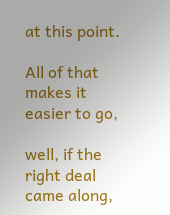at this point.

All of that makes it easier to go,

well, if the right deal came along,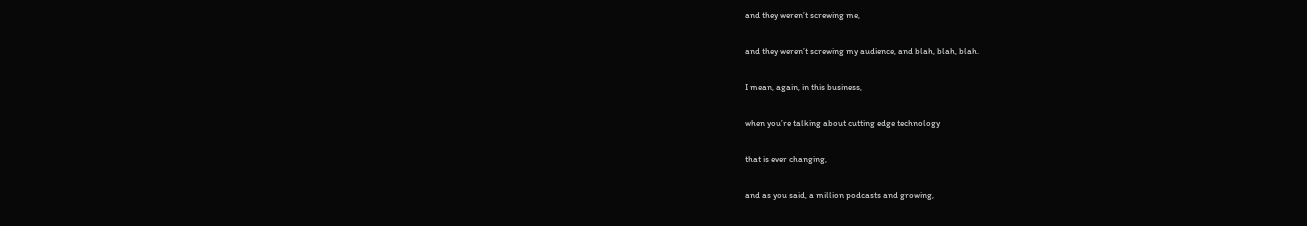and they weren’t screwing me,

and they weren’t screwing my audience, and blah, blah, blah.

I mean, again, in this business,

when you’re talking about cutting edge technology

that is ever changing,

and as you said, a million podcasts and growing,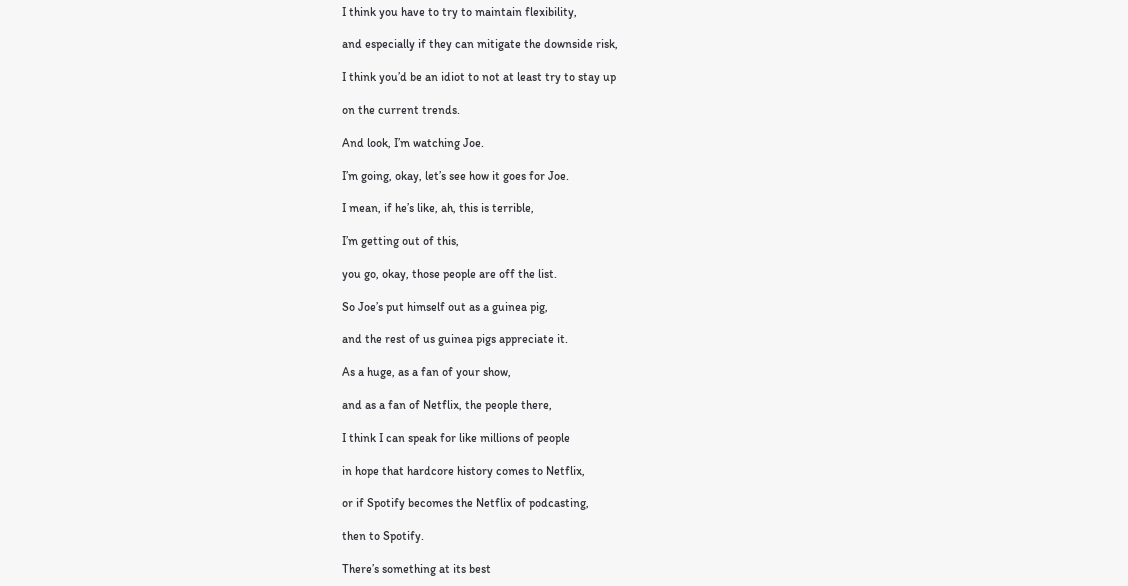I think you have to try to maintain flexibility,

and especially if they can mitigate the downside risk,

I think you’d be an idiot to not at least try to stay up

on the current trends.

And look, I’m watching Joe.

I’m going, okay, let’s see how it goes for Joe.

I mean, if he’s like, ah, this is terrible,

I’m getting out of this,

you go, okay, those people are off the list.

So Joe’s put himself out as a guinea pig,

and the rest of us guinea pigs appreciate it.

As a huge, as a fan of your show,

and as a fan of Netflix, the people there,

I think I can speak for like millions of people

in hope that hardcore history comes to Netflix,

or if Spotify becomes the Netflix of podcasting,

then to Spotify.

There’s something at its best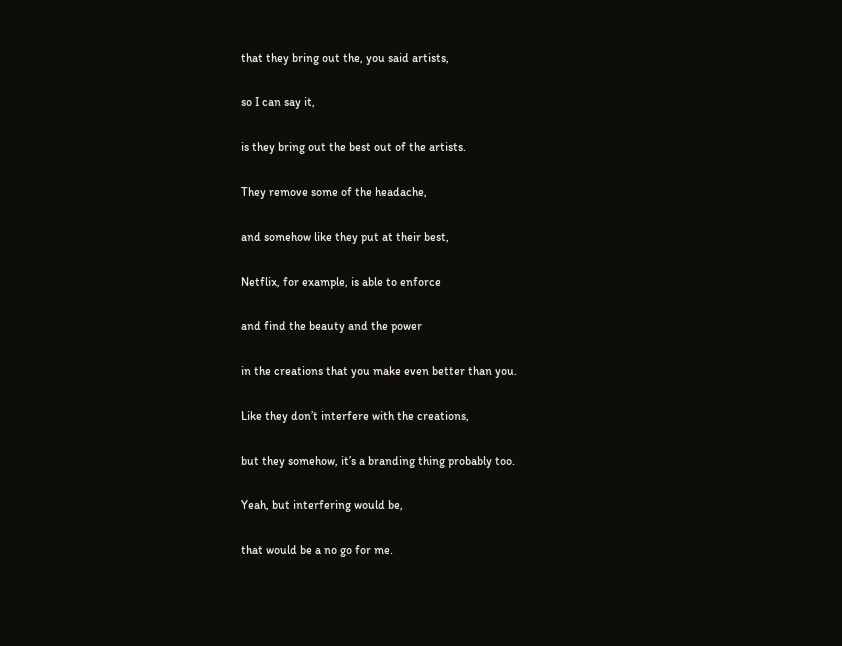that they bring out the, you said artists,

so I can say it,

is they bring out the best out of the artists.

They remove some of the headache,

and somehow like they put at their best,

Netflix, for example, is able to enforce

and find the beauty and the power

in the creations that you make even better than you.

Like they don’t interfere with the creations,

but they somehow, it’s a branding thing probably too.

Yeah, but interfering would be,

that would be a no go for me.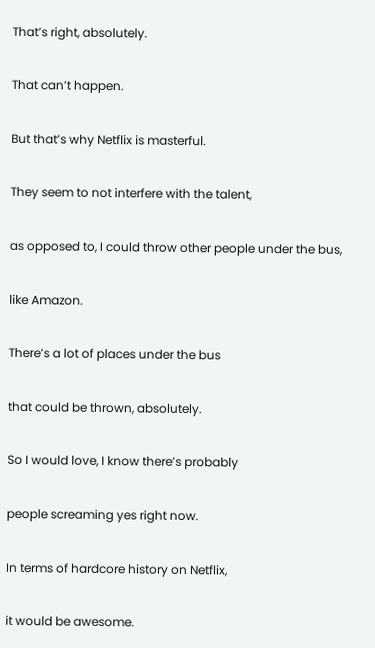That’s right, absolutely.

That can’t happen.

But that’s why Netflix is masterful.

They seem to not interfere with the talent,

as opposed to, I could throw other people under the bus,

like Amazon.

There’s a lot of places under the bus

that could be thrown, absolutely.

So I would love, I know there’s probably

people screaming yes right now.

In terms of hardcore history on Netflix,

it would be awesome.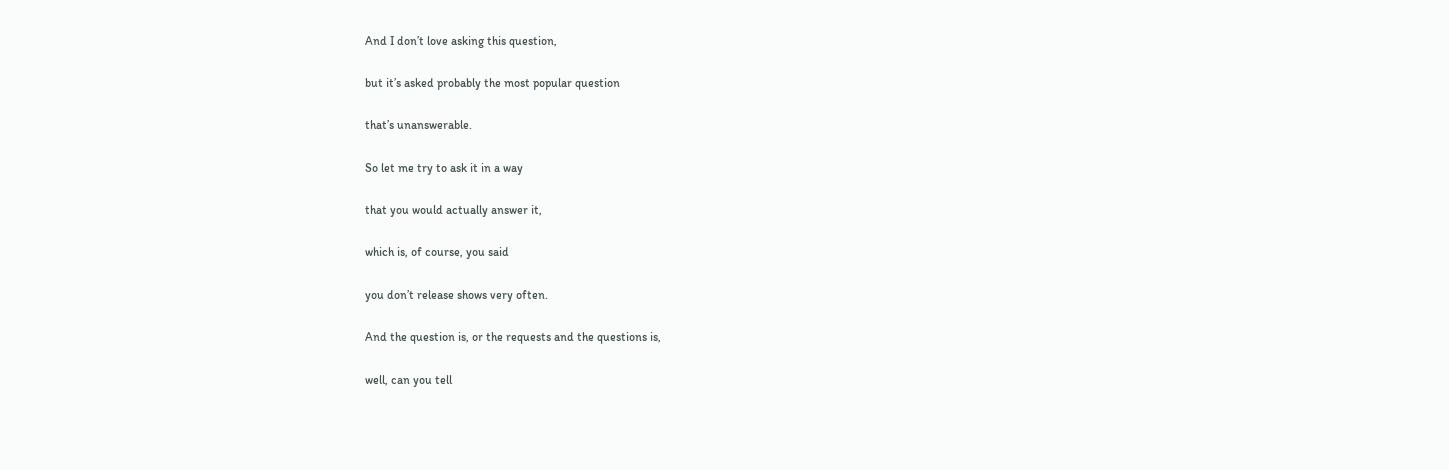And I don’t love asking this question,

but it’s asked probably the most popular question

that’s unanswerable.

So let me try to ask it in a way

that you would actually answer it,

which is, of course, you said

you don’t release shows very often.

And the question is, or the requests and the questions is,

well, can you tell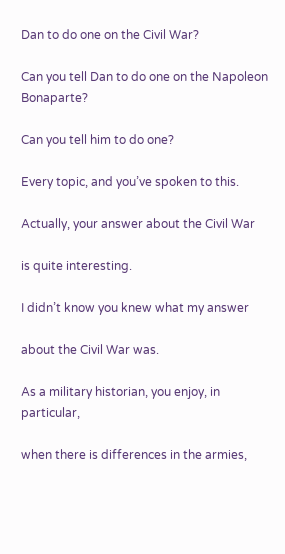Dan to do one on the Civil War?

Can you tell Dan to do one on the Napoleon Bonaparte?

Can you tell him to do one?

Every topic, and you’ve spoken to this.

Actually, your answer about the Civil War

is quite interesting.

I didn’t know you knew what my answer

about the Civil War was.

As a military historian, you enjoy, in particular,

when there is differences in the armies,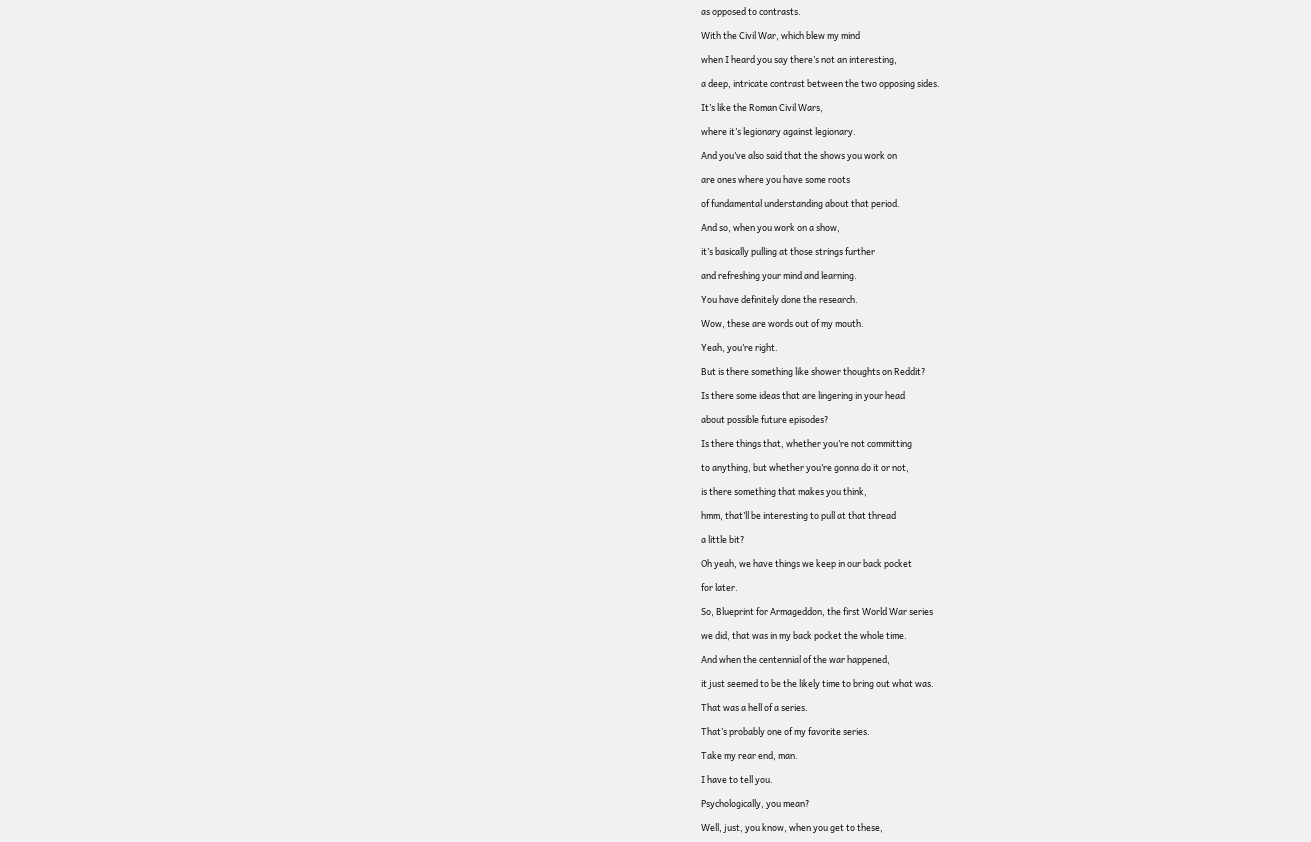as opposed to contrasts.

With the Civil War, which blew my mind

when I heard you say there’s not an interesting,

a deep, intricate contrast between the two opposing sides.

It’s like the Roman Civil Wars,

where it’s legionary against legionary.

And you’ve also said that the shows you work on

are ones where you have some roots

of fundamental understanding about that period.

And so, when you work on a show,

it’s basically pulling at those strings further

and refreshing your mind and learning.

You have definitely done the research.

Wow, these are words out of my mouth.

Yeah, you’re right.

But is there something like shower thoughts on Reddit?

Is there some ideas that are lingering in your head

about possible future episodes?

Is there things that, whether you’re not committing

to anything, but whether you’re gonna do it or not,

is there something that makes you think,

hmm, that’ll be interesting to pull at that thread

a little bit?

Oh yeah, we have things we keep in our back pocket

for later.

So, Blueprint for Armageddon, the first World War series

we did, that was in my back pocket the whole time.

And when the centennial of the war happened,

it just seemed to be the likely time to bring out what was.

That was a hell of a series.

That’s probably one of my favorite series.

Take my rear end, man.

I have to tell you.

Psychologically, you mean?

Well, just, you know, when you get to these,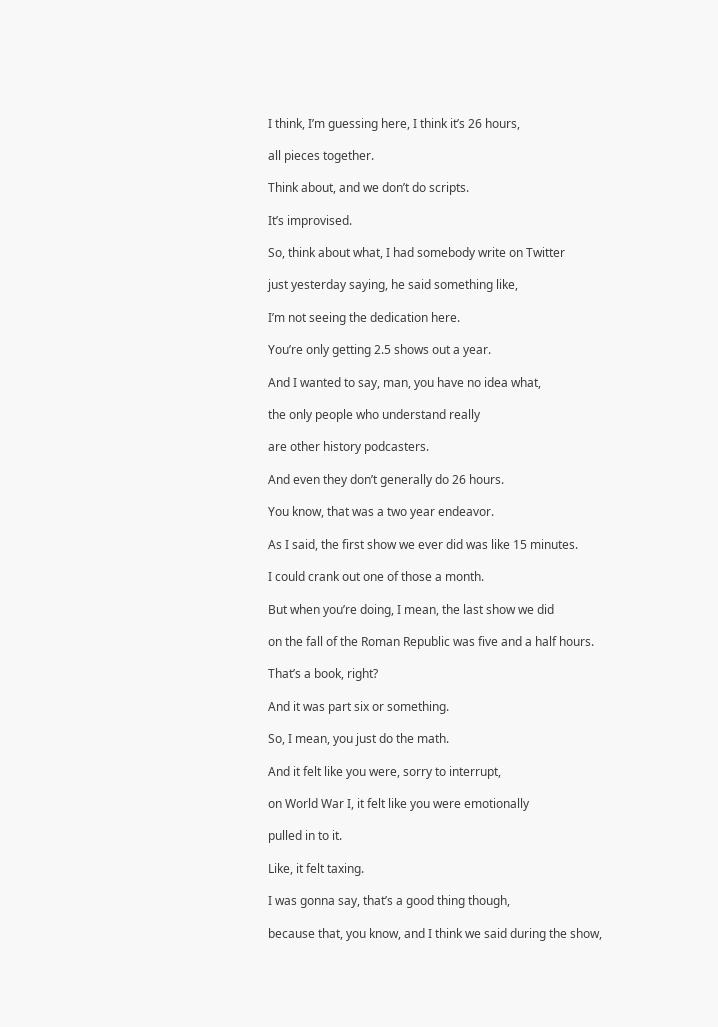I think, I’m guessing here, I think it’s 26 hours,

all pieces together.

Think about, and we don’t do scripts.

It’s improvised.

So, think about what, I had somebody write on Twitter

just yesterday saying, he said something like,

I’m not seeing the dedication here.

You’re only getting 2.5 shows out a year.

And I wanted to say, man, you have no idea what,

the only people who understand really

are other history podcasters.

And even they don’t generally do 26 hours.

You know, that was a two year endeavor.

As I said, the first show we ever did was like 15 minutes.

I could crank out one of those a month.

But when you’re doing, I mean, the last show we did

on the fall of the Roman Republic was five and a half hours.

That’s a book, right?

And it was part six or something.

So, I mean, you just do the math.

And it felt like you were, sorry to interrupt,

on World War I, it felt like you were emotionally

pulled in to it.

Like, it felt taxing.

I was gonna say, that’s a good thing though,

because that, you know, and I think we said during the show,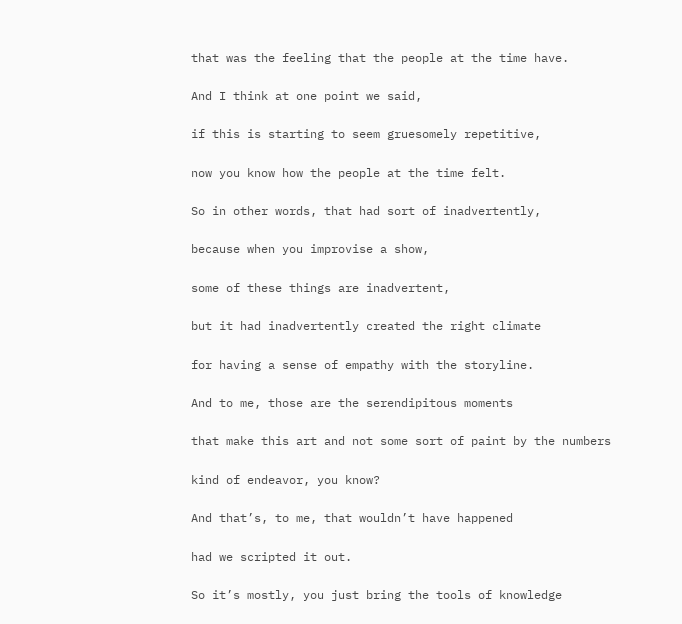that was the feeling that the people at the time have.

And I think at one point we said,

if this is starting to seem gruesomely repetitive,

now you know how the people at the time felt.

So in other words, that had sort of inadvertently,

because when you improvise a show,

some of these things are inadvertent,

but it had inadvertently created the right climate

for having a sense of empathy with the storyline.

And to me, those are the serendipitous moments

that make this art and not some sort of paint by the numbers

kind of endeavor, you know?

And that’s, to me, that wouldn’t have happened

had we scripted it out.

So it’s mostly, you just bring the tools of knowledge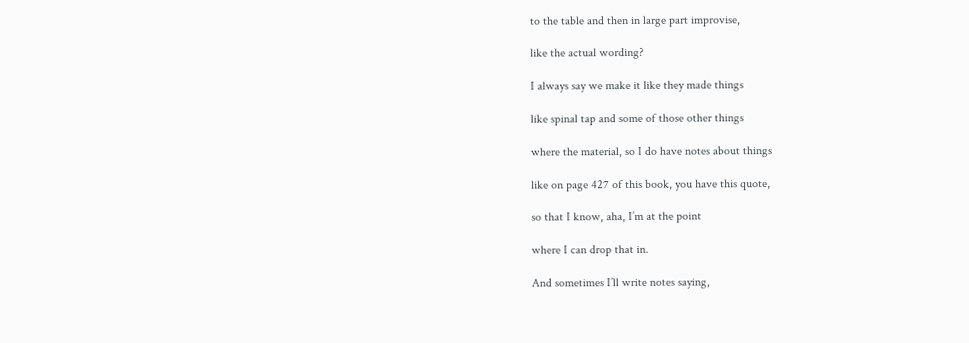to the table and then in large part improvise,

like the actual wording?

I always say we make it like they made things

like spinal tap and some of those other things

where the material, so I do have notes about things

like on page 427 of this book, you have this quote,

so that I know, aha, I’m at the point

where I can drop that in.

And sometimes I’ll write notes saying,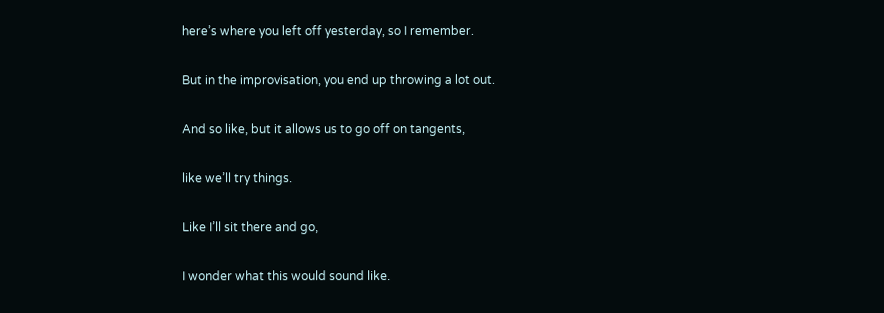here’s where you left off yesterday, so I remember.

But in the improvisation, you end up throwing a lot out.

And so like, but it allows us to go off on tangents,

like we’ll try things.

Like I’ll sit there and go,

I wonder what this would sound like.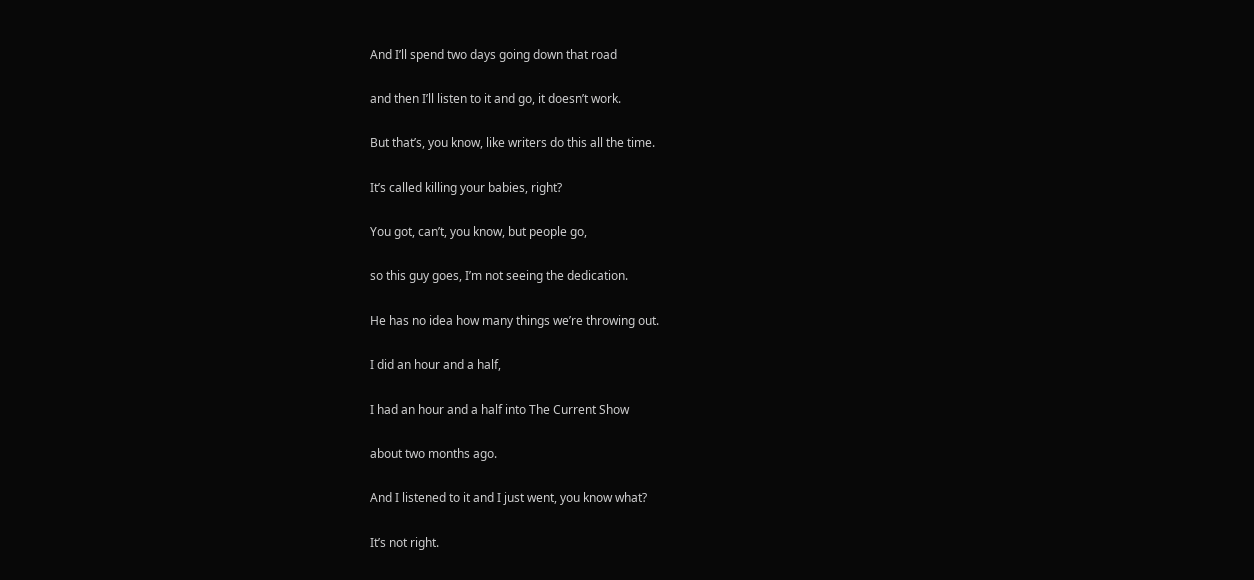And I’ll spend two days going down that road

and then I’ll listen to it and go, it doesn’t work.

But that’s, you know, like writers do this all the time.

It’s called killing your babies, right?

You got, can’t, you know, but people go,

so this guy goes, I’m not seeing the dedication.

He has no idea how many things we’re throwing out.

I did an hour and a half,

I had an hour and a half into The Current Show

about two months ago.

And I listened to it and I just went, you know what?

It’s not right.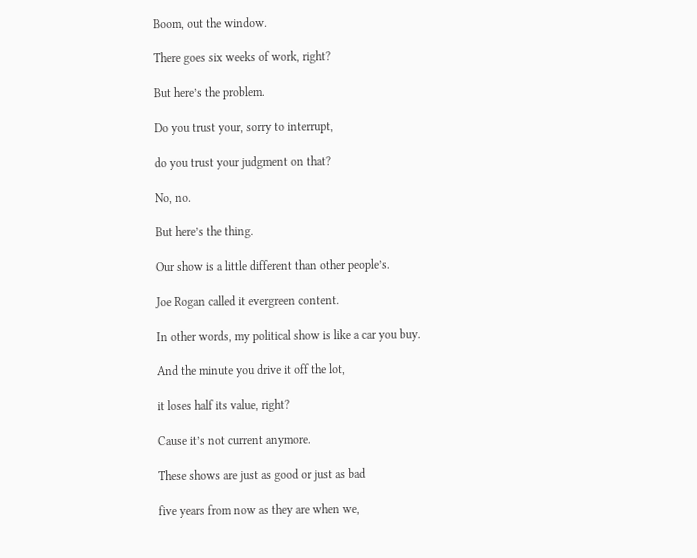Boom, out the window.

There goes six weeks of work, right?

But here’s the problem.

Do you trust your, sorry to interrupt,

do you trust your judgment on that?

No, no.

But here’s the thing.

Our show is a little different than other people’s.

Joe Rogan called it evergreen content.

In other words, my political show is like a car you buy.

And the minute you drive it off the lot,

it loses half its value, right?

Cause it’s not current anymore.

These shows are just as good or just as bad

five years from now as they are when we,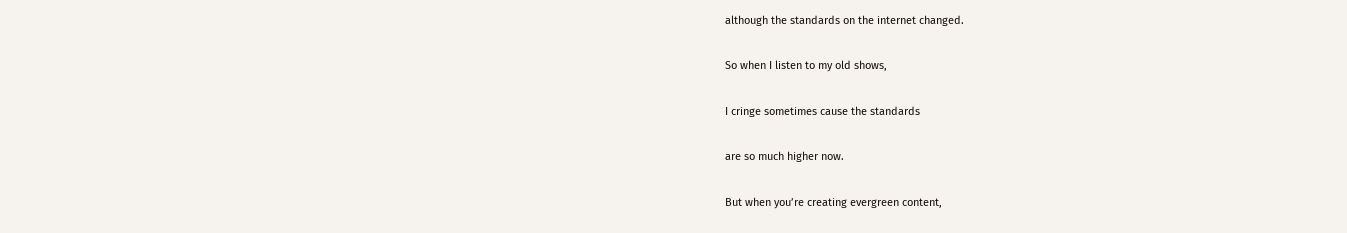although the standards on the internet changed.

So when I listen to my old shows,

I cringe sometimes cause the standards

are so much higher now.

But when you’re creating evergreen content,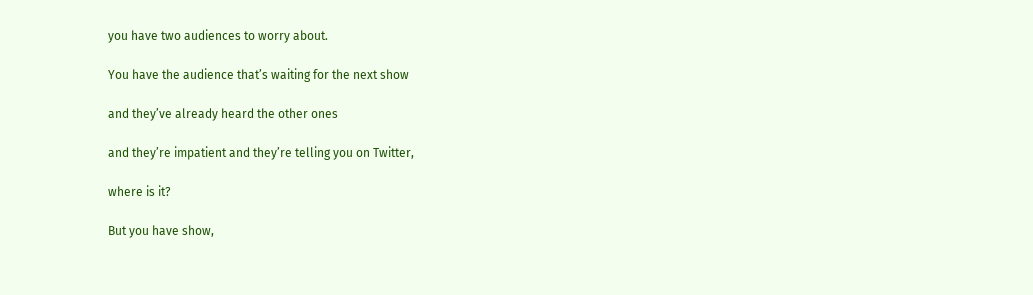you have two audiences to worry about.

You have the audience that’s waiting for the next show

and they’ve already heard the other ones

and they’re impatient and they’re telling you on Twitter,

where is it?

But you have show,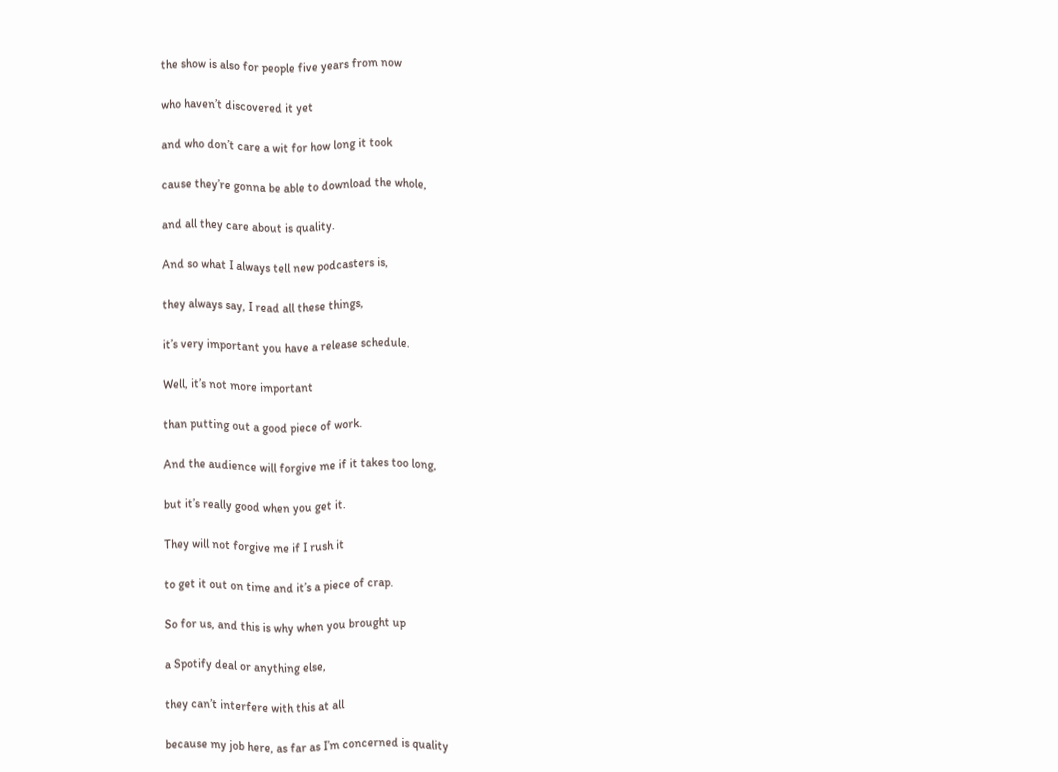the show is also for people five years from now

who haven’t discovered it yet

and who don’t care a wit for how long it took

cause they’re gonna be able to download the whole,

and all they care about is quality.

And so what I always tell new podcasters is,

they always say, I read all these things,

it’s very important you have a release schedule.

Well, it’s not more important

than putting out a good piece of work.

And the audience will forgive me if it takes too long,

but it’s really good when you get it.

They will not forgive me if I rush it

to get it out on time and it’s a piece of crap.

So for us, and this is why when you brought up

a Spotify deal or anything else,

they can’t interfere with this at all

because my job here, as far as I’m concerned is quality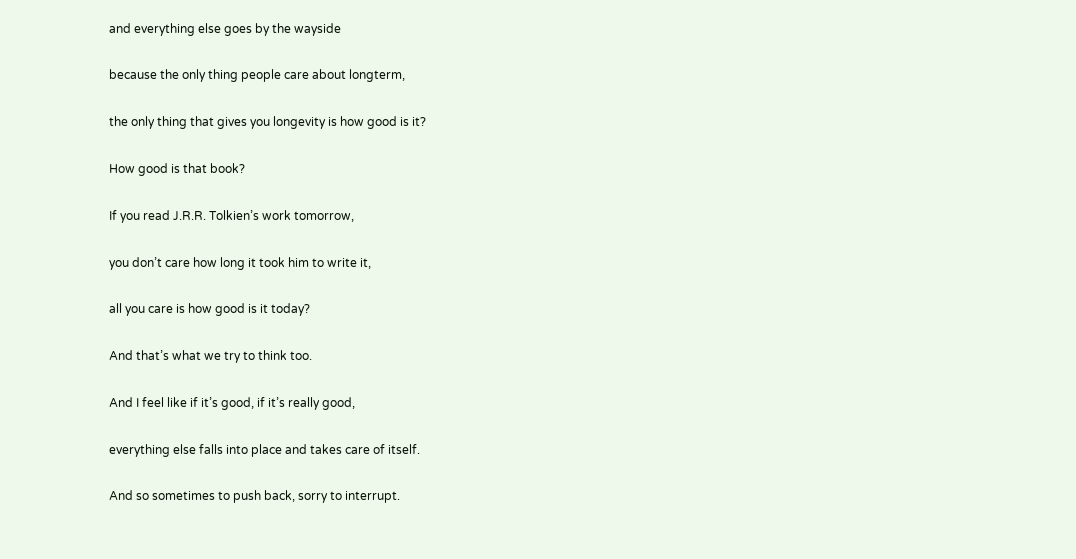and everything else goes by the wayside

because the only thing people care about longterm,

the only thing that gives you longevity is how good is it?

How good is that book?

If you read J.R.R. Tolkien’s work tomorrow,

you don’t care how long it took him to write it,

all you care is how good is it today?

And that’s what we try to think too.

And I feel like if it’s good, if it’s really good,

everything else falls into place and takes care of itself.

And so sometimes to push back, sorry to interrupt.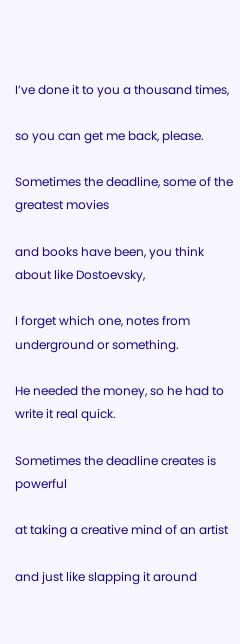I’ve done it to you a thousand times,

so you can get me back, please.

Sometimes the deadline, some of the greatest movies

and books have been, you think about like Dostoevsky,

I forget which one, notes from underground or something.

He needed the money, so he had to write it real quick.

Sometimes the deadline creates is powerful

at taking a creative mind of an artist

and just like slapping it around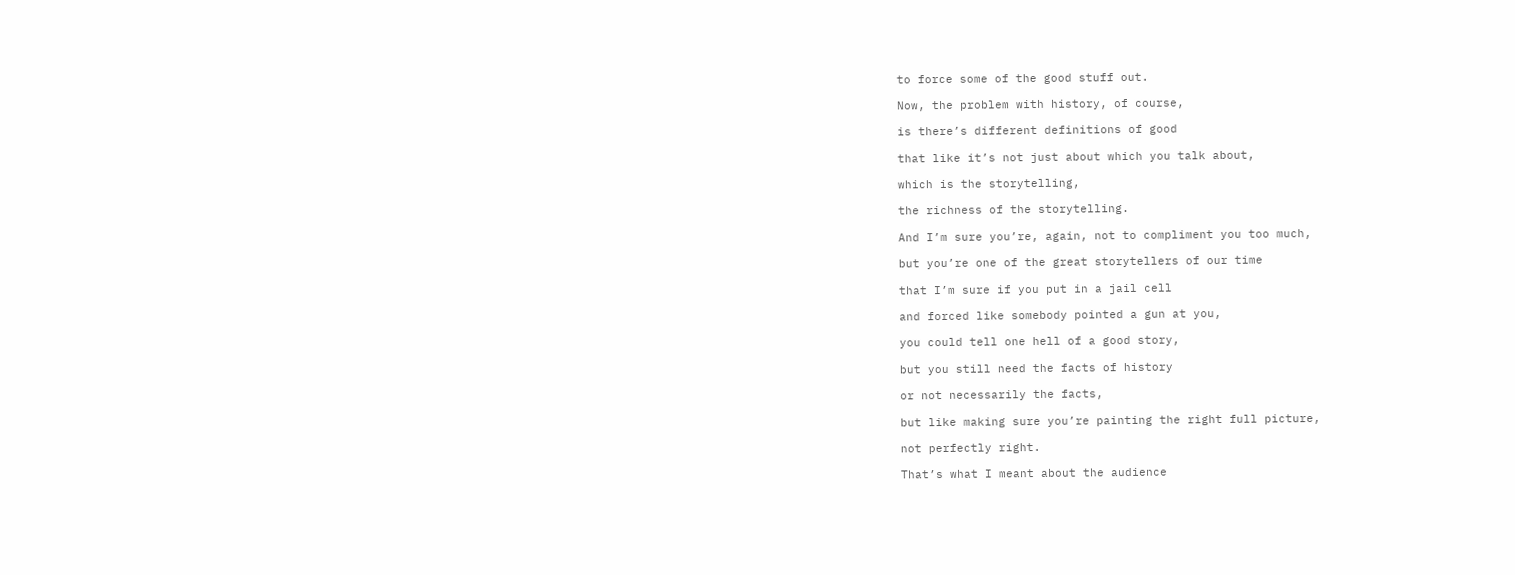to force some of the good stuff out.

Now, the problem with history, of course,

is there’s different definitions of good

that like it’s not just about which you talk about,

which is the storytelling,

the richness of the storytelling.

And I’m sure you’re, again, not to compliment you too much,

but you’re one of the great storytellers of our time

that I’m sure if you put in a jail cell

and forced like somebody pointed a gun at you,

you could tell one hell of a good story,

but you still need the facts of history

or not necessarily the facts,

but like making sure you’re painting the right full picture,

not perfectly right.

That’s what I meant about the audience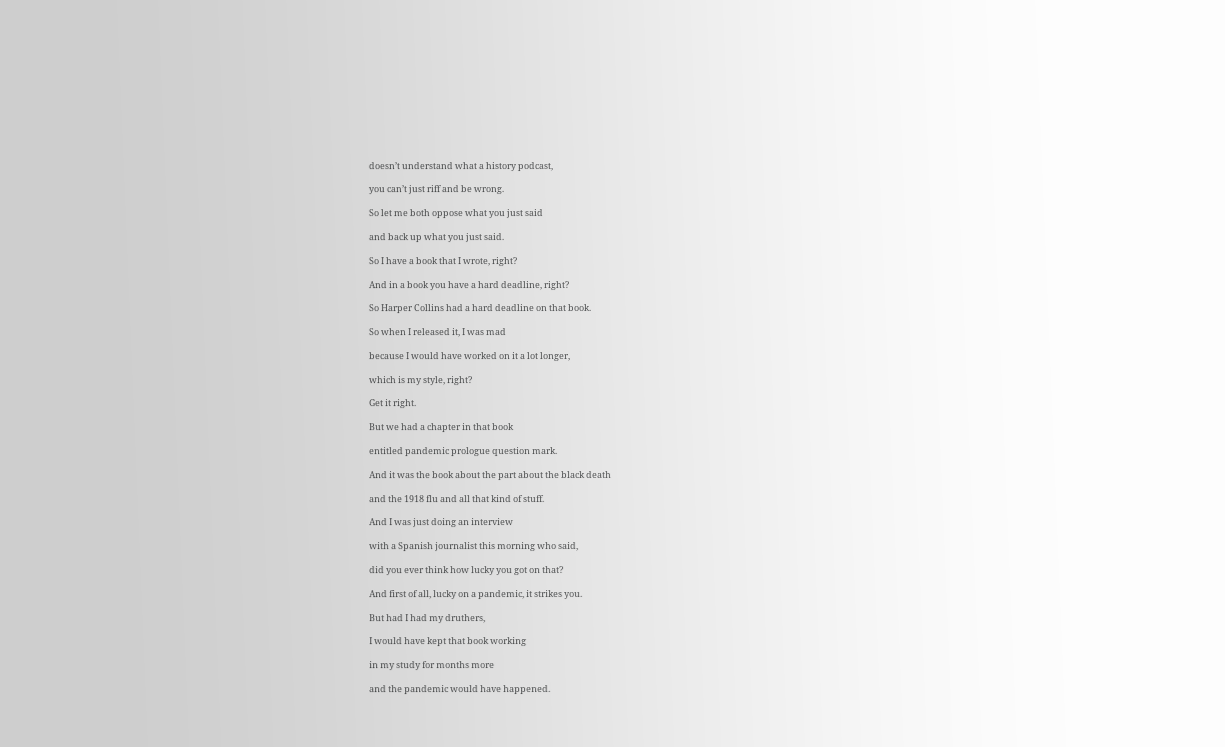doesn’t understand what a history podcast,

you can’t just riff and be wrong.

So let me both oppose what you just said

and back up what you just said.

So I have a book that I wrote, right?

And in a book you have a hard deadline, right?

So Harper Collins had a hard deadline on that book.

So when I released it, I was mad

because I would have worked on it a lot longer,

which is my style, right?

Get it right.

But we had a chapter in that book

entitled pandemic prologue question mark.

And it was the book about the part about the black death

and the 1918 flu and all that kind of stuff.

And I was just doing an interview

with a Spanish journalist this morning who said,

did you ever think how lucky you got on that?

And first of all, lucky on a pandemic, it strikes you.

But had I had my druthers,

I would have kept that book working

in my study for months more

and the pandemic would have happened.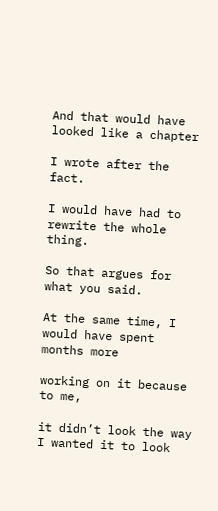And that would have looked like a chapter

I wrote after the fact.

I would have had to rewrite the whole thing.

So that argues for what you said.

At the same time, I would have spent months more

working on it because to me,

it didn’t look the way I wanted it to look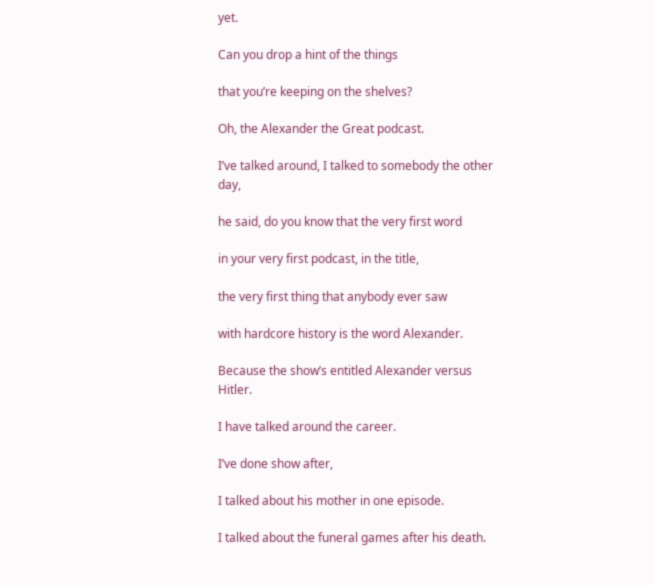yet.

Can you drop a hint of the things

that you’re keeping on the shelves?

Oh, the Alexander the Great podcast.

I’ve talked around, I talked to somebody the other day,

he said, do you know that the very first word

in your very first podcast, in the title,

the very first thing that anybody ever saw

with hardcore history is the word Alexander.

Because the show’s entitled Alexander versus Hitler.

I have talked around the career.

I’ve done show after,

I talked about his mother in one episode.

I talked about the funeral games after his death.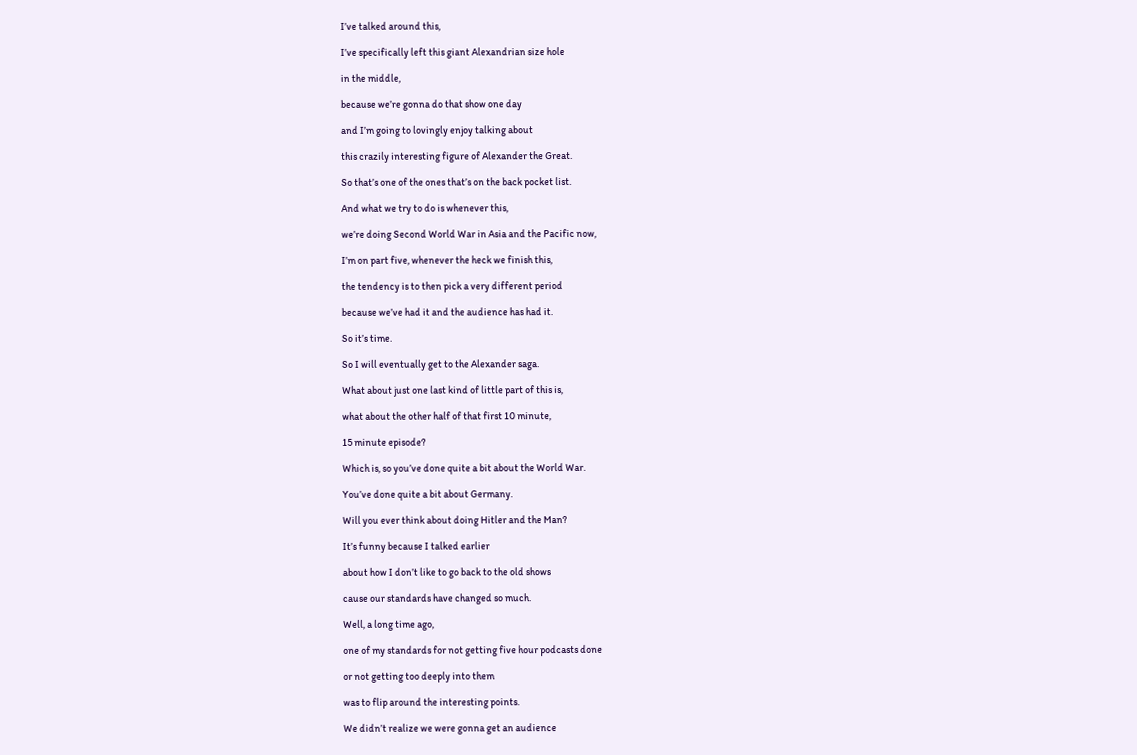I’ve talked around this,

I’ve specifically left this giant Alexandrian size hole

in the middle,

because we’re gonna do that show one day

and I’m going to lovingly enjoy talking about

this crazily interesting figure of Alexander the Great.

So that’s one of the ones that’s on the back pocket list.

And what we try to do is whenever this,

we’re doing Second World War in Asia and the Pacific now,

I’m on part five, whenever the heck we finish this,

the tendency is to then pick a very different period

because we’ve had it and the audience has had it.

So it’s time.

So I will eventually get to the Alexander saga.

What about just one last kind of little part of this is,

what about the other half of that first 10 minute,

15 minute episode?

Which is, so you’ve done quite a bit about the World War.

You’ve done quite a bit about Germany.

Will you ever think about doing Hitler and the Man?

It’s funny because I talked earlier

about how I don’t like to go back to the old shows

cause our standards have changed so much.

Well, a long time ago,

one of my standards for not getting five hour podcasts done

or not getting too deeply into them

was to flip around the interesting points.

We didn’t realize we were gonna get an audience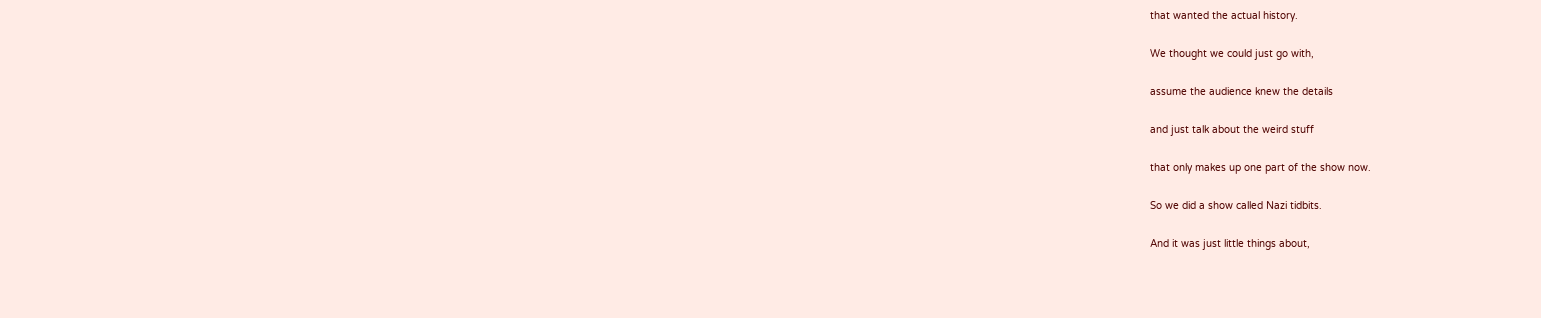that wanted the actual history.

We thought we could just go with,

assume the audience knew the details

and just talk about the weird stuff

that only makes up one part of the show now.

So we did a show called Nazi tidbits.

And it was just little things about,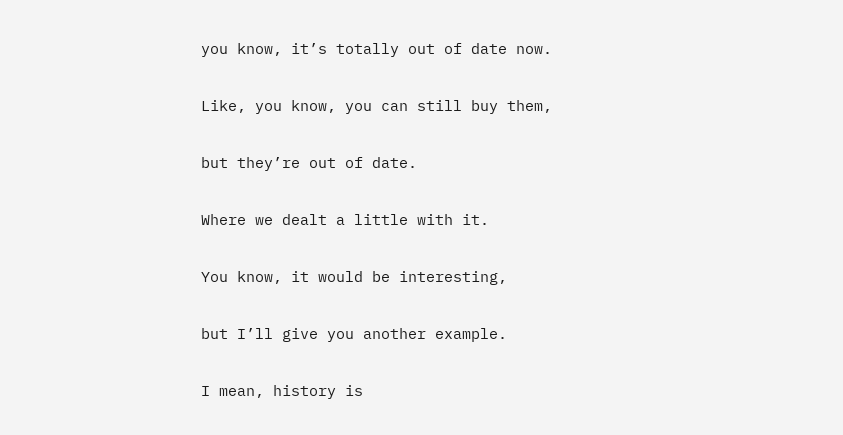you know, it’s totally out of date now.

Like, you know, you can still buy them,

but they’re out of date.

Where we dealt a little with it.

You know, it would be interesting,

but I’ll give you another example.

I mean, history is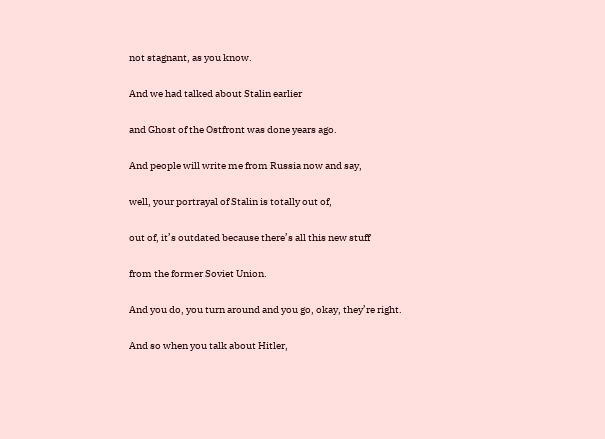not stagnant, as you know.

And we had talked about Stalin earlier

and Ghost of the Ostfront was done years ago.

And people will write me from Russia now and say,

well, your portrayal of Stalin is totally out of,

out of, it’s outdated because there’s all this new stuff

from the former Soviet Union.

And you do, you turn around and you go, okay, they’re right.

And so when you talk about Hitler,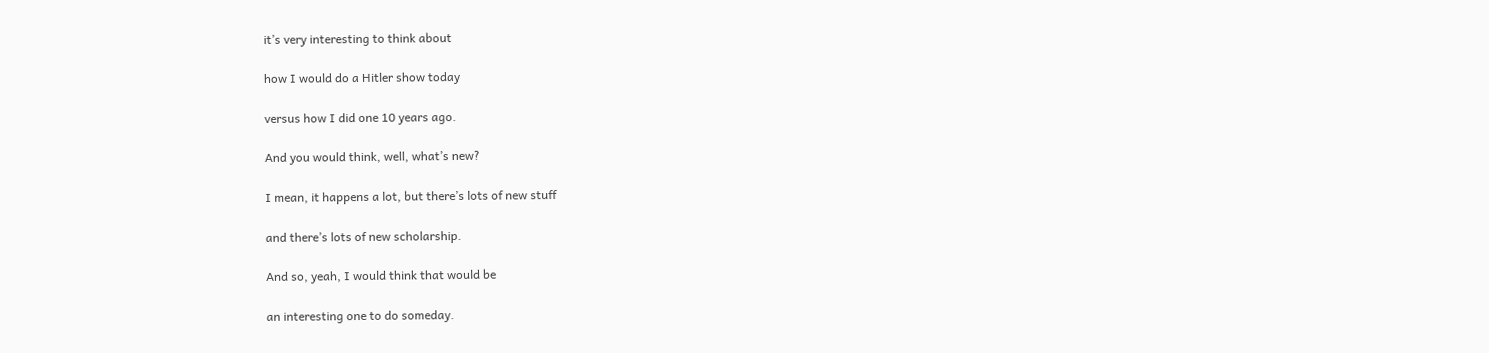it’s very interesting to think about

how I would do a Hitler show today

versus how I did one 10 years ago.

And you would think, well, what’s new?

I mean, it happens a lot, but there’s lots of new stuff

and there’s lots of new scholarship.

And so, yeah, I would think that would be

an interesting one to do someday.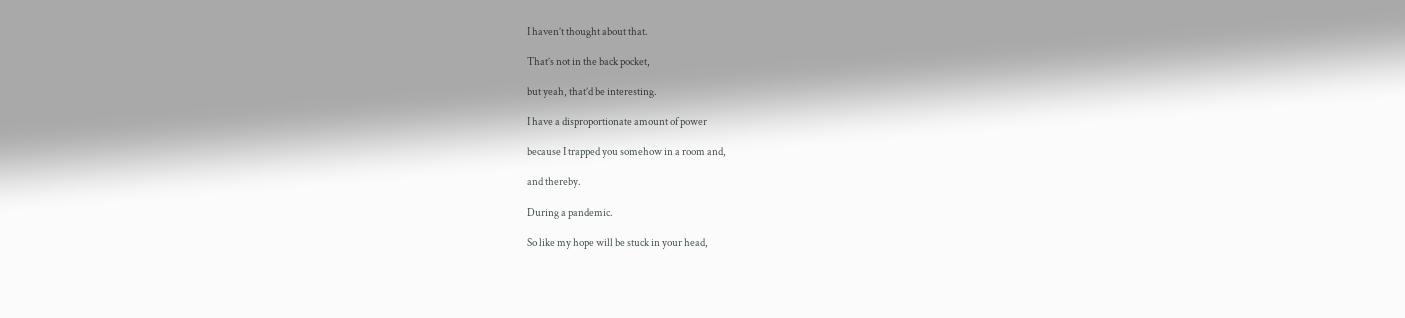I haven’t thought about that.

That’s not in the back pocket,

but yeah, that’d be interesting.

I have a disproportionate amount of power

because I trapped you somehow in a room and,

and thereby.

During a pandemic.

So like my hope will be stuck in your head,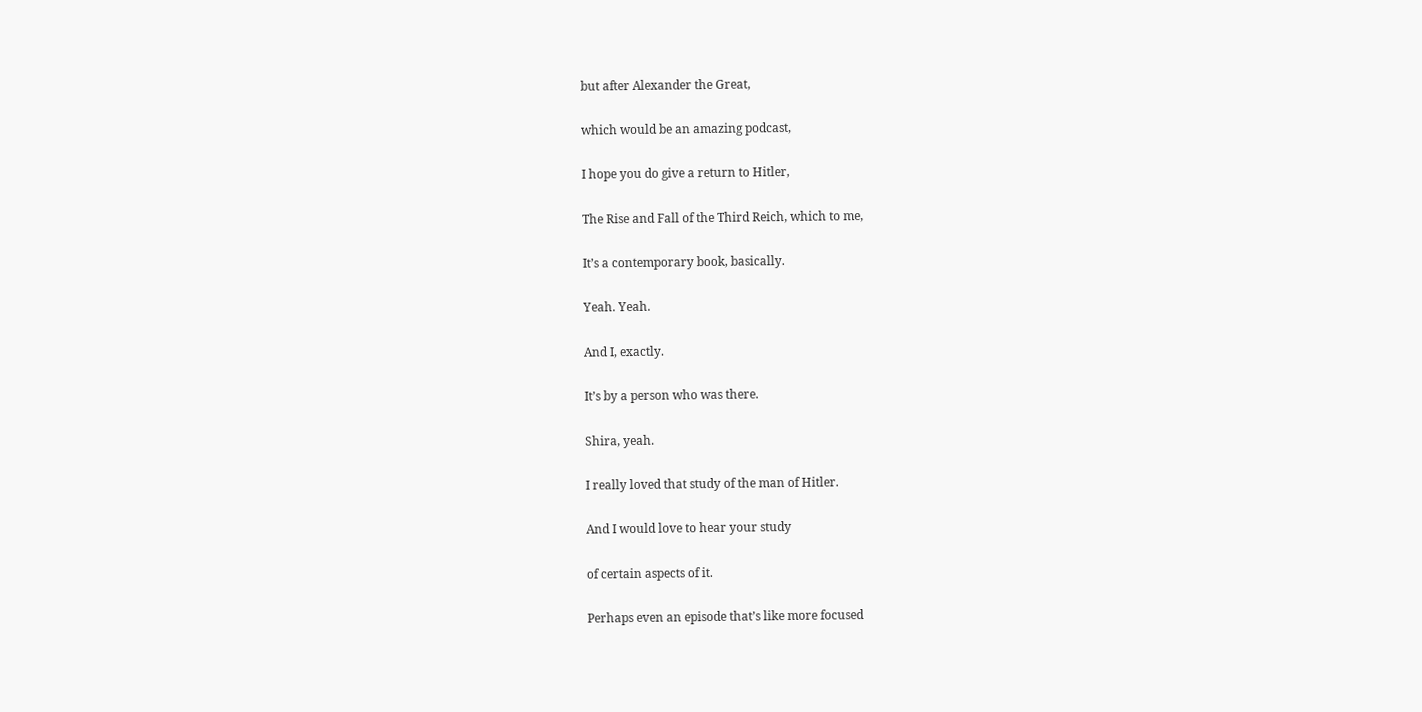but after Alexander the Great,

which would be an amazing podcast,

I hope you do give a return to Hitler,

The Rise and Fall of the Third Reich, which to me,

It’s a contemporary book, basically.

Yeah. Yeah.

And I, exactly.

It’s by a person who was there.

Shira, yeah.

I really loved that study of the man of Hitler.

And I would love to hear your study

of certain aspects of it.

Perhaps even an episode that’s like more focused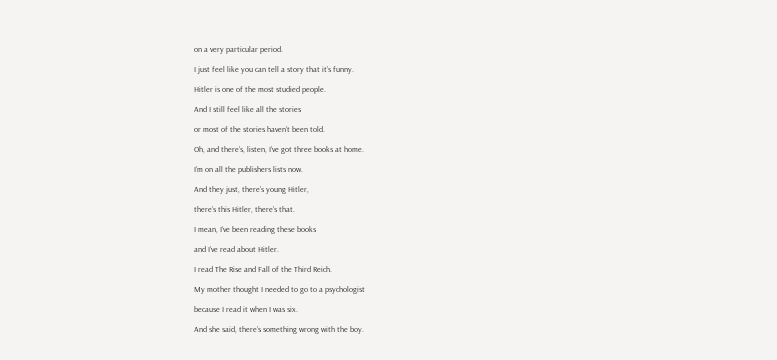on a very particular period.

I just feel like you can tell a story that it’s funny.

Hitler is one of the most studied people.

And I still feel like all the stories

or most of the stories haven’t been told.

Oh, and there’s, listen, I’ve got three books at home.

I’m on all the publishers lists now.

And they just, there’s young Hitler,

there’s this Hitler, there’s that.

I mean, I’ve been reading these books

and I’ve read about Hitler.

I read The Rise and Fall of the Third Reich.

My mother thought I needed to go to a psychologist

because I read it when I was six.

And she said, there’s something wrong with the boy.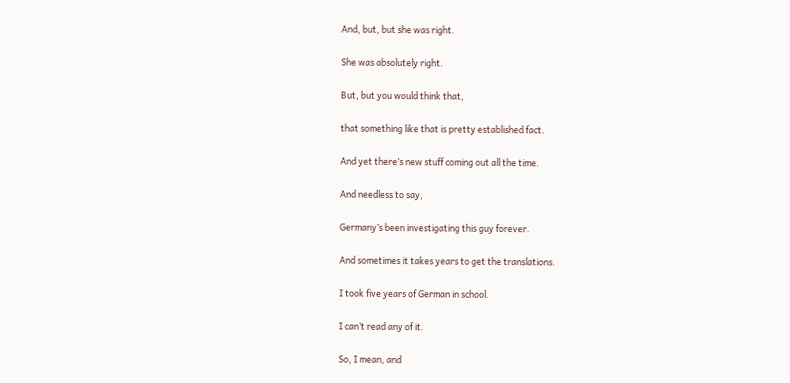And, but, but she was right.

She was absolutely right.

But, but you would think that,

that something like that is pretty established fact.

And yet there’s new stuff coming out all the time.

And needless to say,

Germany’s been investigating this guy forever.

And sometimes it takes years to get the translations.

I took five years of German in school.

I can’t read any of it.

So, I mean, and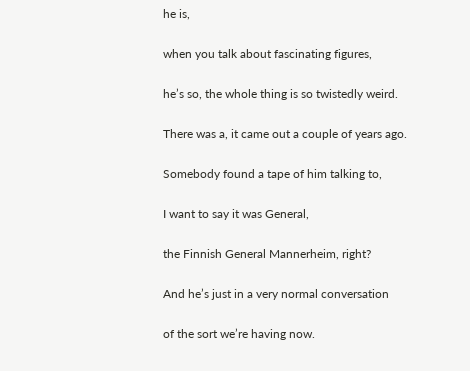he is,

when you talk about fascinating figures,

he’s so, the whole thing is so twistedly weird.

There was a, it came out a couple of years ago.

Somebody found a tape of him talking to,

I want to say it was General,

the Finnish General Mannerheim, right?

And he’s just in a very normal conversation

of the sort we’re having now.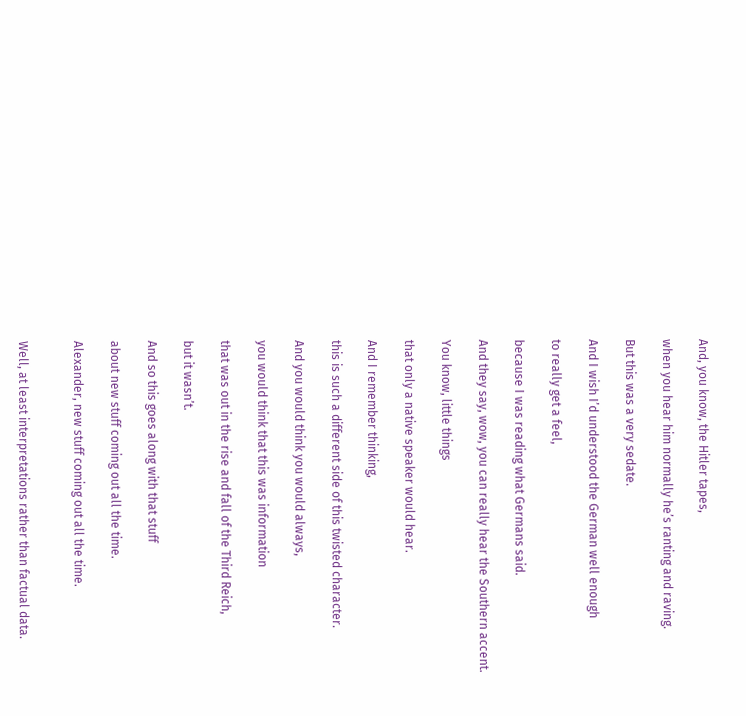And, you know, the Hitler tapes,

when you hear him normally he’s ranting and raving.

But this was a very sedate.

And I wish I’d understood the German well enough

to really get a feel,

because I was reading what Germans said.

And they say, wow, you can really hear the Southern accent.

You know, little things

that only a native speaker would hear.

And I remember thinking,

this is such a different side of this twisted character.

And you would think you would always,

you would think that this was information

that was out in the rise and fall of the Third Reich,

but it wasn’t.

And so this goes along with that stuff

about new stuff coming out all the time.

Alexander, new stuff coming out all the time.


Well, at least interpretations rather than factual data.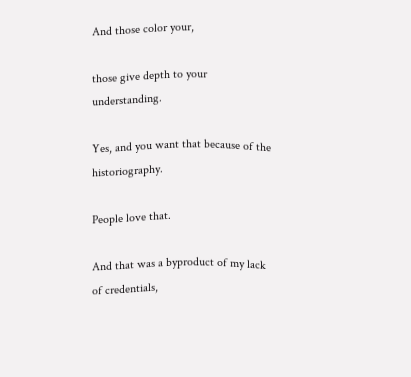And those color your,

those give depth to your understanding.

Yes, and you want that because of the historiography.

People love that.

And that was a byproduct of my lack of credentials,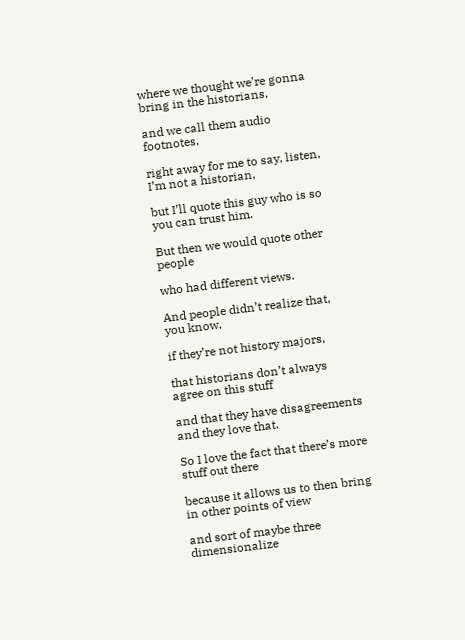where we thought we’re gonna bring in the historians,

and we call them audio footnotes,

right away for me to say, listen, I’m not a historian,

but I’ll quote this guy who is so you can trust him.

But then we would quote other people

who had different views.

And people didn’t realize that, you know,

if they’re not history majors,

that historians don’t always agree on this stuff

and that they have disagreements and they love that.

So I love the fact that there’s more stuff out there

because it allows us to then bring in other points of view

and sort of maybe three dimensionalize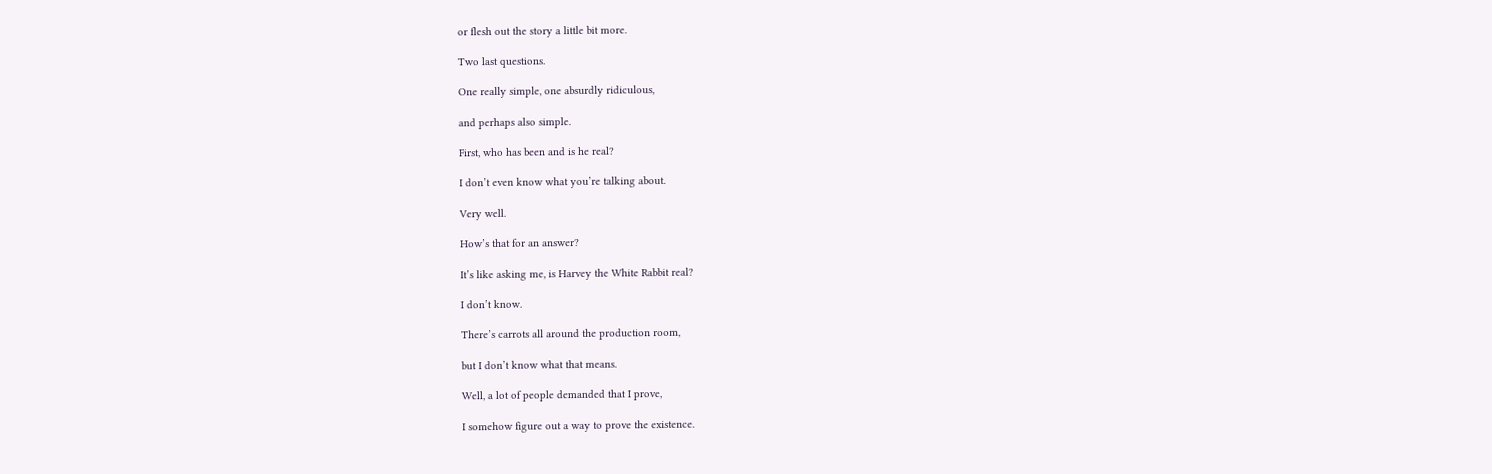or flesh out the story a little bit more.

Two last questions.

One really simple, one absurdly ridiculous,

and perhaps also simple.

First, who has been and is he real?

I don’t even know what you’re talking about.

Very well.

How’s that for an answer?

It’s like asking me, is Harvey the White Rabbit real?

I don’t know.

There’s carrots all around the production room,

but I don’t know what that means.

Well, a lot of people demanded that I prove,

I somehow figure out a way to prove the existence.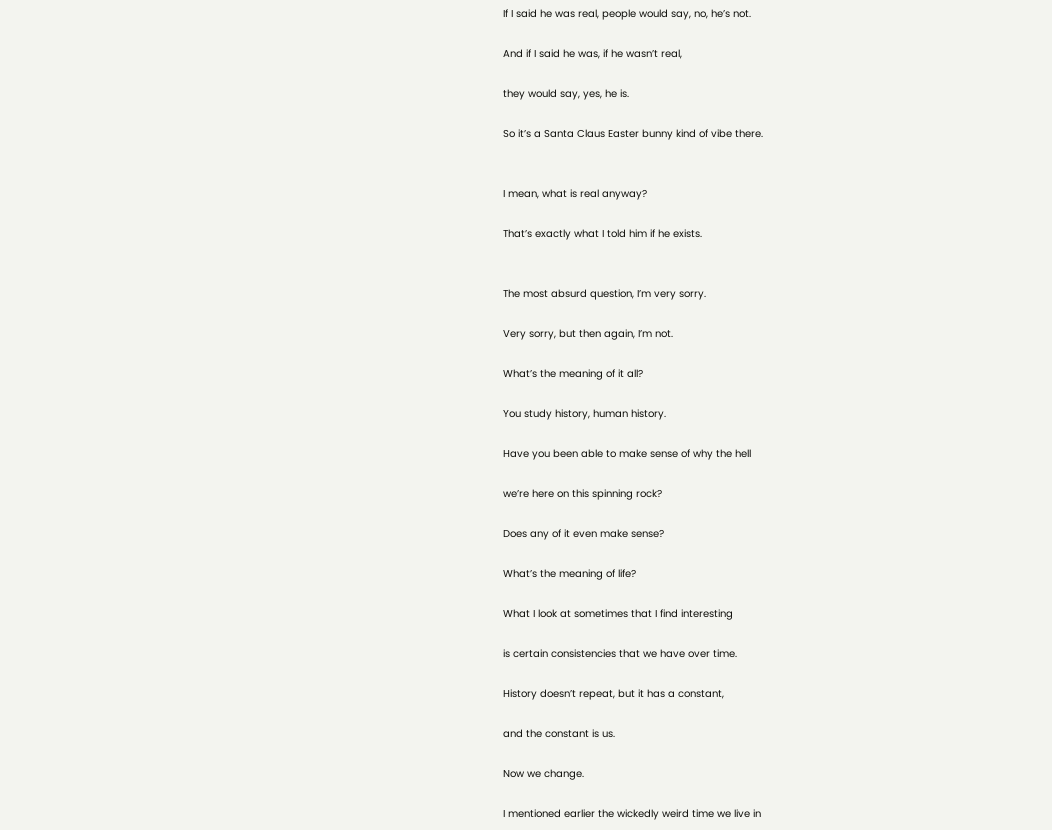If I said he was real, people would say, no, he’s not.

And if I said he was, if he wasn’t real,

they would say, yes, he is.

So it’s a Santa Claus Easter bunny kind of vibe there.


I mean, what is real anyway?

That’s exactly what I told him if he exists.


The most absurd question, I’m very sorry.

Very sorry, but then again, I’m not.

What’s the meaning of it all?

You study history, human history.

Have you been able to make sense of why the hell

we’re here on this spinning rock?

Does any of it even make sense?

What’s the meaning of life?

What I look at sometimes that I find interesting

is certain consistencies that we have over time.

History doesn’t repeat, but it has a constant,

and the constant is us.

Now we change.

I mentioned earlier the wickedly weird time we live in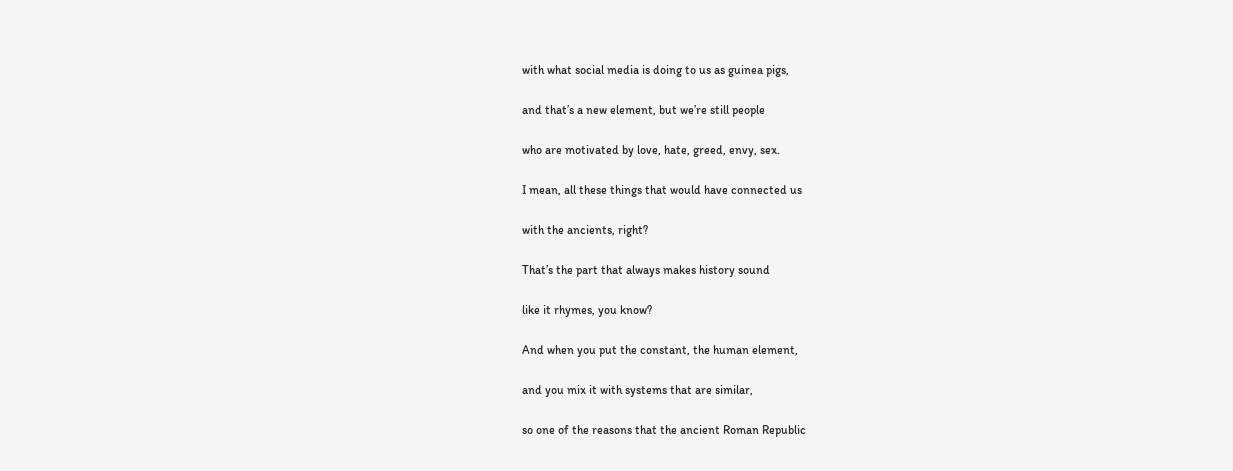with what social media is doing to us as guinea pigs,

and that’s a new element, but we’re still people

who are motivated by love, hate, greed, envy, sex.

I mean, all these things that would have connected us

with the ancients, right?

That’s the part that always makes history sound

like it rhymes, you know?

And when you put the constant, the human element,

and you mix it with systems that are similar,

so one of the reasons that the ancient Roman Republic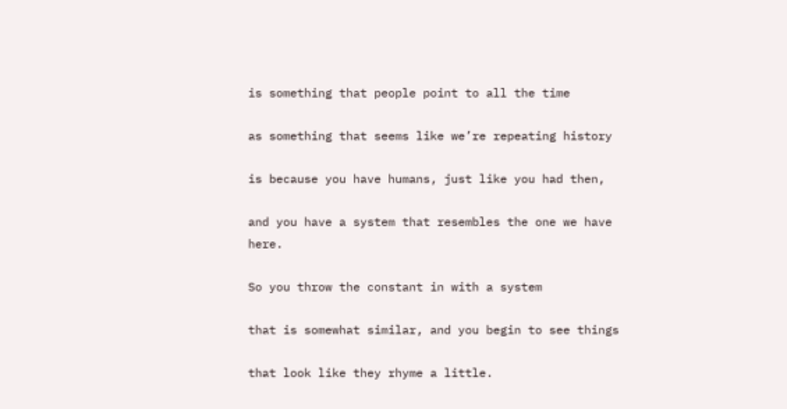is something that people point to all the time

as something that seems like we’re repeating history

is because you have humans, just like you had then,

and you have a system that resembles the one we have here.

So you throw the constant in with a system

that is somewhat similar, and you begin to see things

that look like they rhyme a little.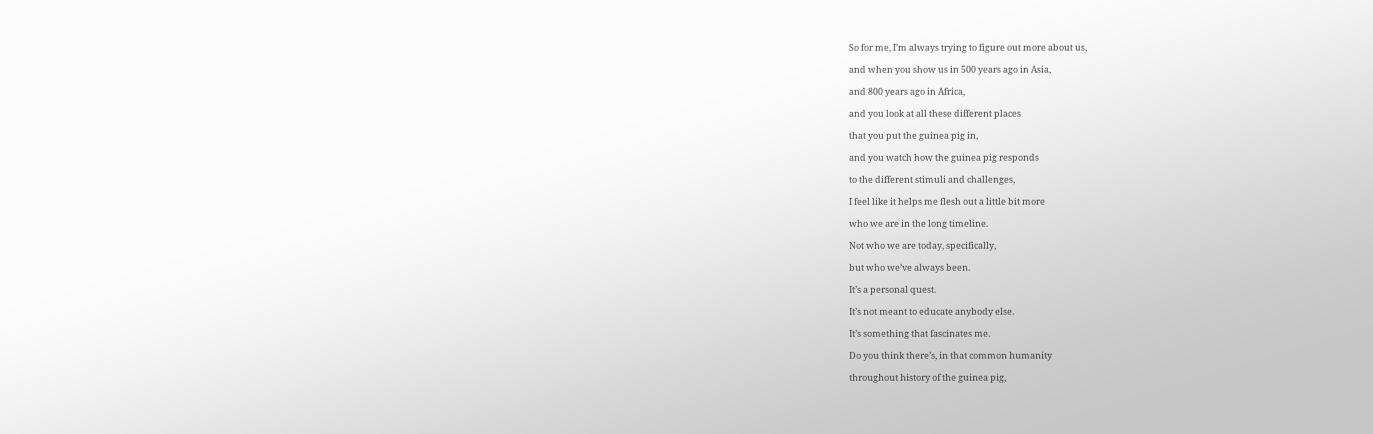So for me, I’m always trying to figure out more about us,

and when you show us in 500 years ago in Asia,

and 800 years ago in Africa,

and you look at all these different places

that you put the guinea pig in,

and you watch how the guinea pig responds

to the different stimuli and challenges,

I feel like it helps me flesh out a little bit more

who we are in the long timeline.

Not who we are today, specifically,

but who we’ve always been.

It’s a personal quest.

It’s not meant to educate anybody else.

It’s something that fascinates me.

Do you think there’s, in that common humanity

throughout history of the guinea pig,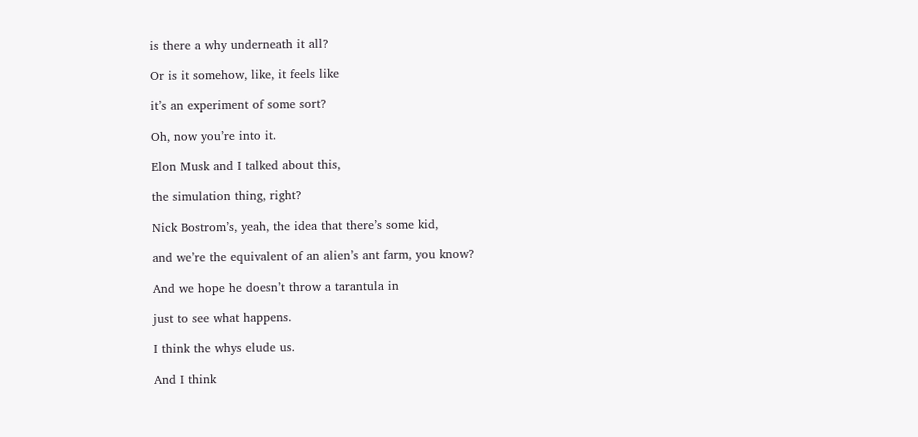is there a why underneath it all?

Or is it somehow, like, it feels like

it’s an experiment of some sort?

Oh, now you’re into it.

Elon Musk and I talked about this,

the simulation thing, right?

Nick Bostrom’s, yeah, the idea that there’s some kid,

and we’re the equivalent of an alien’s ant farm, you know?

And we hope he doesn’t throw a tarantula in

just to see what happens.

I think the whys elude us.

And I think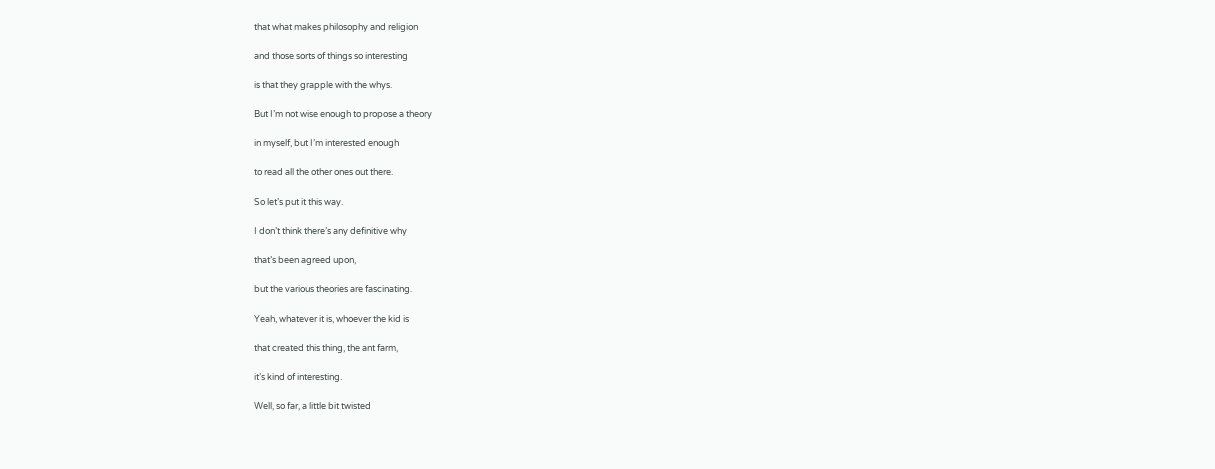that what makes philosophy and religion

and those sorts of things so interesting

is that they grapple with the whys.

But I’m not wise enough to propose a theory

in myself, but I’m interested enough

to read all the other ones out there.

So let’s put it this way.

I don’t think there’s any definitive why

that’s been agreed upon,

but the various theories are fascinating.

Yeah, whatever it is, whoever the kid is

that created this thing, the ant farm,

it’s kind of interesting.

Well, so far, a little bit twisted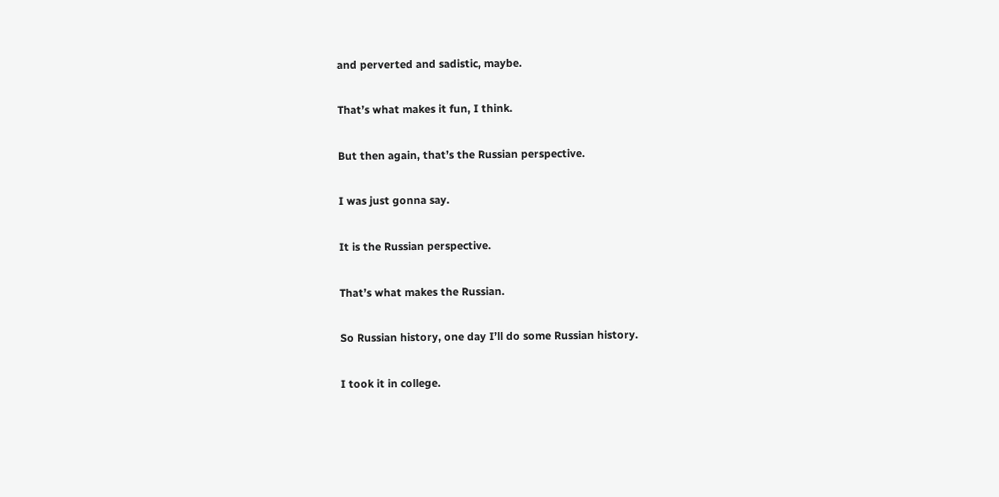and perverted and sadistic, maybe.

That’s what makes it fun, I think.

But then again, that’s the Russian perspective.

I was just gonna say.

It is the Russian perspective.

That’s what makes the Russian.

So Russian history, one day I’ll do some Russian history.

I took it in college.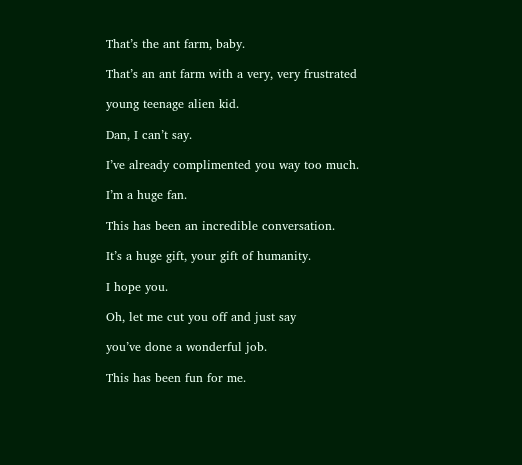That’s the ant farm, baby.

That’s an ant farm with a very, very frustrated

young teenage alien kid.

Dan, I can’t say.

I’ve already complimented you way too much.

I’m a huge fan.

This has been an incredible conversation.

It’s a huge gift, your gift of humanity.

I hope you.

Oh, let me cut you off and just say

you’ve done a wonderful job.

This has been fun for me.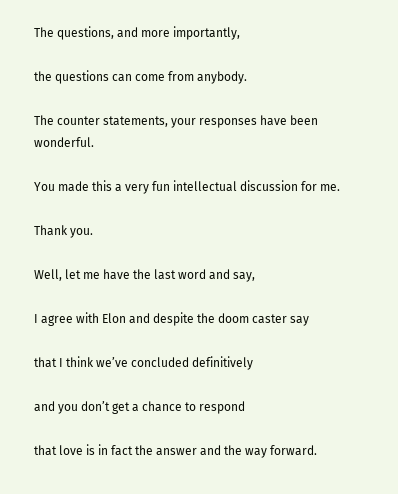The questions, and more importantly,

the questions can come from anybody.

The counter statements, your responses have been wonderful.

You made this a very fun intellectual discussion for me.

Thank you.

Well, let me have the last word and say,

I agree with Elon and despite the doom caster say

that I think we’ve concluded definitively

and you don’t get a chance to respond

that love is in fact the answer and the way forward.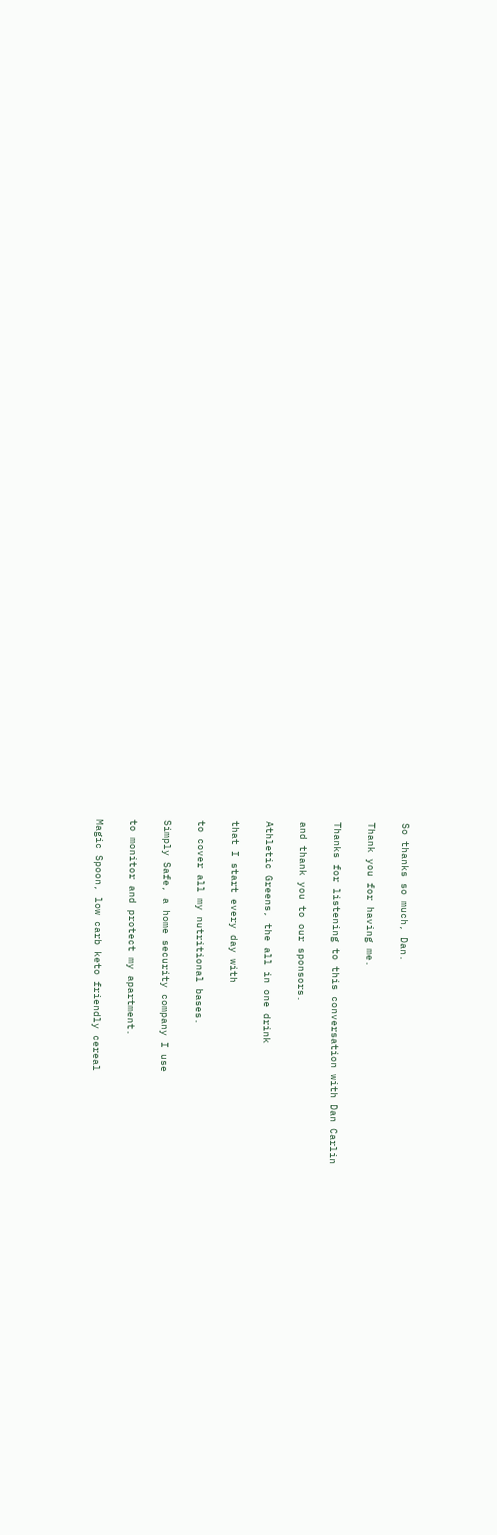So thanks so much, Dan.

Thank you for having me.

Thanks for listening to this conversation with Dan Carlin

and thank you to our sponsors.

Athletic Greens, the all in one drink

that I start every day with

to cover all my nutritional bases.

Simply Safe, a home security company I use

to monitor and protect my apartment.

Magic Spoon, low carb keto friendly cereal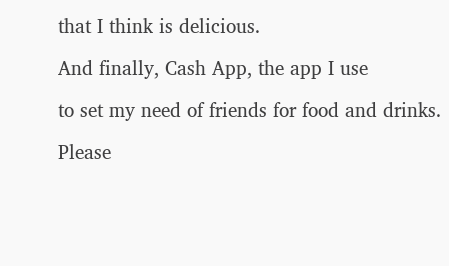that I think is delicious.

And finally, Cash App, the app I use

to set my need of friends for food and drinks.

Please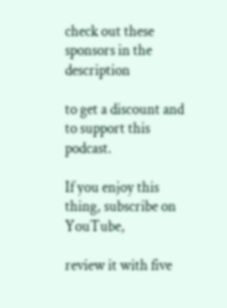check out these sponsors in the description

to get a discount and to support this podcast.

If you enjoy this thing, subscribe on YouTube,

review it with five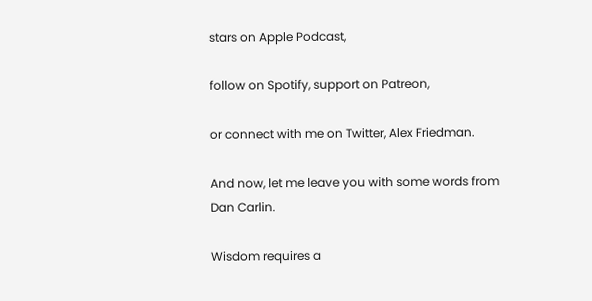stars on Apple Podcast,

follow on Spotify, support on Patreon,

or connect with me on Twitter, Alex Friedman.

And now, let me leave you with some words from Dan Carlin.

Wisdom requires a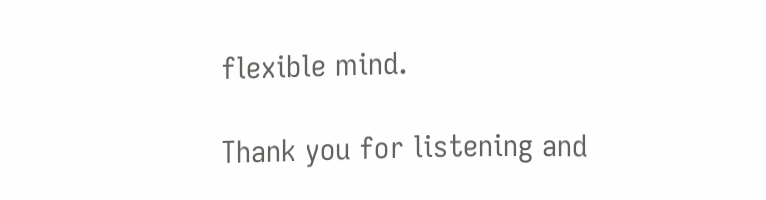flexible mind.

Thank you for listening and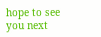hope to see you next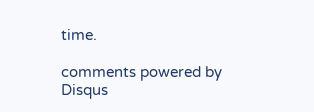time.

comments powered by Disqus